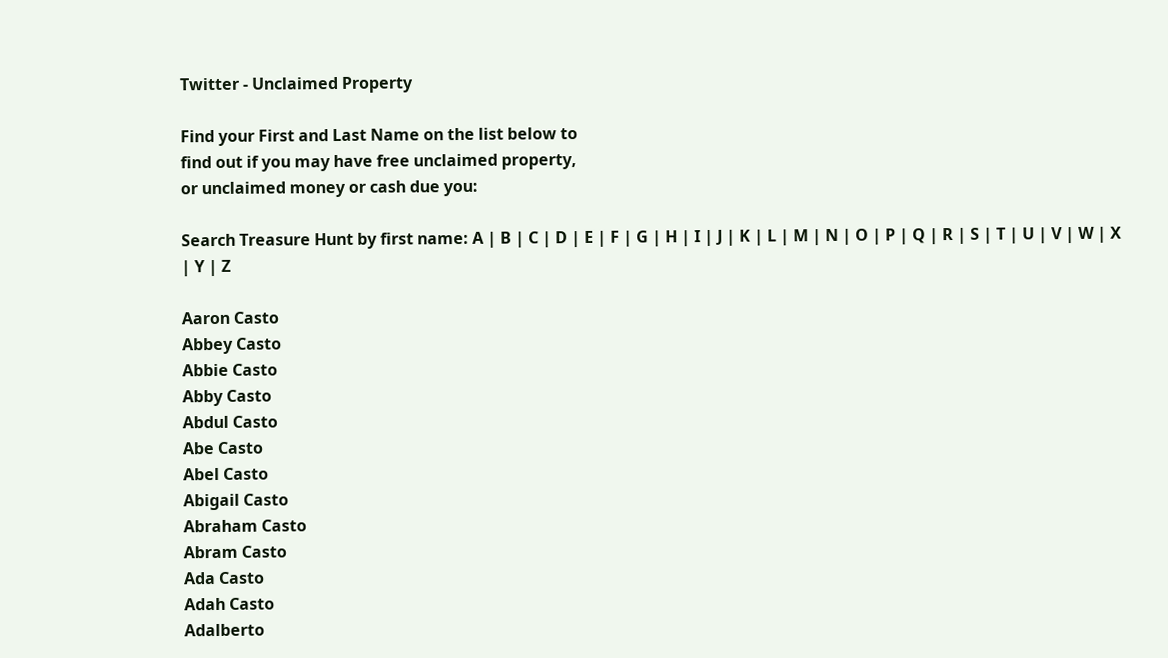Twitter - Unclaimed Property

Find your First and Last Name on the list below to
find out if you may have free unclaimed property,
or unclaimed money or cash due you:

Search Treasure Hunt by first name: A | B | C | D | E | F | G | H | I | J | K | L | M | N | O | P | Q | R | S | T | U | V | W | X | Y | Z

Aaron Casto
Abbey Casto
Abbie Casto
Abby Casto
Abdul Casto
Abe Casto
Abel Casto
Abigail Casto
Abraham Casto
Abram Casto
Ada Casto
Adah Casto
Adalberto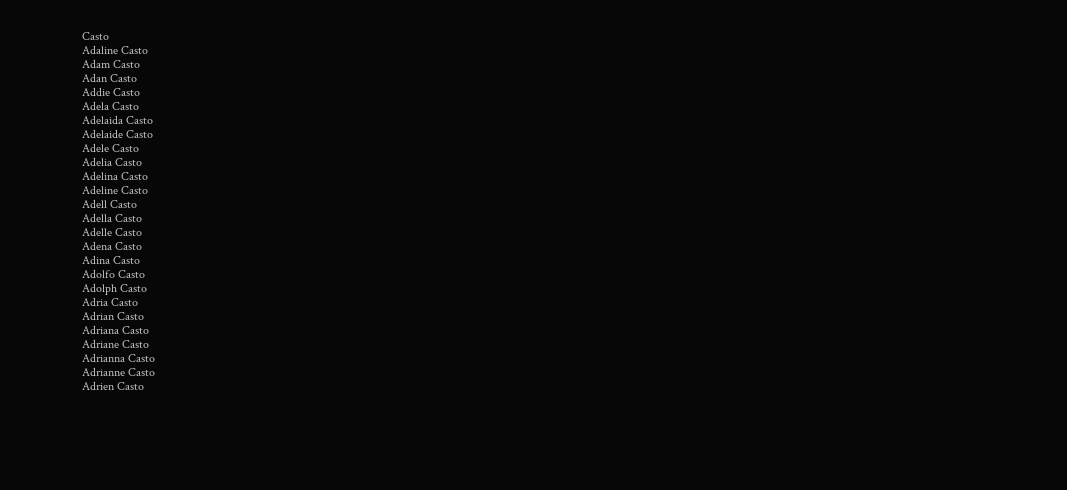Casto
Adaline Casto
Adam Casto
Adan Casto
Addie Casto
Adela Casto
Adelaida Casto
Adelaide Casto
Adele Casto
Adelia Casto
Adelina Casto
Adeline Casto
Adell Casto
Adella Casto
Adelle Casto
Adena Casto
Adina Casto
Adolfo Casto
Adolph Casto
Adria Casto
Adrian Casto
Adriana Casto
Adriane Casto
Adrianna Casto
Adrianne Casto
Adrien Casto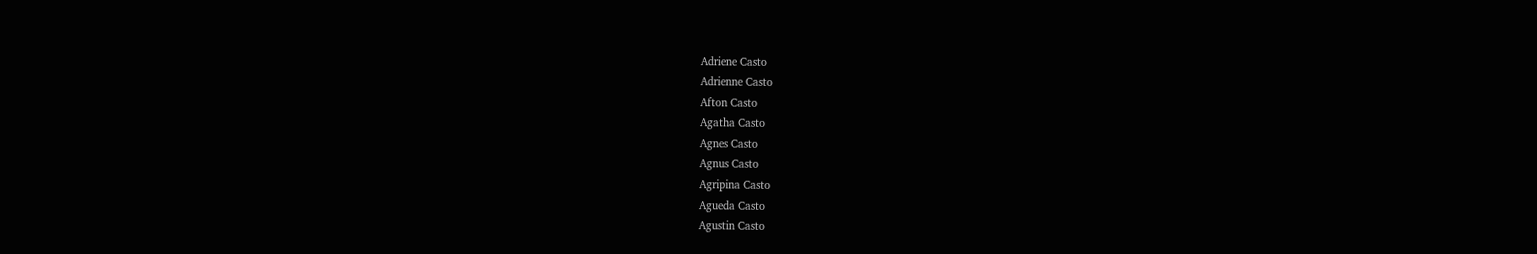Adriene Casto
Adrienne Casto
Afton Casto
Agatha Casto
Agnes Casto
Agnus Casto
Agripina Casto
Agueda Casto
Agustin Casto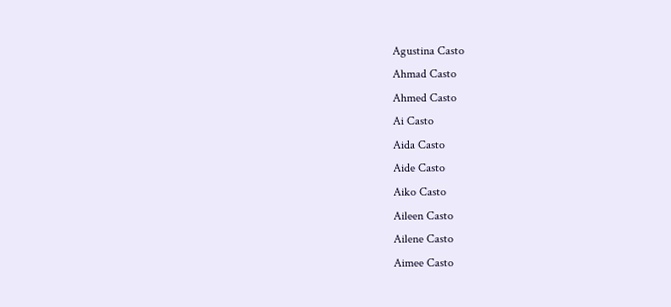Agustina Casto
Ahmad Casto
Ahmed Casto
Ai Casto
Aida Casto
Aide Casto
Aiko Casto
Aileen Casto
Ailene Casto
Aimee Casto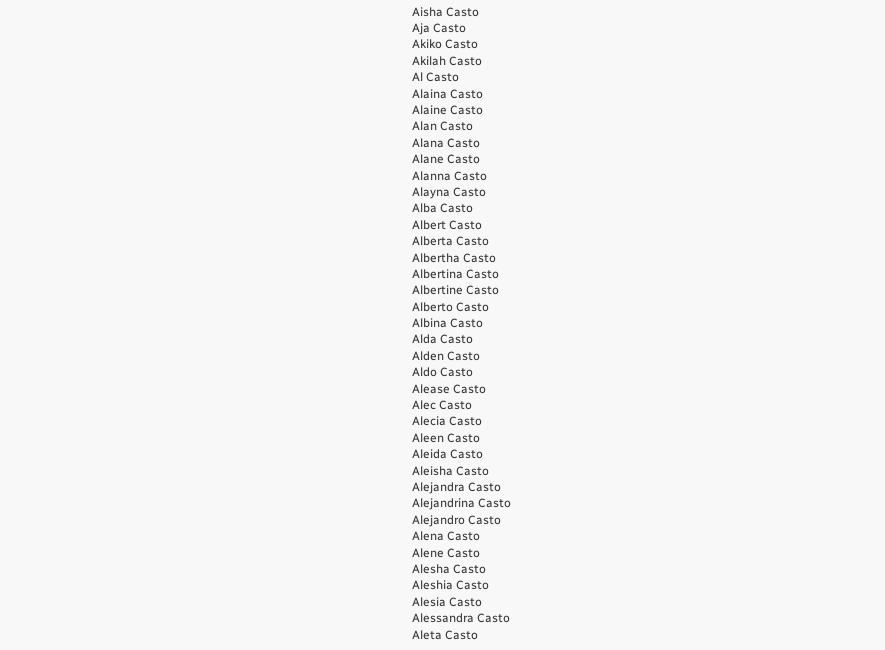Aisha Casto
Aja Casto
Akiko Casto
Akilah Casto
Al Casto
Alaina Casto
Alaine Casto
Alan Casto
Alana Casto
Alane Casto
Alanna Casto
Alayna Casto
Alba Casto
Albert Casto
Alberta Casto
Albertha Casto
Albertina Casto
Albertine Casto
Alberto Casto
Albina Casto
Alda Casto
Alden Casto
Aldo Casto
Alease Casto
Alec Casto
Alecia Casto
Aleen Casto
Aleida Casto
Aleisha Casto
Alejandra Casto
Alejandrina Casto
Alejandro Casto
Alena Casto
Alene Casto
Alesha Casto
Aleshia Casto
Alesia Casto
Alessandra Casto
Aleta Casto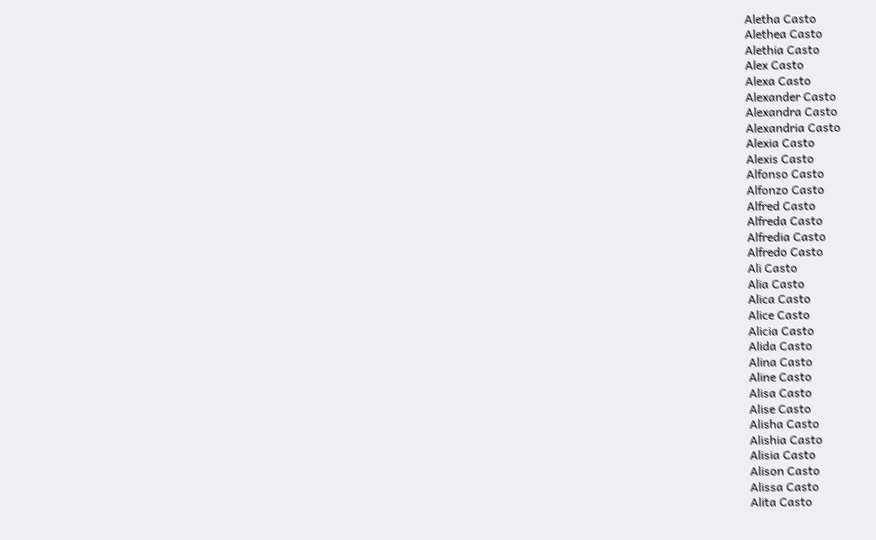Aletha Casto
Alethea Casto
Alethia Casto
Alex Casto
Alexa Casto
Alexander Casto
Alexandra Casto
Alexandria Casto
Alexia Casto
Alexis Casto
Alfonso Casto
Alfonzo Casto
Alfred Casto
Alfreda Casto
Alfredia Casto
Alfredo Casto
Ali Casto
Alia Casto
Alica Casto
Alice Casto
Alicia Casto
Alida Casto
Alina Casto
Aline Casto
Alisa Casto
Alise Casto
Alisha Casto
Alishia Casto
Alisia Casto
Alison Casto
Alissa Casto
Alita Casto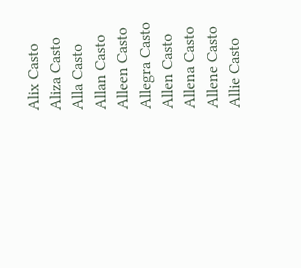Alix Casto
Aliza Casto
Alla Casto
Allan Casto
Alleen Casto
Allegra Casto
Allen Casto
Allena Casto
Allene Casto
Allie Casto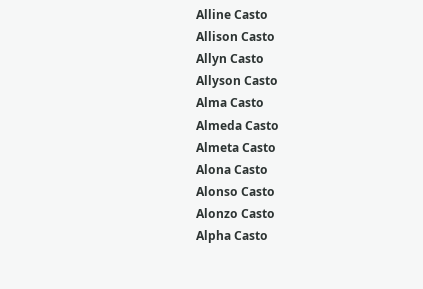Alline Casto
Allison Casto
Allyn Casto
Allyson Casto
Alma Casto
Almeda Casto
Almeta Casto
Alona Casto
Alonso Casto
Alonzo Casto
Alpha Casto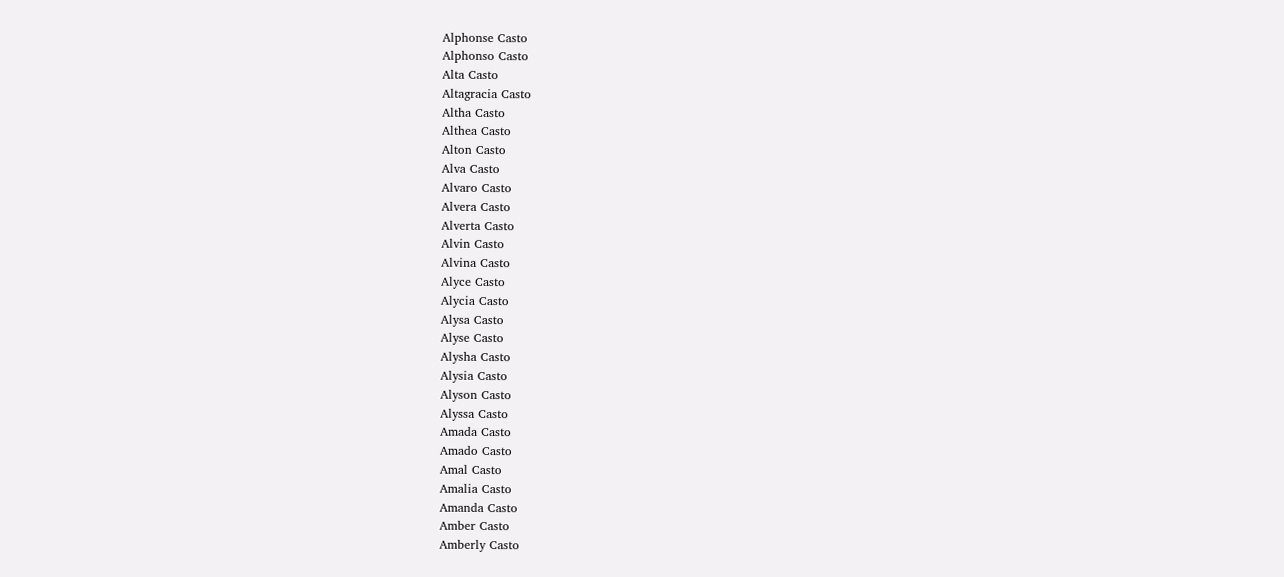Alphonse Casto
Alphonso Casto
Alta Casto
Altagracia Casto
Altha Casto
Althea Casto
Alton Casto
Alva Casto
Alvaro Casto
Alvera Casto
Alverta Casto
Alvin Casto
Alvina Casto
Alyce Casto
Alycia Casto
Alysa Casto
Alyse Casto
Alysha Casto
Alysia Casto
Alyson Casto
Alyssa Casto
Amada Casto
Amado Casto
Amal Casto
Amalia Casto
Amanda Casto
Amber Casto
Amberly Casto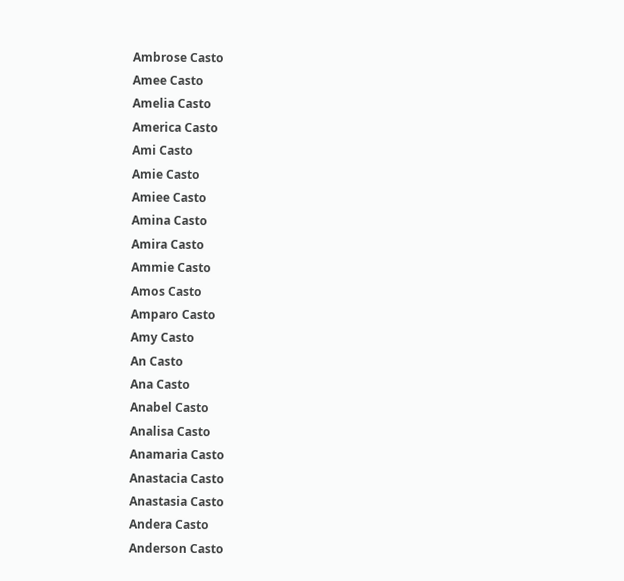Ambrose Casto
Amee Casto
Amelia Casto
America Casto
Ami Casto
Amie Casto
Amiee Casto
Amina Casto
Amira Casto
Ammie Casto
Amos Casto
Amparo Casto
Amy Casto
An Casto
Ana Casto
Anabel Casto
Analisa Casto
Anamaria Casto
Anastacia Casto
Anastasia Casto
Andera Casto
Anderson Casto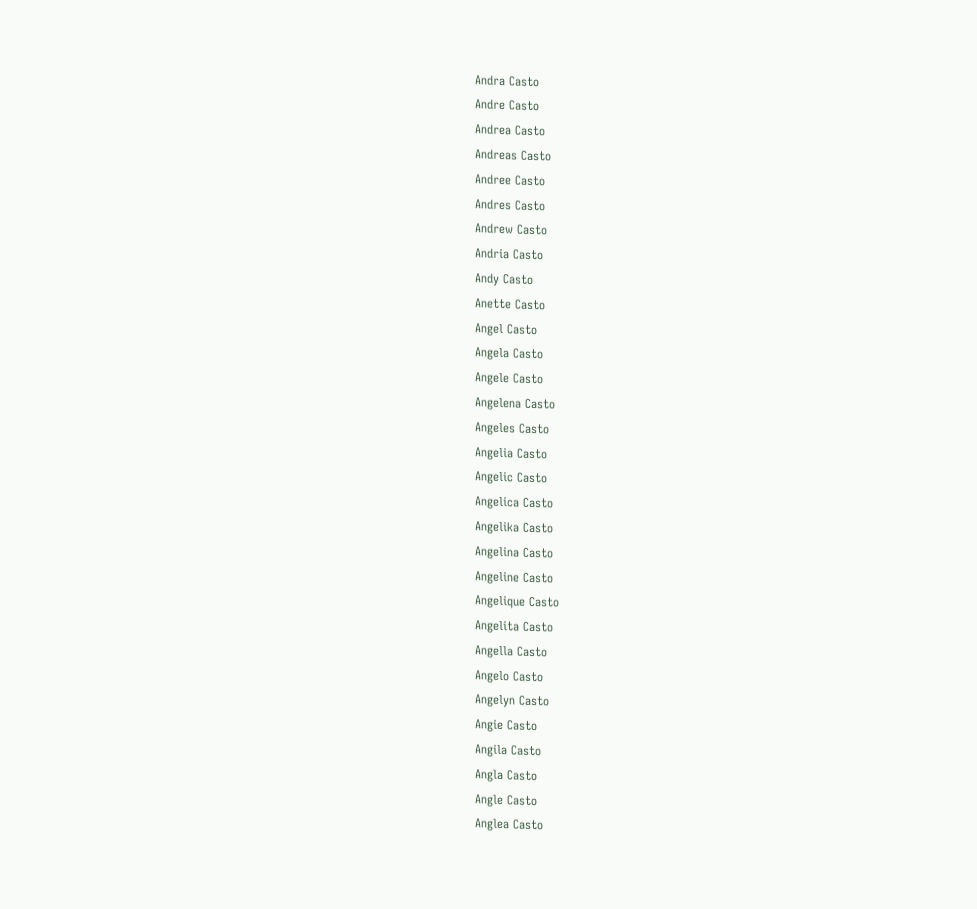Andra Casto
Andre Casto
Andrea Casto
Andreas Casto
Andree Casto
Andres Casto
Andrew Casto
Andria Casto
Andy Casto
Anette Casto
Angel Casto
Angela Casto
Angele Casto
Angelena Casto
Angeles Casto
Angelia Casto
Angelic Casto
Angelica Casto
Angelika Casto
Angelina Casto
Angeline Casto
Angelique Casto
Angelita Casto
Angella Casto
Angelo Casto
Angelyn Casto
Angie Casto
Angila Casto
Angla Casto
Angle Casto
Anglea Casto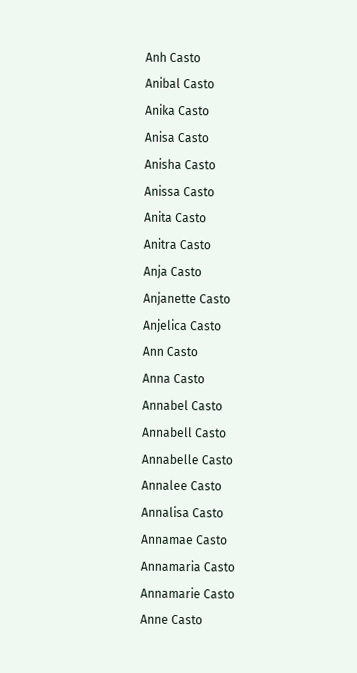Anh Casto
Anibal Casto
Anika Casto
Anisa Casto
Anisha Casto
Anissa Casto
Anita Casto
Anitra Casto
Anja Casto
Anjanette Casto
Anjelica Casto
Ann Casto
Anna Casto
Annabel Casto
Annabell Casto
Annabelle Casto
Annalee Casto
Annalisa Casto
Annamae Casto
Annamaria Casto
Annamarie Casto
Anne Casto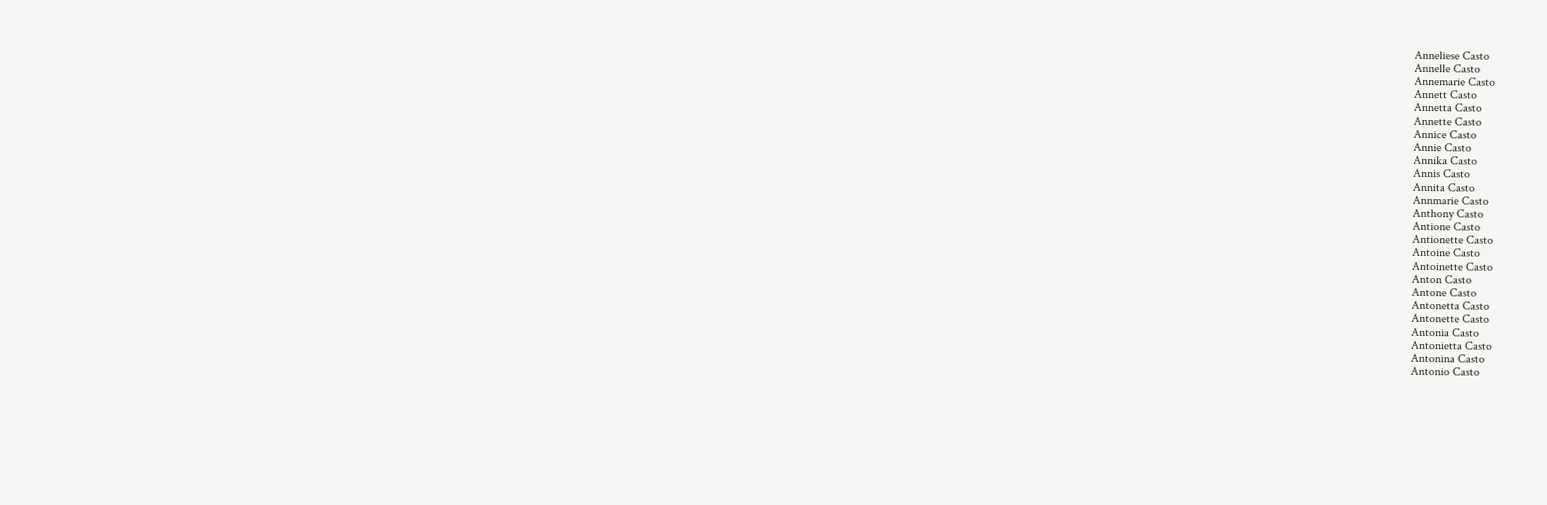Anneliese Casto
Annelle Casto
Annemarie Casto
Annett Casto
Annetta Casto
Annette Casto
Annice Casto
Annie Casto
Annika Casto
Annis Casto
Annita Casto
Annmarie Casto
Anthony Casto
Antione Casto
Antionette Casto
Antoine Casto
Antoinette Casto
Anton Casto
Antone Casto
Antonetta Casto
Antonette Casto
Antonia Casto
Antonietta Casto
Antonina Casto
Antonio Casto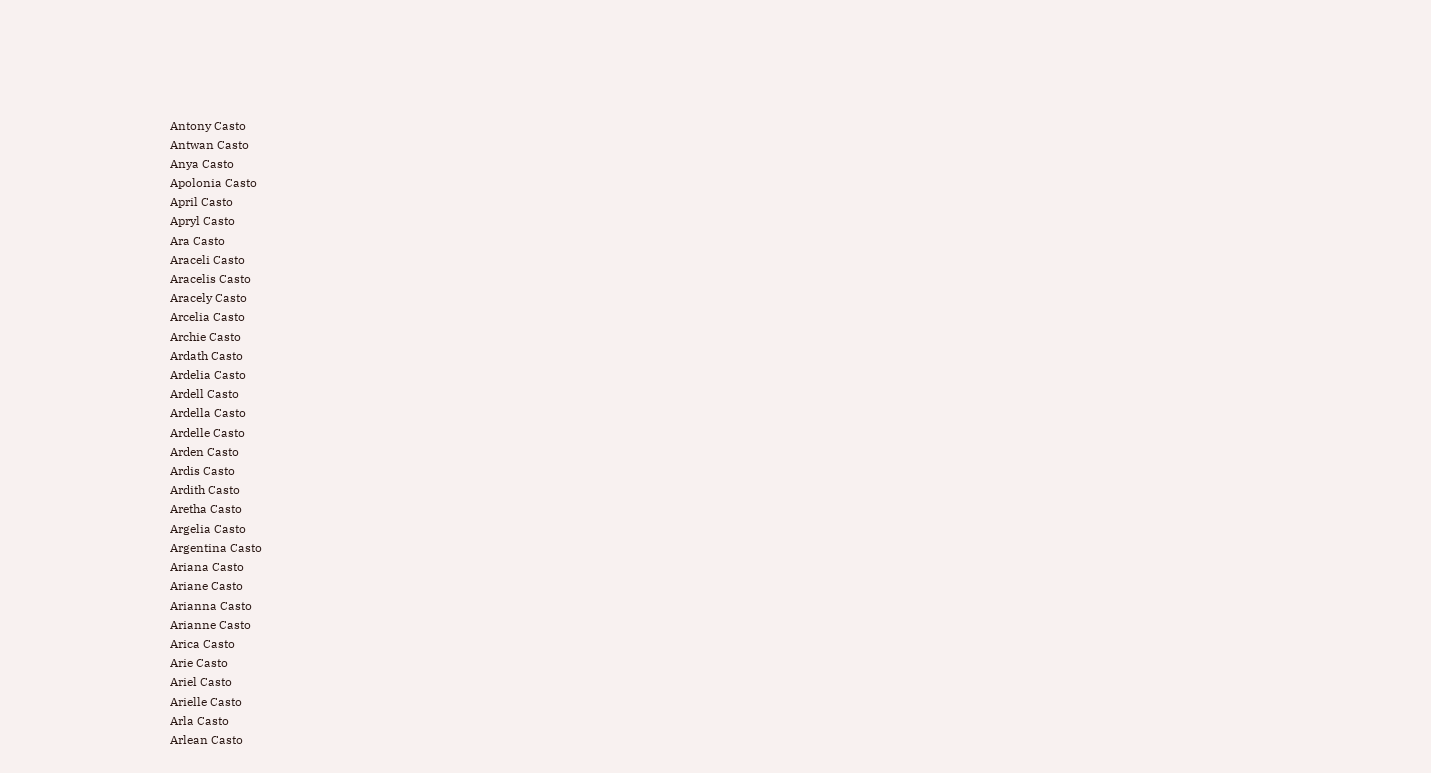Antony Casto
Antwan Casto
Anya Casto
Apolonia Casto
April Casto
Apryl Casto
Ara Casto
Araceli Casto
Aracelis Casto
Aracely Casto
Arcelia Casto
Archie Casto
Ardath Casto
Ardelia Casto
Ardell Casto
Ardella Casto
Ardelle Casto
Arden Casto
Ardis Casto
Ardith Casto
Aretha Casto
Argelia Casto
Argentina Casto
Ariana Casto
Ariane Casto
Arianna Casto
Arianne Casto
Arica Casto
Arie Casto
Ariel Casto
Arielle Casto
Arla Casto
Arlean Casto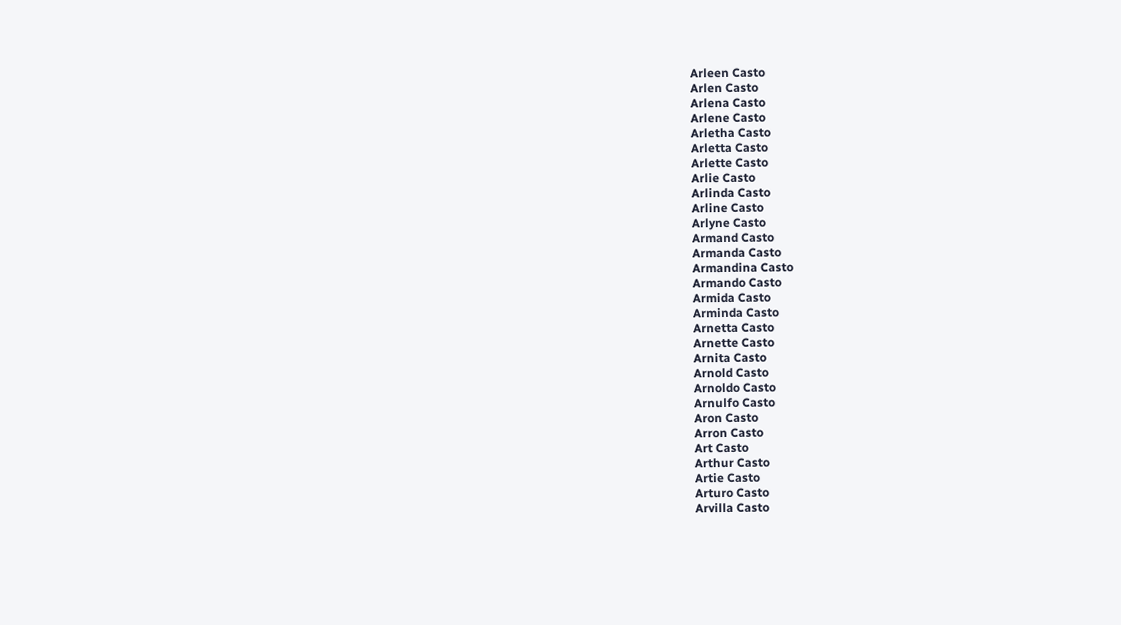Arleen Casto
Arlen Casto
Arlena Casto
Arlene Casto
Arletha Casto
Arletta Casto
Arlette Casto
Arlie Casto
Arlinda Casto
Arline Casto
Arlyne Casto
Armand Casto
Armanda Casto
Armandina Casto
Armando Casto
Armida Casto
Arminda Casto
Arnetta Casto
Arnette Casto
Arnita Casto
Arnold Casto
Arnoldo Casto
Arnulfo Casto
Aron Casto
Arron Casto
Art Casto
Arthur Casto
Artie Casto
Arturo Casto
Arvilla Casto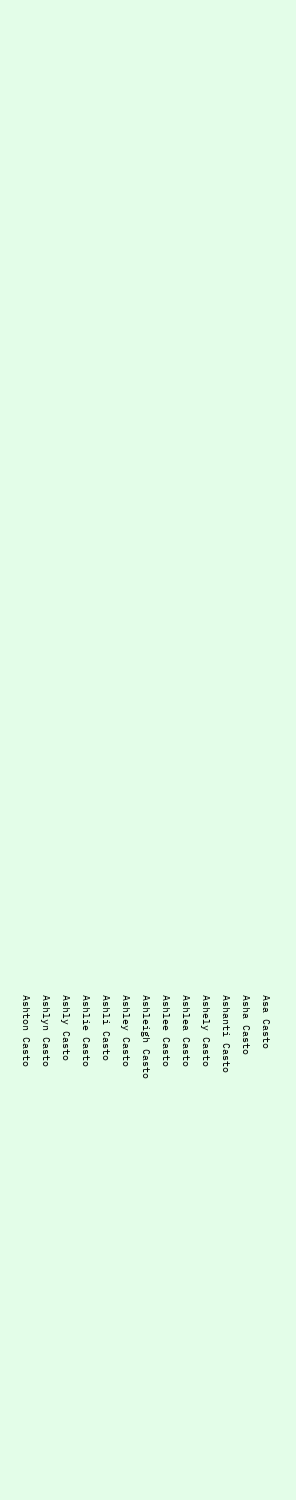Asa Casto
Asha Casto
Ashanti Casto
Ashely Casto
Ashlea Casto
Ashlee Casto
Ashleigh Casto
Ashley Casto
Ashli Casto
Ashlie Casto
Ashly Casto
Ashlyn Casto
Ashton Casto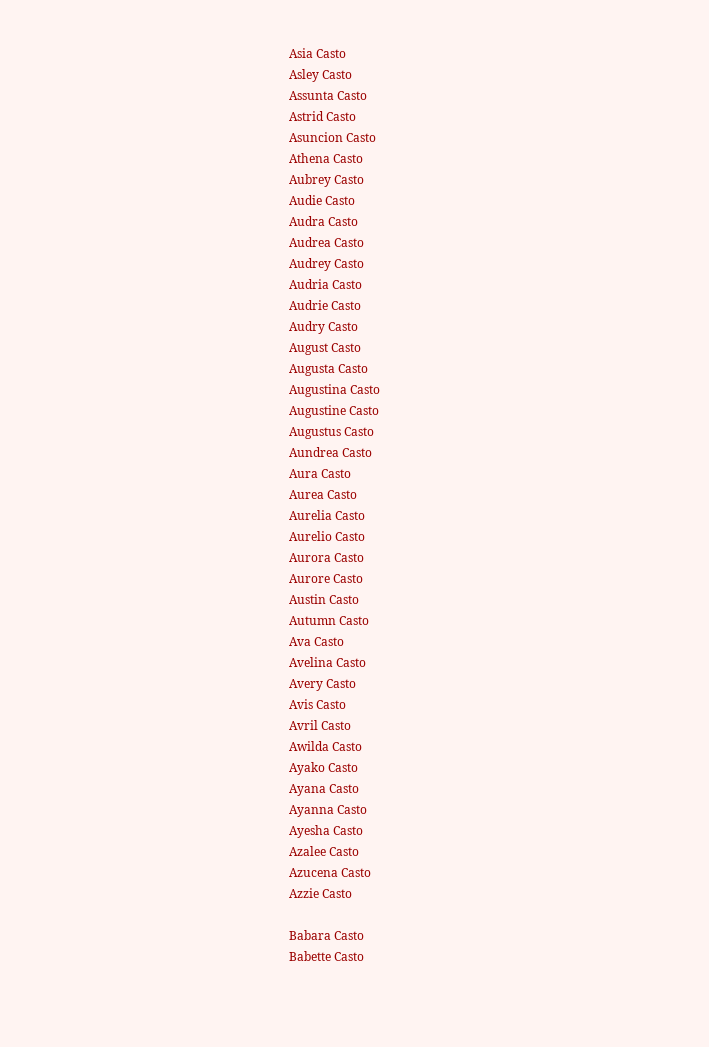Asia Casto
Asley Casto
Assunta Casto
Astrid Casto
Asuncion Casto
Athena Casto
Aubrey Casto
Audie Casto
Audra Casto
Audrea Casto
Audrey Casto
Audria Casto
Audrie Casto
Audry Casto
August Casto
Augusta Casto
Augustina Casto
Augustine Casto
Augustus Casto
Aundrea Casto
Aura Casto
Aurea Casto
Aurelia Casto
Aurelio Casto
Aurora Casto
Aurore Casto
Austin Casto
Autumn Casto
Ava Casto
Avelina Casto
Avery Casto
Avis Casto
Avril Casto
Awilda Casto
Ayako Casto
Ayana Casto
Ayanna Casto
Ayesha Casto
Azalee Casto
Azucena Casto
Azzie Casto

Babara Casto
Babette Casto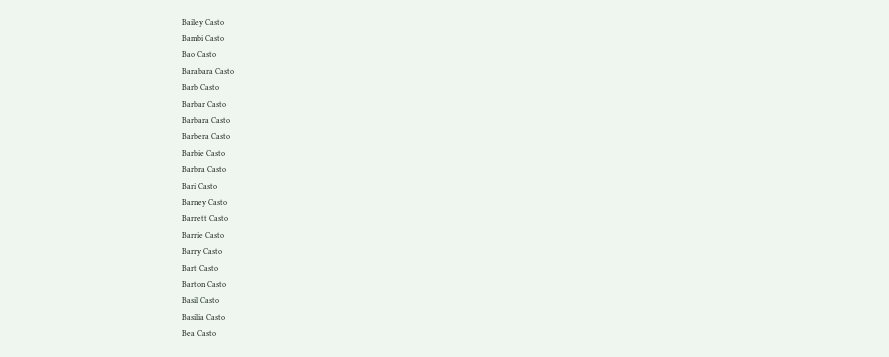Bailey Casto
Bambi Casto
Bao Casto
Barabara Casto
Barb Casto
Barbar Casto
Barbara Casto
Barbera Casto
Barbie Casto
Barbra Casto
Bari Casto
Barney Casto
Barrett Casto
Barrie Casto
Barry Casto
Bart Casto
Barton Casto
Basil Casto
Basilia Casto
Bea Casto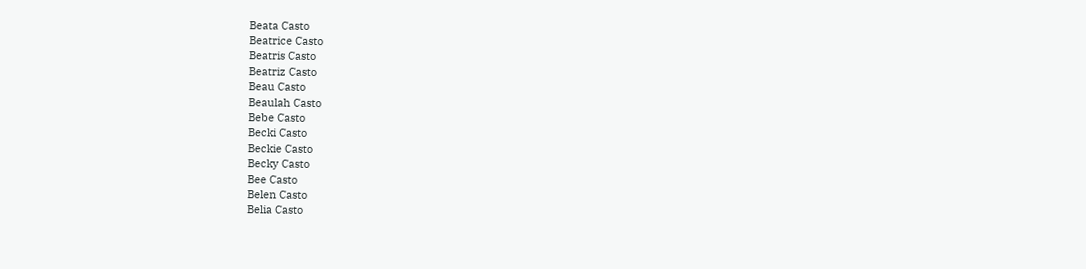Beata Casto
Beatrice Casto
Beatris Casto
Beatriz Casto
Beau Casto
Beaulah Casto
Bebe Casto
Becki Casto
Beckie Casto
Becky Casto
Bee Casto
Belen Casto
Belia Casto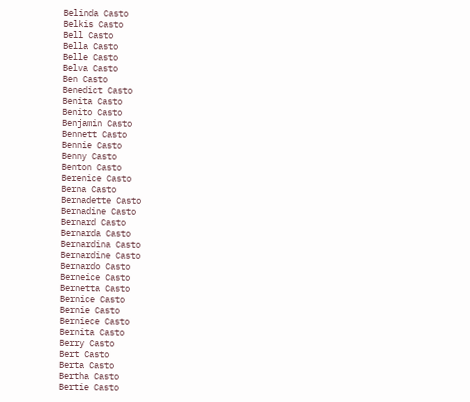Belinda Casto
Belkis Casto
Bell Casto
Bella Casto
Belle Casto
Belva Casto
Ben Casto
Benedict Casto
Benita Casto
Benito Casto
Benjamin Casto
Bennett Casto
Bennie Casto
Benny Casto
Benton Casto
Berenice Casto
Berna Casto
Bernadette Casto
Bernadine Casto
Bernard Casto
Bernarda Casto
Bernardina Casto
Bernardine Casto
Bernardo Casto
Berneice Casto
Bernetta Casto
Bernice Casto
Bernie Casto
Berniece Casto
Bernita Casto
Berry Casto
Bert Casto
Berta Casto
Bertha Casto
Bertie Casto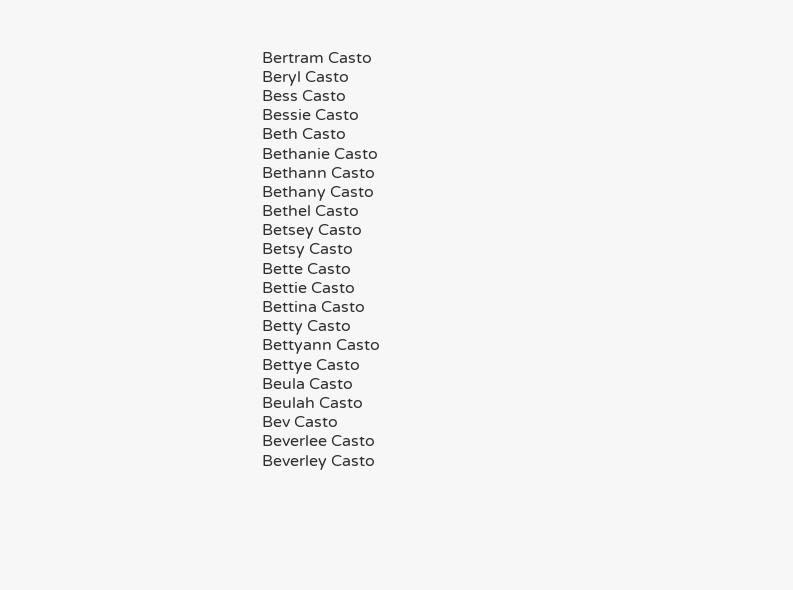Bertram Casto
Beryl Casto
Bess Casto
Bessie Casto
Beth Casto
Bethanie Casto
Bethann Casto
Bethany Casto
Bethel Casto
Betsey Casto
Betsy Casto
Bette Casto
Bettie Casto
Bettina Casto
Betty Casto
Bettyann Casto
Bettye Casto
Beula Casto
Beulah Casto
Bev Casto
Beverlee Casto
Beverley Casto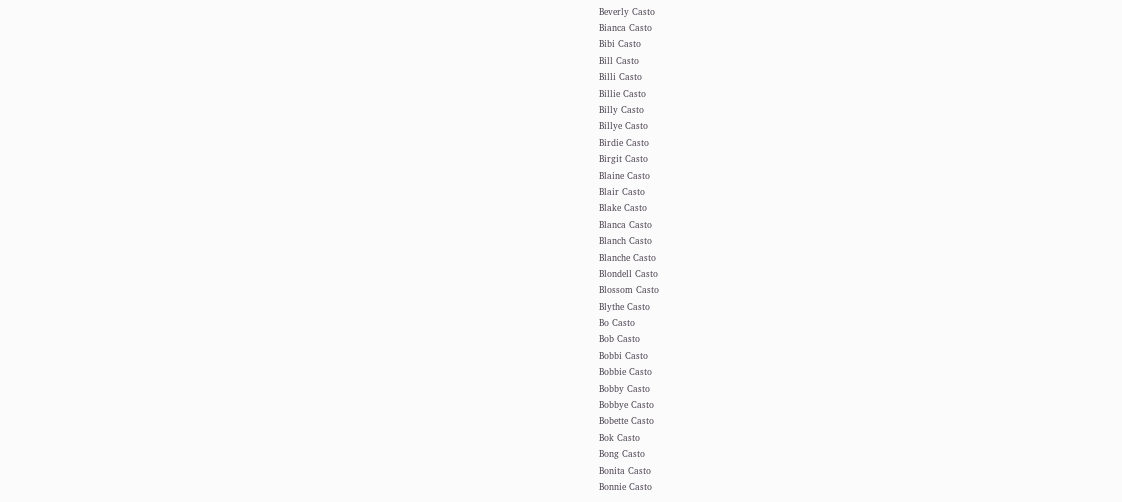Beverly Casto
Bianca Casto
Bibi Casto
Bill Casto
Billi Casto
Billie Casto
Billy Casto
Billye Casto
Birdie Casto
Birgit Casto
Blaine Casto
Blair Casto
Blake Casto
Blanca Casto
Blanch Casto
Blanche Casto
Blondell Casto
Blossom Casto
Blythe Casto
Bo Casto
Bob Casto
Bobbi Casto
Bobbie Casto
Bobby Casto
Bobbye Casto
Bobette Casto
Bok Casto
Bong Casto
Bonita Casto
Bonnie Casto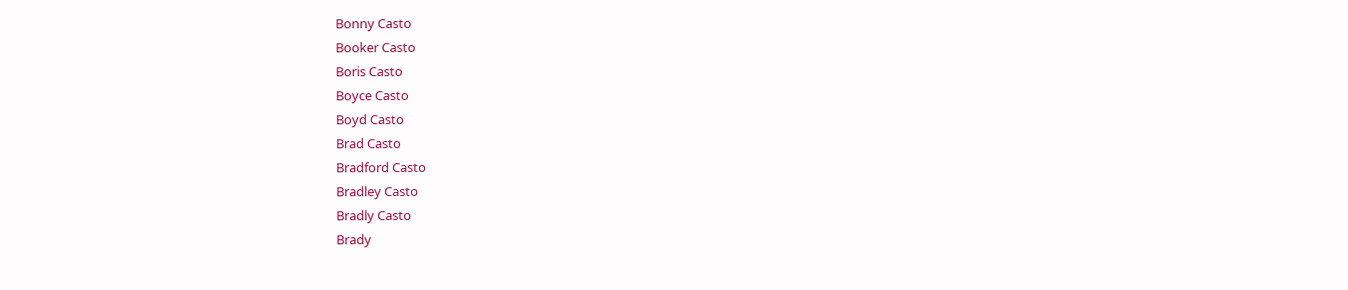Bonny Casto
Booker Casto
Boris Casto
Boyce Casto
Boyd Casto
Brad Casto
Bradford Casto
Bradley Casto
Bradly Casto
Brady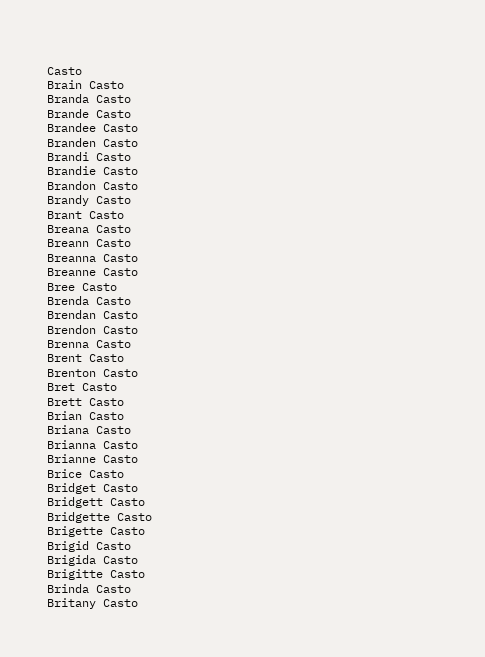Casto
Brain Casto
Branda Casto
Brande Casto
Brandee Casto
Branden Casto
Brandi Casto
Brandie Casto
Brandon Casto
Brandy Casto
Brant Casto
Breana Casto
Breann Casto
Breanna Casto
Breanne Casto
Bree Casto
Brenda Casto
Brendan Casto
Brendon Casto
Brenna Casto
Brent Casto
Brenton Casto
Bret Casto
Brett Casto
Brian Casto
Briana Casto
Brianna Casto
Brianne Casto
Brice Casto
Bridget Casto
Bridgett Casto
Bridgette Casto
Brigette Casto
Brigid Casto
Brigida Casto
Brigitte Casto
Brinda Casto
Britany Casto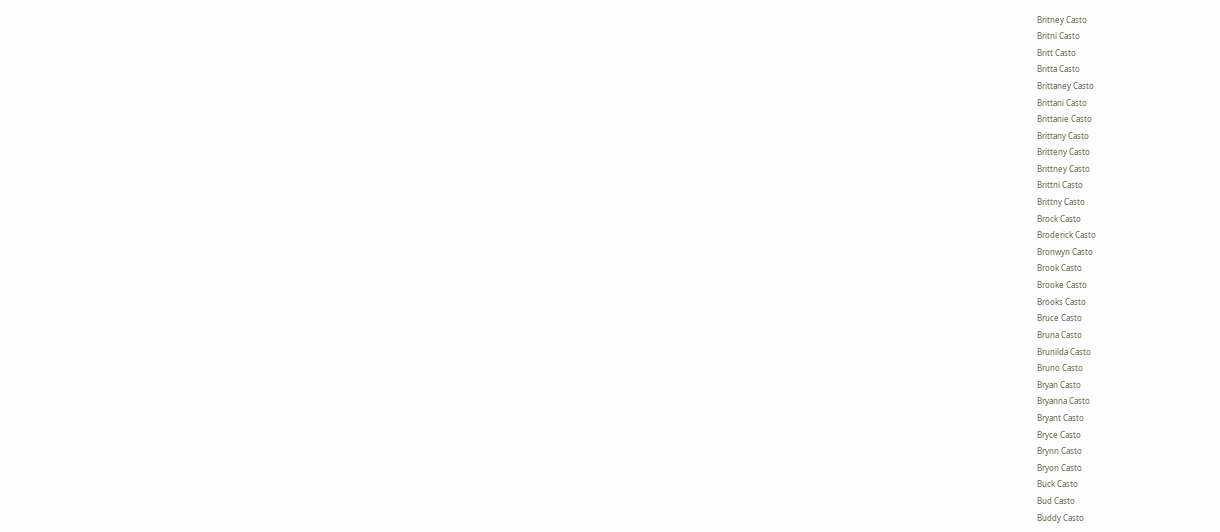Britney Casto
Britni Casto
Britt Casto
Britta Casto
Brittaney Casto
Brittani Casto
Brittanie Casto
Brittany Casto
Britteny Casto
Brittney Casto
Brittni Casto
Brittny Casto
Brock Casto
Broderick Casto
Bronwyn Casto
Brook Casto
Brooke Casto
Brooks Casto
Bruce Casto
Bruna Casto
Brunilda Casto
Bruno Casto
Bryan Casto
Bryanna Casto
Bryant Casto
Bryce Casto
Brynn Casto
Bryon Casto
Buck Casto
Bud Casto
Buddy Casto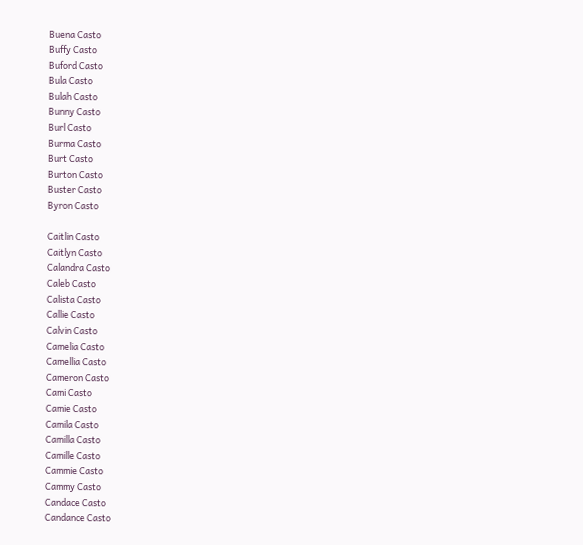Buena Casto
Buffy Casto
Buford Casto
Bula Casto
Bulah Casto
Bunny Casto
Burl Casto
Burma Casto
Burt Casto
Burton Casto
Buster Casto
Byron Casto

Caitlin Casto
Caitlyn Casto
Calandra Casto
Caleb Casto
Calista Casto
Callie Casto
Calvin Casto
Camelia Casto
Camellia Casto
Cameron Casto
Cami Casto
Camie Casto
Camila Casto
Camilla Casto
Camille Casto
Cammie Casto
Cammy Casto
Candace Casto
Candance Casto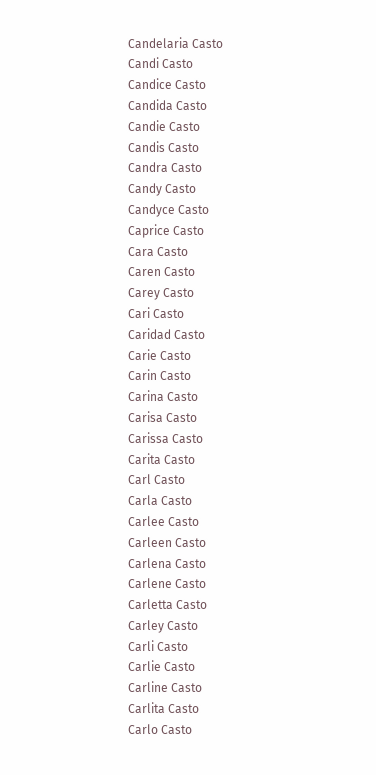Candelaria Casto
Candi Casto
Candice Casto
Candida Casto
Candie Casto
Candis Casto
Candra Casto
Candy Casto
Candyce Casto
Caprice Casto
Cara Casto
Caren Casto
Carey Casto
Cari Casto
Caridad Casto
Carie Casto
Carin Casto
Carina Casto
Carisa Casto
Carissa Casto
Carita Casto
Carl Casto
Carla Casto
Carlee Casto
Carleen Casto
Carlena Casto
Carlene Casto
Carletta Casto
Carley Casto
Carli Casto
Carlie Casto
Carline Casto
Carlita Casto
Carlo Casto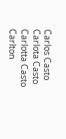Carlos Casto
Carlota Casto
Carlotta Casto
Carlton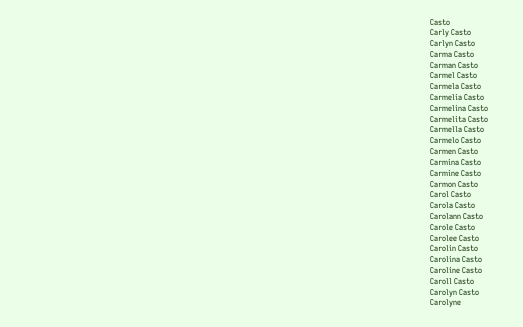Casto
Carly Casto
Carlyn Casto
Carma Casto
Carman Casto
Carmel Casto
Carmela Casto
Carmelia Casto
Carmelina Casto
Carmelita Casto
Carmella Casto
Carmelo Casto
Carmen Casto
Carmina Casto
Carmine Casto
Carmon Casto
Carol Casto
Carola Casto
Carolann Casto
Carole Casto
Carolee Casto
Carolin Casto
Carolina Casto
Caroline Casto
Caroll Casto
Carolyn Casto
Carolyne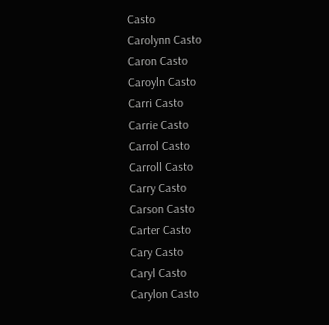Casto
Carolynn Casto
Caron Casto
Caroyln Casto
Carri Casto
Carrie Casto
Carrol Casto
Carroll Casto
Carry Casto
Carson Casto
Carter Casto
Cary Casto
Caryl Casto
Carylon Casto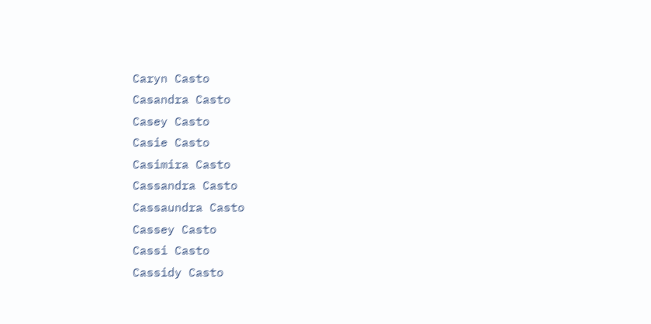Caryn Casto
Casandra Casto
Casey Casto
Casie Casto
Casimira Casto
Cassandra Casto
Cassaundra Casto
Cassey Casto
Cassi Casto
Cassidy Casto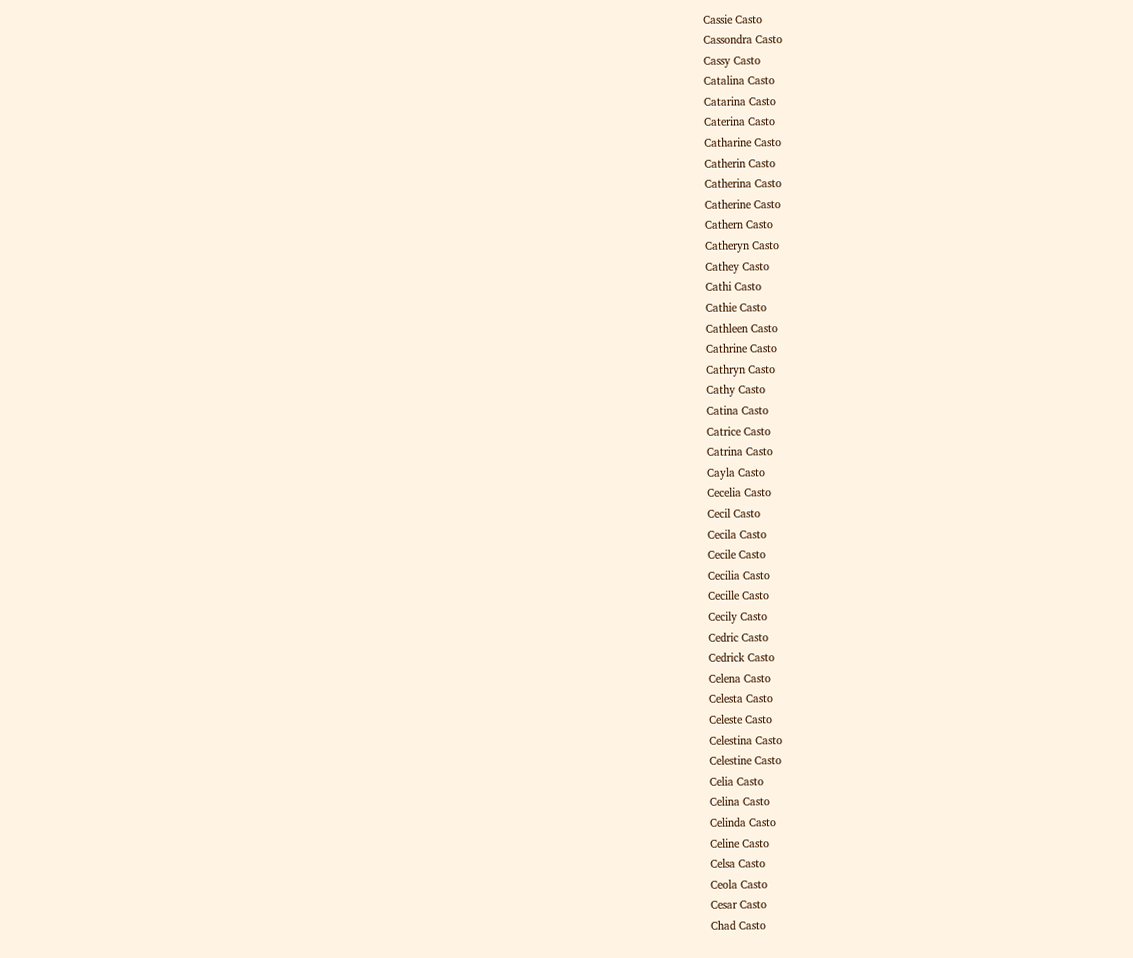Cassie Casto
Cassondra Casto
Cassy Casto
Catalina Casto
Catarina Casto
Caterina Casto
Catharine Casto
Catherin Casto
Catherina Casto
Catherine Casto
Cathern Casto
Catheryn Casto
Cathey Casto
Cathi Casto
Cathie Casto
Cathleen Casto
Cathrine Casto
Cathryn Casto
Cathy Casto
Catina Casto
Catrice Casto
Catrina Casto
Cayla Casto
Cecelia Casto
Cecil Casto
Cecila Casto
Cecile Casto
Cecilia Casto
Cecille Casto
Cecily Casto
Cedric Casto
Cedrick Casto
Celena Casto
Celesta Casto
Celeste Casto
Celestina Casto
Celestine Casto
Celia Casto
Celina Casto
Celinda Casto
Celine Casto
Celsa Casto
Ceola Casto
Cesar Casto
Chad Casto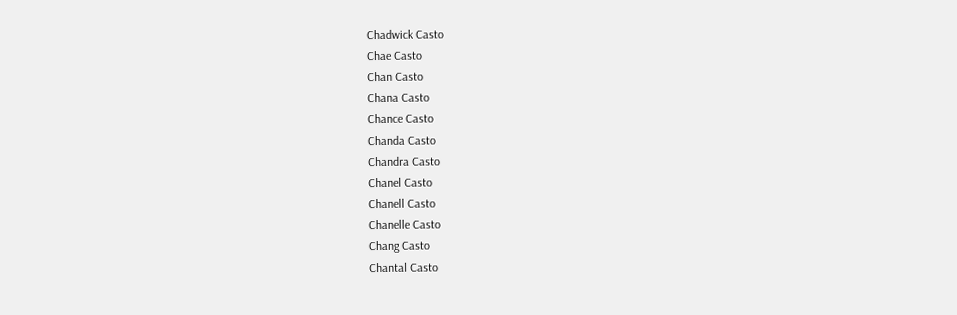Chadwick Casto
Chae Casto
Chan Casto
Chana Casto
Chance Casto
Chanda Casto
Chandra Casto
Chanel Casto
Chanell Casto
Chanelle Casto
Chang Casto
Chantal Casto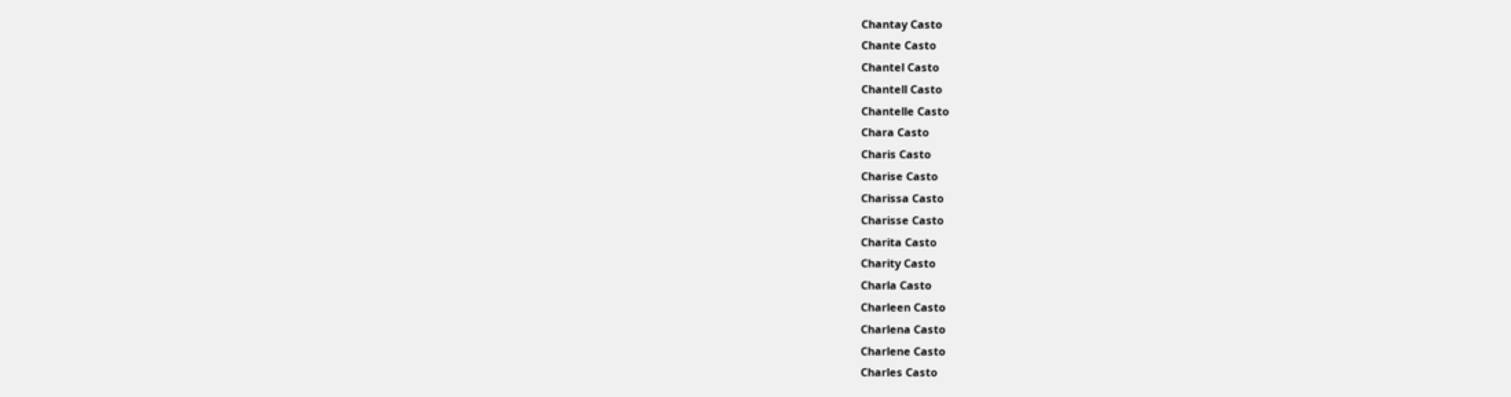Chantay Casto
Chante Casto
Chantel Casto
Chantell Casto
Chantelle Casto
Chara Casto
Charis Casto
Charise Casto
Charissa Casto
Charisse Casto
Charita Casto
Charity Casto
Charla Casto
Charleen Casto
Charlena Casto
Charlene Casto
Charles Casto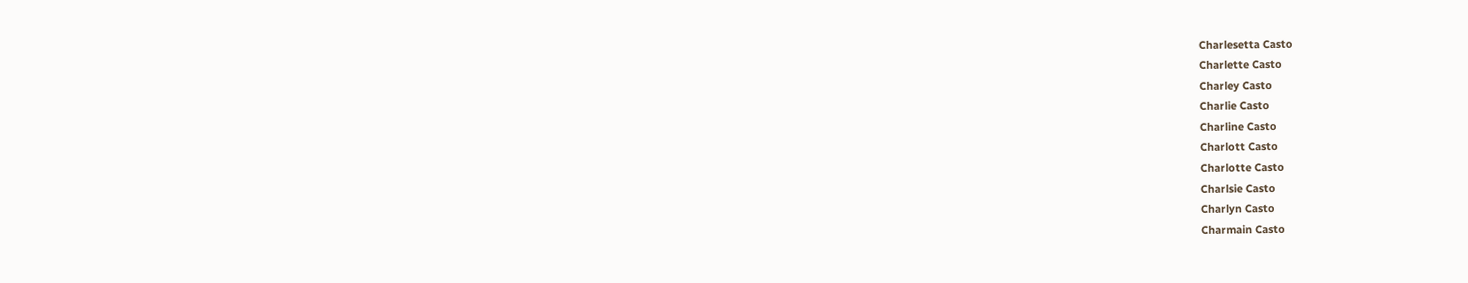Charlesetta Casto
Charlette Casto
Charley Casto
Charlie Casto
Charline Casto
Charlott Casto
Charlotte Casto
Charlsie Casto
Charlyn Casto
Charmain Casto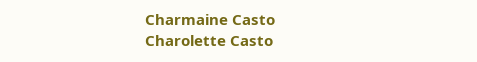Charmaine Casto
Charolette Casto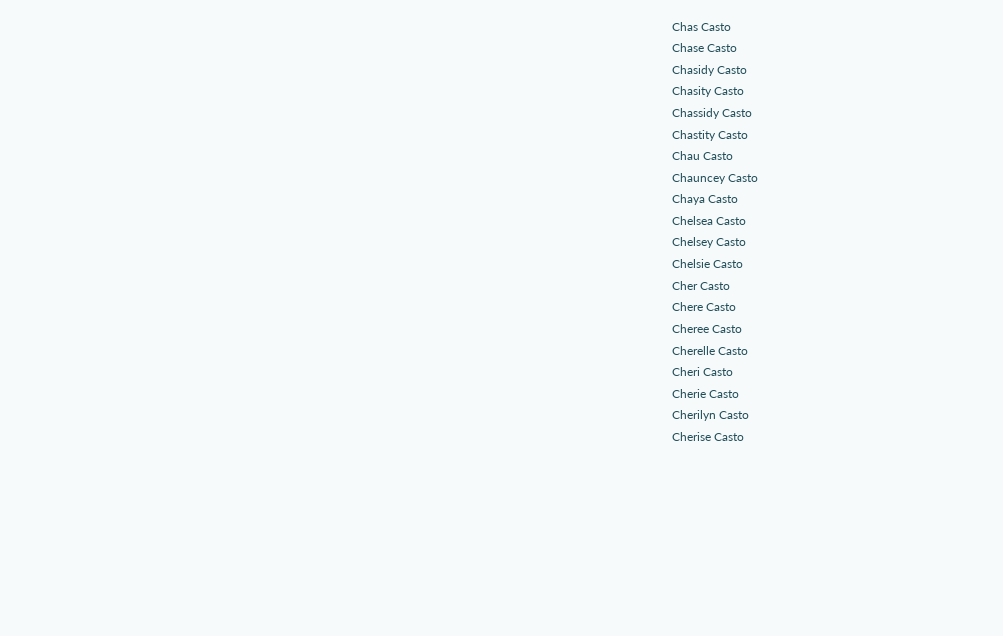Chas Casto
Chase Casto
Chasidy Casto
Chasity Casto
Chassidy Casto
Chastity Casto
Chau Casto
Chauncey Casto
Chaya Casto
Chelsea Casto
Chelsey Casto
Chelsie Casto
Cher Casto
Chere Casto
Cheree Casto
Cherelle Casto
Cheri Casto
Cherie Casto
Cherilyn Casto
Cherise Casto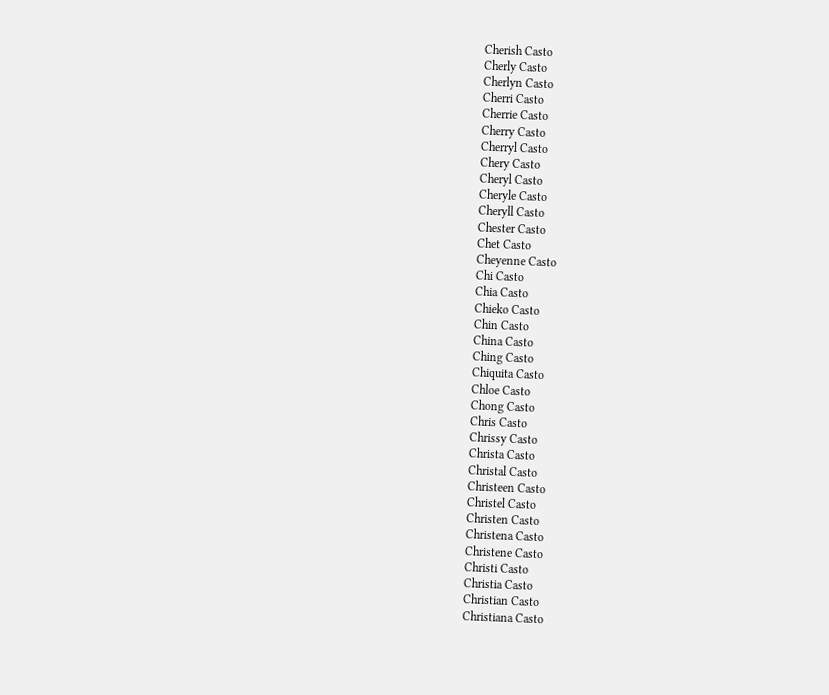Cherish Casto
Cherly Casto
Cherlyn Casto
Cherri Casto
Cherrie Casto
Cherry Casto
Cherryl Casto
Chery Casto
Cheryl Casto
Cheryle Casto
Cheryll Casto
Chester Casto
Chet Casto
Cheyenne Casto
Chi Casto
Chia Casto
Chieko Casto
Chin Casto
China Casto
Ching Casto
Chiquita Casto
Chloe Casto
Chong Casto
Chris Casto
Chrissy Casto
Christa Casto
Christal Casto
Christeen Casto
Christel Casto
Christen Casto
Christena Casto
Christene Casto
Christi Casto
Christia Casto
Christian Casto
Christiana Casto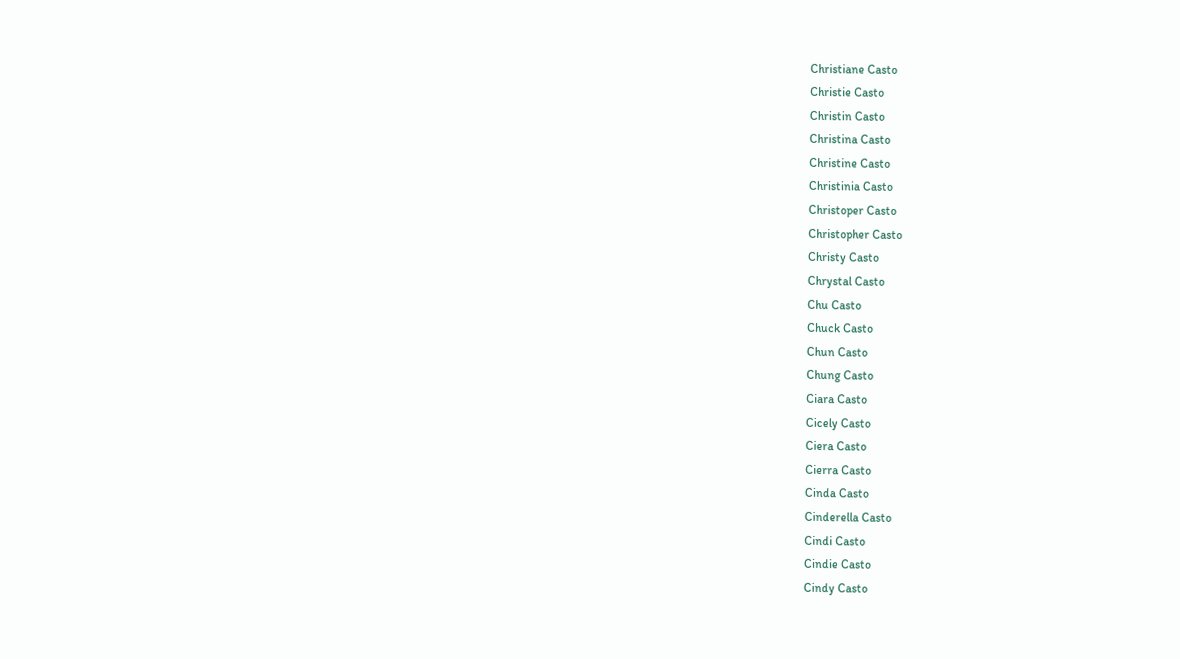Christiane Casto
Christie Casto
Christin Casto
Christina Casto
Christine Casto
Christinia Casto
Christoper Casto
Christopher Casto
Christy Casto
Chrystal Casto
Chu Casto
Chuck Casto
Chun Casto
Chung Casto
Ciara Casto
Cicely Casto
Ciera Casto
Cierra Casto
Cinda Casto
Cinderella Casto
Cindi Casto
Cindie Casto
Cindy Casto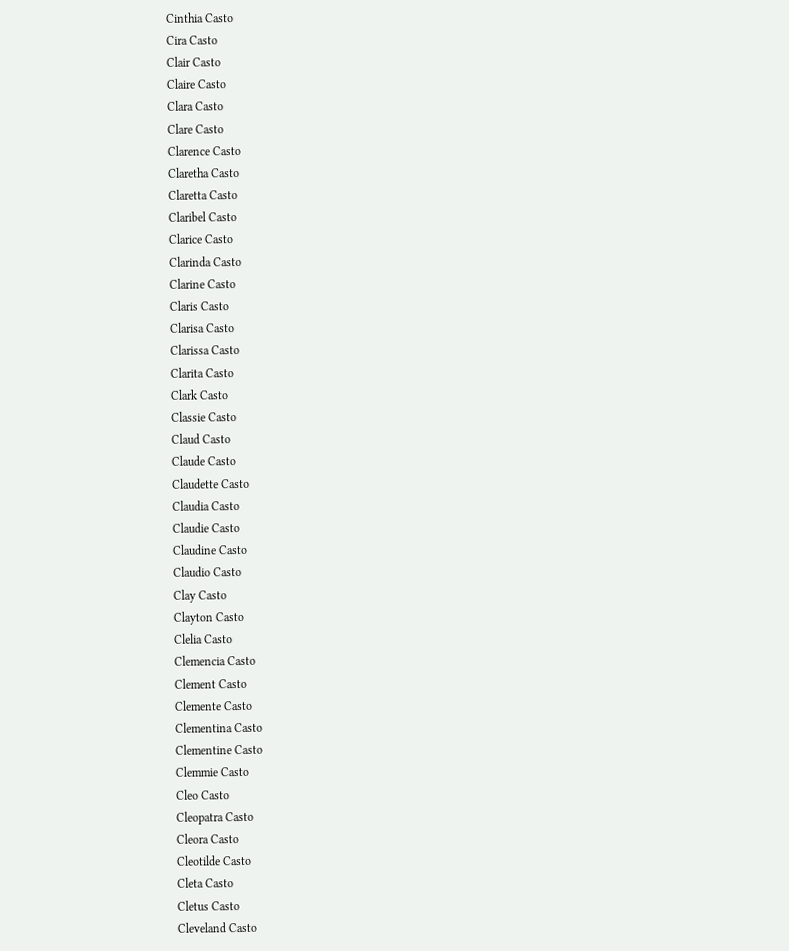Cinthia Casto
Cira Casto
Clair Casto
Claire Casto
Clara Casto
Clare Casto
Clarence Casto
Claretha Casto
Claretta Casto
Claribel Casto
Clarice Casto
Clarinda Casto
Clarine Casto
Claris Casto
Clarisa Casto
Clarissa Casto
Clarita Casto
Clark Casto
Classie Casto
Claud Casto
Claude Casto
Claudette Casto
Claudia Casto
Claudie Casto
Claudine Casto
Claudio Casto
Clay Casto
Clayton Casto
Clelia Casto
Clemencia Casto
Clement Casto
Clemente Casto
Clementina Casto
Clementine Casto
Clemmie Casto
Cleo Casto
Cleopatra Casto
Cleora Casto
Cleotilde Casto
Cleta Casto
Cletus Casto
Cleveland Casto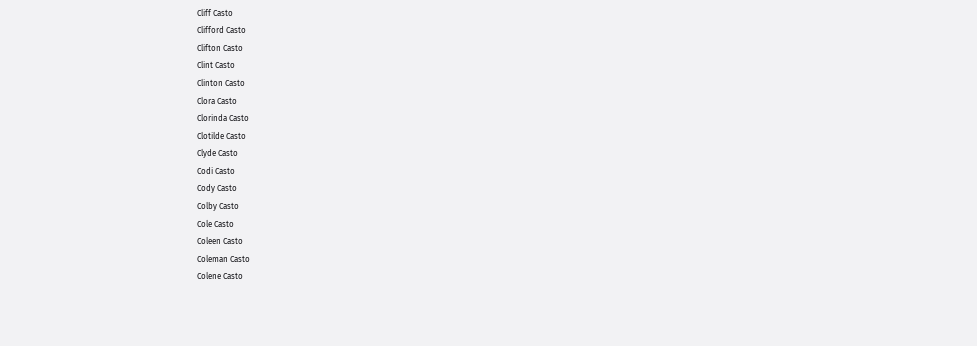Cliff Casto
Clifford Casto
Clifton Casto
Clint Casto
Clinton Casto
Clora Casto
Clorinda Casto
Clotilde Casto
Clyde Casto
Codi Casto
Cody Casto
Colby Casto
Cole Casto
Coleen Casto
Coleman Casto
Colene Casto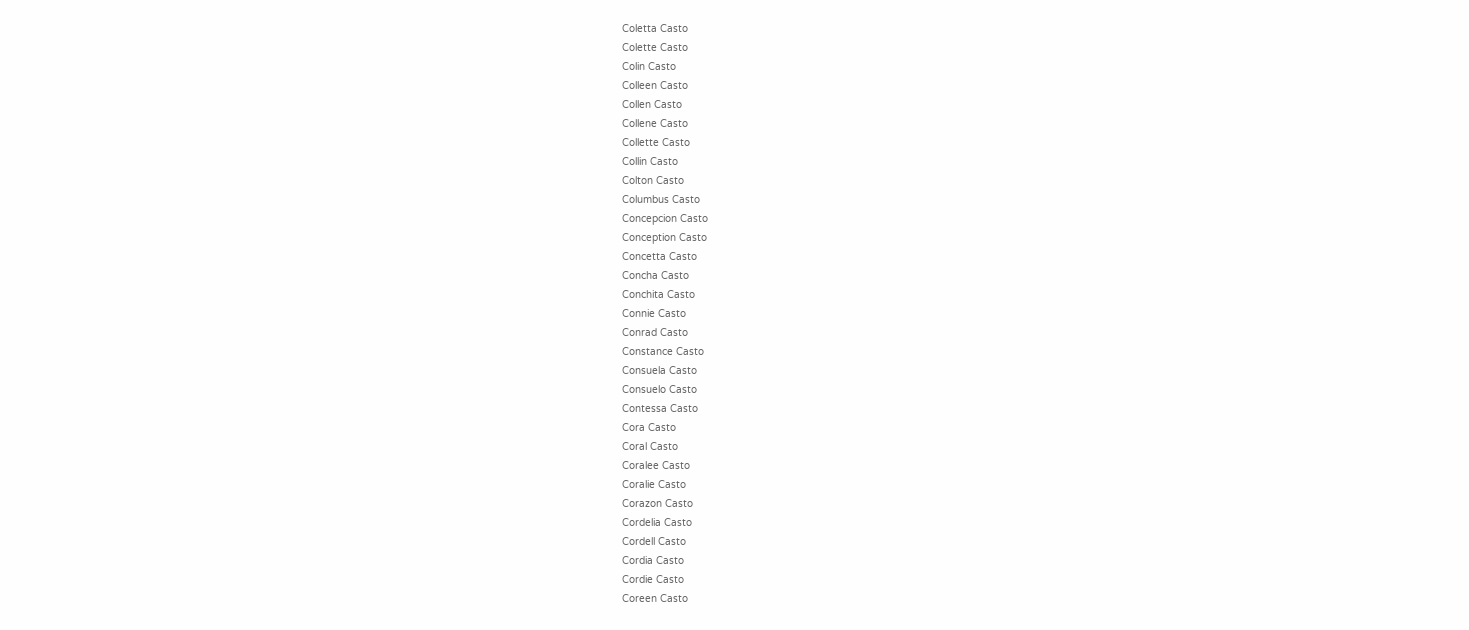Coletta Casto
Colette Casto
Colin Casto
Colleen Casto
Collen Casto
Collene Casto
Collette Casto
Collin Casto
Colton Casto
Columbus Casto
Concepcion Casto
Conception Casto
Concetta Casto
Concha Casto
Conchita Casto
Connie Casto
Conrad Casto
Constance Casto
Consuela Casto
Consuelo Casto
Contessa Casto
Cora Casto
Coral Casto
Coralee Casto
Coralie Casto
Corazon Casto
Cordelia Casto
Cordell Casto
Cordia Casto
Cordie Casto
Coreen Casto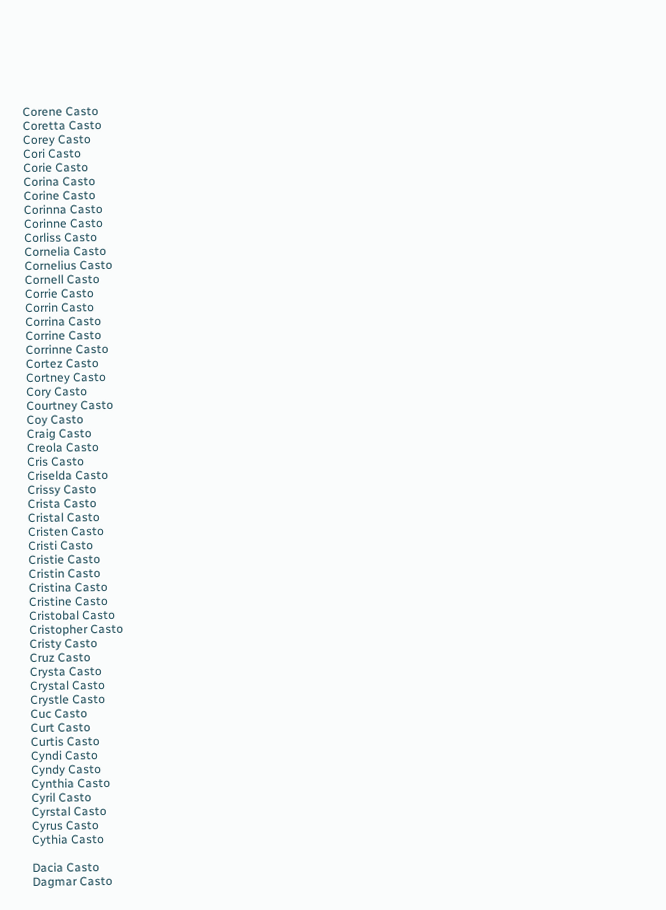Corene Casto
Coretta Casto
Corey Casto
Cori Casto
Corie Casto
Corina Casto
Corine Casto
Corinna Casto
Corinne Casto
Corliss Casto
Cornelia Casto
Cornelius Casto
Cornell Casto
Corrie Casto
Corrin Casto
Corrina Casto
Corrine Casto
Corrinne Casto
Cortez Casto
Cortney Casto
Cory Casto
Courtney Casto
Coy Casto
Craig Casto
Creola Casto
Cris Casto
Criselda Casto
Crissy Casto
Crista Casto
Cristal Casto
Cristen Casto
Cristi Casto
Cristie Casto
Cristin Casto
Cristina Casto
Cristine Casto
Cristobal Casto
Cristopher Casto
Cristy Casto
Cruz Casto
Crysta Casto
Crystal Casto
Crystle Casto
Cuc Casto
Curt Casto
Curtis Casto
Cyndi Casto
Cyndy Casto
Cynthia Casto
Cyril Casto
Cyrstal Casto
Cyrus Casto
Cythia Casto

Dacia Casto
Dagmar Casto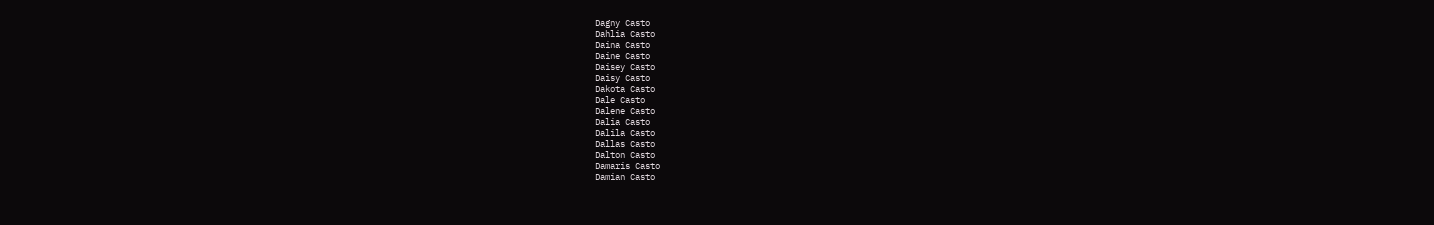Dagny Casto
Dahlia Casto
Daina Casto
Daine Casto
Daisey Casto
Daisy Casto
Dakota Casto
Dale Casto
Dalene Casto
Dalia Casto
Dalila Casto
Dallas Casto
Dalton Casto
Damaris Casto
Damian Casto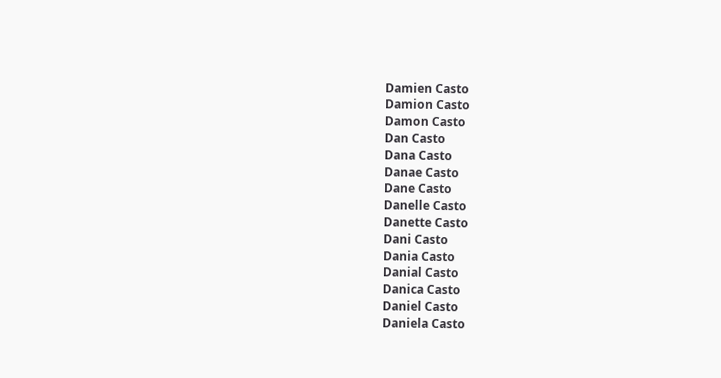Damien Casto
Damion Casto
Damon Casto
Dan Casto
Dana Casto
Danae Casto
Dane Casto
Danelle Casto
Danette Casto
Dani Casto
Dania Casto
Danial Casto
Danica Casto
Daniel Casto
Daniela Casto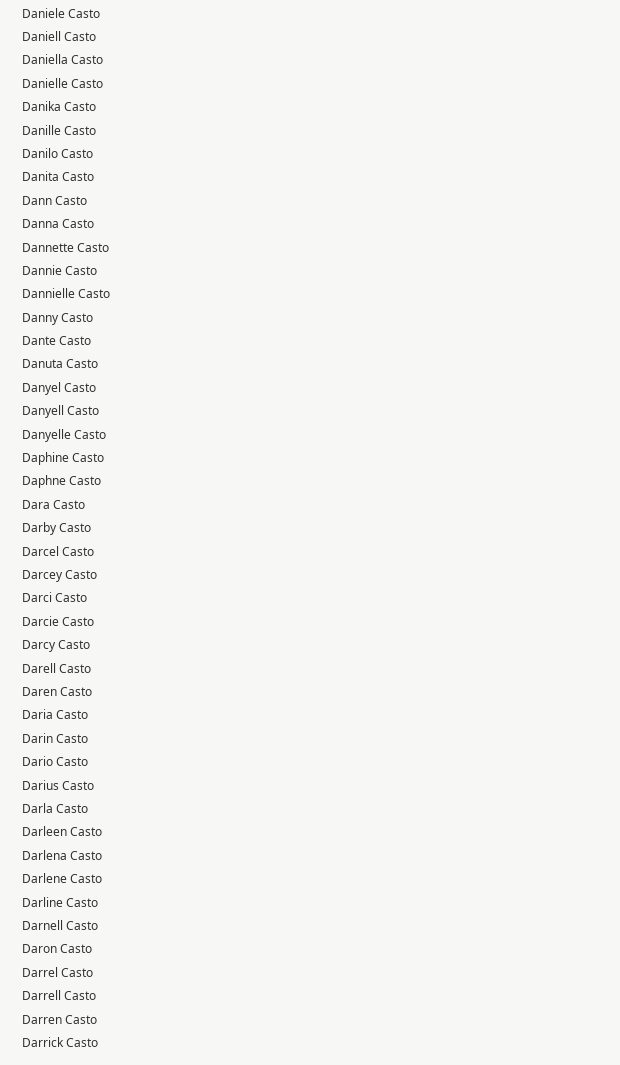Daniele Casto
Daniell Casto
Daniella Casto
Danielle Casto
Danika Casto
Danille Casto
Danilo Casto
Danita Casto
Dann Casto
Danna Casto
Dannette Casto
Dannie Casto
Dannielle Casto
Danny Casto
Dante Casto
Danuta Casto
Danyel Casto
Danyell Casto
Danyelle Casto
Daphine Casto
Daphne Casto
Dara Casto
Darby Casto
Darcel Casto
Darcey Casto
Darci Casto
Darcie Casto
Darcy Casto
Darell Casto
Daren Casto
Daria Casto
Darin Casto
Dario Casto
Darius Casto
Darla Casto
Darleen Casto
Darlena Casto
Darlene Casto
Darline Casto
Darnell Casto
Daron Casto
Darrel Casto
Darrell Casto
Darren Casto
Darrick Casto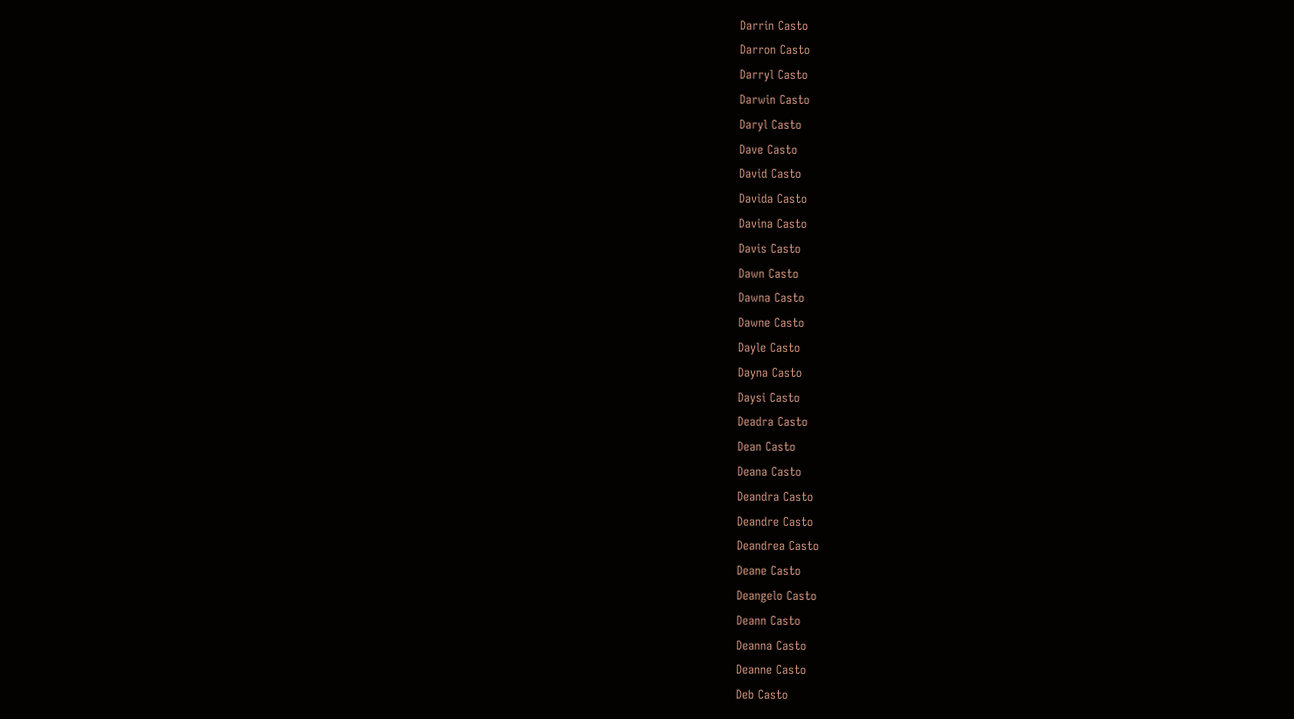Darrin Casto
Darron Casto
Darryl Casto
Darwin Casto
Daryl Casto
Dave Casto
David Casto
Davida Casto
Davina Casto
Davis Casto
Dawn Casto
Dawna Casto
Dawne Casto
Dayle Casto
Dayna Casto
Daysi Casto
Deadra Casto
Dean Casto
Deana Casto
Deandra Casto
Deandre Casto
Deandrea Casto
Deane Casto
Deangelo Casto
Deann Casto
Deanna Casto
Deanne Casto
Deb Casto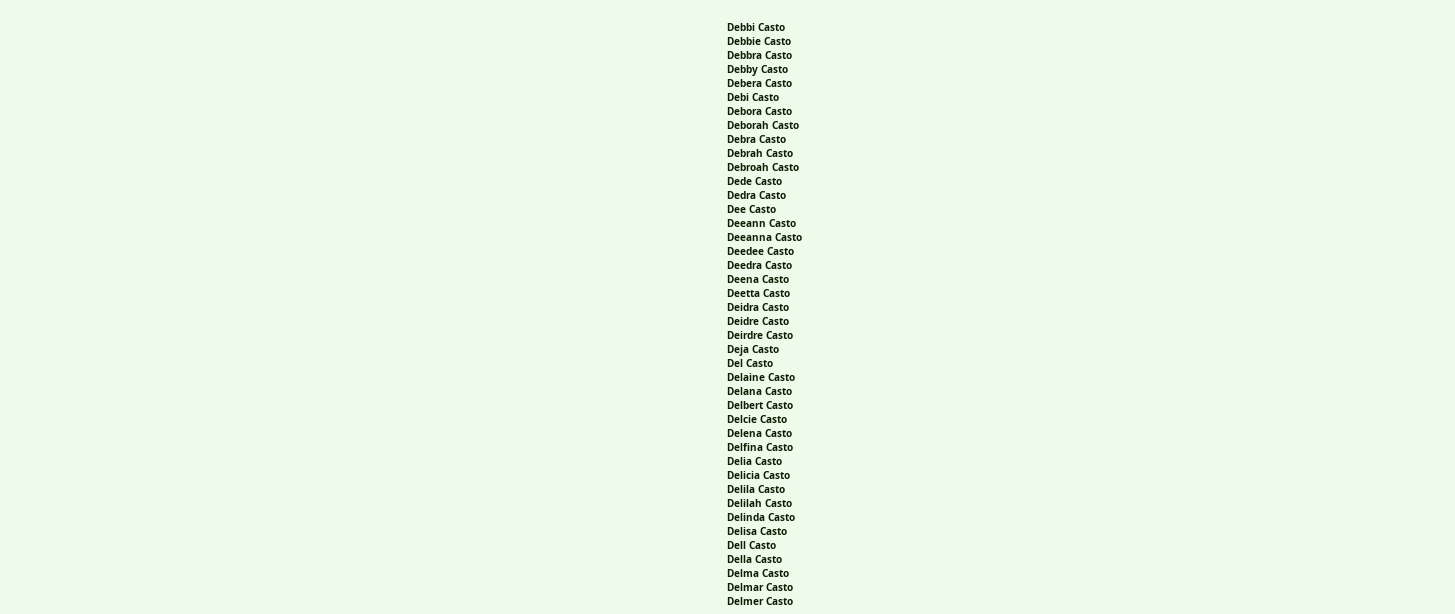Debbi Casto
Debbie Casto
Debbra Casto
Debby Casto
Debera Casto
Debi Casto
Debora Casto
Deborah Casto
Debra Casto
Debrah Casto
Debroah Casto
Dede Casto
Dedra Casto
Dee Casto
Deeann Casto
Deeanna Casto
Deedee Casto
Deedra Casto
Deena Casto
Deetta Casto
Deidra Casto
Deidre Casto
Deirdre Casto
Deja Casto
Del Casto
Delaine Casto
Delana Casto
Delbert Casto
Delcie Casto
Delena Casto
Delfina Casto
Delia Casto
Delicia Casto
Delila Casto
Delilah Casto
Delinda Casto
Delisa Casto
Dell Casto
Della Casto
Delma Casto
Delmar Casto
Delmer Casto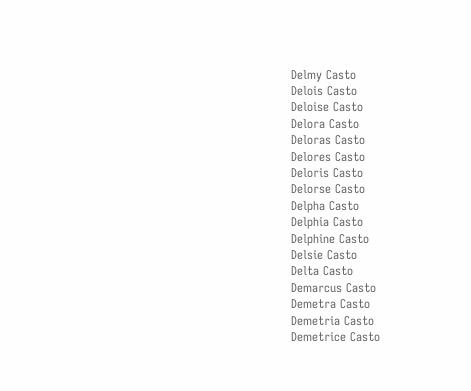Delmy Casto
Delois Casto
Deloise Casto
Delora Casto
Deloras Casto
Delores Casto
Deloris Casto
Delorse Casto
Delpha Casto
Delphia Casto
Delphine Casto
Delsie Casto
Delta Casto
Demarcus Casto
Demetra Casto
Demetria Casto
Demetrice Casto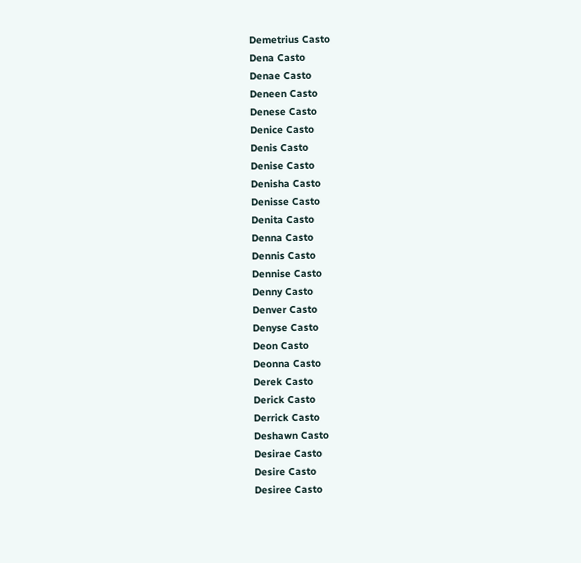Demetrius Casto
Dena Casto
Denae Casto
Deneen Casto
Denese Casto
Denice Casto
Denis Casto
Denise Casto
Denisha Casto
Denisse Casto
Denita Casto
Denna Casto
Dennis Casto
Dennise Casto
Denny Casto
Denver Casto
Denyse Casto
Deon Casto
Deonna Casto
Derek Casto
Derick Casto
Derrick Casto
Deshawn Casto
Desirae Casto
Desire Casto
Desiree Casto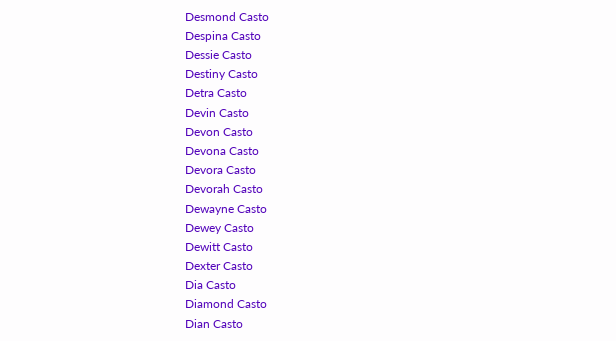Desmond Casto
Despina Casto
Dessie Casto
Destiny Casto
Detra Casto
Devin Casto
Devon Casto
Devona Casto
Devora Casto
Devorah Casto
Dewayne Casto
Dewey Casto
Dewitt Casto
Dexter Casto
Dia Casto
Diamond Casto
Dian Casto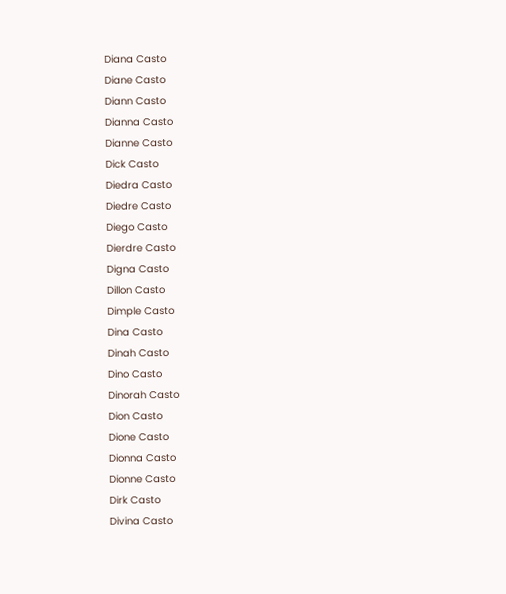Diana Casto
Diane Casto
Diann Casto
Dianna Casto
Dianne Casto
Dick Casto
Diedra Casto
Diedre Casto
Diego Casto
Dierdre Casto
Digna Casto
Dillon Casto
Dimple Casto
Dina Casto
Dinah Casto
Dino Casto
Dinorah Casto
Dion Casto
Dione Casto
Dionna Casto
Dionne Casto
Dirk Casto
Divina Casto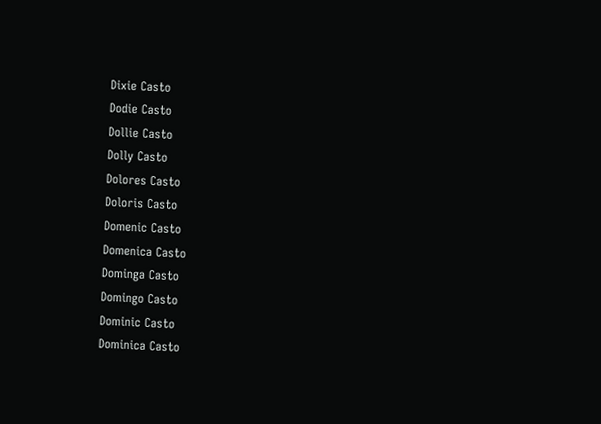Dixie Casto
Dodie Casto
Dollie Casto
Dolly Casto
Dolores Casto
Doloris Casto
Domenic Casto
Domenica Casto
Dominga Casto
Domingo Casto
Dominic Casto
Dominica Casto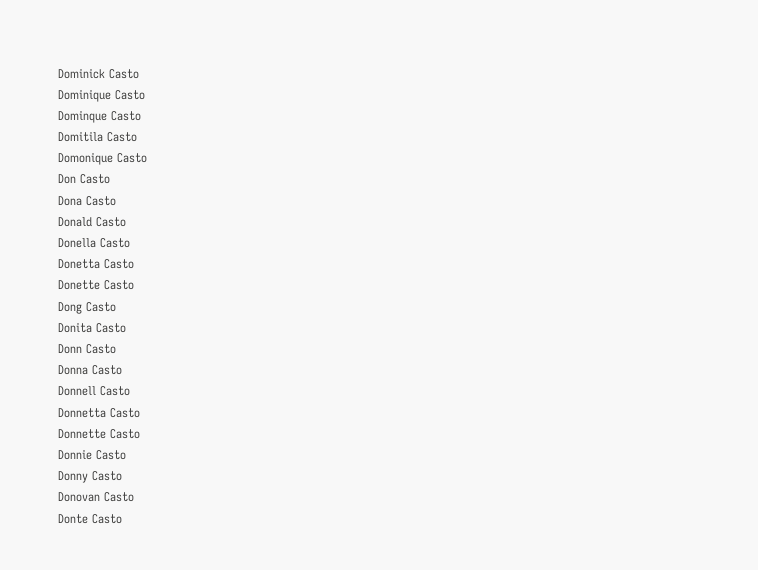Dominick Casto
Dominique Casto
Dominque Casto
Domitila Casto
Domonique Casto
Don Casto
Dona Casto
Donald Casto
Donella Casto
Donetta Casto
Donette Casto
Dong Casto
Donita Casto
Donn Casto
Donna Casto
Donnell Casto
Donnetta Casto
Donnette Casto
Donnie Casto
Donny Casto
Donovan Casto
Donte Casto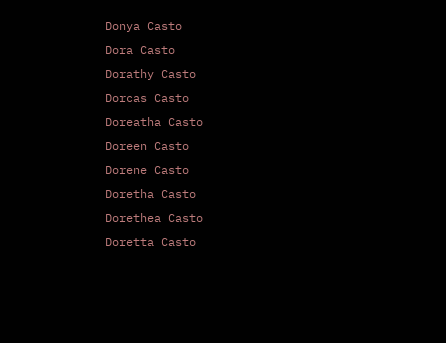Donya Casto
Dora Casto
Dorathy Casto
Dorcas Casto
Doreatha Casto
Doreen Casto
Dorene Casto
Doretha Casto
Dorethea Casto
Doretta Casto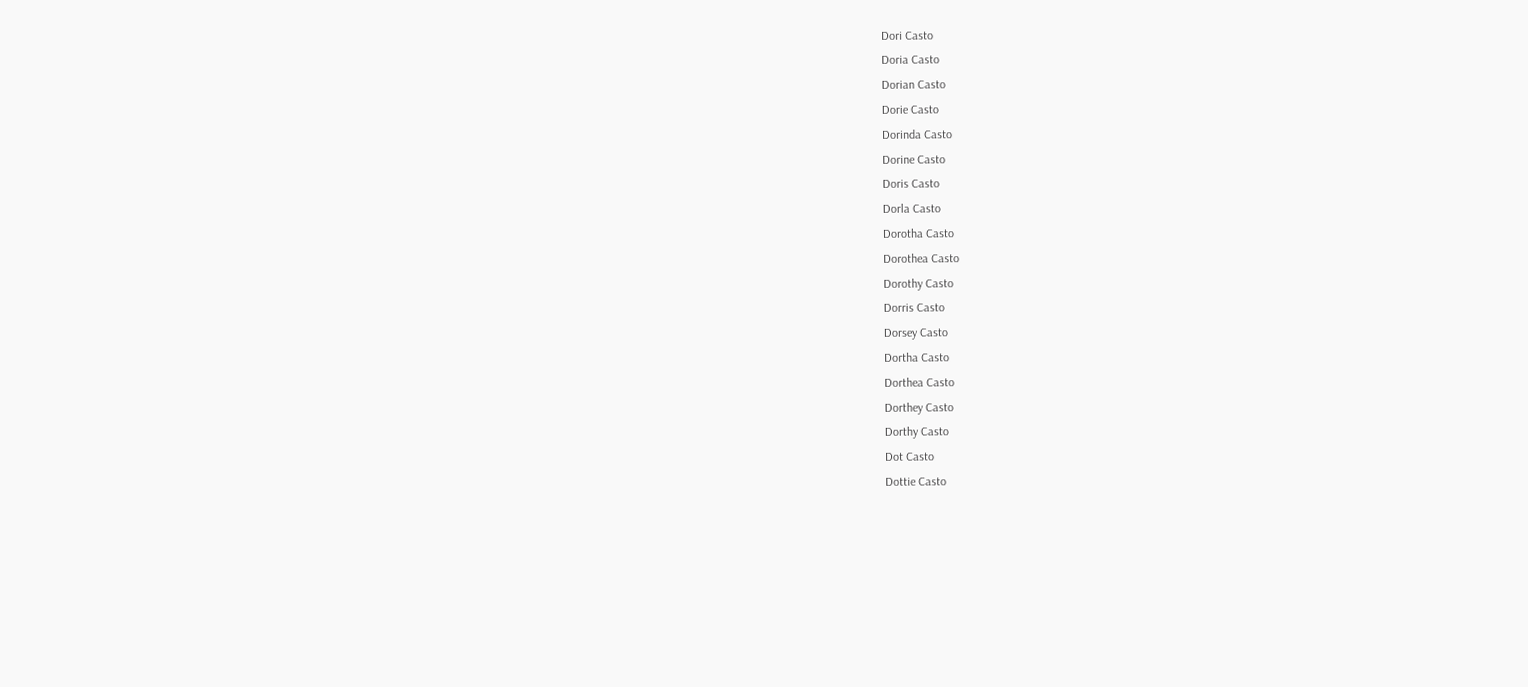Dori Casto
Doria Casto
Dorian Casto
Dorie Casto
Dorinda Casto
Dorine Casto
Doris Casto
Dorla Casto
Dorotha Casto
Dorothea Casto
Dorothy Casto
Dorris Casto
Dorsey Casto
Dortha Casto
Dorthea Casto
Dorthey Casto
Dorthy Casto
Dot Casto
Dottie Casto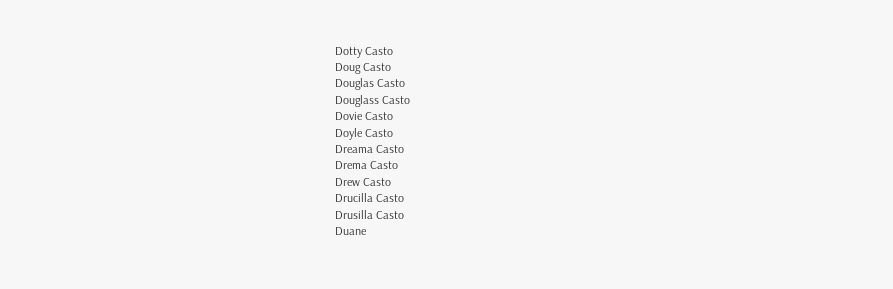Dotty Casto
Doug Casto
Douglas Casto
Douglass Casto
Dovie Casto
Doyle Casto
Dreama Casto
Drema Casto
Drew Casto
Drucilla Casto
Drusilla Casto
Duane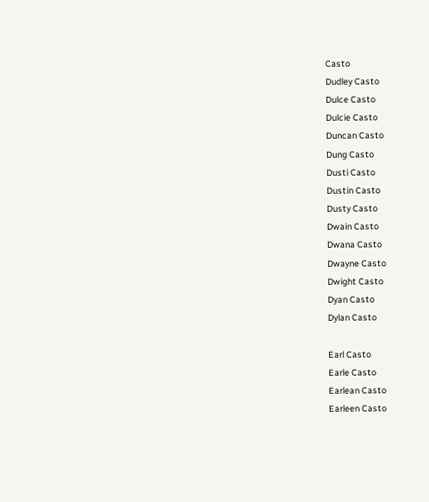Casto
Dudley Casto
Dulce Casto
Dulcie Casto
Duncan Casto
Dung Casto
Dusti Casto
Dustin Casto
Dusty Casto
Dwain Casto
Dwana Casto
Dwayne Casto
Dwight Casto
Dyan Casto
Dylan Casto

Earl Casto
Earle Casto
Earlean Casto
Earleen Casto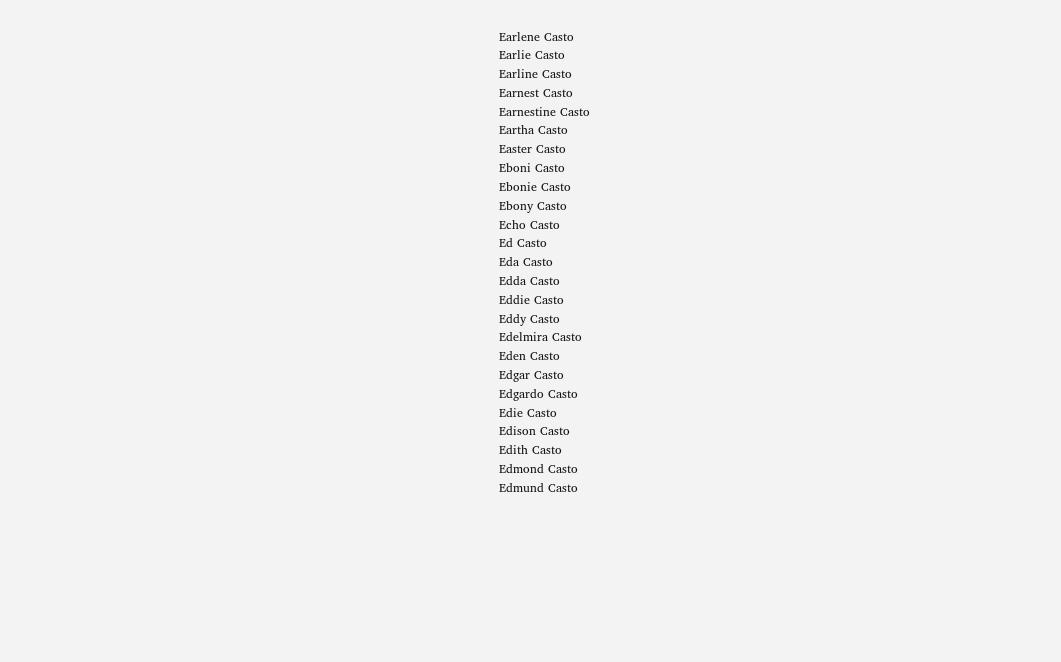Earlene Casto
Earlie Casto
Earline Casto
Earnest Casto
Earnestine Casto
Eartha Casto
Easter Casto
Eboni Casto
Ebonie Casto
Ebony Casto
Echo Casto
Ed Casto
Eda Casto
Edda Casto
Eddie Casto
Eddy Casto
Edelmira Casto
Eden Casto
Edgar Casto
Edgardo Casto
Edie Casto
Edison Casto
Edith Casto
Edmond Casto
Edmund Casto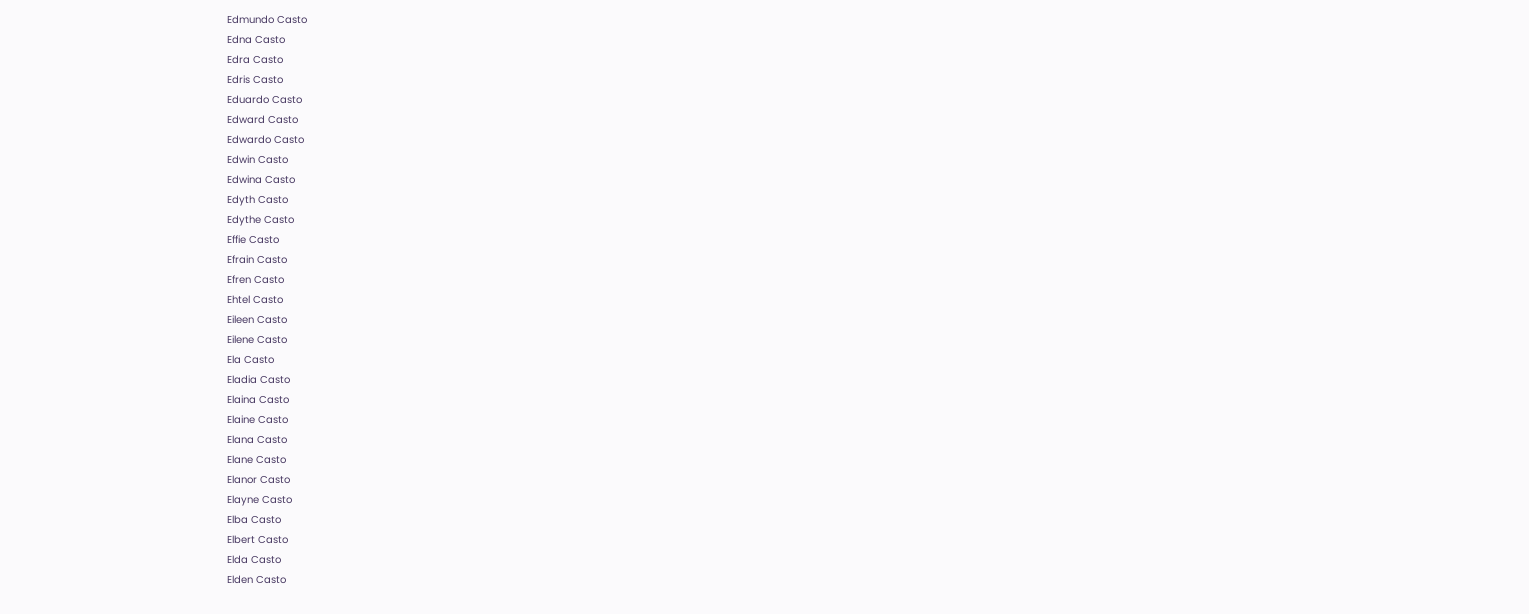Edmundo Casto
Edna Casto
Edra Casto
Edris Casto
Eduardo Casto
Edward Casto
Edwardo Casto
Edwin Casto
Edwina Casto
Edyth Casto
Edythe Casto
Effie Casto
Efrain Casto
Efren Casto
Ehtel Casto
Eileen Casto
Eilene Casto
Ela Casto
Eladia Casto
Elaina Casto
Elaine Casto
Elana Casto
Elane Casto
Elanor Casto
Elayne Casto
Elba Casto
Elbert Casto
Elda Casto
Elden Casto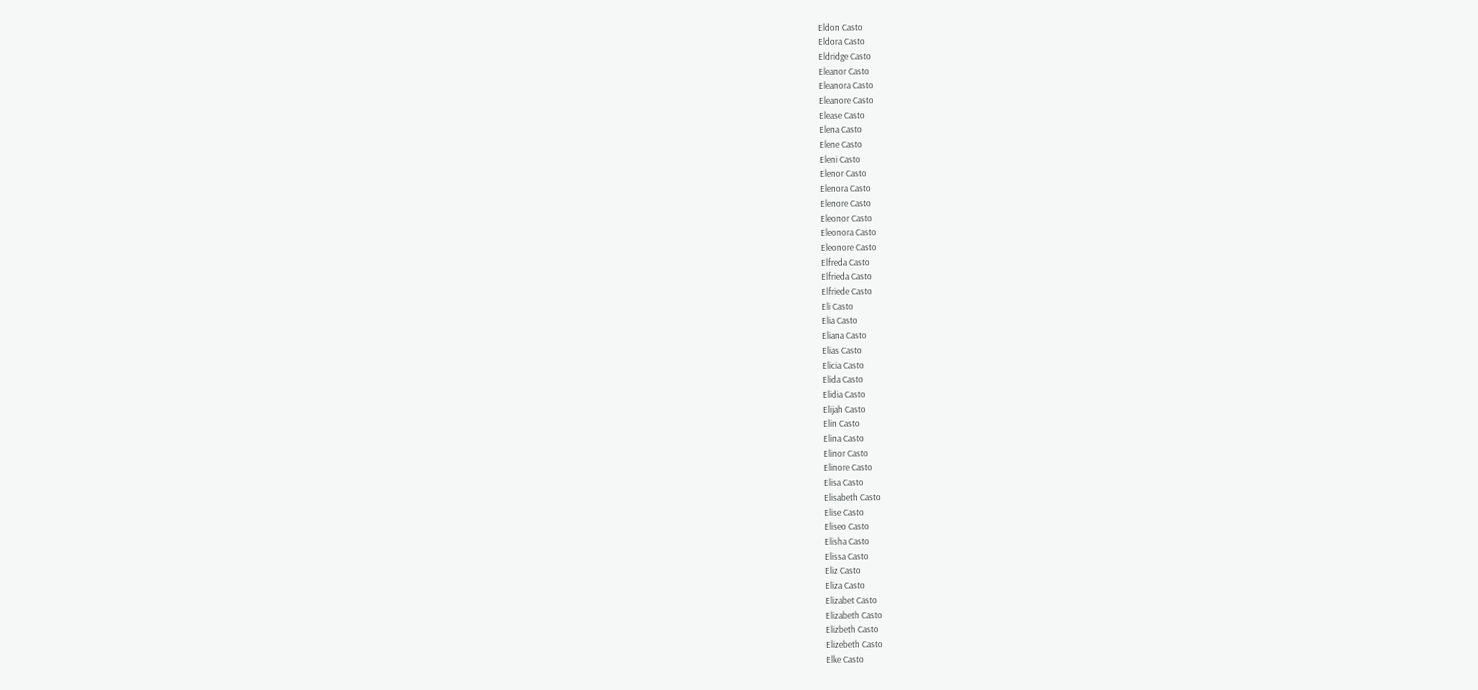Eldon Casto
Eldora Casto
Eldridge Casto
Eleanor Casto
Eleanora Casto
Eleanore Casto
Elease Casto
Elena Casto
Elene Casto
Eleni Casto
Elenor Casto
Elenora Casto
Elenore Casto
Eleonor Casto
Eleonora Casto
Eleonore Casto
Elfreda Casto
Elfrieda Casto
Elfriede Casto
Eli Casto
Elia Casto
Eliana Casto
Elias Casto
Elicia Casto
Elida Casto
Elidia Casto
Elijah Casto
Elin Casto
Elina Casto
Elinor Casto
Elinore Casto
Elisa Casto
Elisabeth Casto
Elise Casto
Eliseo Casto
Elisha Casto
Elissa Casto
Eliz Casto
Eliza Casto
Elizabet Casto
Elizabeth Casto
Elizbeth Casto
Elizebeth Casto
Elke Casto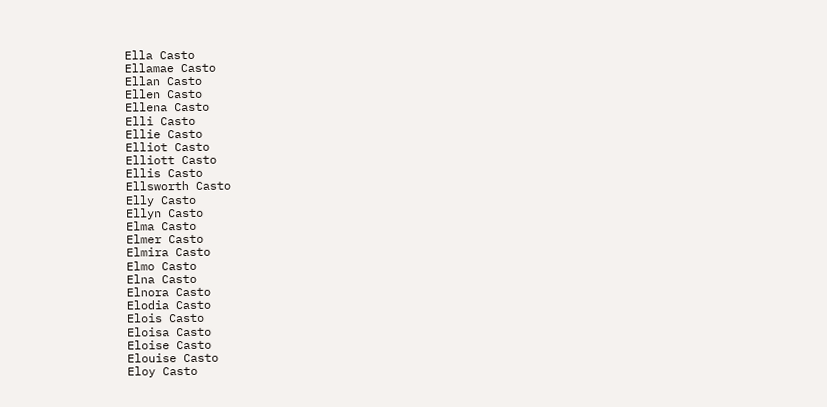Ella Casto
Ellamae Casto
Ellan Casto
Ellen Casto
Ellena Casto
Elli Casto
Ellie Casto
Elliot Casto
Elliott Casto
Ellis Casto
Ellsworth Casto
Elly Casto
Ellyn Casto
Elma Casto
Elmer Casto
Elmira Casto
Elmo Casto
Elna Casto
Elnora Casto
Elodia Casto
Elois Casto
Eloisa Casto
Eloise Casto
Elouise Casto
Eloy Casto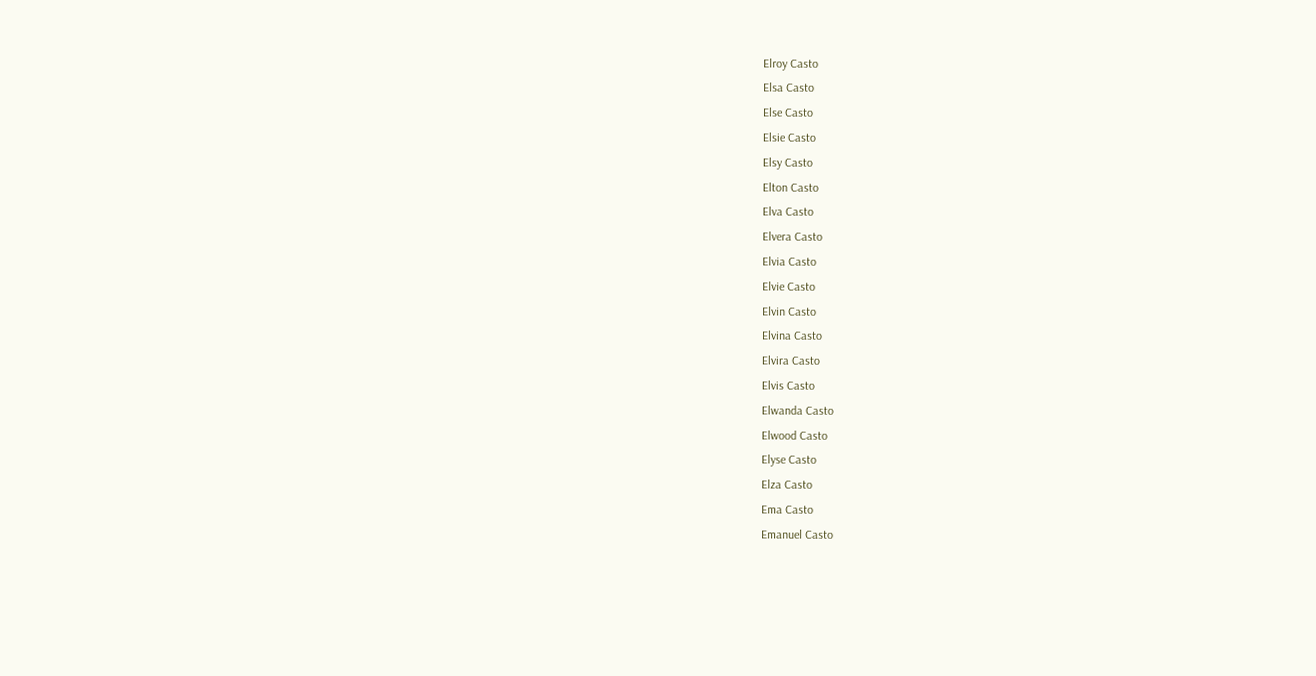Elroy Casto
Elsa Casto
Else Casto
Elsie Casto
Elsy Casto
Elton Casto
Elva Casto
Elvera Casto
Elvia Casto
Elvie Casto
Elvin Casto
Elvina Casto
Elvira Casto
Elvis Casto
Elwanda Casto
Elwood Casto
Elyse Casto
Elza Casto
Ema Casto
Emanuel Casto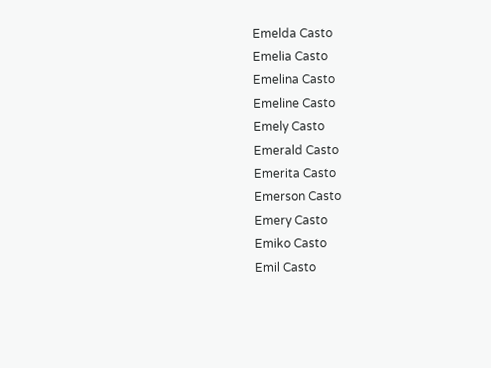Emelda Casto
Emelia Casto
Emelina Casto
Emeline Casto
Emely Casto
Emerald Casto
Emerita Casto
Emerson Casto
Emery Casto
Emiko Casto
Emil Casto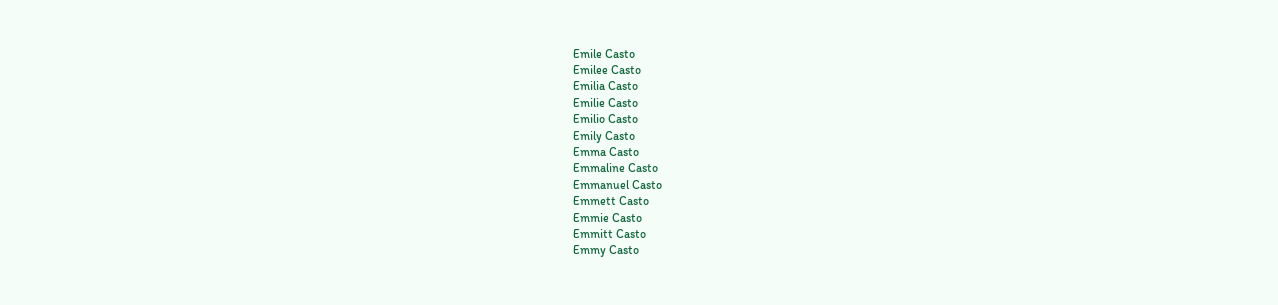Emile Casto
Emilee Casto
Emilia Casto
Emilie Casto
Emilio Casto
Emily Casto
Emma Casto
Emmaline Casto
Emmanuel Casto
Emmett Casto
Emmie Casto
Emmitt Casto
Emmy Casto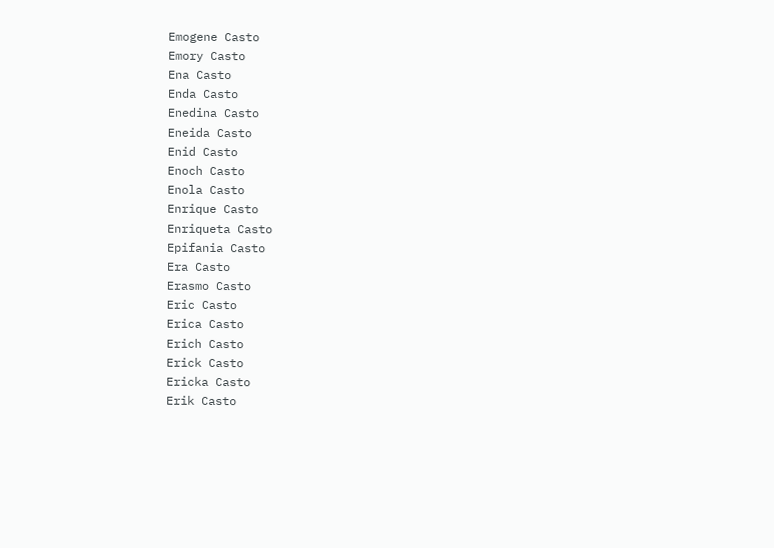Emogene Casto
Emory Casto
Ena Casto
Enda Casto
Enedina Casto
Eneida Casto
Enid Casto
Enoch Casto
Enola Casto
Enrique Casto
Enriqueta Casto
Epifania Casto
Era Casto
Erasmo Casto
Eric Casto
Erica Casto
Erich Casto
Erick Casto
Ericka Casto
Erik Casto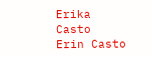Erika Casto
Erin Casto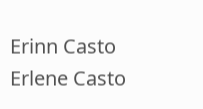Erinn Casto
Erlene Casto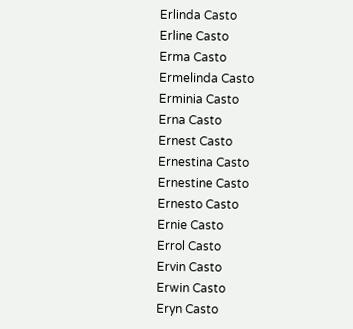Erlinda Casto
Erline Casto
Erma Casto
Ermelinda Casto
Erminia Casto
Erna Casto
Ernest Casto
Ernestina Casto
Ernestine Casto
Ernesto Casto
Ernie Casto
Errol Casto
Ervin Casto
Erwin Casto
Eryn Casto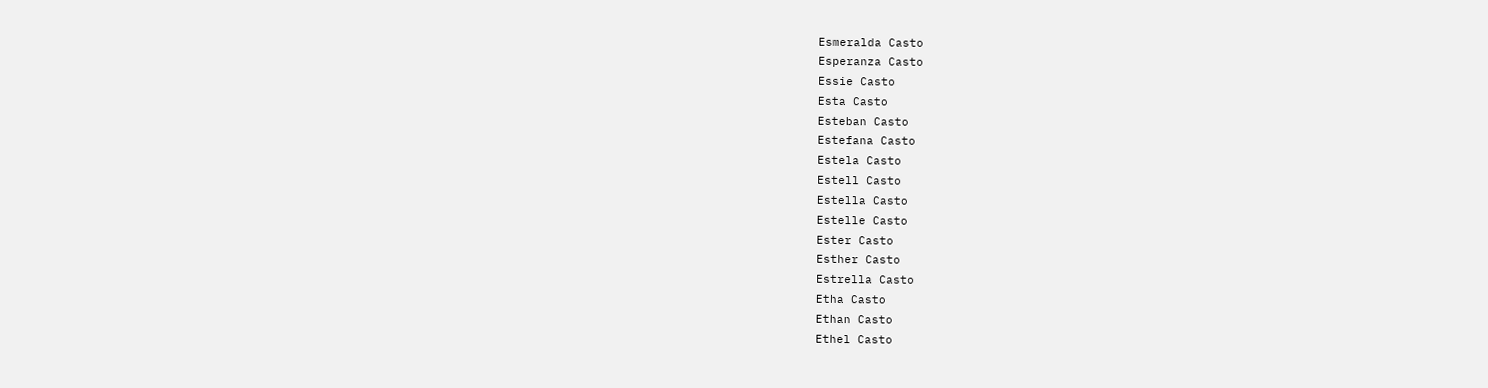Esmeralda Casto
Esperanza Casto
Essie Casto
Esta Casto
Esteban Casto
Estefana Casto
Estela Casto
Estell Casto
Estella Casto
Estelle Casto
Ester Casto
Esther Casto
Estrella Casto
Etha Casto
Ethan Casto
Ethel Casto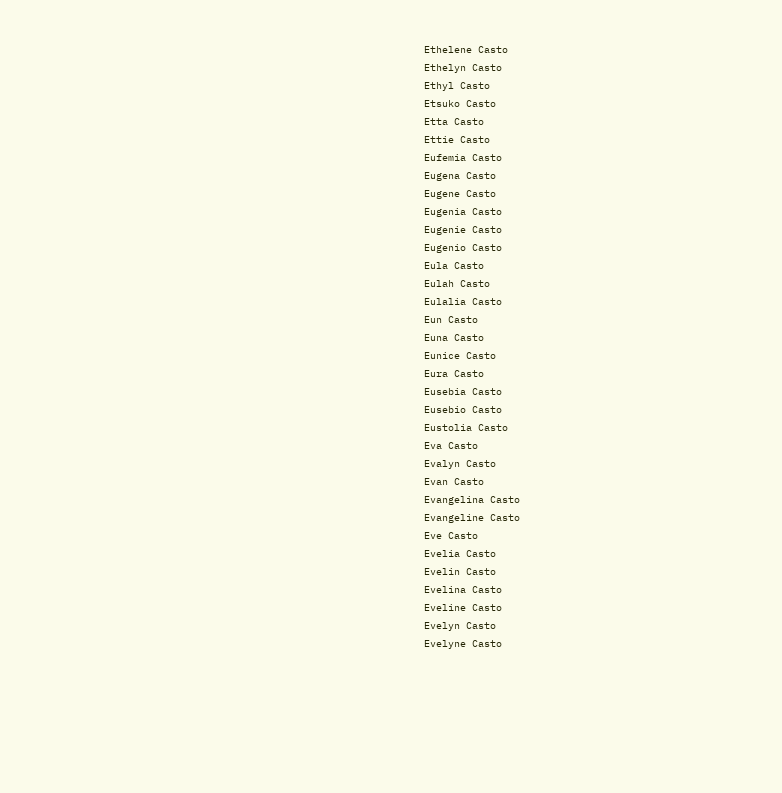Ethelene Casto
Ethelyn Casto
Ethyl Casto
Etsuko Casto
Etta Casto
Ettie Casto
Eufemia Casto
Eugena Casto
Eugene Casto
Eugenia Casto
Eugenie Casto
Eugenio Casto
Eula Casto
Eulah Casto
Eulalia Casto
Eun Casto
Euna Casto
Eunice Casto
Eura Casto
Eusebia Casto
Eusebio Casto
Eustolia Casto
Eva Casto
Evalyn Casto
Evan Casto
Evangelina Casto
Evangeline Casto
Eve Casto
Evelia Casto
Evelin Casto
Evelina Casto
Eveline Casto
Evelyn Casto
Evelyne Casto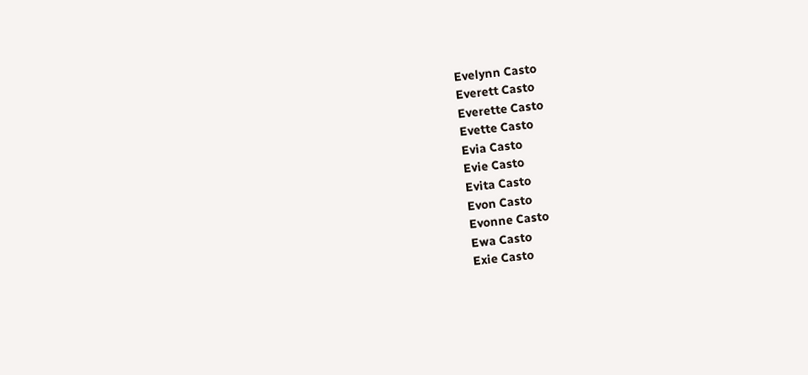Evelynn Casto
Everett Casto
Everette Casto
Evette Casto
Evia Casto
Evie Casto
Evita Casto
Evon Casto
Evonne Casto
Ewa Casto
Exie Casto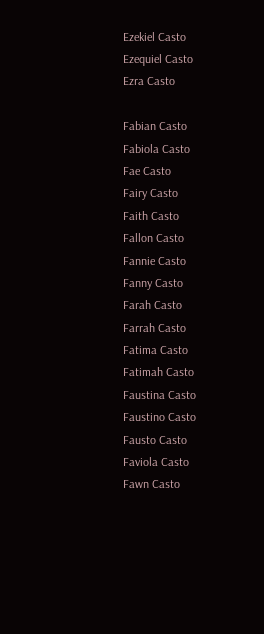Ezekiel Casto
Ezequiel Casto
Ezra Casto

Fabian Casto
Fabiola Casto
Fae Casto
Fairy Casto
Faith Casto
Fallon Casto
Fannie Casto
Fanny Casto
Farah Casto
Farrah Casto
Fatima Casto
Fatimah Casto
Faustina Casto
Faustino Casto
Fausto Casto
Faviola Casto
Fawn Casto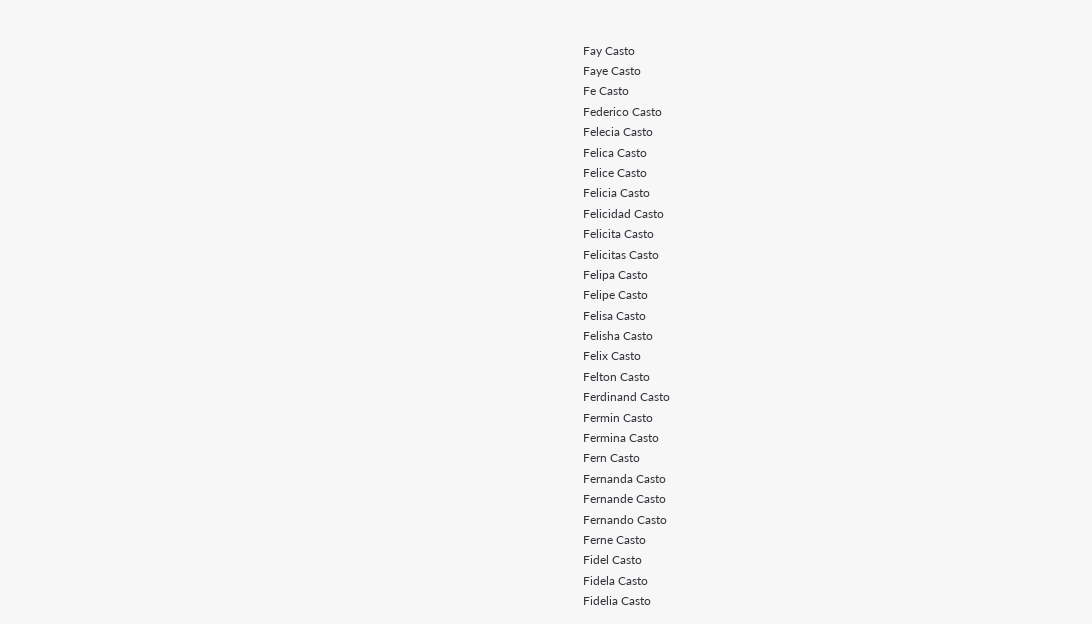Fay Casto
Faye Casto
Fe Casto
Federico Casto
Felecia Casto
Felica Casto
Felice Casto
Felicia Casto
Felicidad Casto
Felicita Casto
Felicitas Casto
Felipa Casto
Felipe Casto
Felisa Casto
Felisha Casto
Felix Casto
Felton Casto
Ferdinand Casto
Fermin Casto
Fermina Casto
Fern Casto
Fernanda Casto
Fernande Casto
Fernando Casto
Ferne Casto
Fidel Casto
Fidela Casto
Fidelia Casto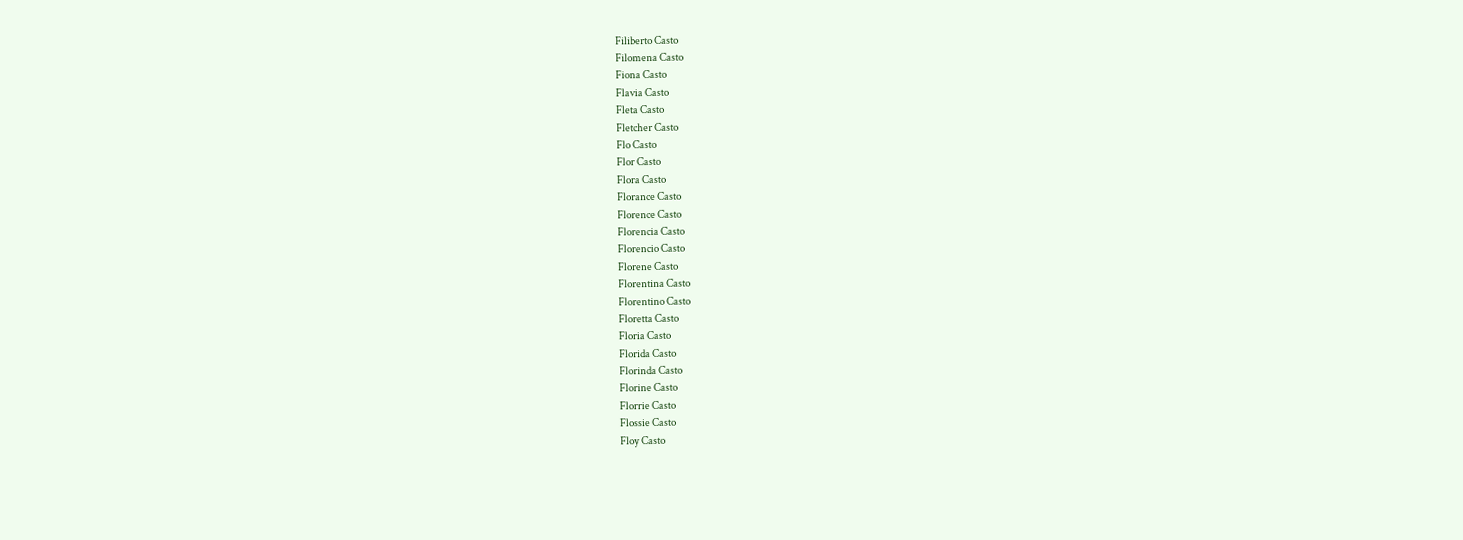Filiberto Casto
Filomena Casto
Fiona Casto
Flavia Casto
Fleta Casto
Fletcher Casto
Flo Casto
Flor Casto
Flora Casto
Florance Casto
Florence Casto
Florencia Casto
Florencio Casto
Florene Casto
Florentina Casto
Florentino Casto
Floretta Casto
Floria Casto
Florida Casto
Florinda Casto
Florine Casto
Florrie Casto
Flossie Casto
Floy Casto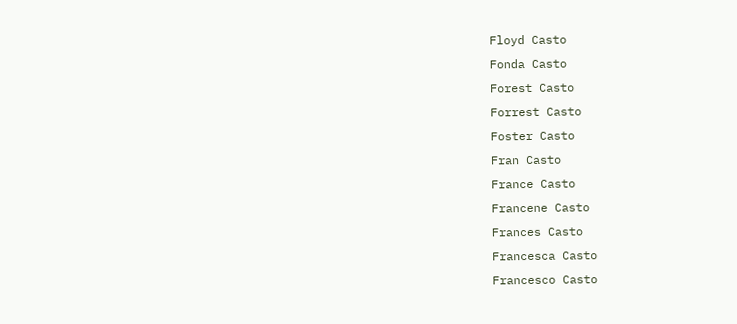Floyd Casto
Fonda Casto
Forest Casto
Forrest Casto
Foster Casto
Fran Casto
France Casto
Francene Casto
Frances Casto
Francesca Casto
Francesco Casto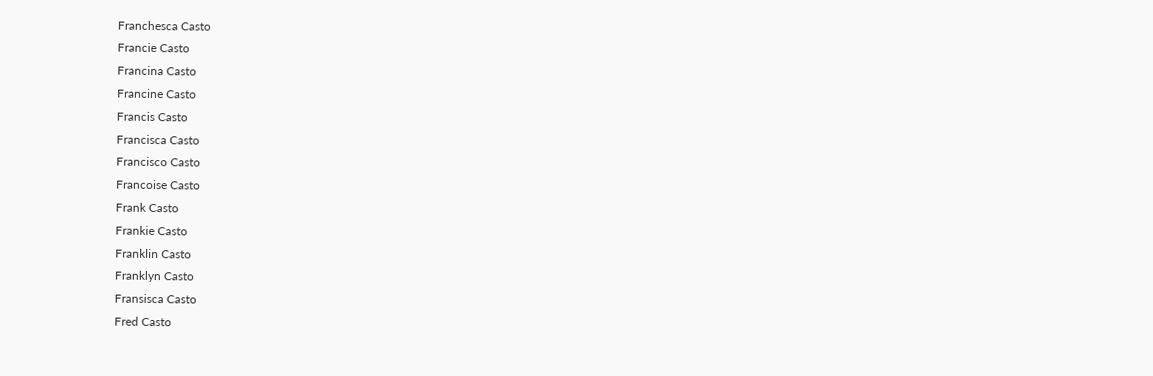Franchesca Casto
Francie Casto
Francina Casto
Francine Casto
Francis Casto
Francisca Casto
Francisco Casto
Francoise Casto
Frank Casto
Frankie Casto
Franklin Casto
Franklyn Casto
Fransisca Casto
Fred Casto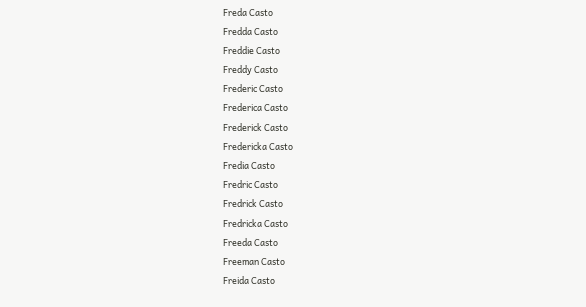Freda Casto
Fredda Casto
Freddie Casto
Freddy Casto
Frederic Casto
Frederica Casto
Frederick Casto
Fredericka Casto
Fredia Casto
Fredric Casto
Fredrick Casto
Fredricka Casto
Freeda Casto
Freeman Casto
Freida Casto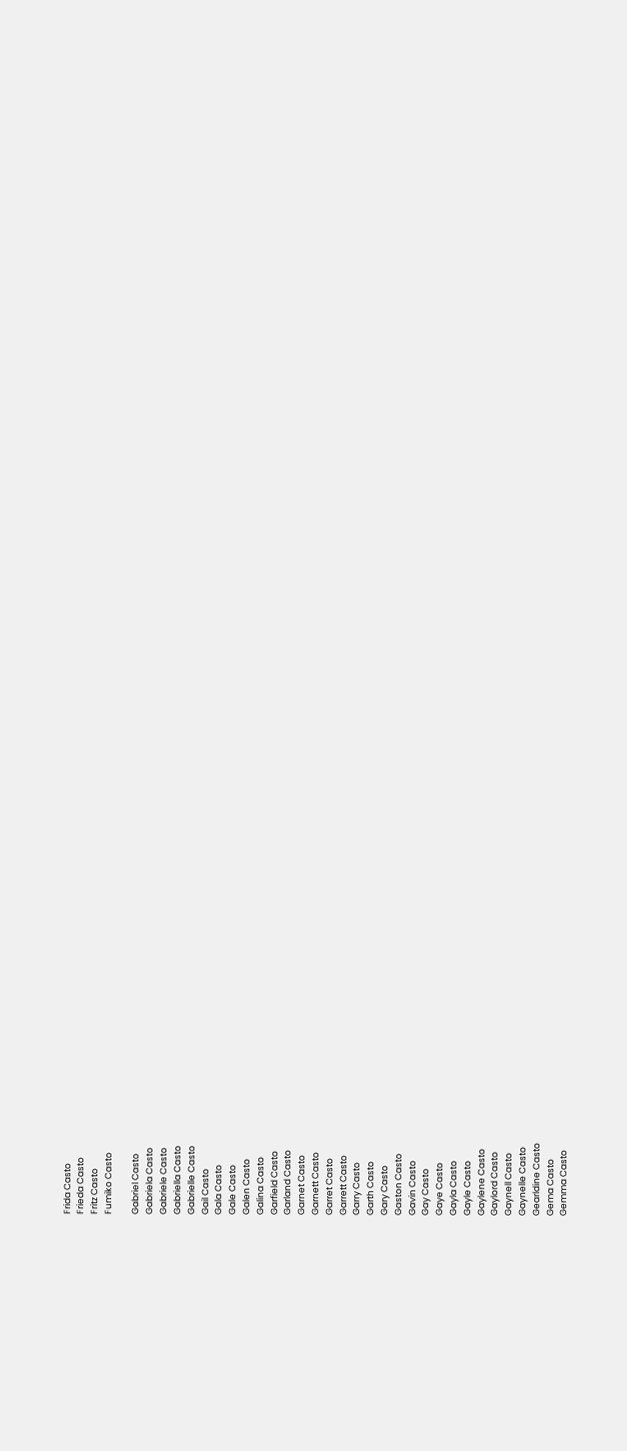Frida Casto
Frieda Casto
Fritz Casto
Fumiko Casto

Gabriel Casto
Gabriela Casto
Gabriele Casto
Gabriella Casto
Gabrielle Casto
Gail Casto
Gala Casto
Gale Casto
Galen Casto
Galina Casto
Garfield Casto
Garland Casto
Garnet Casto
Garnett Casto
Garret Casto
Garrett Casto
Garry Casto
Garth Casto
Gary Casto
Gaston Casto
Gavin Casto
Gay Casto
Gaye Casto
Gayla Casto
Gayle Casto
Gaylene Casto
Gaylord Casto
Gaynell Casto
Gaynelle Casto
Gearldine Casto
Gema Casto
Gemma Casto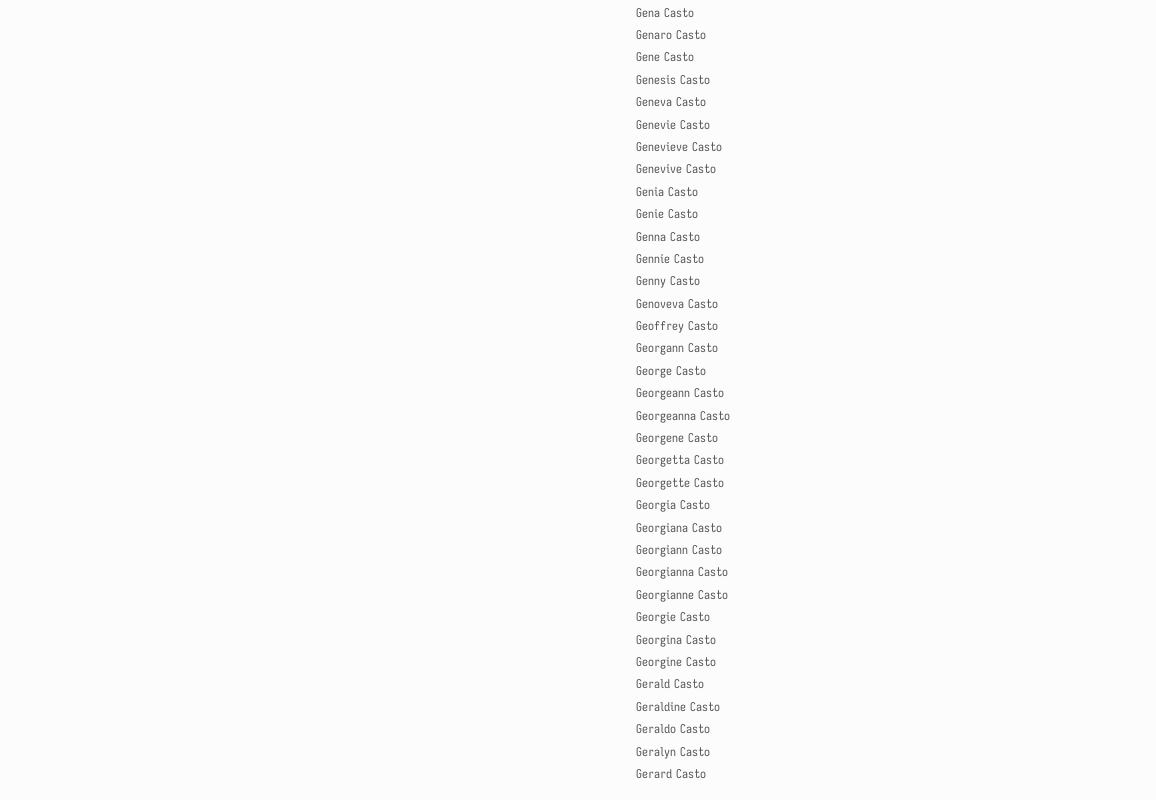Gena Casto
Genaro Casto
Gene Casto
Genesis Casto
Geneva Casto
Genevie Casto
Genevieve Casto
Genevive Casto
Genia Casto
Genie Casto
Genna Casto
Gennie Casto
Genny Casto
Genoveva Casto
Geoffrey Casto
Georgann Casto
George Casto
Georgeann Casto
Georgeanna Casto
Georgene Casto
Georgetta Casto
Georgette Casto
Georgia Casto
Georgiana Casto
Georgiann Casto
Georgianna Casto
Georgianne Casto
Georgie Casto
Georgina Casto
Georgine Casto
Gerald Casto
Geraldine Casto
Geraldo Casto
Geralyn Casto
Gerard Casto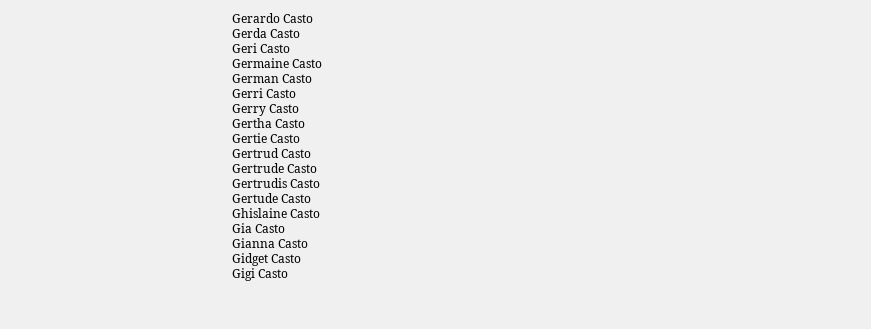Gerardo Casto
Gerda Casto
Geri Casto
Germaine Casto
German Casto
Gerri Casto
Gerry Casto
Gertha Casto
Gertie Casto
Gertrud Casto
Gertrude Casto
Gertrudis Casto
Gertude Casto
Ghislaine Casto
Gia Casto
Gianna Casto
Gidget Casto
Gigi Casto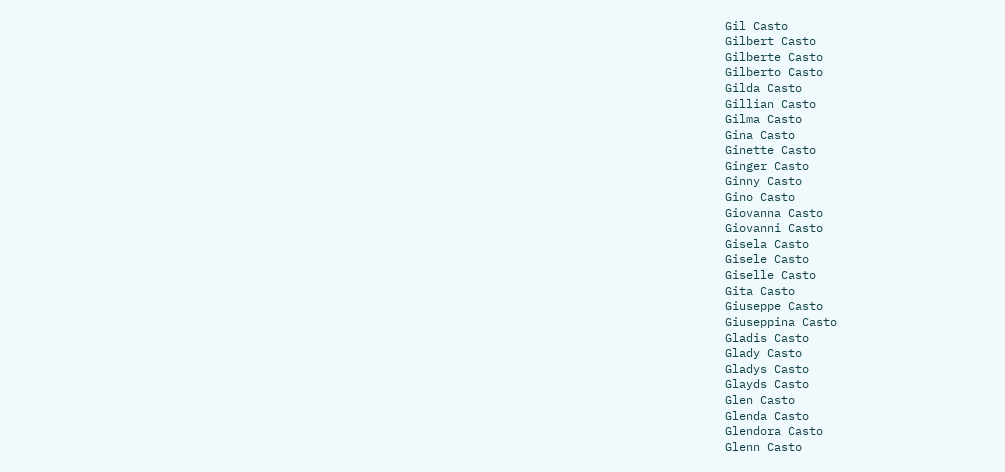Gil Casto
Gilbert Casto
Gilberte Casto
Gilberto Casto
Gilda Casto
Gillian Casto
Gilma Casto
Gina Casto
Ginette Casto
Ginger Casto
Ginny Casto
Gino Casto
Giovanna Casto
Giovanni Casto
Gisela Casto
Gisele Casto
Giselle Casto
Gita Casto
Giuseppe Casto
Giuseppina Casto
Gladis Casto
Glady Casto
Gladys Casto
Glayds Casto
Glen Casto
Glenda Casto
Glendora Casto
Glenn Casto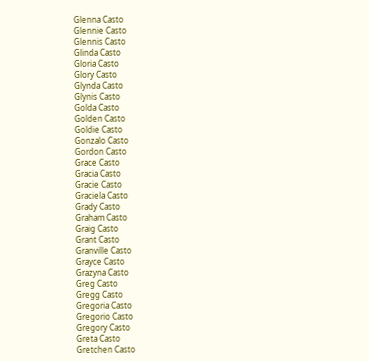Glenna Casto
Glennie Casto
Glennis Casto
Glinda Casto
Gloria Casto
Glory Casto
Glynda Casto
Glynis Casto
Golda Casto
Golden Casto
Goldie Casto
Gonzalo Casto
Gordon Casto
Grace Casto
Gracia Casto
Gracie Casto
Graciela Casto
Grady Casto
Graham Casto
Graig Casto
Grant Casto
Granville Casto
Grayce Casto
Grazyna Casto
Greg Casto
Gregg Casto
Gregoria Casto
Gregorio Casto
Gregory Casto
Greta Casto
Gretchen Casto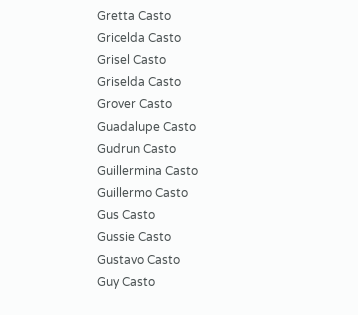Gretta Casto
Gricelda Casto
Grisel Casto
Griselda Casto
Grover Casto
Guadalupe Casto
Gudrun Casto
Guillermina Casto
Guillermo Casto
Gus Casto
Gussie Casto
Gustavo Casto
Guy Casto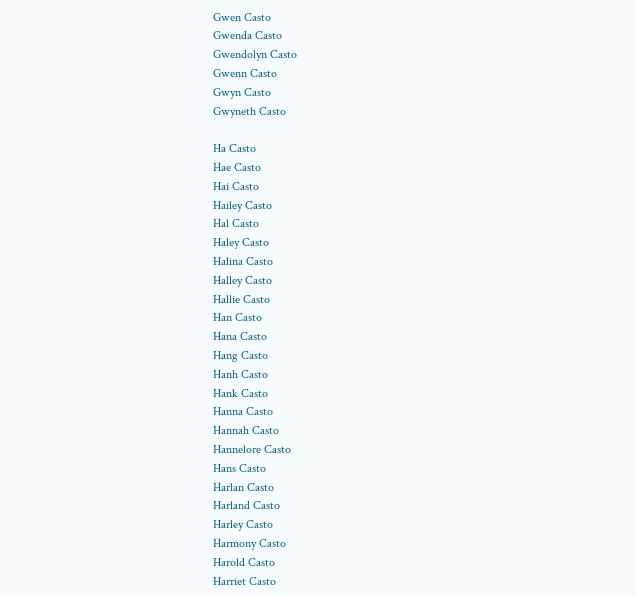Gwen Casto
Gwenda Casto
Gwendolyn Casto
Gwenn Casto
Gwyn Casto
Gwyneth Casto

Ha Casto
Hae Casto
Hai Casto
Hailey Casto
Hal Casto
Haley Casto
Halina Casto
Halley Casto
Hallie Casto
Han Casto
Hana Casto
Hang Casto
Hanh Casto
Hank Casto
Hanna Casto
Hannah Casto
Hannelore Casto
Hans Casto
Harlan Casto
Harland Casto
Harley Casto
Harmony Casto
Harold Casto
Harriet Casto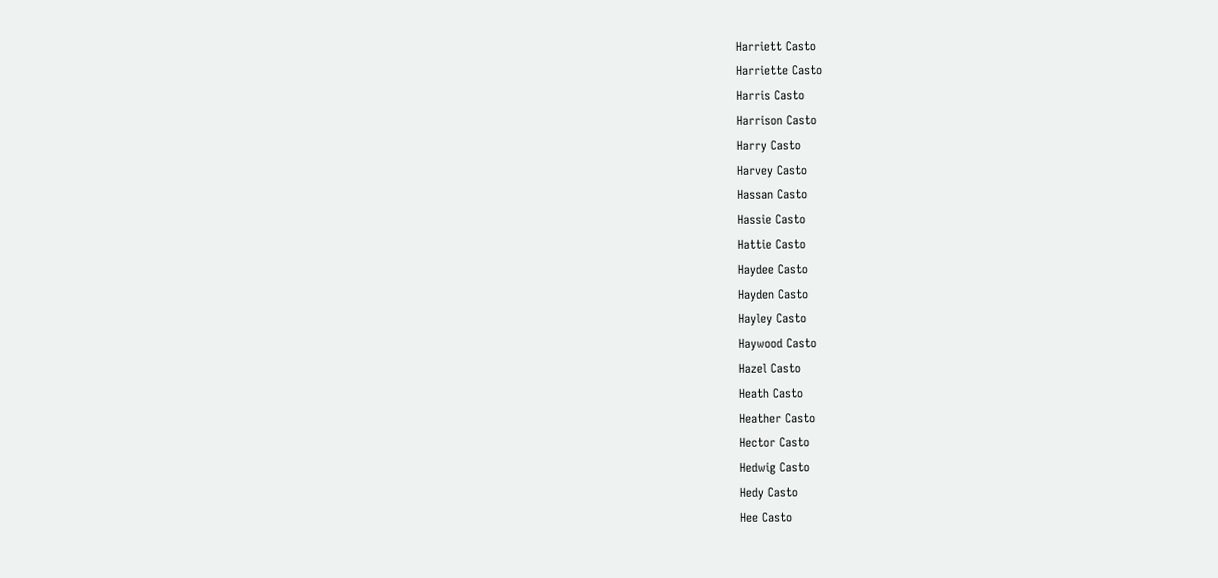Harriett Casto
Harriette Casto
Harris Casto
Harrison Casto
Harry Casto
Harvey Casto
Hassan Casto
Hassie Casto
Hattie Casto
Haydee Casto
Hayden Casto
Hayley Casto
Haywood Casto
Hazel Casto
Heath Casto
Heather Casto
Hector Casto
Hedwig Casto
Hedy Casto
Hee Casto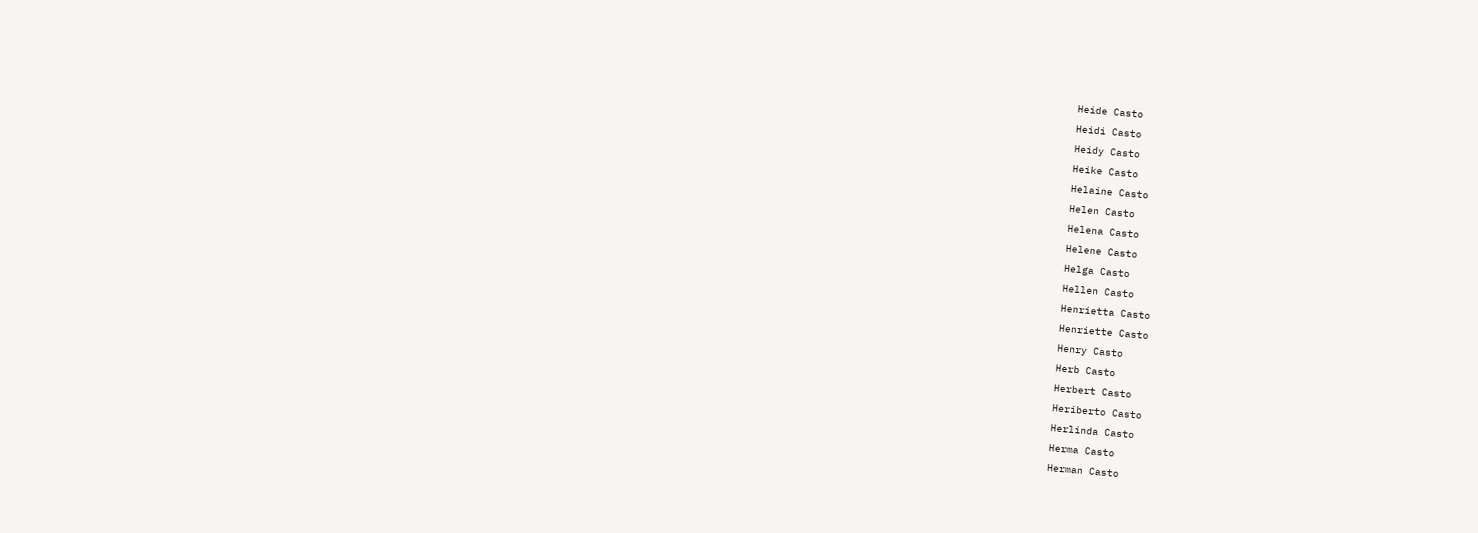Heide Casto
Heidi Casto
Heidy Casto
Heike Casto
Helaine Casto
Helen Casto
Helena Casto
Helene Casto
Helga Casto
Hellen Casto
Henrietta Casto
Henriette Casto
Henry Casto
Herb Casto
Herbert Casto
Heriberto Casto
Herlinda Casto
Herma Casto
Herman Casto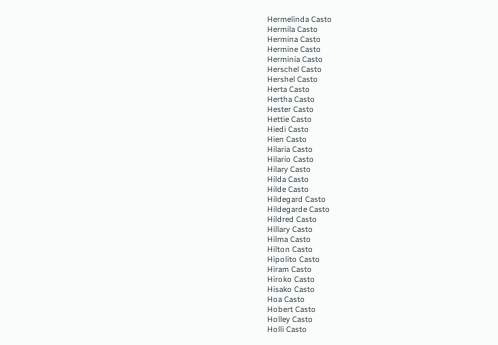Hermelinda Casto
Hermila Casto
Hermina Casto
Hermine Casto
Herminia Casto
Herschel Casto
Hershel Casto
Herta Casto
Hertha Casto
Hester Casto
Hettie Casto
Hiedi Casto
Hien Casto
Hilaria Casto
Hilario Casto
Hilary Casto
Hilda Casto
Hilde Casto
Hildegard Casto
Hildegarde Casto
Hildred Casto
Hillary Casto
Hilma Casto
Hilton Casto
Hipolito Casto
Hiram Casto
Hiroko Casto
Hisako Casto
Hoa Casto
Hobert Casto
Holley Casto
Holli Casto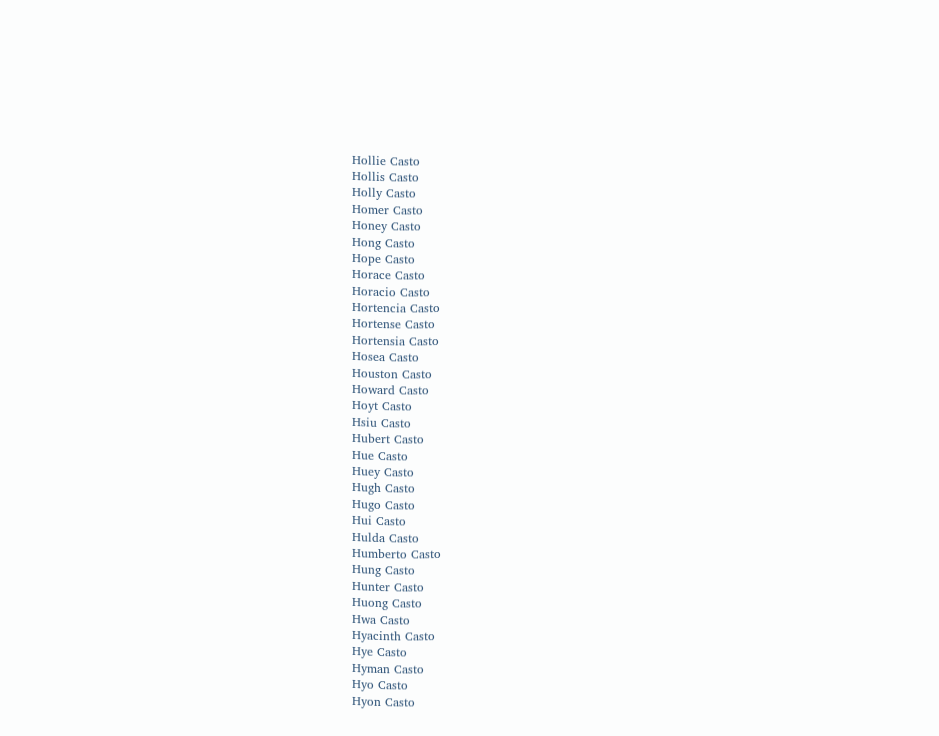Hollie Casto
Hollis Casto
Holly Casto
Homer Casto
Honey Casto
Hong Casto
Hope Casto
Horace Casto
Horacio Casto
Hortencia Casto
Hortense Casto
Hortensia Casto
Hosea Casto
Houston Casto
Howard Casto
Hoyt Casto
Hsiu Casto
Hubert Casto
Hue Casto
Huey Casto
Hugh Casto
Hugo Casto
Hui Casto
Hulda Casto
Humberto Casto
Hung Casto
Hunter Casto
Huong Casto
Hwa Casto
Hyacinth Casto
Hye Casto
Hyman Casto
Hyo Casto
Hyon Casto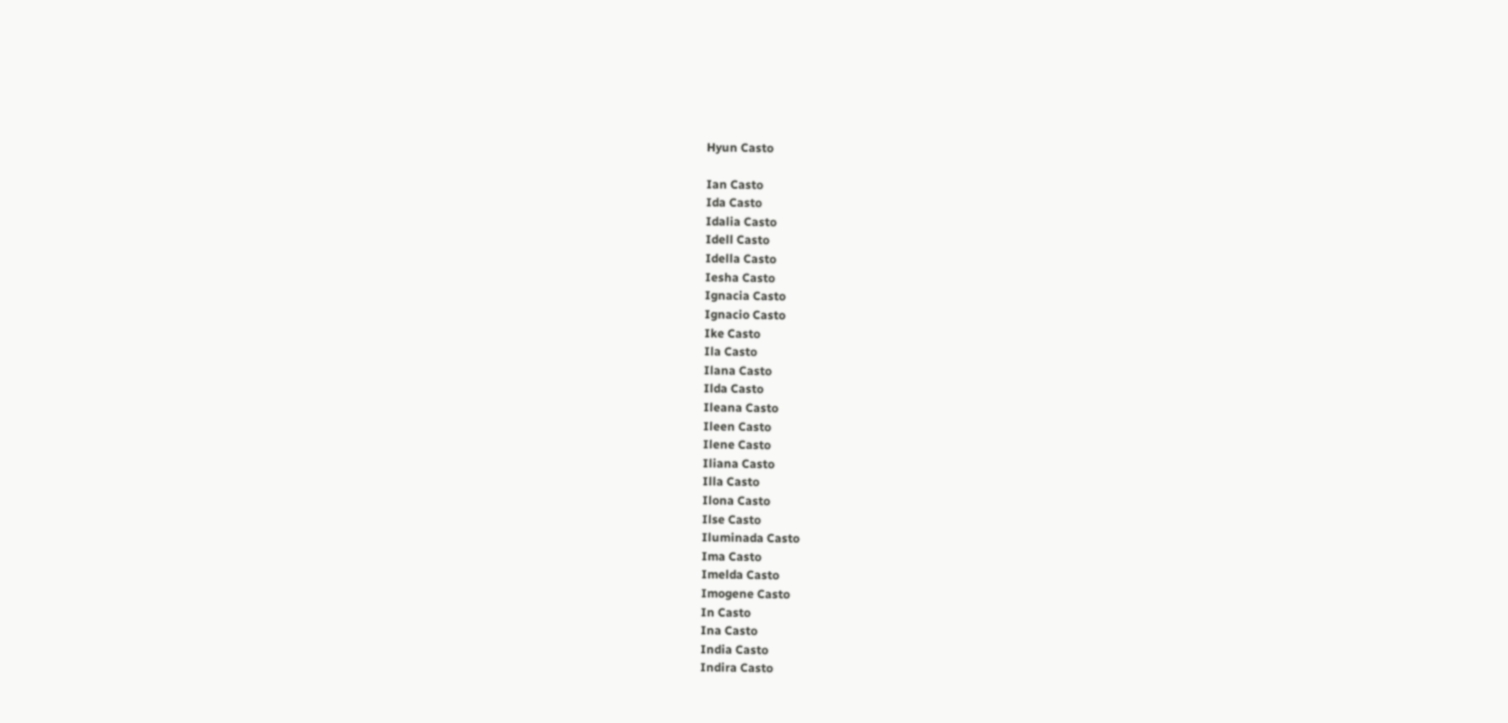Hyun Casto

Ian Casto
Ida Casto
Idalia Casto
Idell Casto
Idella Casto
Iesha Casto
Ignacia Casto
Ignacio Casto
Ike Casto
Ila Casto
Ilana Casto
Ilda Casto
Ileana Casto
Ileen Casto
Ilene Casto
Iliana Casto
Illa Casto
Ilona Casto
Ilse Casto
Iluminada Casto
Ima Casto
Imelda Casto
Imogene Casto
In Casto
Ina Casto
India Casto
Indira Casto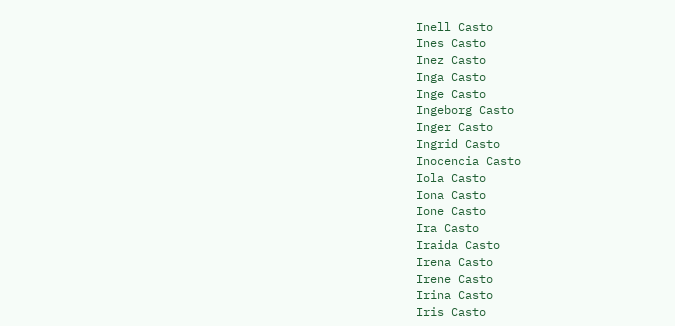Inell Casto
Ines Casto
Inez Casto
Inga Casto
Inge Casto
Ingeborg Casto
Inger Casto
Ingrid Casto
Inocencia Casto
Iola Casto
Iona Casto
Ione Casto
Ira Casto
Iraida Casto
Irena Casto
Irene Casto
Irina Casto
Iris Casto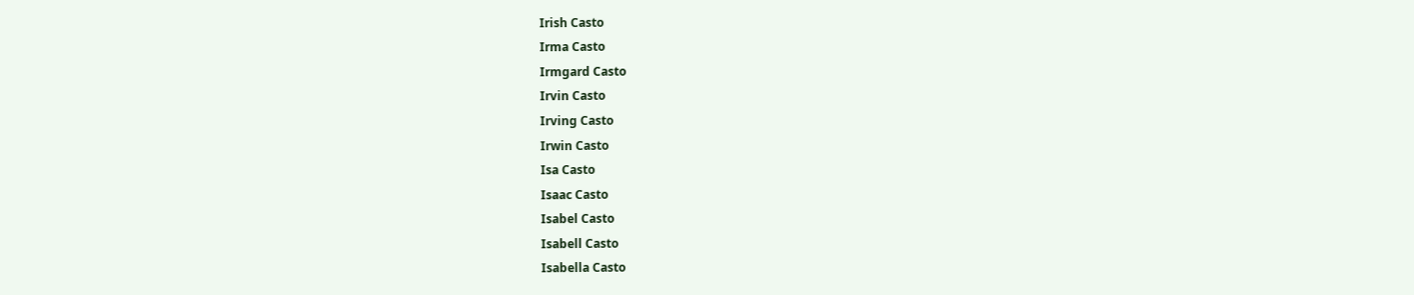Irish Casto
Irma Casto
Irmgard Casto
Irvin Casto
Irving Casto
Irwin Casto
Isa Casto
Isaac Casto
Isabel Casto
Isabell Casto
Isabella Casto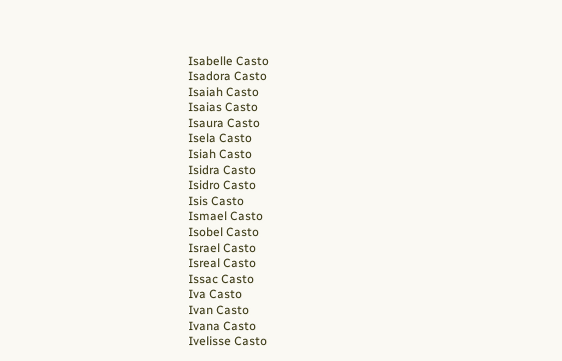Isabelle Casto
Isadora Casto
Isaiah Casto
Isaias Casto
Isaura Casto
Isela Casto
Isiah Casto
Isidra Casto
Isidro Casto
Isis Casto
Ismael Casto
Isobel Casto
Israel Casto
Isreal Casto
Issac Casto
Iva Casto
Ivan Casto
Ivana Casto
Ivelisse Casto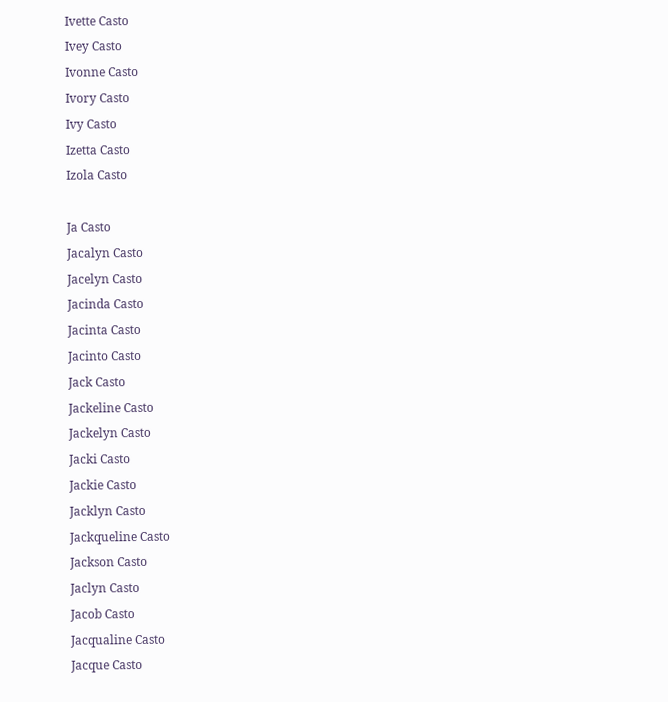Ivette Casto
Ivey Casto
Ivonne Casto
Ivory Casto
Ivy Casto
Izetta Casto
Izola Casto

Ja Casto
Jacalyn Casto
Jacelyn Casto
Jacinda Casto
Jacinta Casto
Jacinto Casto
Jack Casto
Jackeline Casto
Jackelyn Casto
Jacki Casto
Jackie Casto
Jacklyn Casto
Jackqueline Casto
Jackson Casto
Jaclyn Casto
Jacob Casto
Jacqualine Casto
Jacque Casto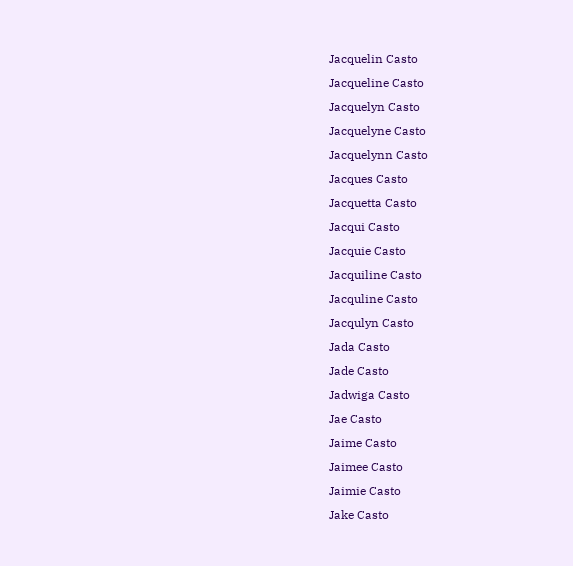Jacquelin Casto
Jacqueline Casto
Jacquelyn Casto
Jacquelyne Casto
Jacquelynn Casto
Jacques Casto
Jacquetta Casto
Jacqui Casto
Jacquie Casto
Jacquiline Casto
Jacquline Casto
Jacqulyn Casto
Jada Casto
Jade Casto
Jadwiga Casto
Jae Casto
Jaime Casto
Jaimee Casto
Jaimie Casto
Jake Casto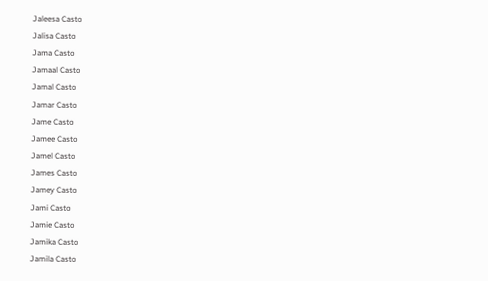Jaleesa Casto
Jalisa Casto
Jama Casto
Jamaal Casto
Jamal Casto
Jamar Casto
Jame Casto
Jamee Casto
Jamel Casto
James Casto
Jamey Casto
Jami Casto
Jamie Casto
Jamika Casto
Jamila Casto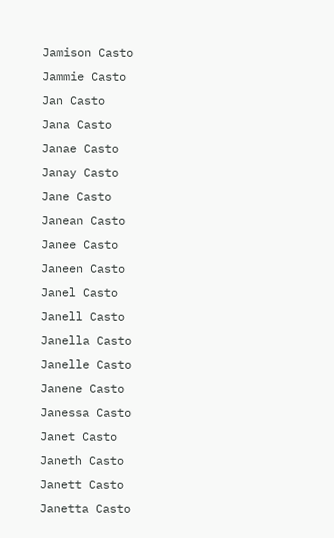Jamison Casto
Jammie Casto
Jan Casto
Jana Casto
Janae Casto
Janay Casto
Jane Casto
Janean Casto
Janee Casto
Janeen Casto
Janel Casto
Janell Casto
Janella Casto
Janelle Casto
Janene Casto
Janessa Casto
Janet Casto
Janeth Casto
Janett Casto
Janetta Casto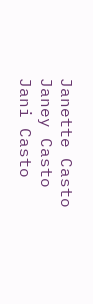Janette Casto
Janey Casto
Jani Casto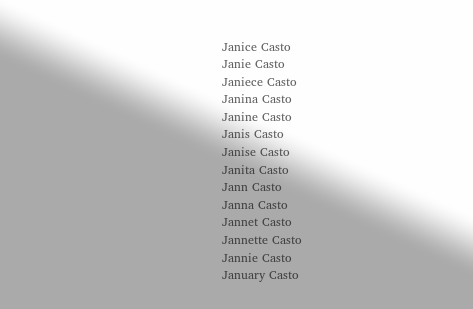Janice Casto
Janie Casto
Janiece Casto
Janina Casto
Janine Casto
Janis Casto
Janise Casto
Janita Casto
Jann Casto
Janna Casto
Jannet Casto
Jannette Casto
Jannie Casto
January Casto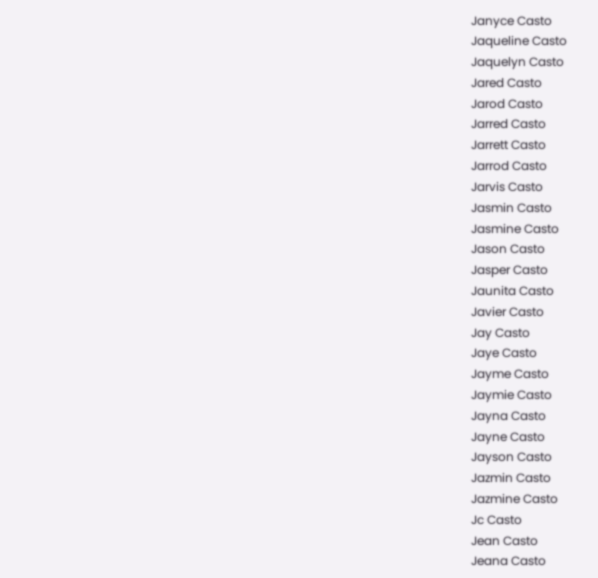Janyce Casto
Jaqueline Casto
Jaquelyn Casto
Jared Casto
Jarod Casto
Jarred Casto
Jarrett Casto
Jarrod Casto
Jarvis Casto
Jasmin Casto
Jasmine Casto
Jason Casto
Jasper Casto
Jaunita Casto
Javier Casto
Jay Casto
Jaye Casto
Jayme Casto
Jaymie Casto
Jayna Casto
Jayne Casto
Jayson Casto
Jazmin Casto
Jazmine Casto
Jc Casto
Jean Casto
Jeana Casto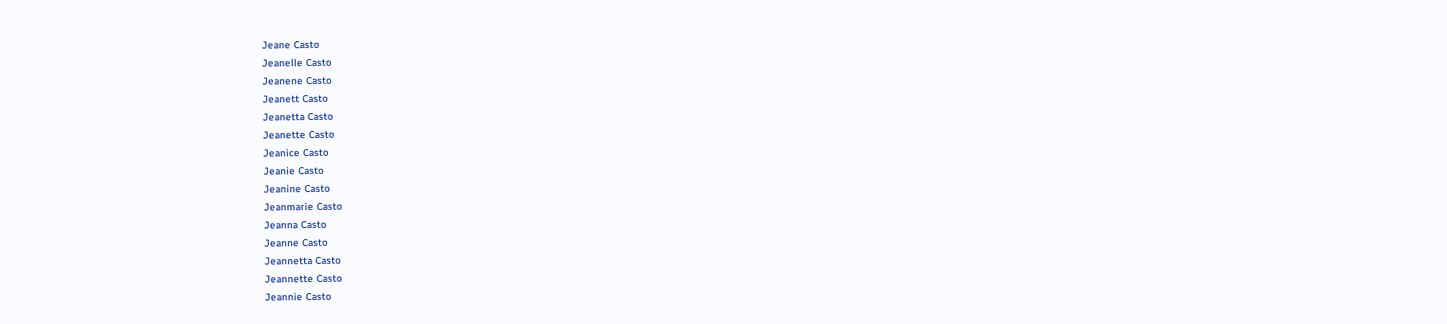Jeane Casto
Jeanelle Casto
Jeanene Casto
Jeanett Casto
Jeanetta Casto
Jeanette Casto
Jeanice Casto
Jeanie Casto
Jeanine Casto
Jeanmarie Casto
Jeanna Casto
Jeanne Casto
Jeannetta Casto
Jeannette Casto
Jeannie Casto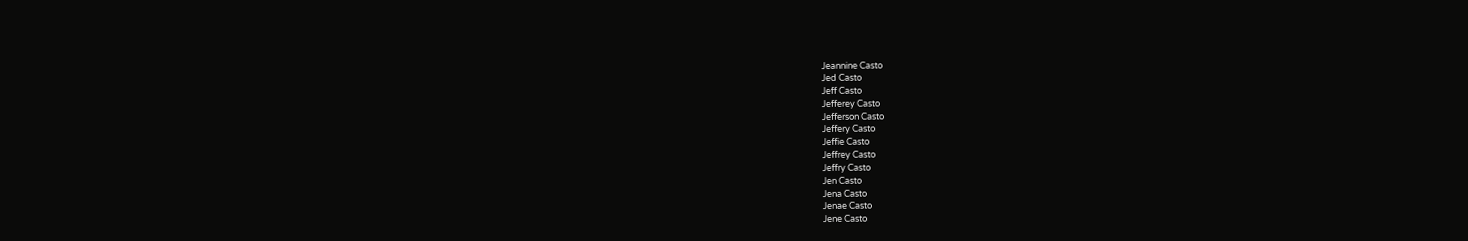Jeannine Casto
Jed Casto
Jeff Casto
Jefferey Casto
Jefferson Casto
Jeffery Casto
Jeffie Casto
Jeffrey Casto
Jeffry Casto
Jen Casto
Jena Casto
Jenae Casto
Jene Casto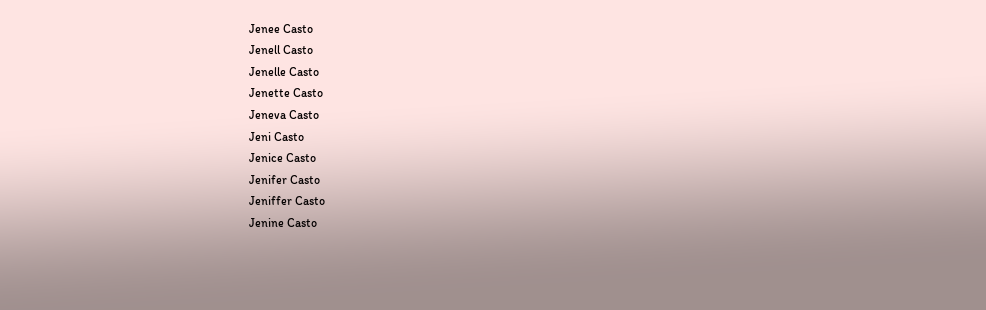Jenee Casto
Jenell Casto
Jenelle Casto
Jenette Casto
Jeneva Casto
Jeni Casto
Jenice Casto
Jenifer Casto
Jeniffer Casto
Jenine Casto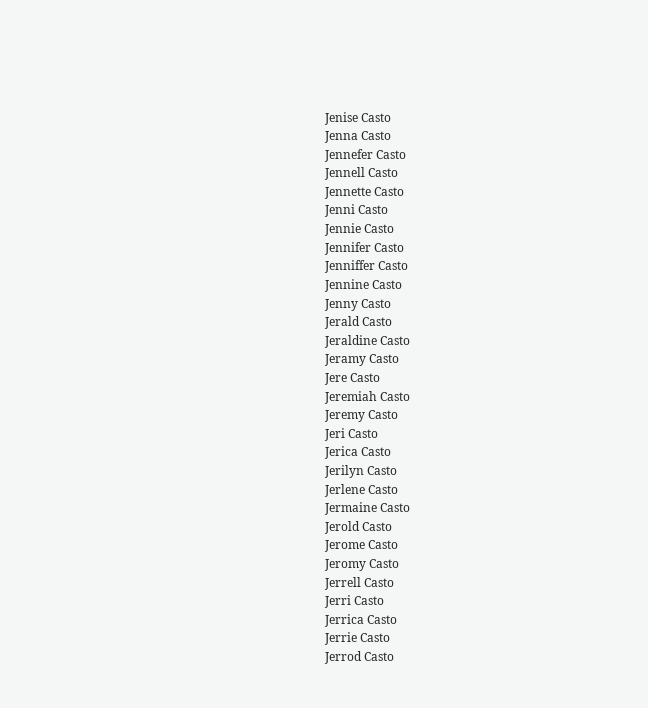Jenise Casto
Jenna Casto
Jennefer Casto
Jennell Casto
Jennette Casto
Jenni Casto
Jennie Casto
Jennifer Casto
Jenniffer Casto
Jennine Casto
Jenny Casto
Jerald Casto
Jeraldine Casto
Jeramy Casto
Jere Casto
Jeremiah Casto
Jeremy Casto
Jeri Casto
Jerica Casto
Jerilyn Casto
Jerlene Casto
Jermaine Casto
Jerold Casto
Jerome Casto
Jeromy Casto
Jerrell Casto
Jerri Casto
Jerrica Casto
Jerrie Casto
Jerrod Casto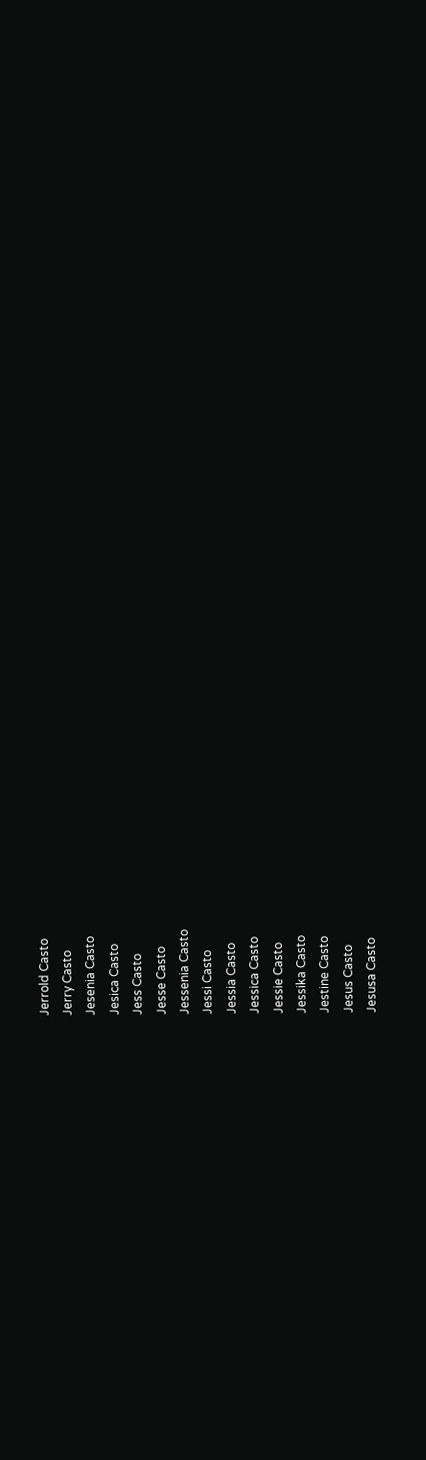Jerrold Casto
Jerry Casto
Jesenia Casto
Jesica Casto
Jess Casto
Jesse Casto
Jessenia Casto
Jessi Casto
Jessia Casto
Jessica Casto
Jessie Casto
Jessika Casto
Jestine Casto
Jesus Casto
Jesusa Casto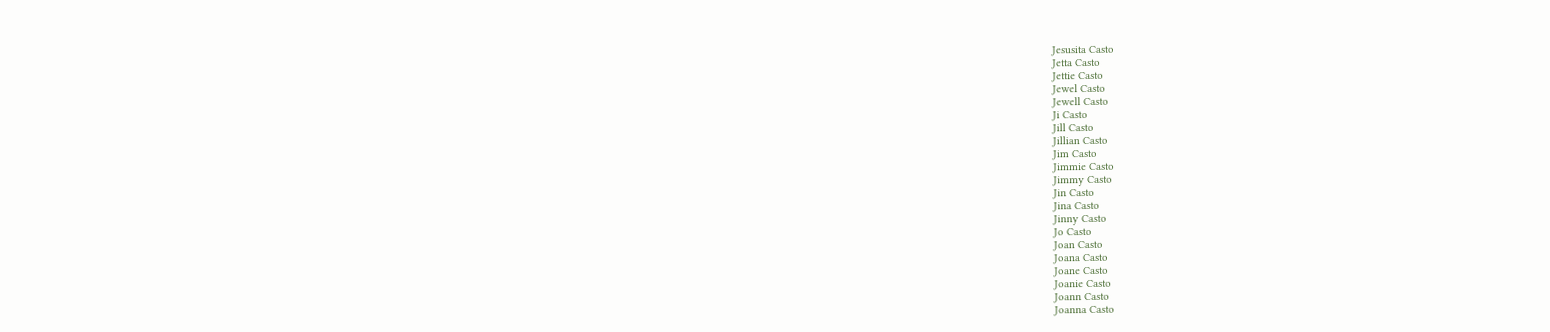Jesusita Casto
Jetta Casto
Jettie Casto
Jewel Casto
Jewell Casto
Ji Casto
Jill Casto
Jillian Casto
Jim Casto
Jimmie Casto
Jimmy Casto
Jin Casto
Jina Casto
Jinny Casto
Jo Casto
Joan Casto
Joana Casto
Joane Casto
Joanie Casto
Joann Casto
Joanna Casto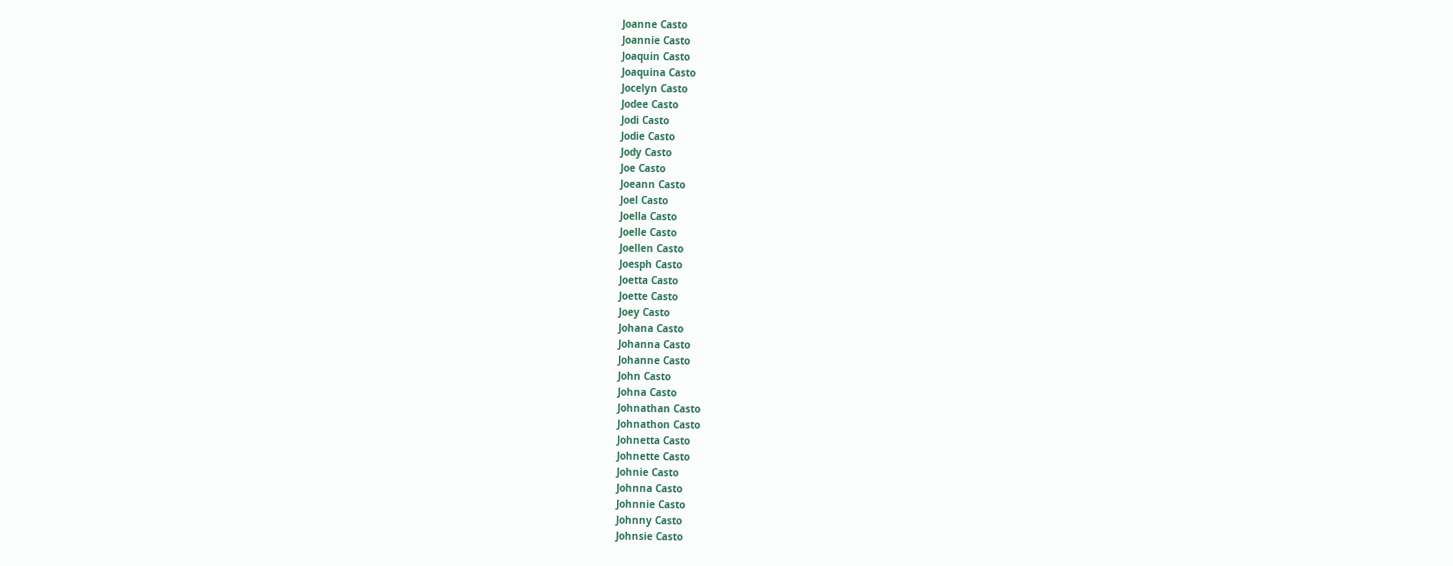Joanne Casto
Joannie Casto
Joaquin Casto
Joaquina Casto
Jocelyn Casto
Jodee Casto
Jodi Casto
Jodie Casto
Jody Casto
Joe Casto
Joeann Casto
Joel Casto
Joella Casto
Joelle Casto
Joellen Casto
Joesph Casto
Joetta Casto
Joette Casto
Joey Casto
Johana Casto
Johanna Casto
Johanne Casto
John Casto
Johna Casto
Johnathan Casto
Johnathon Casto
Johnetta Casto
Johnette Casto
Johnie Casto
Johnna Casto
Johnnie Casto
Johnny Casto
Johnsie Casto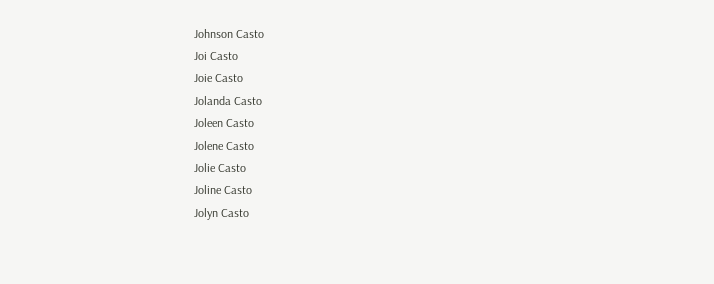Johnson Casto
Joi Casto
Joie Casto
Jolanda Casto
Joleen Casto
Jolene Casto
Jolie Casto
Joline Casto
Jolyn Casto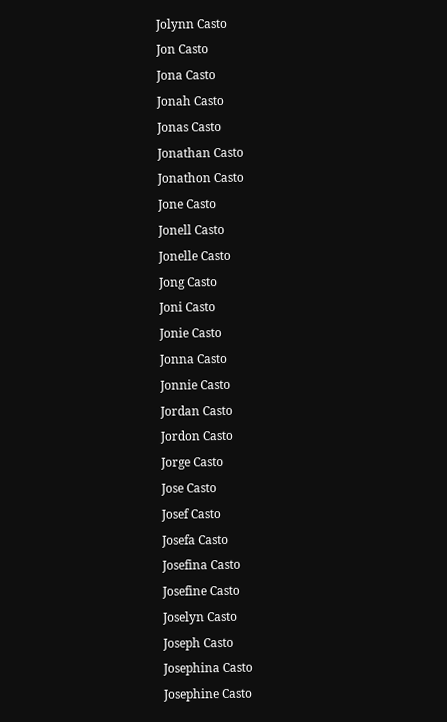Jolynn Casto
Jon Casto
Jona Casto
Jonah Casto
Jonas Casto
Jonathan Casto
Jonathon Casto
Jone Casto
Jonell Casto
Jonelle Casto
Jong Casto
Joni Casto
Jonie Casto
Jonna Casto
Jonnie Casto
Jordan Casto
Jordon Casto
Jorge Casto
Jose Casto
Josef Casto
Josefa Casto
Josefina Casto
Josefine Casto
Joselyn Casto
Joseph Casto
Josephina Casto
Josephine Casto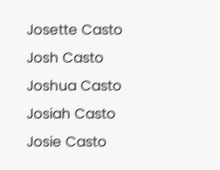Josette Casto
Josh Casto
Joshua Casto
Josiah Casto
Josie Casto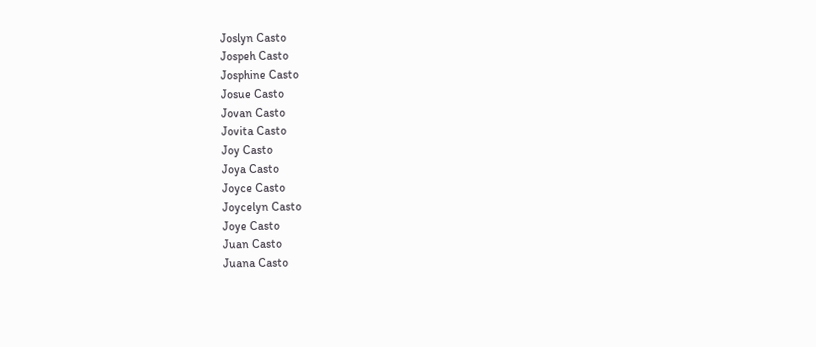Joslyn Casto
Jospeh Casto
Josphine Casto
Josue Casto
Jovan Casto
Jovita Casto
Joy Casto
Joya Casto
Joyce Casto
Joycelyn Casto
Joye Casto
Juan Casto
Juana Casto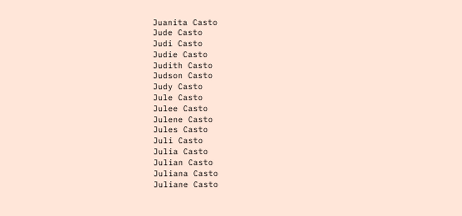Juanita Casto
Jude Casto
Judi Casto
Judie Casto
Judith Casto
Judson Casto
Judy Casto
Jule Casto
Julee Casto
Julene Casto
Jules Casto
Juli Casto
Julia Casto
Julian Casto
Juliana Casto
Juliane Casto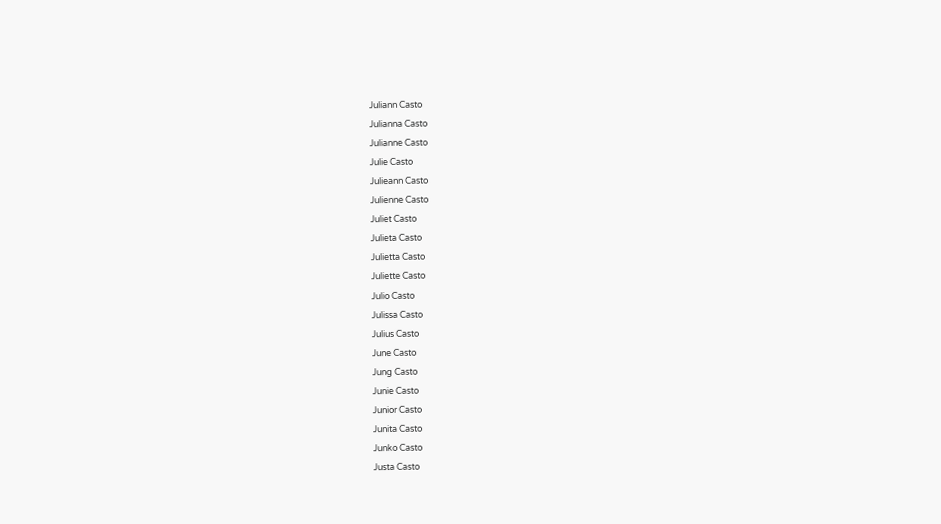Juliann Casto
Julianna Casto
Julianne Casto
Julie Casto
Julieann Casto
Julienne Casto
Juliet Casto
Julieta Casto
Julietta Casto
Juliette Casto
Julio Casto
Julissa Casto
Julius Casto
June Casto
Jung Casto
Junie Casto
Junior Casto
Junita Casto
Junko Casto
Justa Casto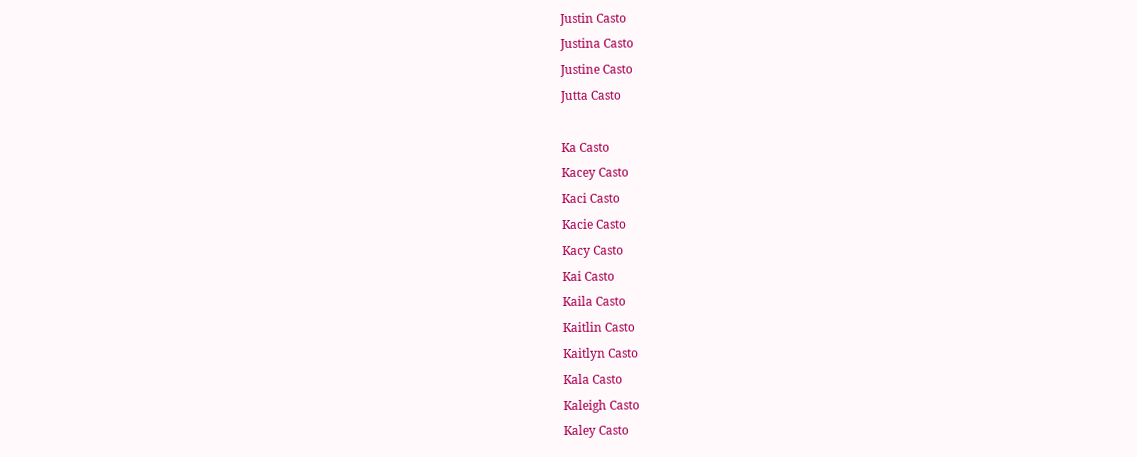Justin Casto
Justina Casto
Justine Casto
Jutta Casto

Ka Casto
Kacey Casto
Kaci Casto
Kacie Casto
Kacy Casto
Kai Casto
Kaila Casto
Kaitlin Casto
Kaitlyn Casto
Kala Casto
Kaleigh Casto
Kaley Casto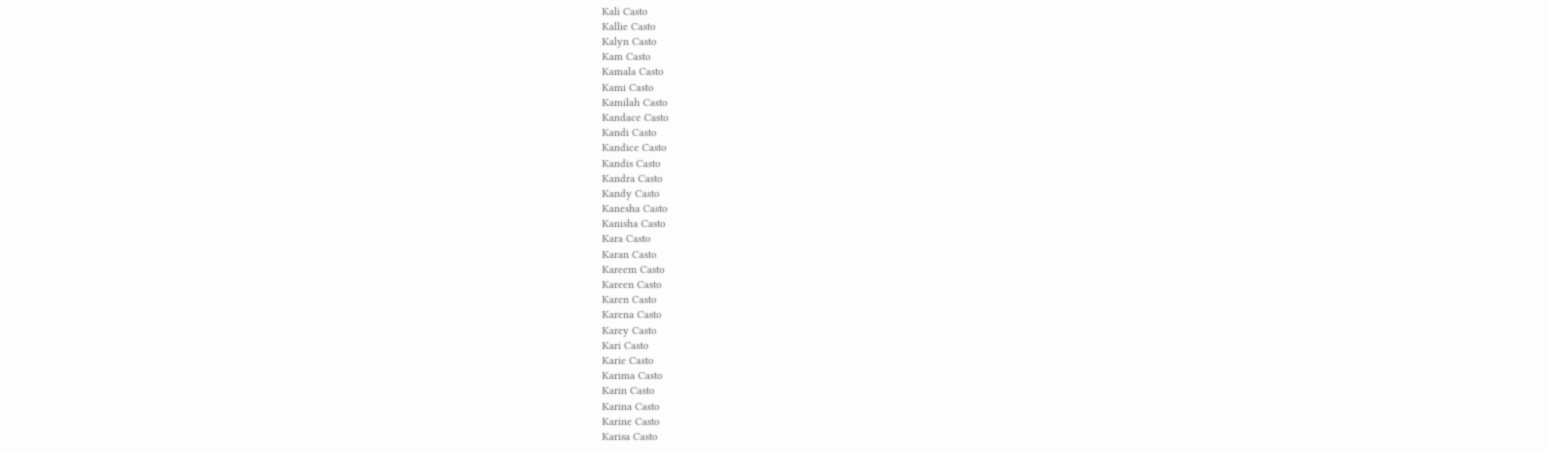Kali Casto
Kallie Casto
Kalyn Casto
Kam Casto
Kamala Casto
Kami Casto
Kamilah Casto
Kandace Casto
Kandi Casto
Kandice Casto
Kandis Casto
Kandra Casto
Kandy Casto
Kanesha Casto
Kanisha Casto
Kara Casto
Karan Casto
Kareem Casto
Kareen Casto
Karen Casto
Karena Casto
Karey Casto
Kari Casto
Karie Casto
Karima Casto
Karin Casto
Karina Casto
Karine Casto
Karisa Casto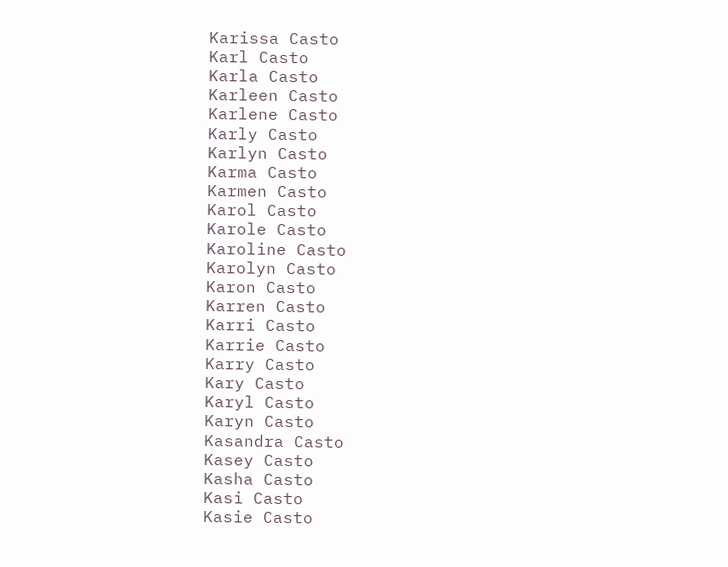Karissa Casto
Karl Casto
Karla Casto
Karleen Casto
Karlene Casto
Karly Casto
Karlyn Casto
Karma Casto
Karmen Casto
Karol Casto
Karole Casto
Karoline Casto
Karolyn Casto
Karon Casto
Karren Casto
Karri Casto
Karrie Casto
Karry Casto
Kary Casto
Karyl Casto
Karyn Casto
Kasandra Casto
Kasey Casto
Kasha Casto
Kasi Casto
Kasie Casto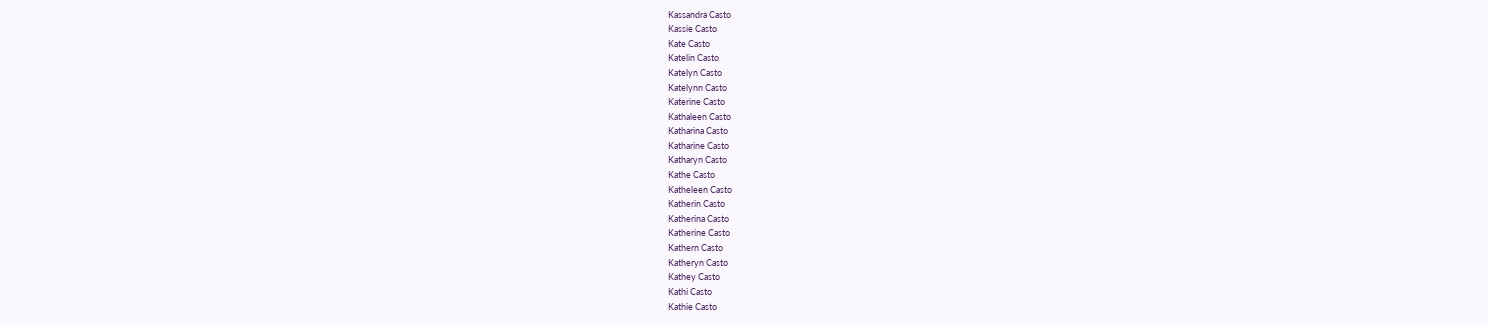Kassandra Casto
Kassie Casto
Kate Casto
Katelin Casto
Katelyn Casto
Katelynn Casto
Katerine Casto
Kathaleen Casto
Katharina Casto
Katharine Casto
Katharyn Casto
Kathe Casto
Katheleen Casto
Katherin Casto
Katherina Casto
Katherine Casto
Kathern Casto
Katheryn Casto
Kathey Casto
Kathi Casto
Kathie Casto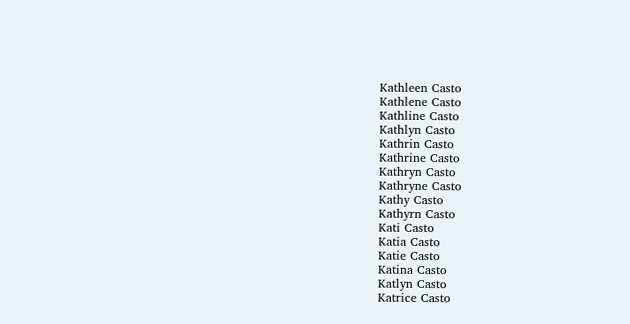Kathleen Casto
Kathlene Casto
Kathline Casto
Kathlyn Casto
Kathrin Casto
Kathrine Casto
Kathryn Casto
Kathryne Casto
Kathy Casto
Kathyrn Casto
Kati Casto
Katia Casto
Katie Casto
Katina Casto
Katlyn Casto
Katrice Casto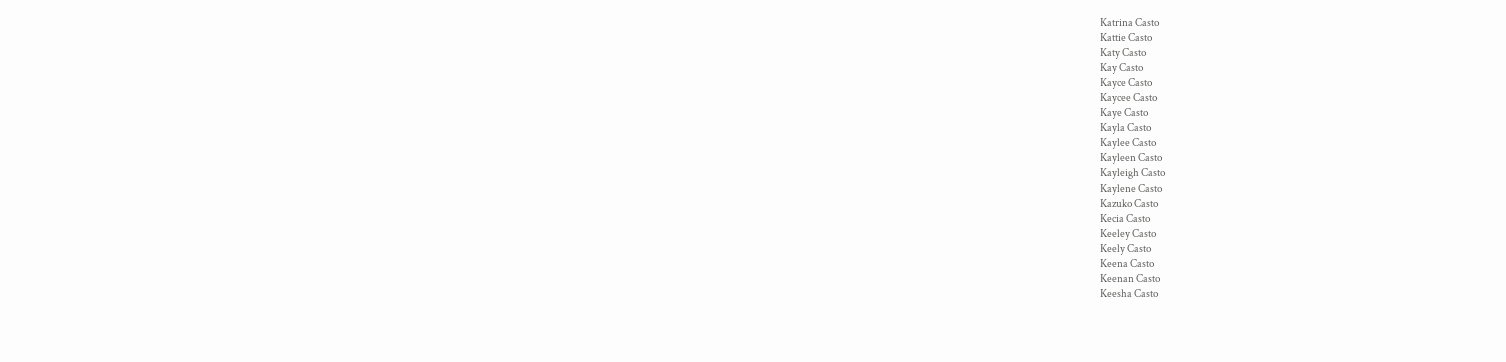Katrina Casto
Kattie Casto
Katy Casto
Kay Casto
Kayce Casto
Kaycee Casto
Kaye Casto
Kayla Casto
Kaylee Casto
Kayleen Casto
Kayleigh Casto
Kaylene Casto
Kazuko Casto
Kecia Casto
Keeley Casto
Keely Casto
Keena Casto
Keenan Casto
Keesha Casto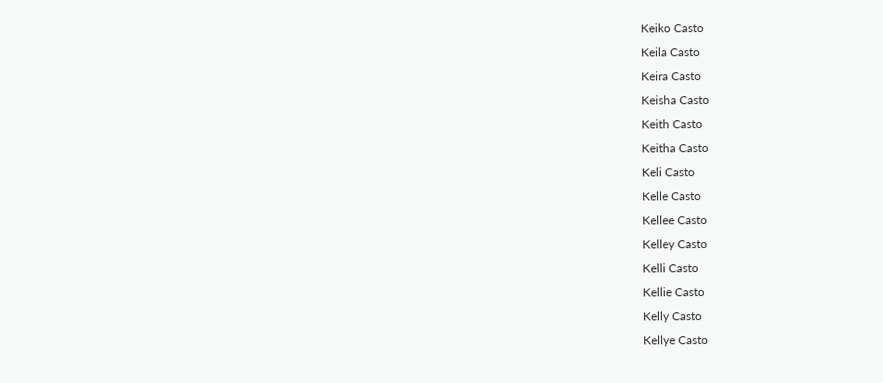Keiko Casto
Keila Casto
Keira Casto
Keisha Casto
Keith Casto
Keitha Casto
Keli Casto
Kelle Casto
Kellee Casto
Kelley Casto
Kelli Casto
Kellie Casto
Kelly Casto
Kellye Casto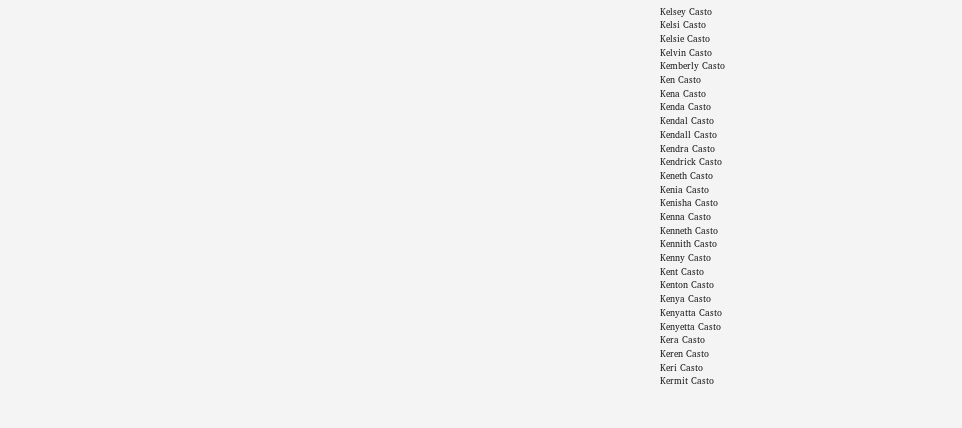Kelsey Casto
Kelsi Casto
Kelsie Casto
Kelvin Casto
Kemberly Casto
Ken Casto
Kena Casto
Kenda Casto
Kendal Casto
Kendall Casto
Kendra Casto
Kendrick Casto
Keneth Casto
Kenia Casto
Kenisha Casto
Kenna Casto
Kenneth Casto
Kennith Casto
Kenny Casto
Kent Casto
Kenton Casto
Kenya Casto
Kenyatta Casto
Kenyetta Casto
Kera Casto
Keren Casto
Keri Casto
Kermit Casto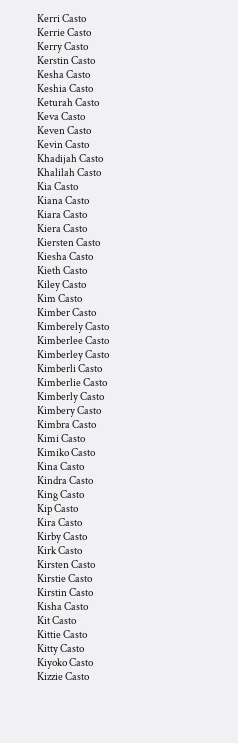Kerri Casto
Kerrie Casto
Kerry Casto
Kerstin Casto
Kesha Casto
Keshia Casto
Keturah Casto
Keva Casto
Keven Casto
Kevin Casto
Khadijah Casto
Khalilah Casto
Kia Casto
Kiana Casto
Kiara Casto
Kiera Casto
Kiersten Casto
Kiesha Casto
Kieth Casto
Kiley Casto
Kim Casto
Kimber Casto
Kimberely Casto
Kimberlee Casto
Kimberley Casto
Kimberli Casto
Kimberlie Casto
Kimberly Casto
Kimbery Casto
Kimbra Casto
Kimi Casto
Kimiko Casto
Kina Casto
Kindra Casto
King Casto
Kip Casto
Kira Casto
Kirby Casto
Kirk Casto
Kirsten Casto
Kirstie Casto
Kirstin Casto
Kisha Casto
Kit Casto
Kittie Casto
Kitty Casto
Kiyoko Casto
Kizzie Casto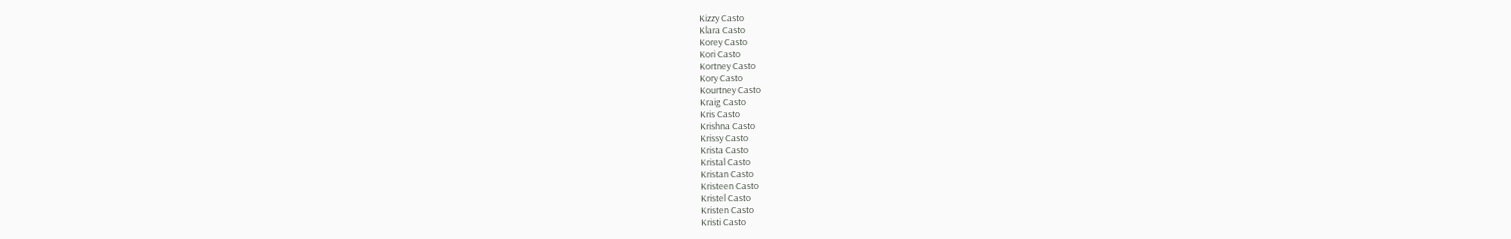Kizzy Casto
Klara Casto
Korey Casto
Kori Casto
Kortney Casto
Kory Casto
Kourtney Casto
Kraig Casto
Kris Casto
Krishna Casto
Krissy Casto
Krista Casto
Kristal Casto
Kristan Casto
Kristeen Casto
Kristel Casto
Kristen Casto
Kristi Casto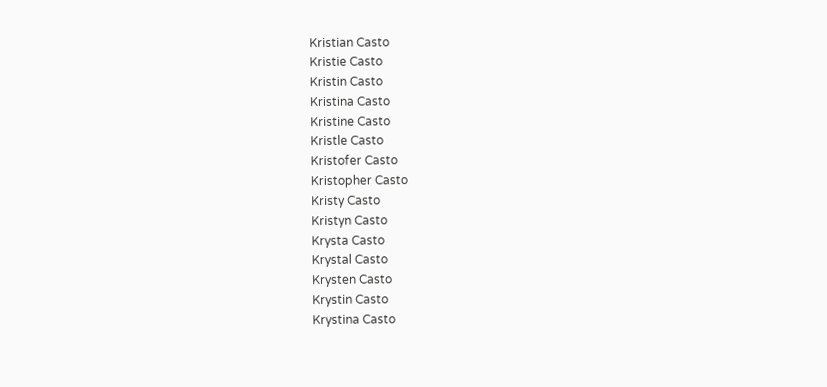Kristian Casto
Kristie Casto
Kristin Casto
Kristina Casto
Kristine Casto
Kristle Casto
Kristofer Casto
Kristopher Casto
Kristy Casto
Kristyn Casto
Krysta Casto
Krystal Casto
Krysten Casto
Krystin Casto
Krystina Casto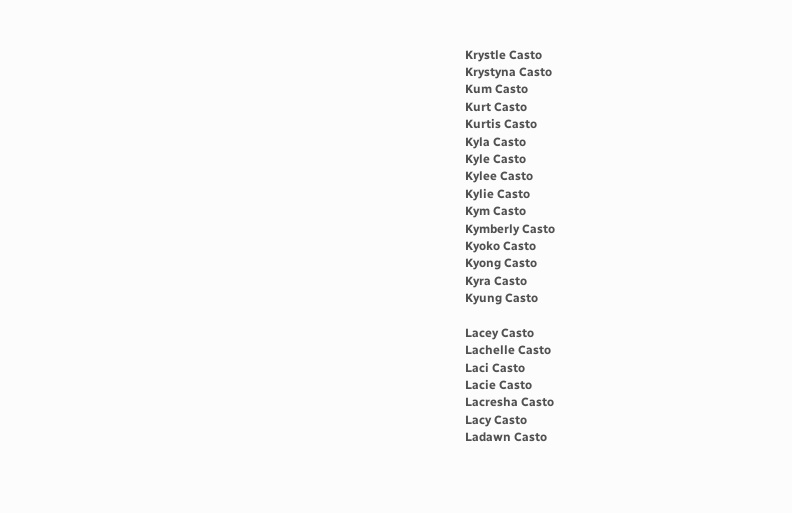Krystle Casto
Krystyna Casto
Kum Casto
Kurt Casto
Kurtis Casto
Kyla Casto
Kyle Casto
Kylee Casto
Kylie Casto
Kym Casto
Kymberly Casto
Kyoko Casto
Kyong Casto
Kyra Casto
Kyung Casto

Lacey Casto
Lachelle Casto
Laci Casto
Lacie Casto
Lacresha Casto
Lacy Casto
Ladawn Casto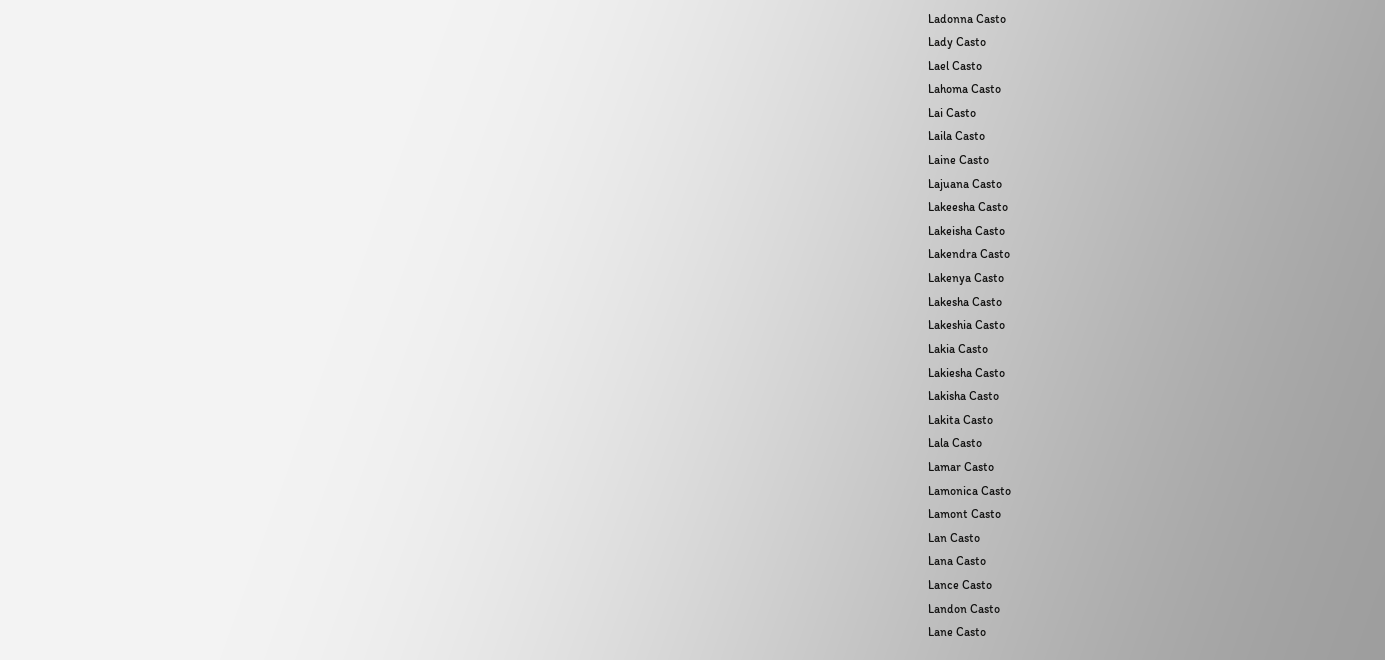Ladonna Casto
Lady Casto
Lael Casto
Lahoma Casto
Lai Casto
Laila Casto
Laine Casto
Lajuana Casto
Lakeesha Casto
Lakeisha Casto
Lakendra Casto
Lakenya Casto
Lakesha Casto
Lakeshia Casto
Lakia Casto
Lakiesha Casto
Lakisha Casto
Lakita Casto
Lala Casto
Lamar Casto
Lamonica Casto
Lamont Casto
Lan Casto
Lana Casto
Lance Casto
Landon Casto
Lane Casto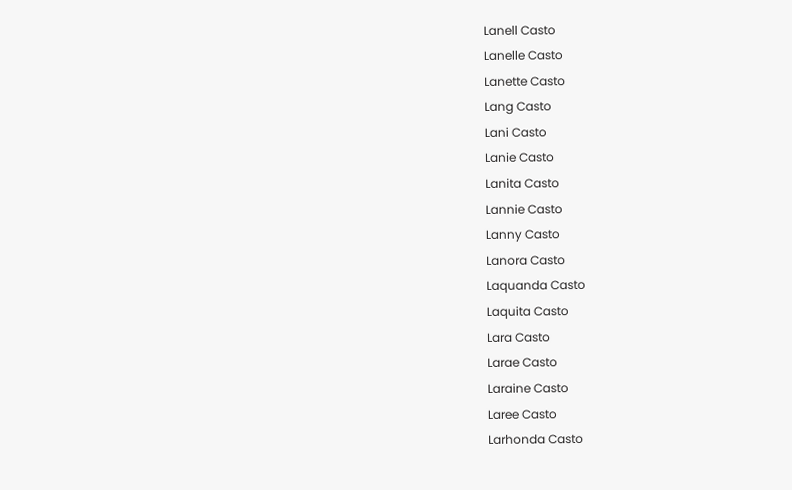Lanell Casto
Lanelle Casto
Lanette Casto
Lang Casto
Lani Casto
Lanie Casto
Lanita Casto
Lannie Casto
Lanny Casto
Lanora Casto
Laquanda Casto
Laquita Casto
Lara Casto
Larae Casto
Laraine Casto
Laree Casto
Larhonda Casto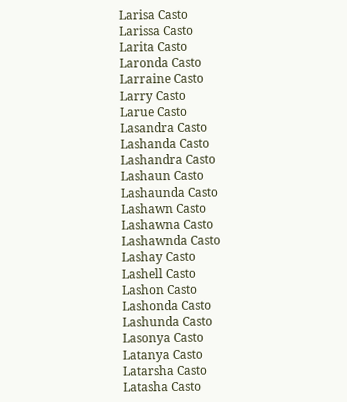Larisa Casto
Larissa Casto
Larita Casto
Laronda Casto
Larraine Casto
Larry Casto
Larue Casto
Lasandra Casto
Lashanda Casto
Lashandra Casto
Lashaun Casto
Lashaunda Casto
Lashawn Casto
Lashawna Casto
Lashawnda Casto
Lashay Casto
Lashell Casto
Lashon Casto
Lashonda Casto
Lashunda Casto
Lasonya Casto
Latanya Casto
Latarsha Casto
Latasha Casto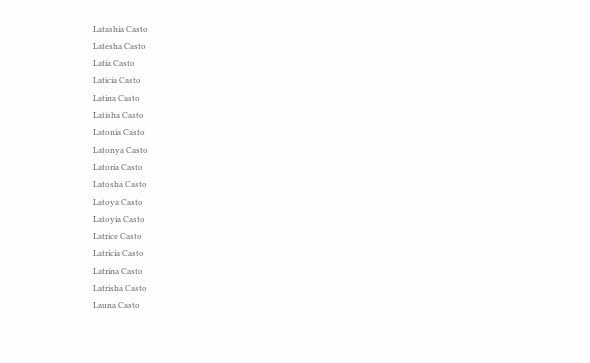Latashia Casto
Latesha Casto
Latia Casto
Laticia Casto
Latina Casto
Latisha Casto
Latonia Casto
Latonya Casto
Latoria Casto
Latosha Casto
Latoya Casto
Latoyia Casto
Latrice Casto
Latricia Casto
Latrina Casto
Latrisha Casto
Launa Casto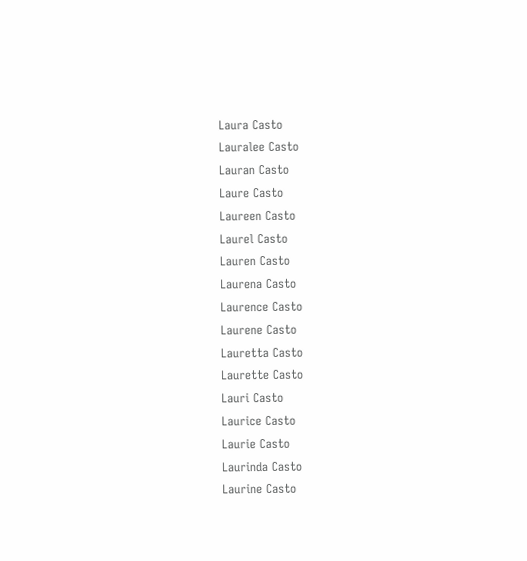Laura Casto
Lauralee Casto
Lauran Casto
Laure Casto
Laureen Casto
Laurel Casto
Lauren Casto
Laurena Casto
Laurence Casto
Laurene Casto
Lauretta Casto
Laurette Casto
Lauri Casto
Laurice Casto
Laurie Casto
Laurinda Casto
Laurine Casto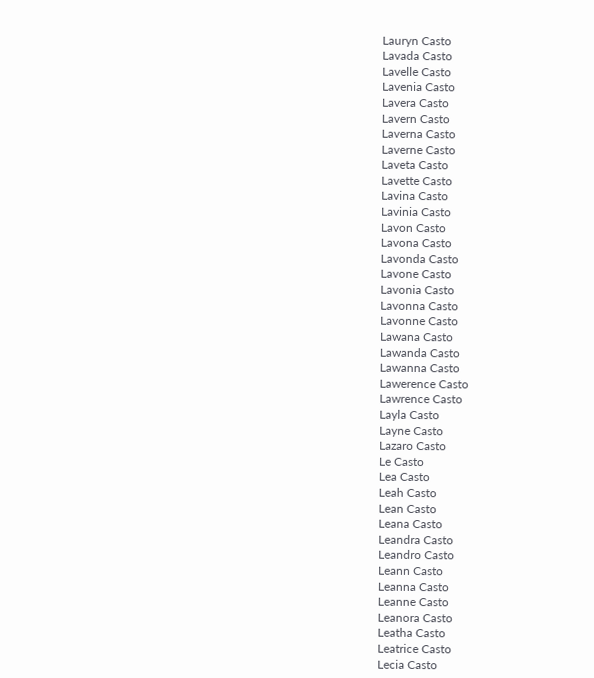Lauryn Casto
Lavada Casto
Lavelle Casto
Lavenia Casto
Lavera Casto
Lavern Casto
Laverna Casto
Laverne Casto
Laveta Casto
Lavette Casto
Lavina Casto
Lavinia Casto
Lavon Casto
Lavona Casto
Lavonda Casto
Lavone Casto
Lavonia Casto
Lavonna Casto
Lavonne Casto
Lawana Casto
Lawanda Casto
Lawanna Casto
Lawerence Casto
Lawrence Casto
Layla Casto
Layne Casto
Lazaro Casto
Le Casto
Lea Casto
Leah Casto
Lean Casto
Leana Casto
Leandra Casto
Leandro Casto
Leann Casto
Leanna Casto
Leanne Casto
Leanora Casto
Leatha Casto
Leatrice Casto
Lecia Casto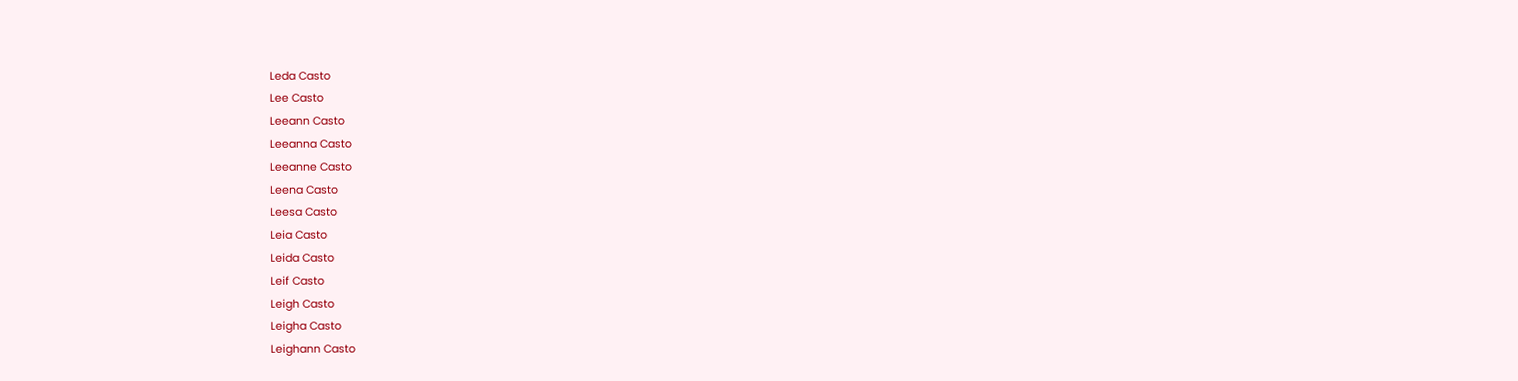Leda Casto
Lee Casto
Leeann Casto
Leeanna Casto
Leeanne Casto
Leena Casto
Leesa Casto
Leia Casto
Leida Casto
Leif Casto
Leigh Casto
Leigha Casto
Leighann Casto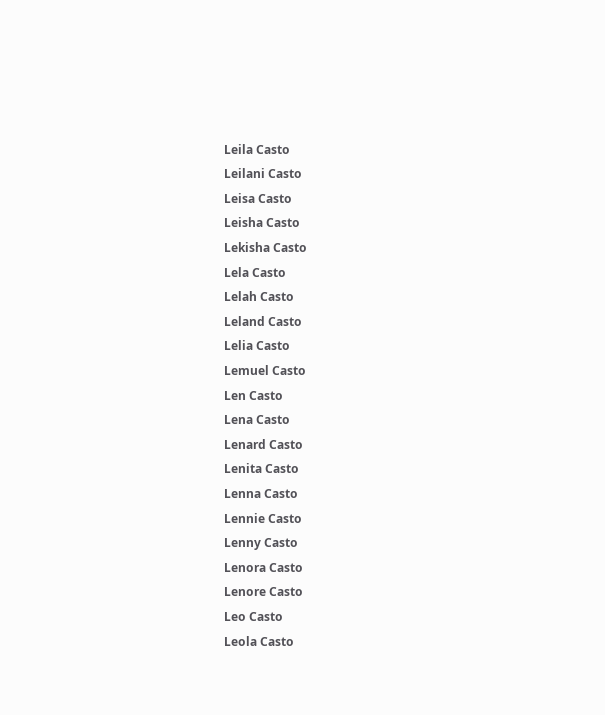Leila Casto
Leilani Casto
Leisa Casto
Leisha Casto
Lekisha Casto
Lela Casto
Lelah Casto
Leland Casto
Lelia Casto
Lemuel Casto
Len Casto
Lena Casto
Lenard Casto
Lenita Casto
Lenna Casto
Lennie Casto
Lenny Casto
Lenora Casto
Lenore Casto
Leo Casto
Leola Casto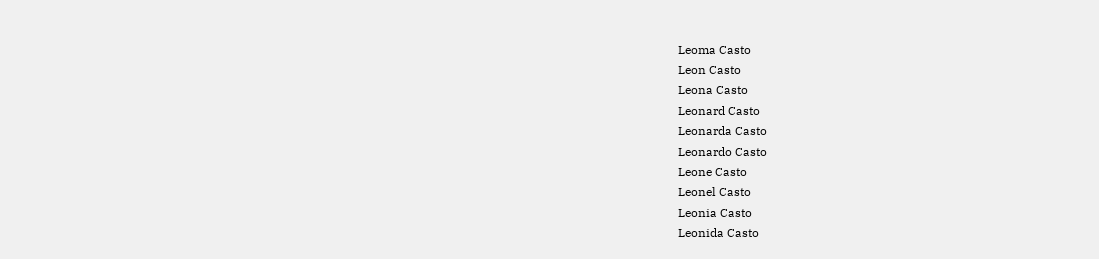Leoma Casto
Leon Casto
Leona Casto
Leonard Casto
Leonarda Casto
Leonardo Casto
Leone Casto
Leonel Casto
Leonia Casto
Leonida Casto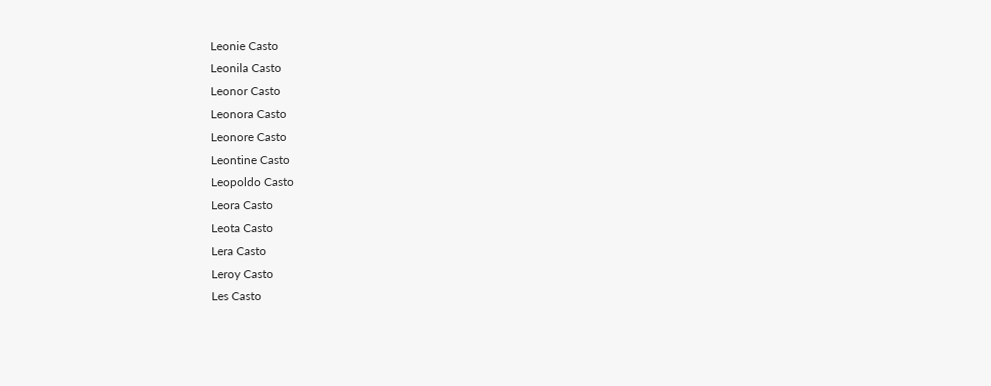Leonie Casto
Leonila Casto
Leonor Casto
Leonora Casto
Leonore Casto
Leontine Casto
Leopoldo Casto
Leora Casto
Leota Casto
Lera Casto
Leroy Casto
Les Casto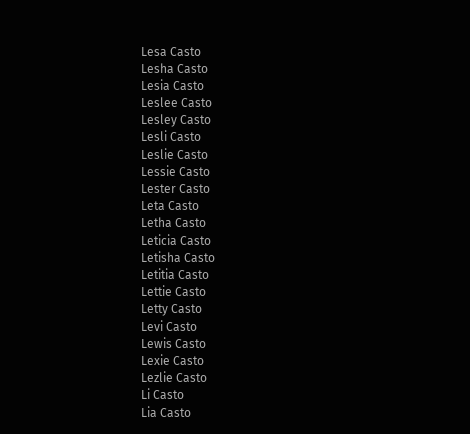Lesa Casto
Lesha Casto
Lesia Casto
Leslee Casto
Lesley Casto
Lesli Casto
Leslie Casto
Lessie Casto
Lester Casto
Leta Casto
Letha Casto
Leticia Casto
Letisha Casto
Letitia Casto
Lettie Casto
Letty Casto
Levi Casto
Lewis Casto
Lexie Casto
Lezlie Casto
Li Casto
Lia Casto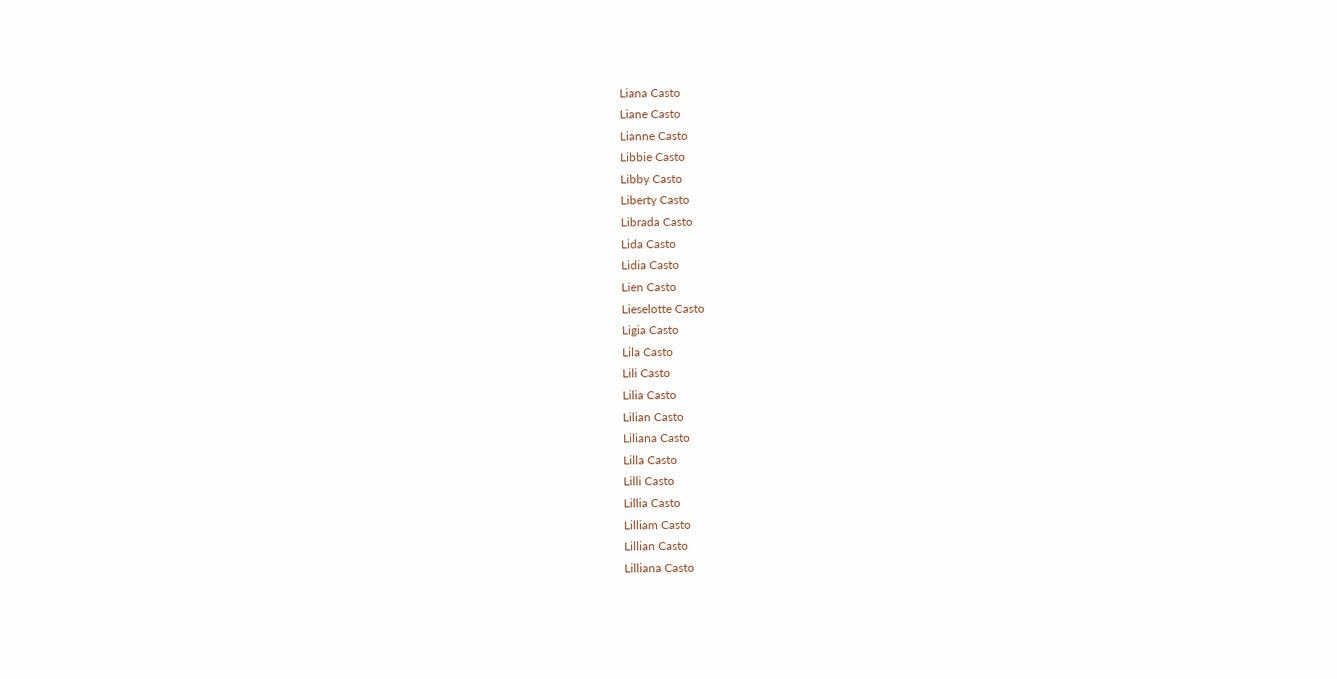Liana Casto
Liane Casto
Lianne Casto
Libbie Casto
Libby Casto
Liberty Casto
Librada Casto
Lida Casto
Lidia Casto
Lien Casto
Lieselotte Casto
Ligia Casto
Lila Casto
Lili Casto
Lilia Casto
Lilian Casto
Liliana Casto
Lilla Casto
Lilli Casto
Lillia Casto
Lilliam Casto
Lillian Casto
Lilliana Casto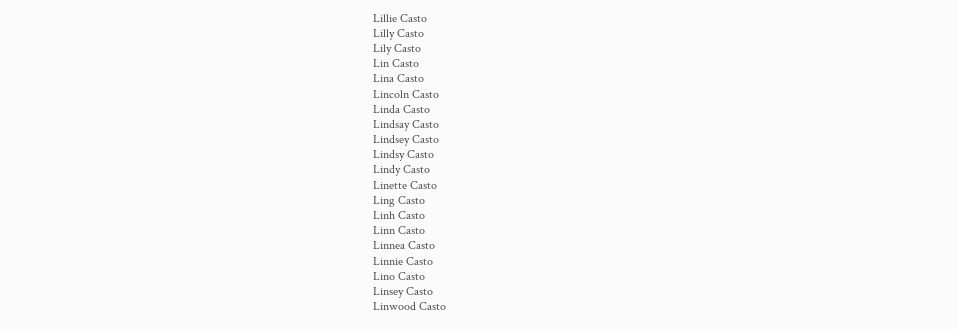Lillie Casto
Lilly Casto
Lily Casto
Lin Casto
Lina Casto
Lincoln Casto
Linda Casto
Lindsay Casto
Lindsey Casto
Lindsy Casto
Lindy Casto
Linette Casto
Ling Casto
Linh Casto
Linn Casto
Linnea Casto
Linnie Casto
Lino Casto
Linsey Casto
Linwood Casto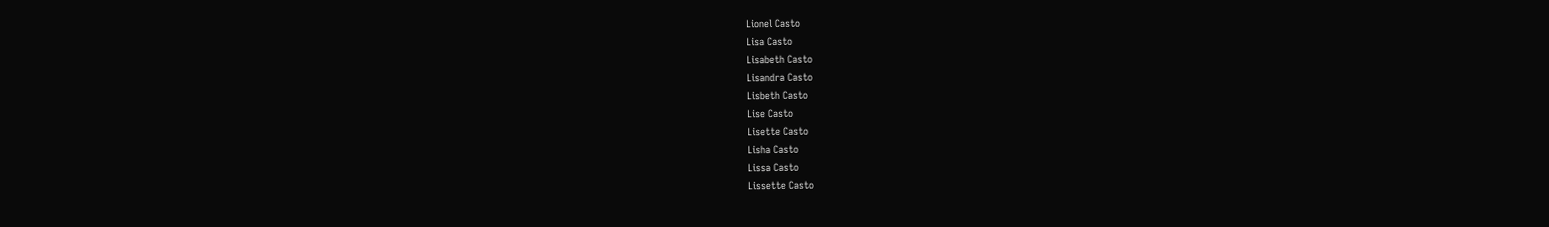Lionel Casto
Lisa Casto
Lisabeth Casto
Lisandra Casto
Lisbeth Casto
Lise Casto
Lisette Casto
Lisha Casto
Lissa Casto
Lissette Casto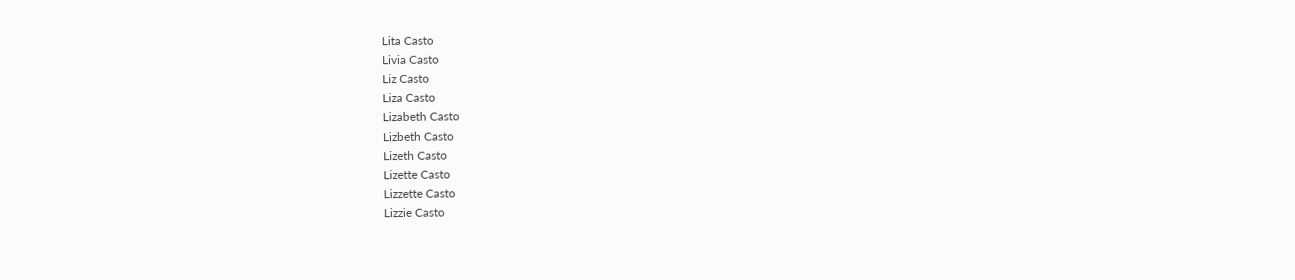Lita Casto
Livia Casto
Liz Casto
Liza Casto
Lizabeth Casto
Lizbeth Casto
Lizeth Casto
Lizette Casto
Lizzette Casto
Lizzie Casto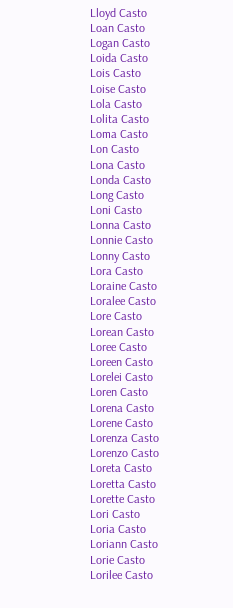Lloyd Casto
Loan Casto
Logan Casto
Loida Casto
Lois Casto
Loise Casto
Lola Casto
Lolita Casto
Loma Casto
Lon Casto
Lona Casto
Londa Casto
Long Casto
Loni Casto
Lonna Casto
Lonnie Casto
Lonny Casto
Lora Casto
Loraine Casto
Loralee Casto
Lore Casto
Lorean Casto
Loree Casto
Loreen Casto
Lorelei Casto
Loren Casto
Lorena Casto
Lorene Casto
Lorenza Casto
Lorenzo Casto
Loreta Casto
Loretta Casto
Lorette Casto
Lori Casto
Loria Casto
Loriann Casto
Lorie Casto
Lorilee Casto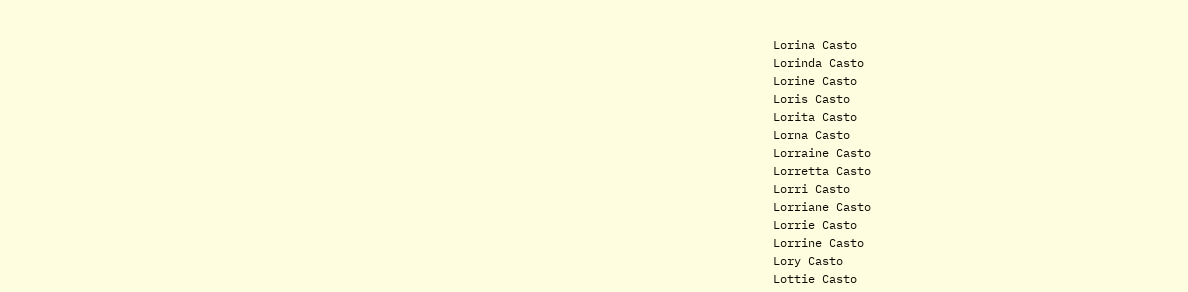Lorina Casto
Lorinda Casto
Lorine Casto
Loris Casto
Lorita Casto
Lorna Casto
Lorraine Casto
Lorretta Casto
Lorri Casto
Lorriane Casto
Lorrie Casto
Lorrine Casto
Lory Casto
Lottie Casto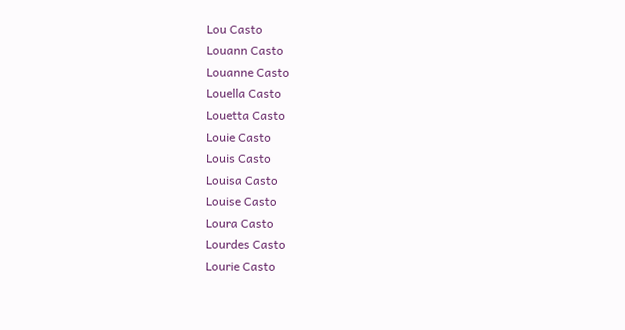Lou Casto
Louann Casto
Louanne Casto
Louella Casto
Louetta Casto
Louie Casto
Louis Casto
Louisa Casto
Louise Casto
Loura Casto
Lourdes Casto
Lourie Casto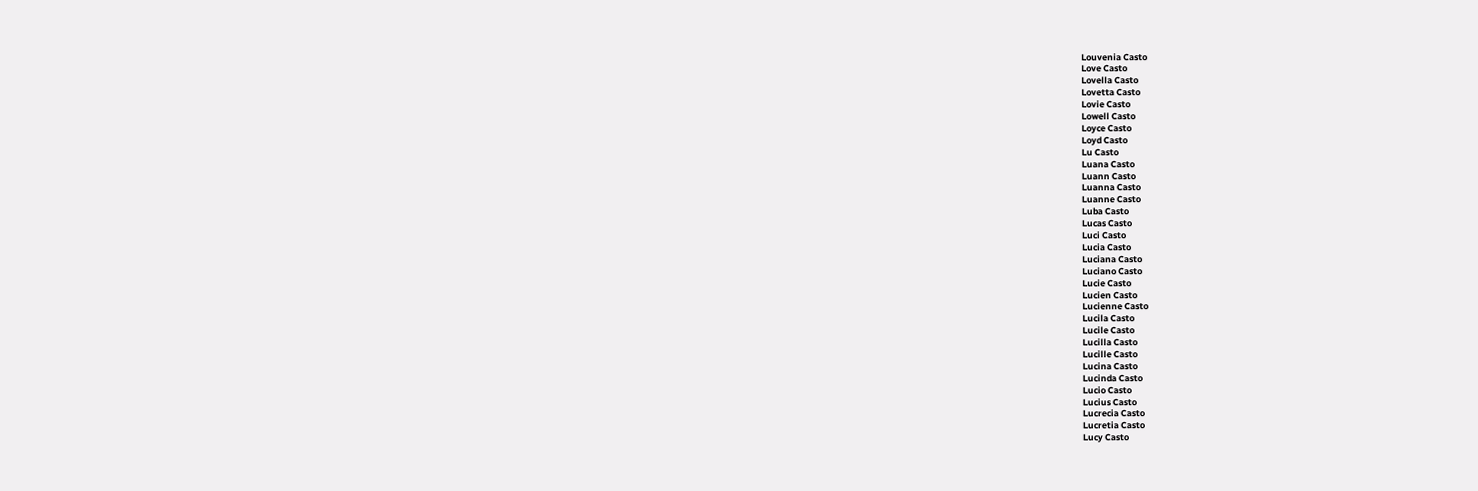Louvenia Casto
Love Casto
Lovella Casto
Lovetta Casto
Lovie Casto
Lowell Casto
Loyce Casto
Loyd Casto
Lu Casto
Luana Casto
Luann Casto
Luanna Casto
Luanne Casto
Luba Casto
Lucas Casto
Luci Casto
Lucia Casto
Luciana Casto
Luciano Casto
Lucie Casto
Lucien Casto
Lucienne Casto
Lucila Casto
Lucile Casto
Lucilla Casto
Lucille Casto
Lucina Casto
Lucinda Casto
Lucio Casto
Lucius Casto
Lucrecia Casto
Lucretia Casto
Lucy Casto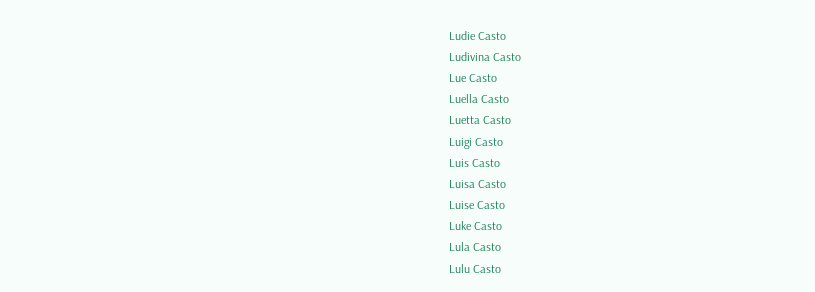Ludie Casto
Ludivina Casto
Lue Casto
Luella Casto
Luetta Casto
Luigi Casto
Luis Casto
Luisa Casto
Luise Casto
Luke Casto
Lula Casto
Lulu Casto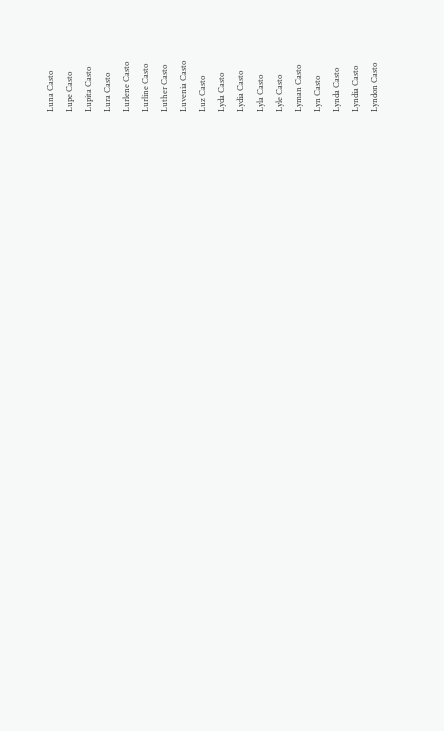Luna Casto
Lupe Casto
Lupita Casto
Lura Casto
Lurlene Casto
Lurline Casto
Luther Casto
Luvenia Casto
Luz Casto
Lyda Casto
Lydia Casto
Lyla Casto
Lyle Casto
Lyman Casto
Lyn Casto
Lynda Casto
Lyndia Casto
Lyndon Casto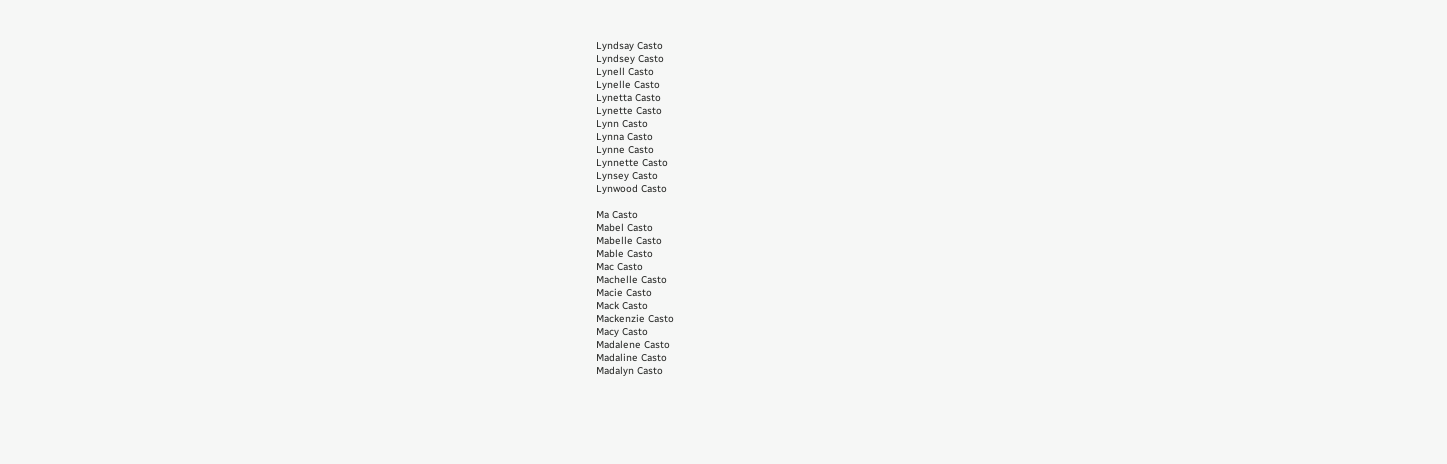Lyndsay Casto
Lyndsey Casto
Lynell Casto
Lynelle Casto
Lynetta Casto
Lynette Casto
Lynn Casto
Lynna Casto
Lynne Casto
Lynnette Casto
Lynsey Casto
Lynwood Casto

Ma Casto
Mabel Casto
Mabelle Casto
Mable Casto
Mac Casto
Machelle Casto
Macie Casto
Mack Casto
Mackenzie Casto
Macy Casto
Madalene Casto
Madaline Casto
Madalyn Casto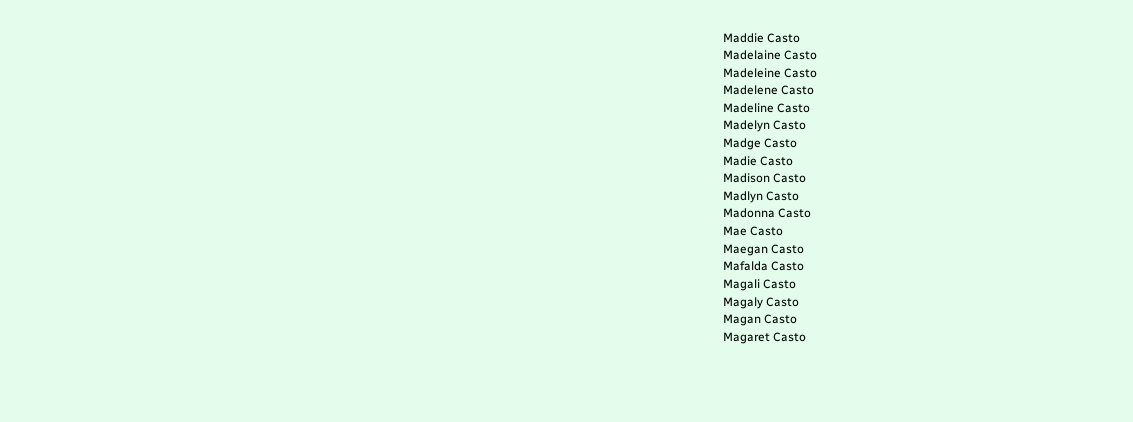Maddie Casto
Madelaine Casto
Madeleine Casto
Madelene Casto
Madeline Casto
Madelyn Casto
Madge Casto
Madie Casto
Madison Casto
Madlyn Casto
Madonna Casto
Mae Casto
Maegan Casto
Mafalda Casto
Magali Casto
Magaly Casto
Magan Casto
Magaret Casto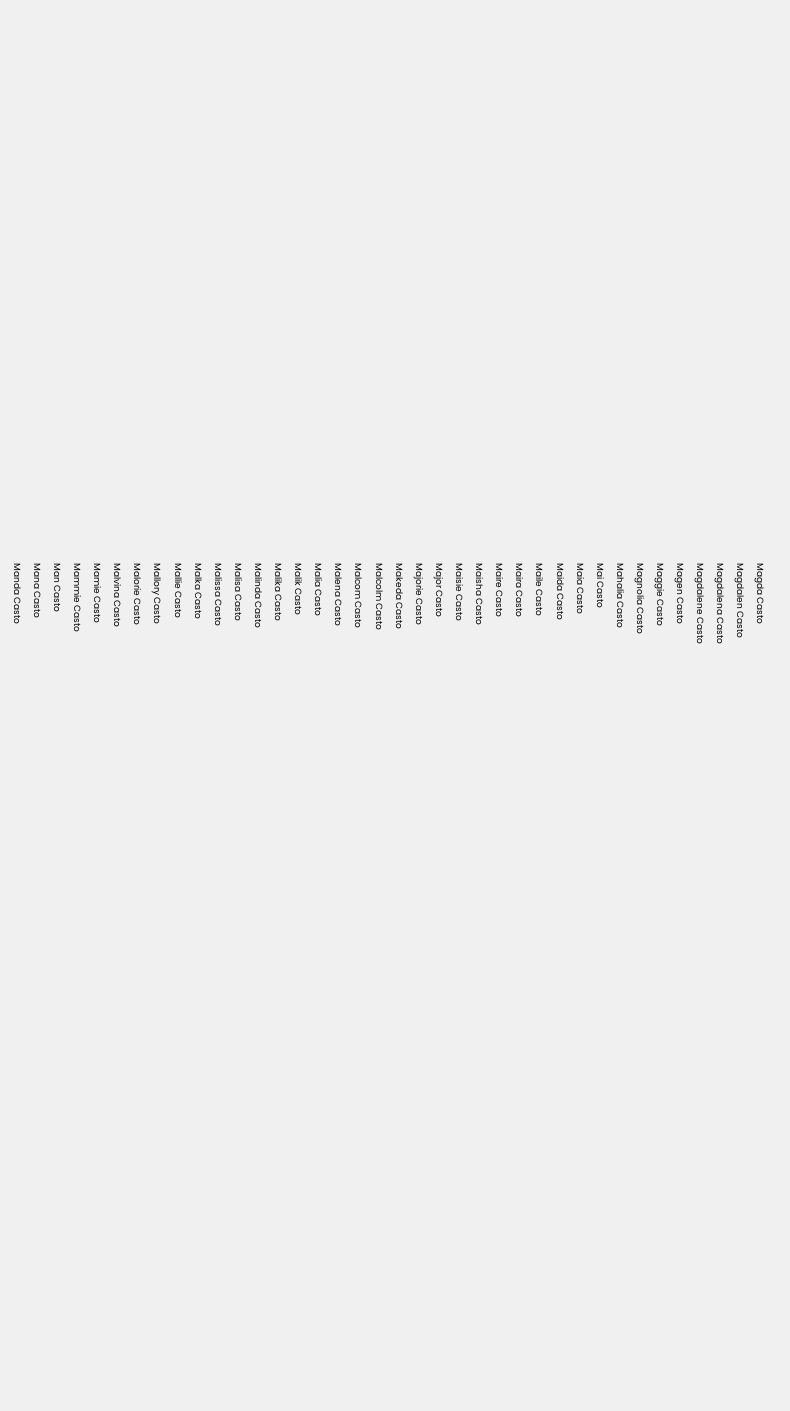Magda Casto
Magdalen Casto
Magdalena Casto
Magdalene Casto
Magen Casto
Maggie Casto
Magnolia Casto
Mahalia Casto
Mai Casto
Maia Casto
Maida Casto
Maile Casto
Maira Casto
Maire Casto
Maisha Casto
Maisie Casto
Major Casto
Majorie Casto
Makeda Casto
Malcolm Casto
Malcom Casto
Malena Casto
Malia Casto
Malik Casto
Malika Casto
Malinda Casto
Malisa Casto
Malissa Casto
Malka Casto
Mallie Casto
Mallory Casto
Malorie Casto
Malvina Casto
Mamie Casto
Mammie Casto
Man Casto
Mana Casto
Manda Casto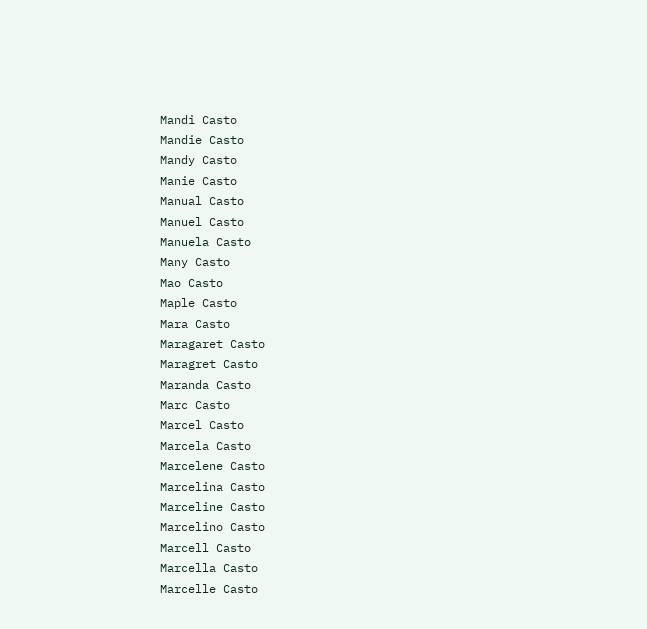Mandi Casto
Mandie Casto
Mandy Casto
Manie Casto
Manual Casto
Manuel Casto
Manuela Casto
Many Casto
Mao Casto
Maple Casto
Mara Casto
Maragaret Casto
Maragret Casto
Maranda Casto
Marc Casto
Marcel Casto
Marcela Casto
Marcelene Casto
Marcelina Casto
Marceline Casto
Marcelino Casto
Marcell Casto
Marcella Casto
Marcelle Casto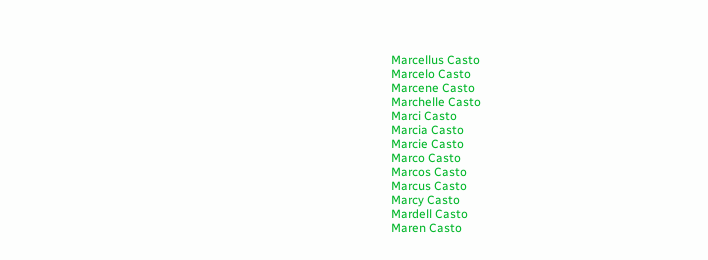Marcellus Casto
Marcelo Casto
Marcene Casto
Marchelle Casto
Marci Casto
Marcia Casto
Marcie Casto
Marco Casto
Marcos Casto
Marcus Casto
Marcy Casto
Mardell Casto
Maren Casto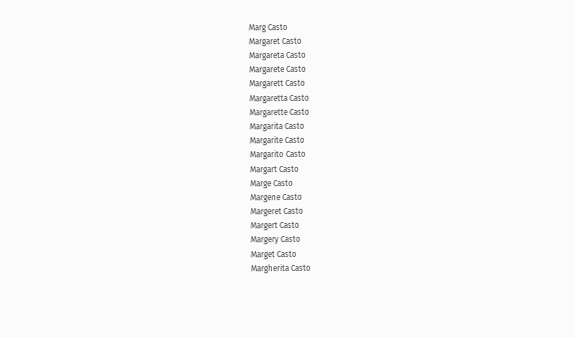Marg Casto
Margaret Casto
Margareta Casto
Margarete Casto
Margarett Casto
Margaretta Casto
Margarette Casto
Margarita Casto
Margarite Casto
Margarito Casto
Margart Casto
Marge Casto
Margene Casto
Margeret Casto
Margert Casto
Margery Casto
Marget Casto
Margherita Casto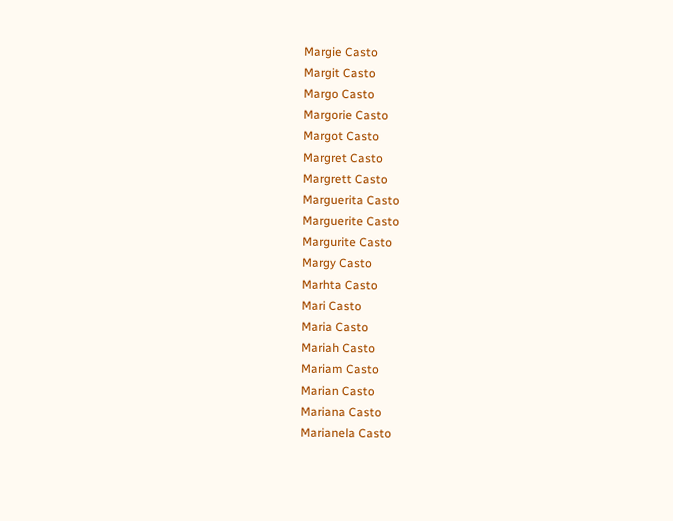Margie Casto
Margit Casto
Margo Casto
Margorie Casto
Margot Casto
Margret Casto
Margrett Casto
Marguerita Casto
Marguerite Casto
Margurite Casto
Margy Casto
Marhta Casto
Mari Casto
Maria Casto
Mariah Casto
Mariam Casto
Marian Casto
Mariana Casto
Marianela Casto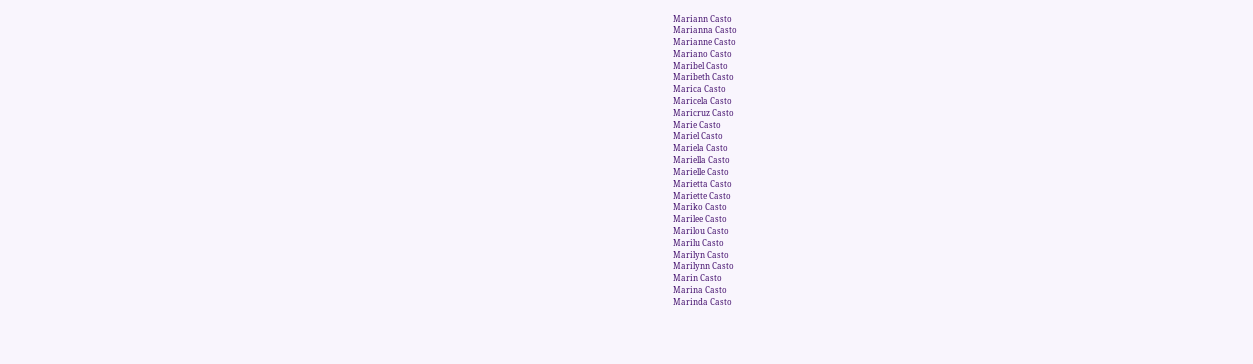Mariann Casto
Marianna Casto
Marianne Casto
Mariano Casto
Maribel Casto
Maribeth Casto
Marica Casto
Maricela Casto
Maricruz Casto
Marie Casto
Mariel Casto
Mariela Casto
Mariella Casto
Marielle Casto
Marietta Casto
Mariette Casto
Mariko Casto
Marilee Casto
Marilou Casto
Marilu Casto
Marilyn Casto
Marilynn Casto
Marin Casto
Marina Casto
Marinda Casto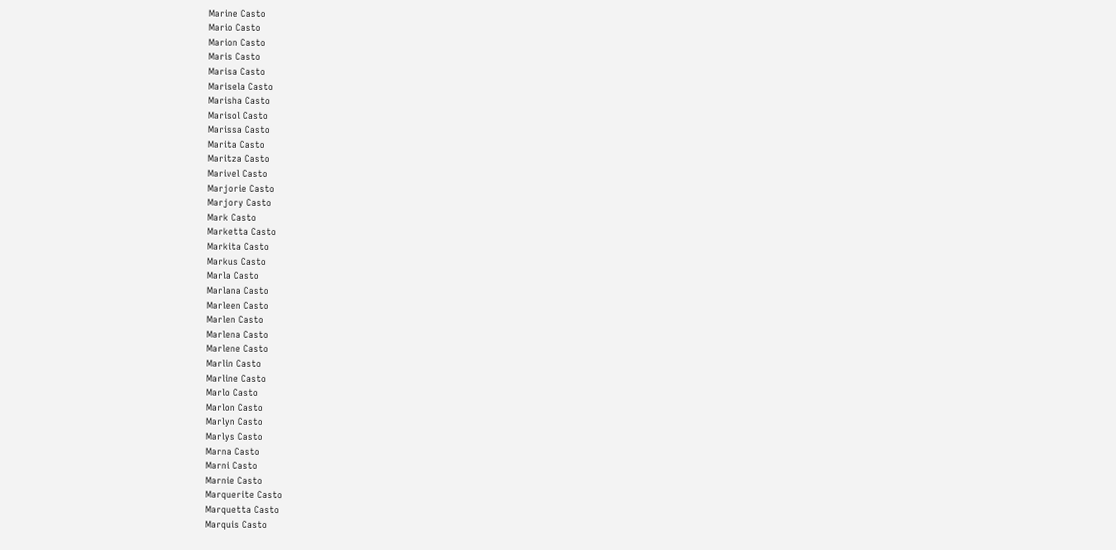Marine Casto
Mario Casto
Marion Casto
Maris Casto
Marisa Casto
Marisela Casto
Marisha Casto
Marisol Casto
Marissa Casto
Marita Casto
Maritza Casto
Marivel Casto
Marjorie Casto
Marjory Casto
Mark Casto
Marketta Casto
Markita Casto
Markus Casto
Marla Casto
Marlana Casto
Marleen Casto
Marlen Casto
Marlena Casto
Marlene Casto
Marlin Casto
Marline Casto
Marlo Casto
Marlon Casto
Marlyn Casto
Marlys Casto
Marna Casto
Marni Casto
Marnie Casto
Marquerite Casto
Marquetta Casto
Marquis Casto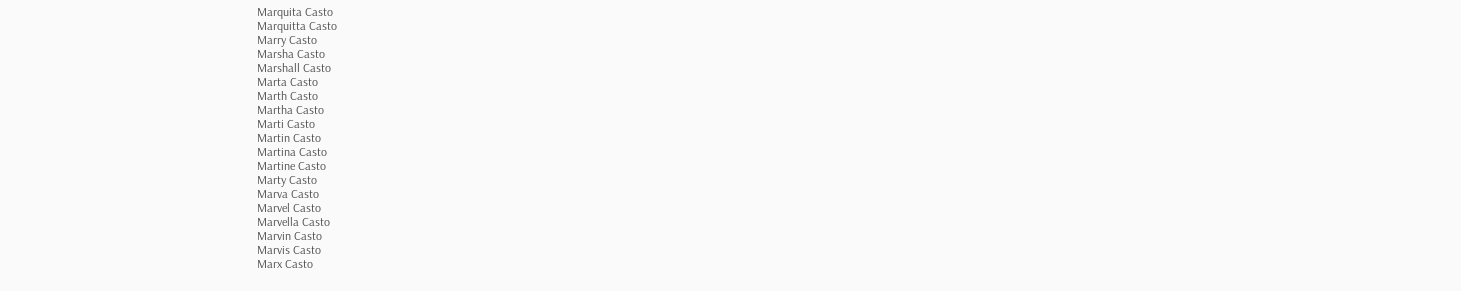Marquita Casto
Marquitta Casto
Marry Casto
Marsha Casto
Marshall Casto
Marta Casto
Marth Casto
Martha Casto
Marti Casto
Martin Casto
Martina Casto
Martine Casto
Marty Casto
Marva Casto
Marvel Casto
Marvella Casto
Marvin Casto
Marvis Casto
Marx Casto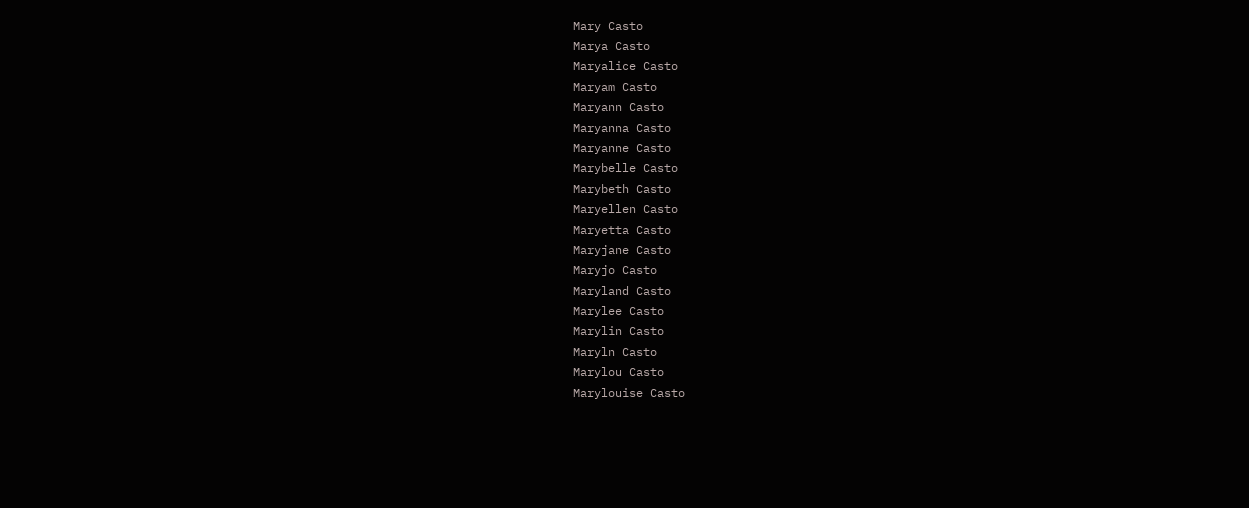Mary Casto
Marya Casto
Maryalice Casto
Maryam Casto
Maryann Casto
Maryanna Casto
Maryanne Casto
Marybelle Casto
Marybeth Casto
Maryellen Casto
Maryetta Casto
Maryjane Casto
Maryjo Casto
Maryland Casto
Marylee Casto
Marylin Casto
Maryln Casto
Marylou Casto
Marylouise Casto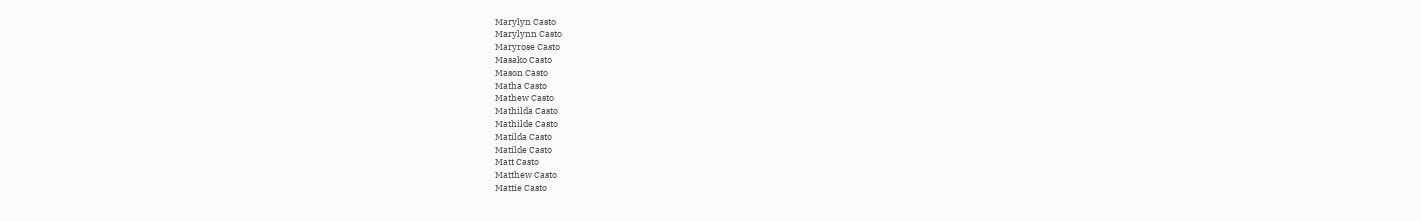Marylyn Casto
Marylynn Casto
Maryrose Casto
Masako Casto
Mason Casto
Matha Casto
Mathew Casto
Mathilda Casto
Mathilde Casto
Matilda Casto
Matilde Casto
Matt Casto
Matthew Casto
Mattie Casto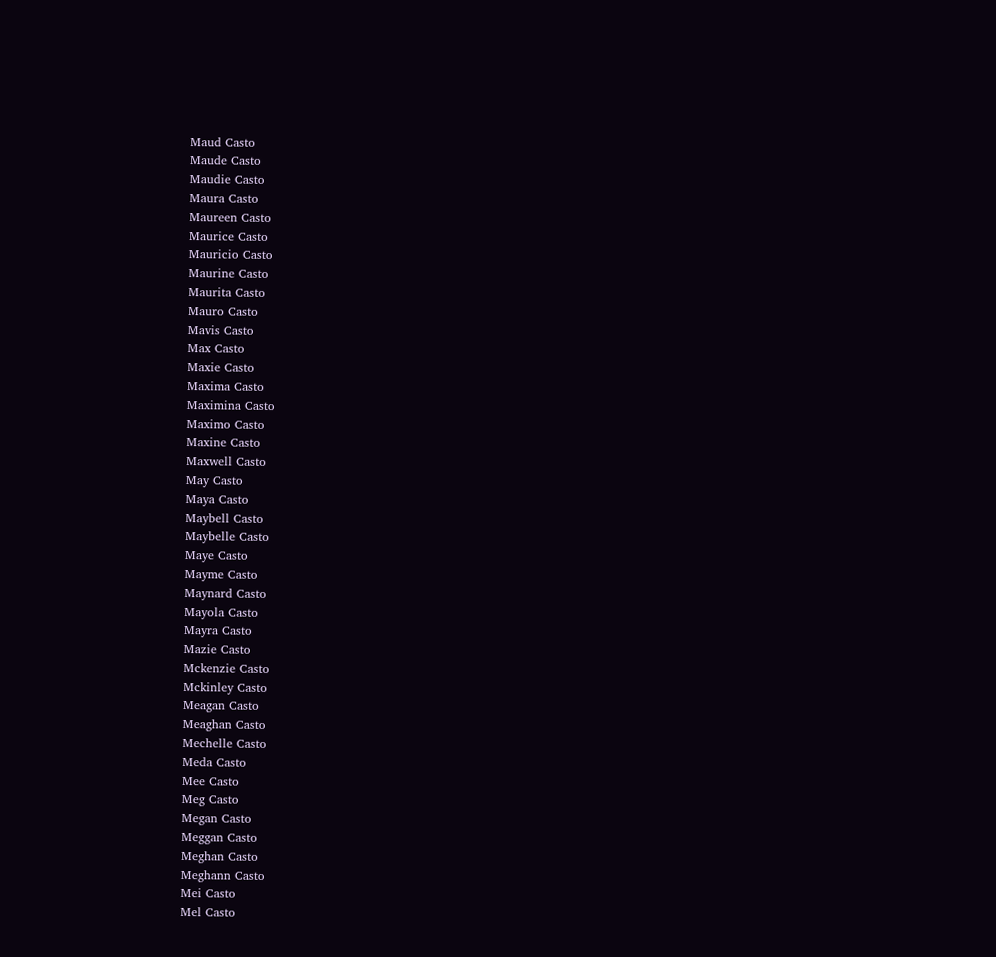Maud Casto
Maude Casto
Maudie Casto
Maura Casto
Maureen Casto
Maurice Casto
Mauricio Casto
Maurine Casto
Maurita Casto
Mauro Casto
Mavis Casto
Max Casto
Maxie Casto
Maxima Casto
Maximina Casto
Maximo Casto
Maxine Casto
Maxwell Casto
May Casto
Maya Casto
Maybell Casto
Maybelle Casto
Maye Casto
Mayme Casto
Maynard Casto
Mayola Casto
Mayra Casto
Mazie Casto
Mckenzie Casto
Mckinley Casto
Meagan Casto
Meaghan Casto
Mechelle Casto
Meda Casto
Mee Casto
Meg Casto
Megan Casto
Meggan Casto
Meghan Casto
Meghann Casto
Mei Casto
Mel Casto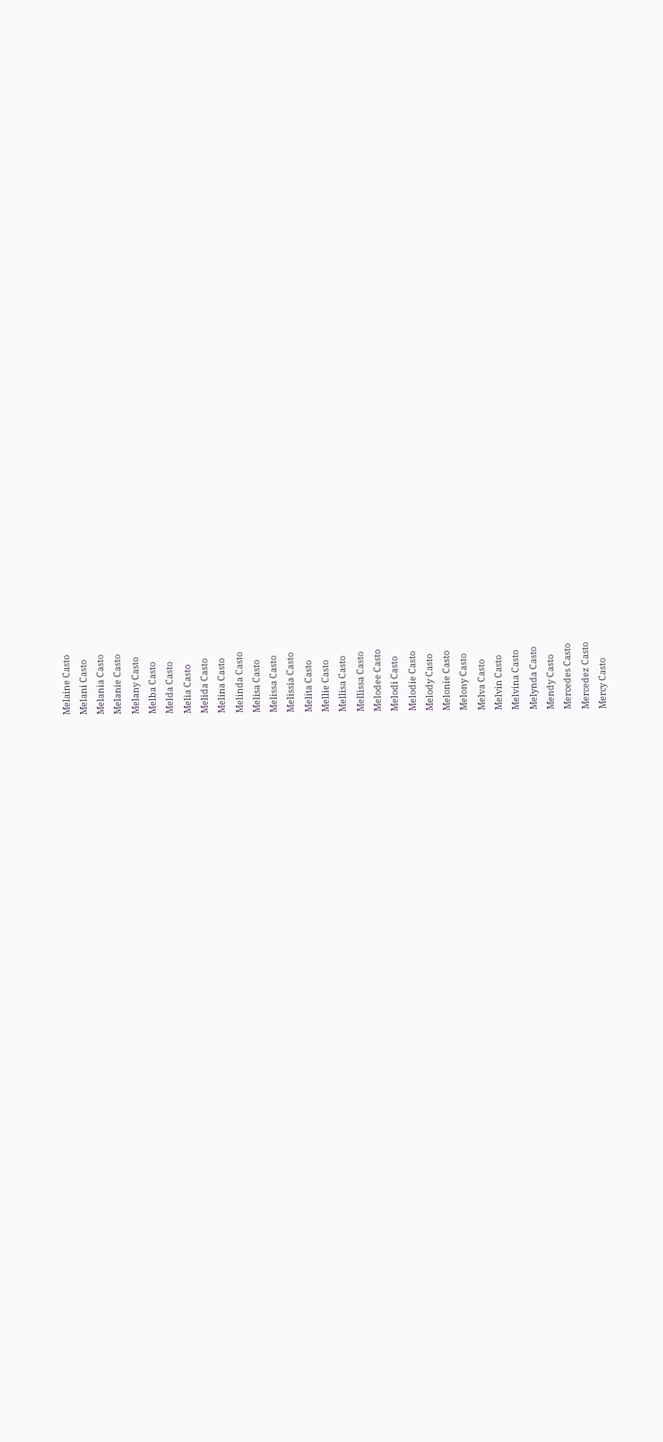Melaine Casto
Melani Casto
Melania Casto
Melanie Casto
Melany Casto
Melba Casto
Melda Casto
Melia Casto
Melida Casto
Melina Casto
Melinda Casto
Melisa Casto
Melissa Casto
Melissia Casto
Melita Casto
Mellie Casto
Mellisa Casto
Mellissa Casto
Melodee Casto
Melodi Casto
Melodie Casto
Melody Casto
Melonie Casto
Melony Casto
Melva Casto
Melvin Casto
Melvina Casto
Melynda Casto
Mendy Casto
Mercedes Casto
Mercedez Casto
Mercy Casto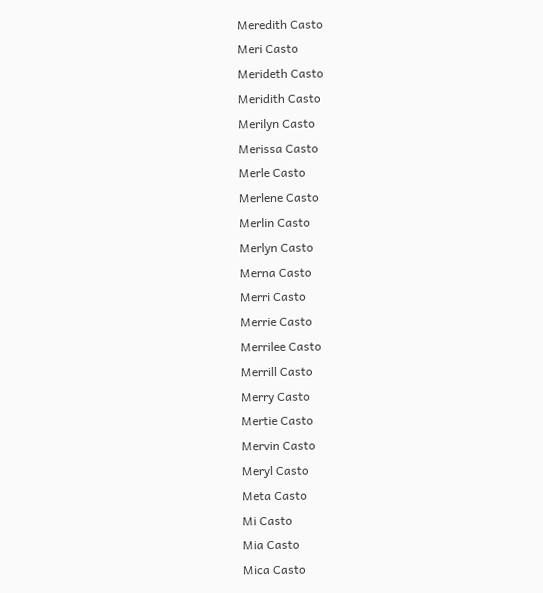Meredith Casto
Meri Casto
Merideth Casto
Meridith Casto
Merilyn Casto
Merissa Casto
Merle Casto
Merlene Casto
Merlin Casto
Merlyn Casto
Merna Casto
Merri Casto
Merrie Casto
Merrilee Casto
Merrill Casto
Merry Casto
Mertie Casto
Mervin Casto
Meryl Casto
Meta Casto
Mi Casto
Mia Casto
Mica Casto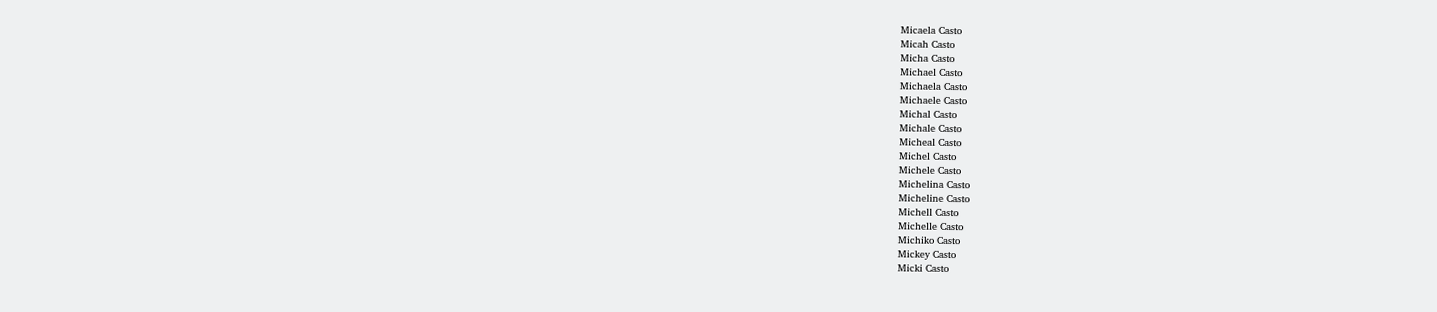Micaela Casto
Micah Casto
Micha Casto
Michael Casto
Michaela Casto
Michaele Casto
Michal Casto
Michale Casto
Micheal Casto
Michel Casto
Michele Casto
Michelina Casto
Micheline Casto
Michell Casto
Michelle Casto
Michiko Casto
Mickey Casto
Micki Casto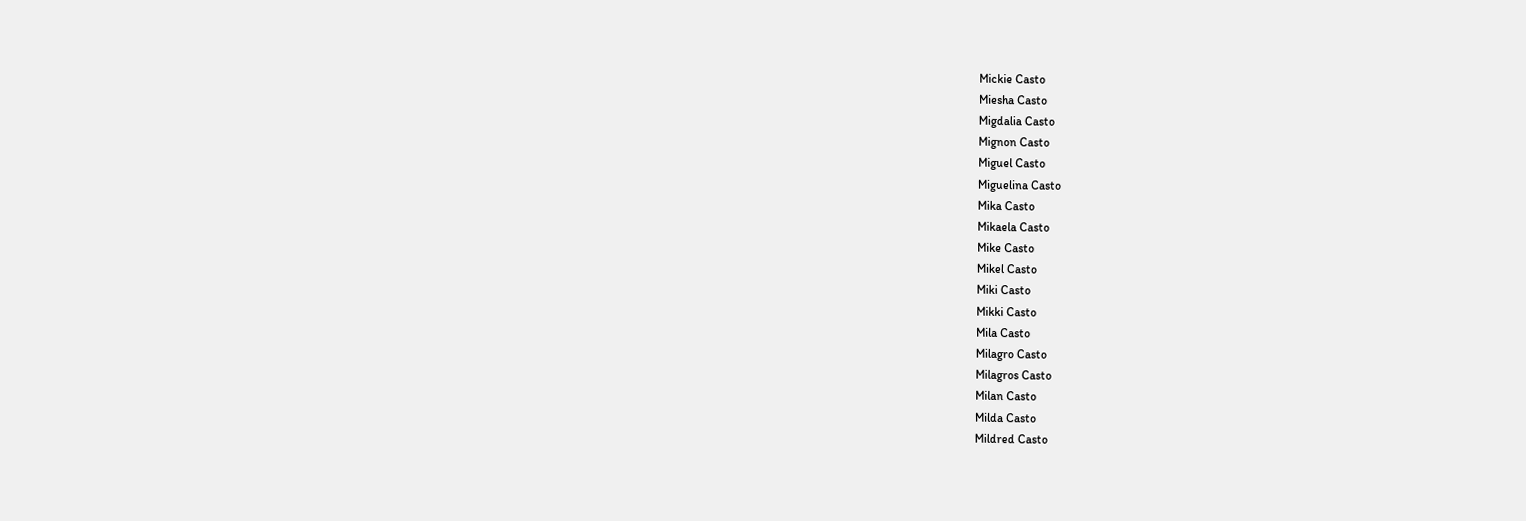Mickie Casto
Miesha Casto
Migdalia Casto
Mignon Casto
Miguel Casto
Miguelina Casto
Mika Casto
Mikaela Casto
Mike Casto
Mikel Casto
Miki Casto
Mikki Casto
Mila Casto
Milagro Casto
Milagros Casto
Milan Casto
Milda Casto
Mildred Casto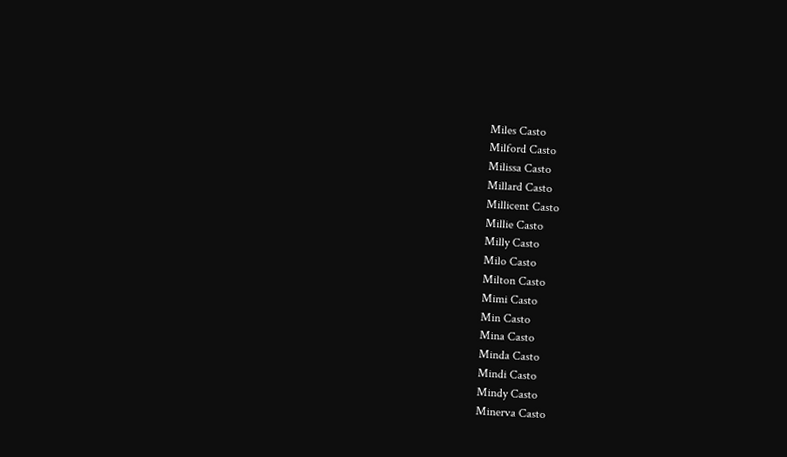Miles Casto
Milford Casto
Milissa Casto
Millard Casto
Millicent Casto
Millie Casto
Milly Casto
Milo Casto
Milton Casto
Mimi Casto
Min Casto
Mina Casto
Minda Casto
Mindi Casto
Mindy Casto
Minerva Casto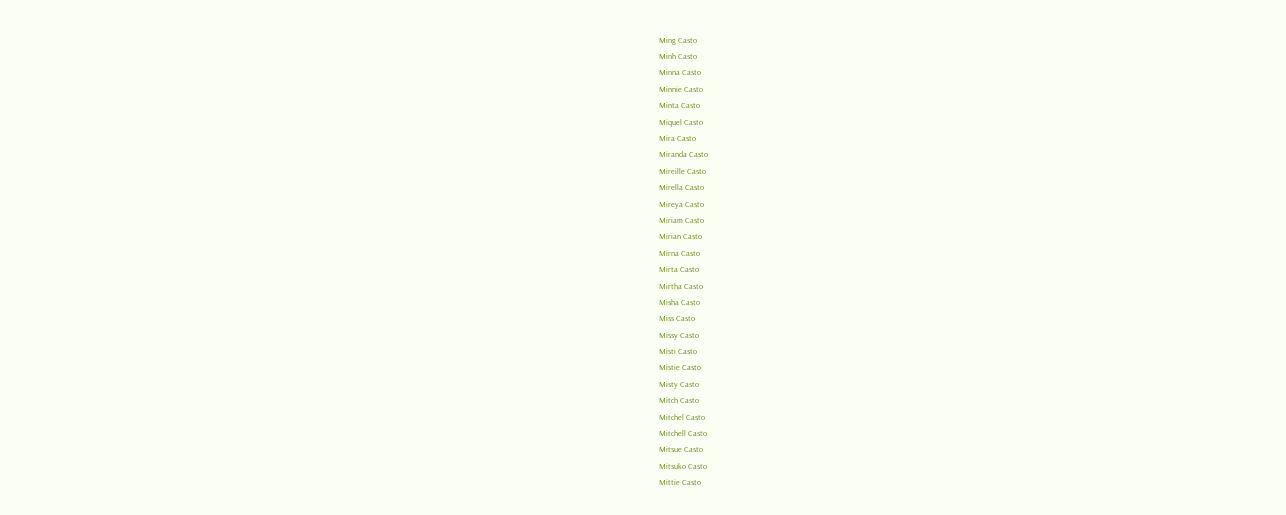Ming Casto
Minh Casto
Minna Casto
Minnie Casto
Minta Casto
Miquel Casto
Mira Casto
Miranda Casto
Mireille Casto
Mirella Casto
Mireya Casto
Miriam Casto
Mirian Casto
Mirna Casto
Mirta Casto
Mirtha Casto
Misha Casto
Miss Casto
Missy Casto
Misti Casto
Mistie Casto
Misty Casto
Mitch Casto
Mitchel Casto
Mitchell Casto
Mitsue Casto
Mitsuko Casto
Mittie Casto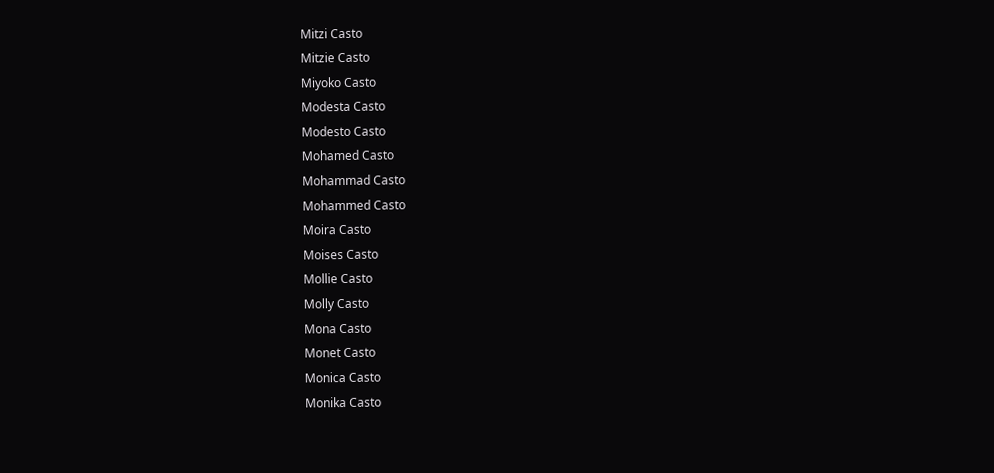Mitzi Casto
Mitzie Casto
Miyoko Casto
Modesta Casto
Modesto Casto
Mohamed Casto
Mohammad Casto
Mohammed Casto
Moira Casto
Moises Casto
Mollie Casto
Molly Casto
Mona Casto
Monet Casto
Monica Casto
Monika Casto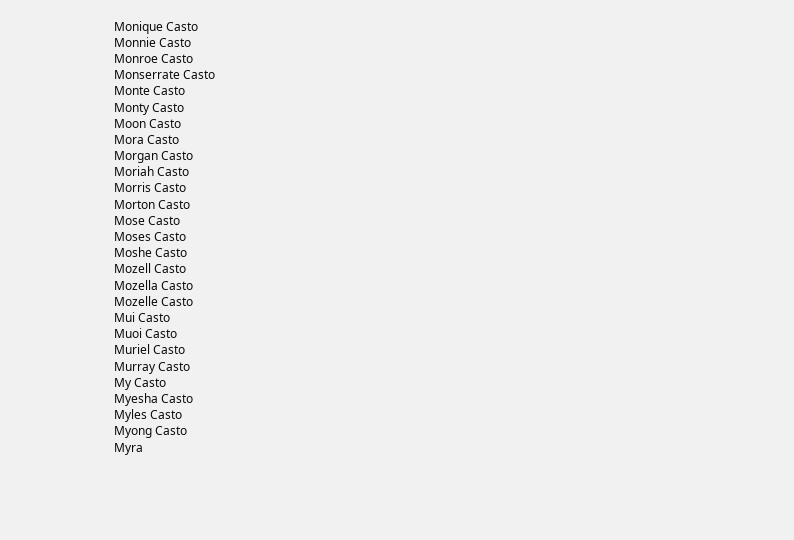Monique Casto
Monnie Casto
Monroe Casto
Monserrate Casto
Monte Casto
Monty Casto
Moon Casto
Mora Casto
Morgan Casto
Moriah Casto
Morris Casto
Morton Casto
Mose Casto
Moses Casto
Moshe Casto
Mozell Casto
Mozella Casto
Mozelle Casto
Mui Casto
Muoi Casto
Muriel Casto
Murray Casto
My Casto
Myesha Casto
Myles Casto
Myong Casto
Myra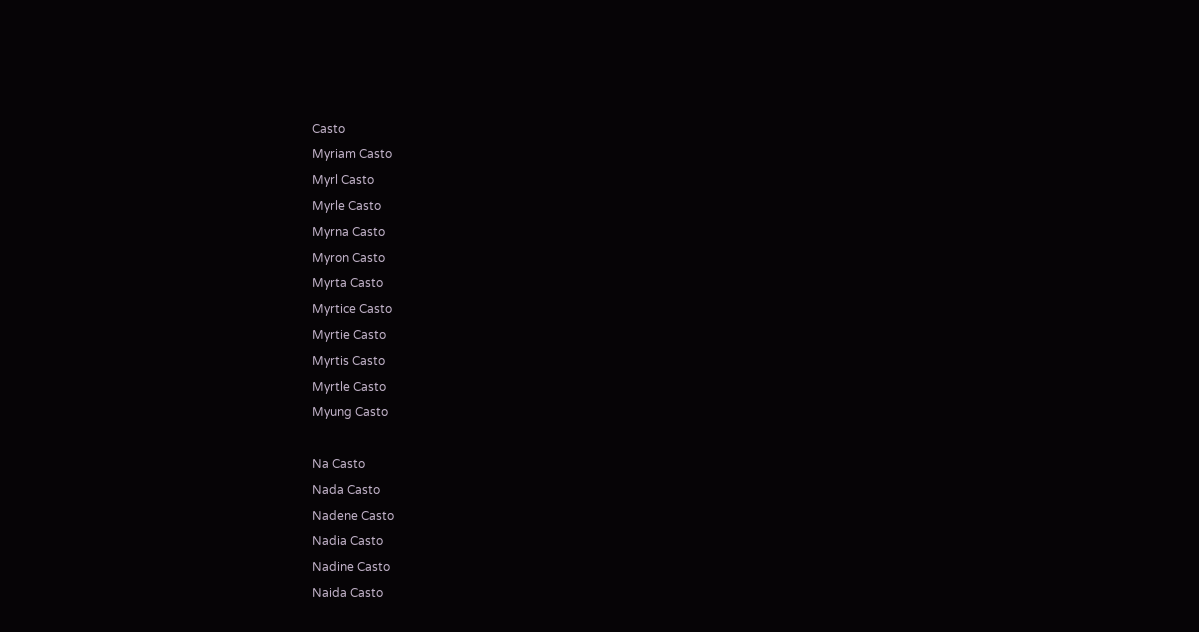Casto
Myriam Casto
Myrl Casto
Myrle Casto
Myrna Casto
Myron Casto
Myrta Casto
Myrtice Casto
Myrtie Casto
Myrtis Casto
Myrtle Casto
Myung Casto

Na Casto
Nada Casto
Nadene Casto
Nadia Casto
Nadine Casto
Naida Casto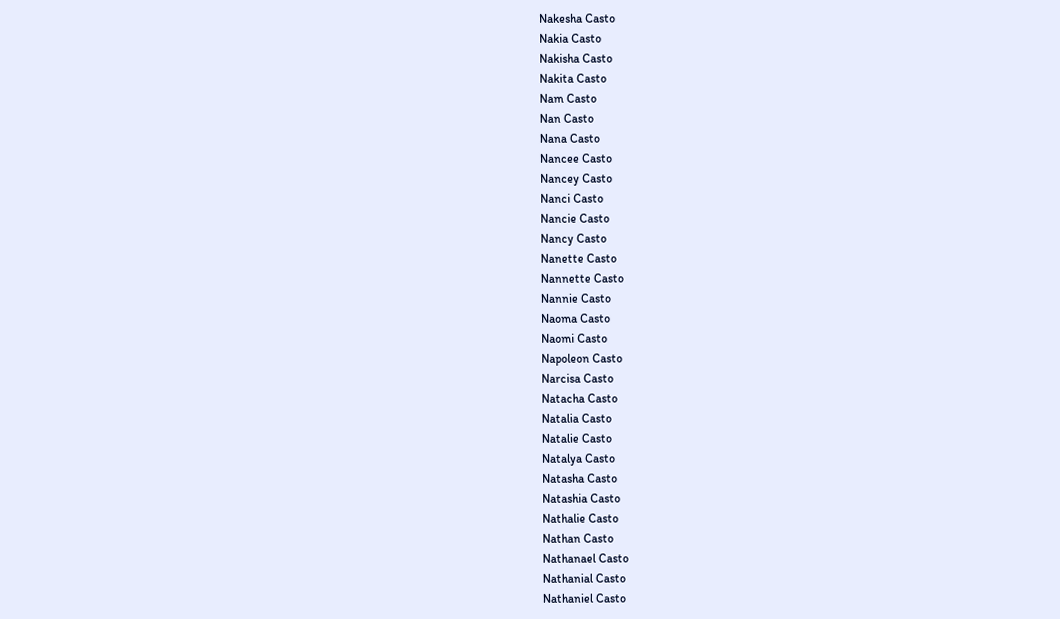Nakesha Casto
Nakia Casto
Nakisha Casto
Nakita Casto
Nam Casto
Nan Casto
Nana Casto
Nancee Casto
Nancey Casto
Nanci Casto
Nancie Casto
Nancy Casto
Nanette Casto
Nannette Casto
Nannie Casto
Naoma Casto
Naomi Casto
Napoleon Casto
Narcisa Casto
Natacha Casto
Natalia Casto
Natalie Casto
Natalya Casto
Natasha Casto
Natashia Casto
Nathalie Casto
Nathan Casto
Nathanael Casto
Nathanial Casto
Nathaniel Casto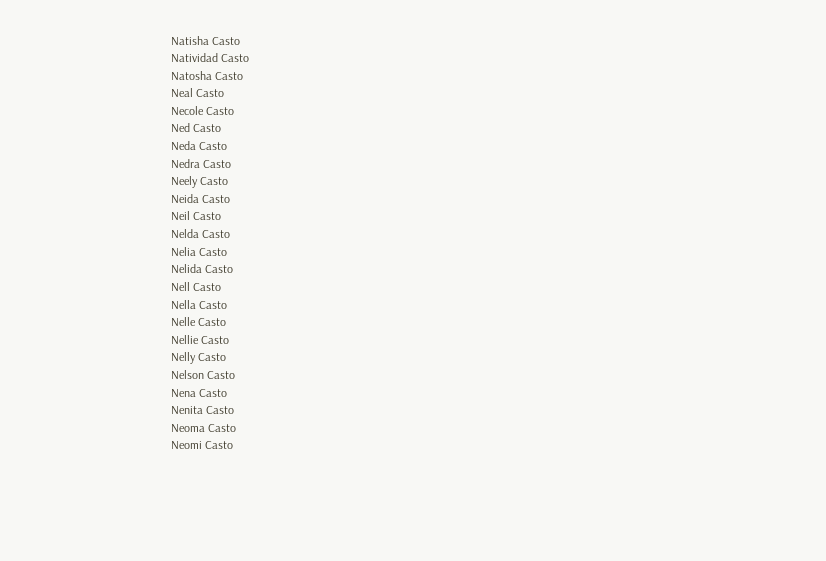Natisha Casto
Natividad Casto
Natosha Casto
Neal Casto
Necole Casto
Ned Casto
Neda Casto
Nedra Casto
Neely Casto
Neida Casto
Neil Casto
Nelda Casto
Nelia Casto
Nelida Casto
Nell Casto
Nella Casto
Nelle Casto
Nellie Casto
Nelly Casto
Nelson Casto
Nena Casto
Nenita Casto
Neoma Casto
Neomi Casto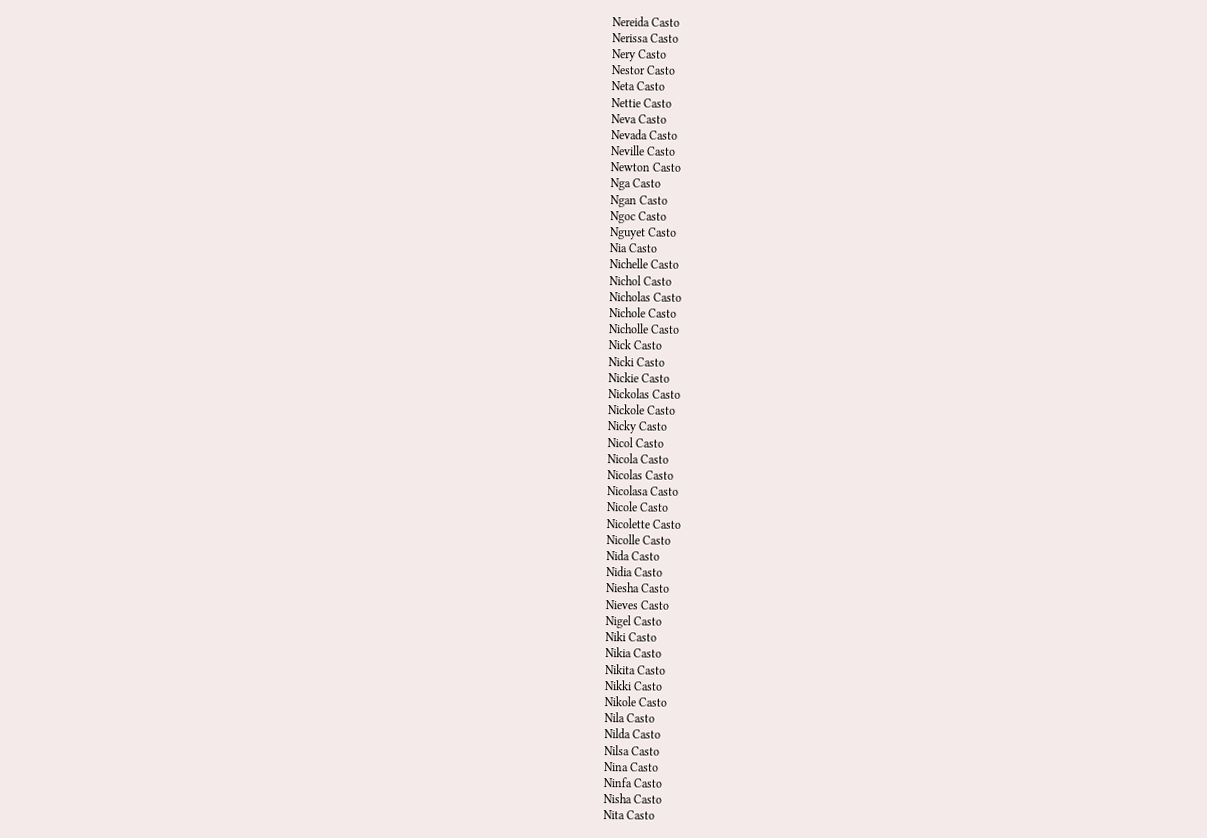Nereida Casto
Nerissa Casto
Nery Casto
Nestor Casto
Neta Casto
Nettie Casto
Neva Casto
Nevada Casto
Neville Casto
Newton Casto
Nga Casto
Ngan Casto
Ngoc Casto
Nguyet Casto
Nia Casto
Nichelle Casto
Nichol Casto
Nicholas Casto
Nichole Casto
Nicholle Casto
Nick Casto
Nicki Casto
Nickie Casto
Nickolas Casto
Nickole Casto
Nicky Casto
Nicol Casto
Nicola Casto
Nicolas Casto
Nicolasa Casto
Nicole Casto
Nicolette Casto
Nicolle Casto
Nida Casto
Nidia Casto
Niesha Casto
Nieves Casto
Nigel Casto
Niki Casto
Nikia Casto
Nikita Casto
Nikki Casto
Nikole Casto
Nila Casto
Nilda Casto
Nilsa Casto
Nina Casto
Ninfa Casto
Nisha Casto
Nita Casto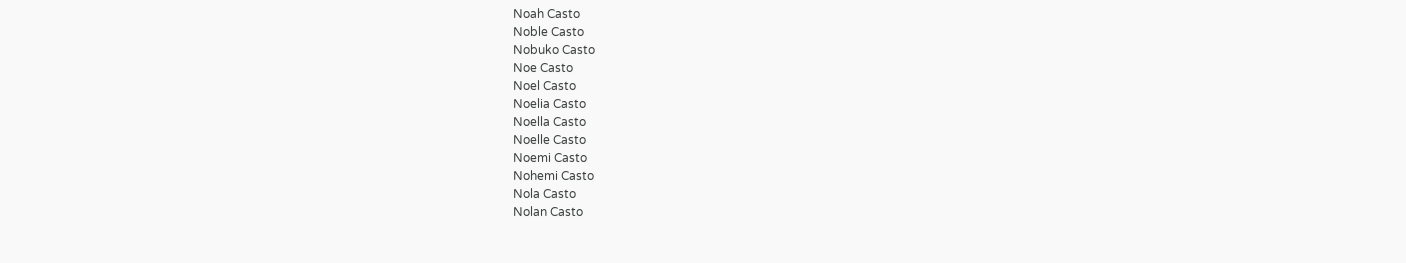Noah Casto
Noble Casto
Nobuko Casto
Noe Casto
Noel Casto
Noelia Casto
Noella Casto
Noelle Casto
Noemi Casto
Nohemi Casto
Nola Casto
Nolan Casto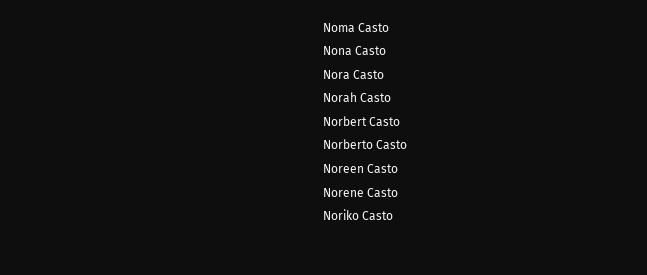Noma Casto
Nona Casto
Nora Casto
Norah Casto
Norbert Casto
Norberto Casto
Noreen Casto
Norene Casto
Noriko Casto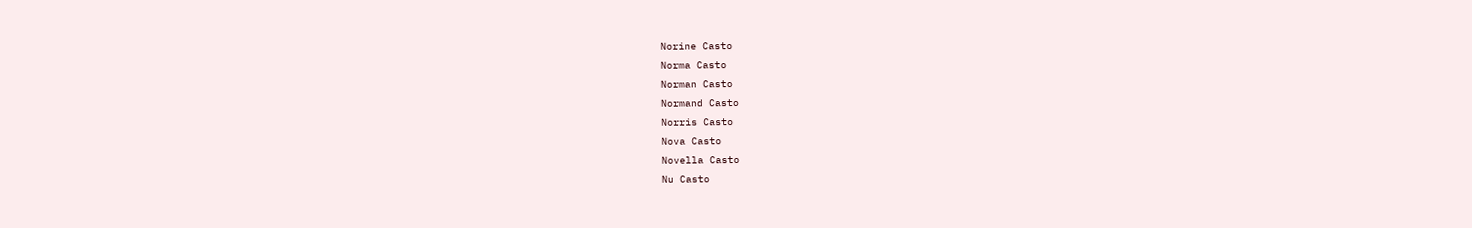Norine Casto
Norma Casto
Norman Casto
Normand Casto
Norris Casto
Nova Casto
Novella Casto
Nu Casto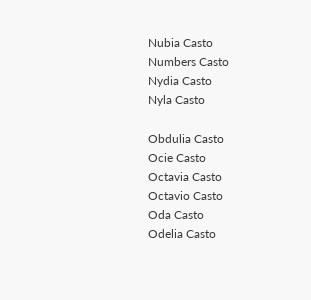Nubia Casto
Numbers Casto
Nydia Casto
Nyla Casto

Obdulia Casto
Ocie Casto
Octavia Casto
Octavio Casto
Oda Casto
Odelia Casto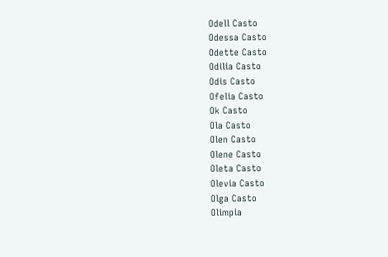Odell Casto
Odessa Casto
Odette Casto
Odilia Casto
Odis Casto
Ofelia Casto
Ok Casto
Ola Casto
Olen Casto
Olene Casto
Oleta Casto
Olevia Casto
Olga Casto
Olimpia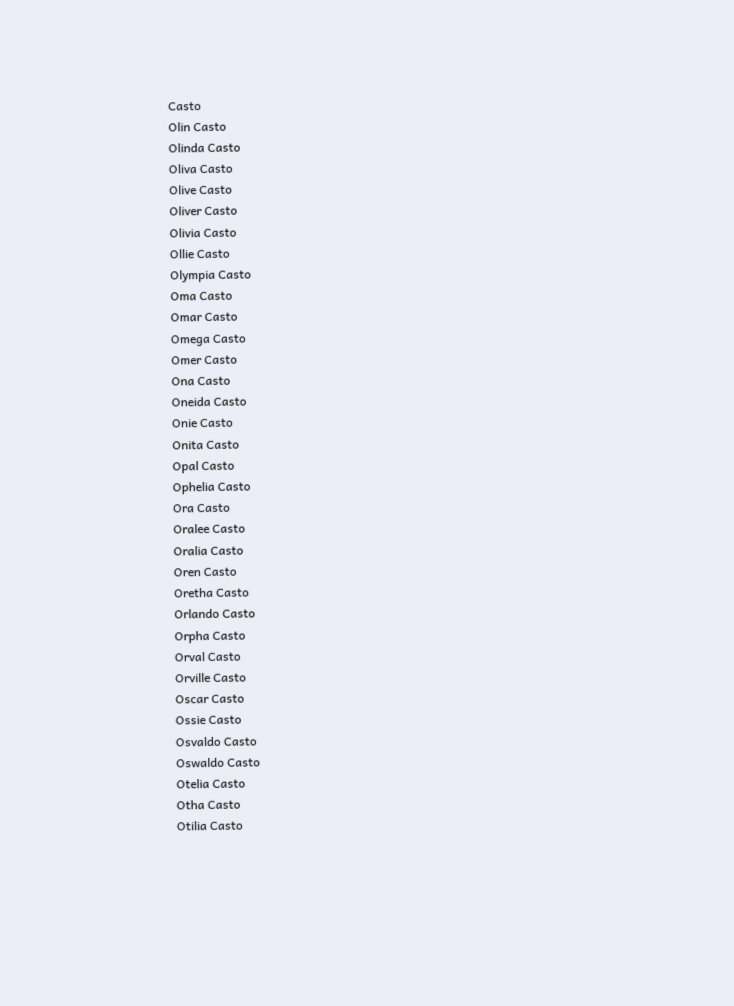Casto
Olin Casto
Olinda Casto
Oliva Casto
Olive Casto
Oliver Casto
Olivia Casto
Ollie Casto
Olympia Casto
Oma Casto
Omar Casto
Omega Casto
Omer Casto
Ona Casto
Oneida Casto
Onie Casto
Onita Casto
Opal Casto
Ophelia Casto
Ora Casto
Oralee Casto
Oralia Casto
Oren Casto
Oretha Casto
Orlando Casto
Orpha Casto
Orval Casto
Orville Casto
Oscar Casto
Ossie Casto
Osvaldo Casto
Oswaldo Casto
Otelia Casto
Otha Casto
Otilia Casto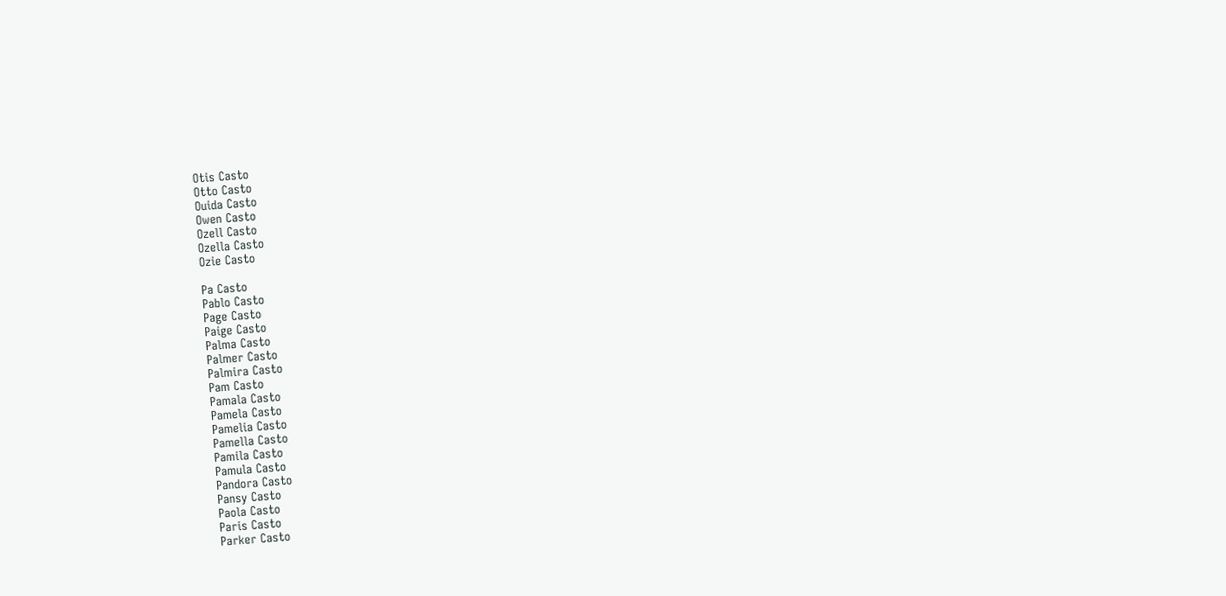Otis Casto
Otto Casto
Ouida Casto
Owen Casto
Ozell Casto
Ozella Casto
Ozie Casto

Pa Casto
Pablo Casto
Page Casto
Paige Casto
Palma Casto
Palmer Casto
Palmira Casto
Pam Casto
Pamala Casto
Pamela Casto
Pamelia Casto
Pamella Casto
Pamila Casto
Pamula Casto
Pandora Casto
Pansy Casto
Paola Casto
Paris Casto
Parker Casto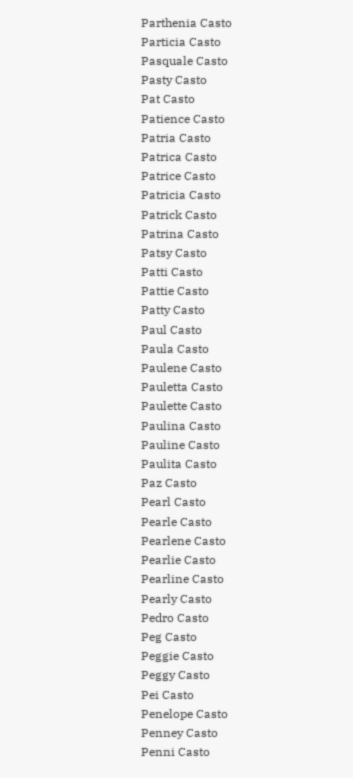Parthenia Casto
Particia Casto
Pasquale Casto
Pasty Casto
Pat Casto
Patience Casto
Patria Casto
Patrica Casto
Patrice Casto
Patricia Casto
Patrick Casto
Patrina Casto
Patsy Casto
Patti Casto
Pattie Casto
Patty Casto
Paul Casto
Paula Casto
Paulene Casto
Pauletta Casto
Paulette Casto
Paulina Casto
Pauline Casto
Paulita Casto
Paz Casto
Pearl Casto
Pearle Casto
Pearlene Casto
Pearlie Casto
Pearline Casto
Pearly Casto
Pedro Casto
Peg Casto
Peggie Casto
Peggy Casto
Pei Casto
Penelope Casto
Penney Casto
Penni Casto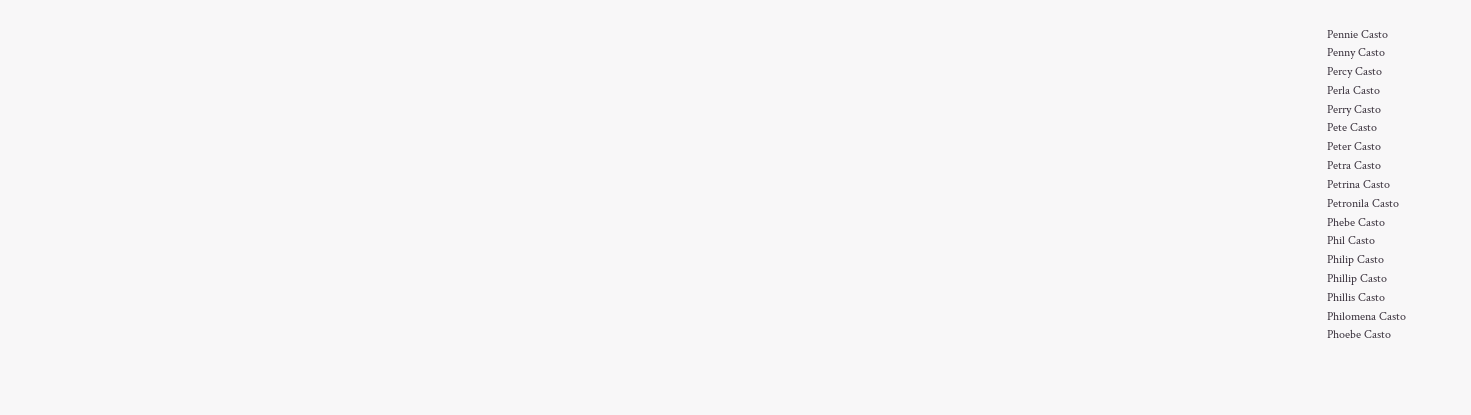Pennie Casto
Penny Casto
Percy Casto
Perla Casto
Perry Casto
Pete Casto
Peter Casto
Petra Casto
Petrina Casto
Petronila Casto
Phebe Casto
Phil Casto
Philip Casto
Phillip Casto
Phillis Casto
Philomena Casto
Phoebe Casto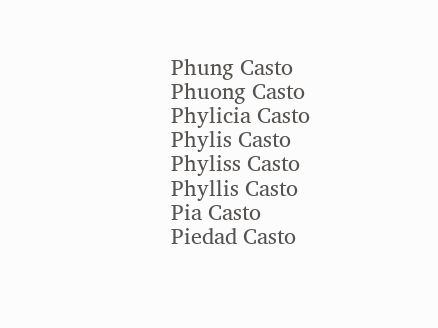Phung Casto
Phuong Casto
Phylicia Casto
Phylis Casto
Phyliss Casto
Phyllis Casto
Pia Casto
Piedad Casto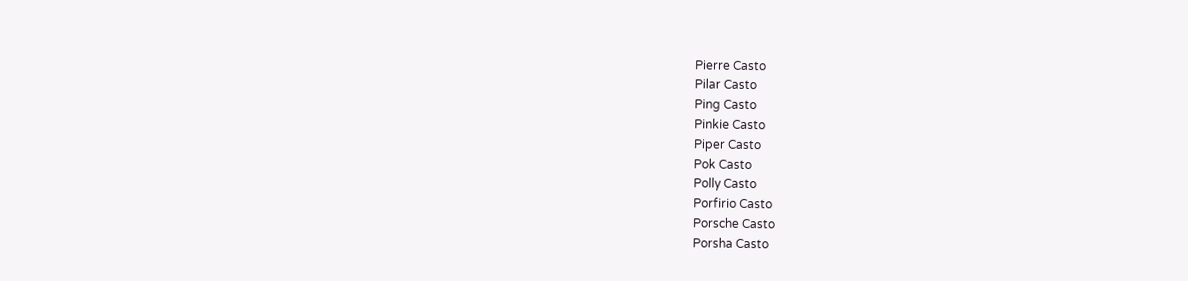Pierre Casto
Pilar Casto
Ping Casto
Pinkie Casto
Piper Casto
Pok Casto
Polly Casto
Porfirio Casto
Porsche Casto
Porsha Casto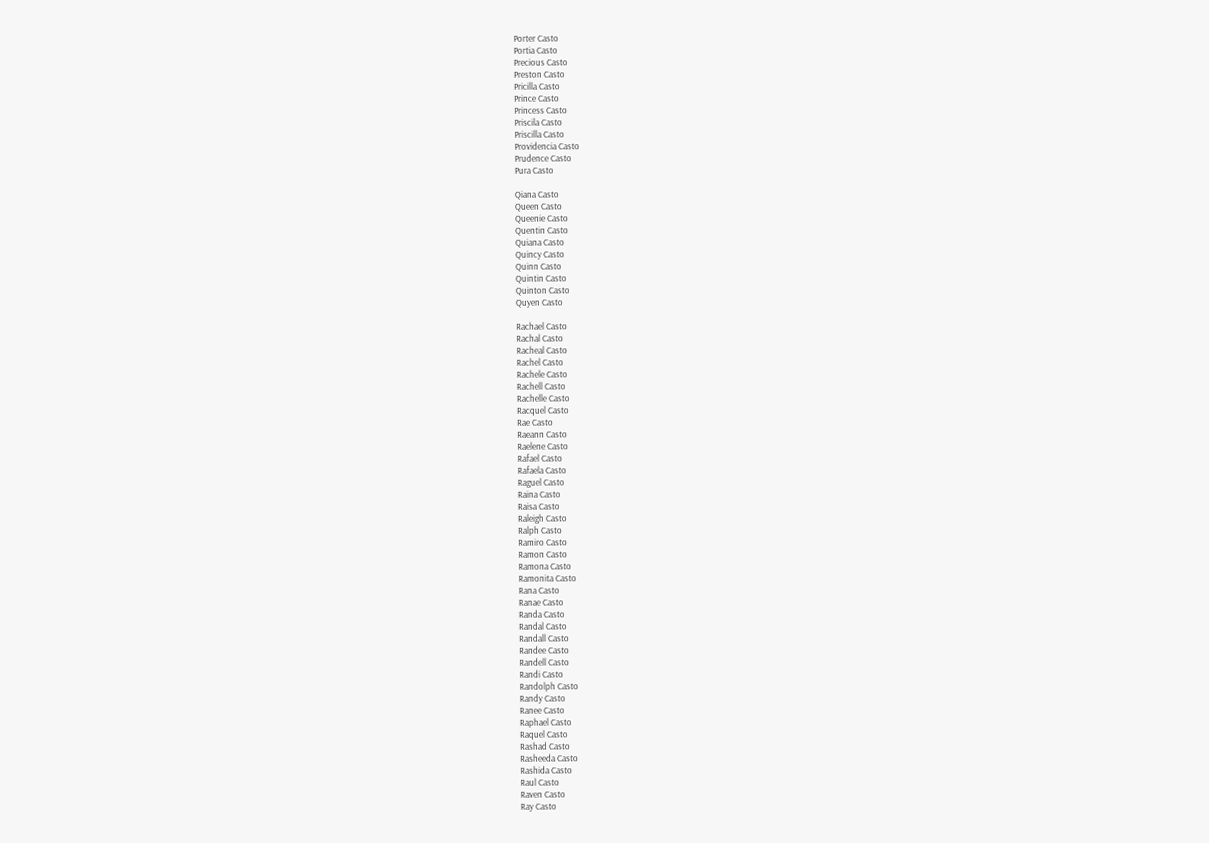Porter Casto
Portia Casto
Precious Casto
Preston Casto
Pricilla Casto
Prince Casto
Princess Casto
Priscila Casto
Priscilla Casto
Providencia Casto
Prudence Casto
Pura Casto

Qiana Casto
Queen Casto
Queenie Casto
Quentin Casto
Quiana Casto
Quincy Casto
Quinn Casto
Quintin Casto
Quinton Casto
Quyen Casto

Rachael Casto
Rachal Casto
Racheal Casto
Rachel Casto
Rachele Casto
Rachell Casto
Rachelle Casto
Racquel Casto
Rae Casto
Raeann Casto
Raelene Casto
Rafael Casto
Rafaela Casto
Raguel Casto
Raina Casto
Raisa Casto
Raleigh Casto
Ralph Casto
Ramiro Casto
Ramon Casto
Ramona Casto
Ramonita Casto
Rana Casto
Ranae Casto
Randa Casto
Randal Casto
Randall Casto
Randee Casto
Randell Casto
Randi Casto
Randolph Casto
Randy Casto
Ranee Casto
Raphael Casto
Raquel Casto
Rashad Casto
Rasheeda Casto
Rashida Casto
Raul Casto
Raven Casto
Ray Casto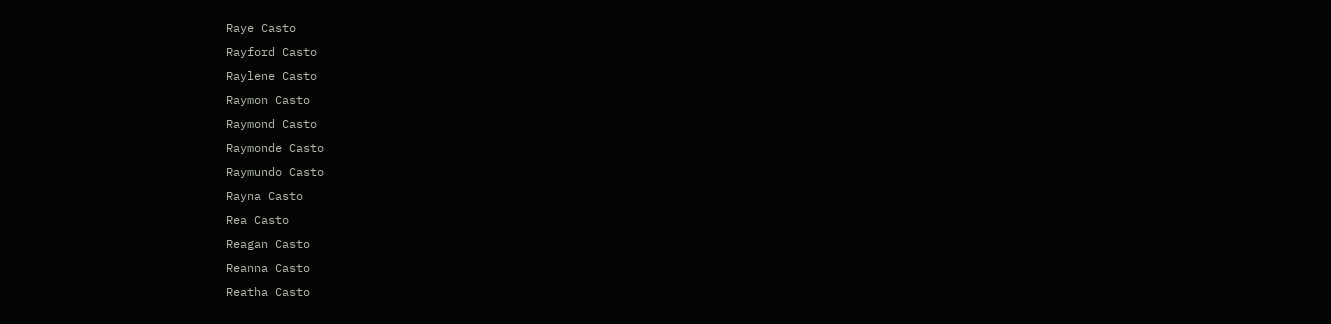Raye Casto
Rayford Casto
Raylene Casto
Raymon Casto
Raymond Casto
Raymonde Casto
Raymundo Casto
Rayna Casto
Rea Casto
Reagan Casto
Reanna Casto
Reatha Casto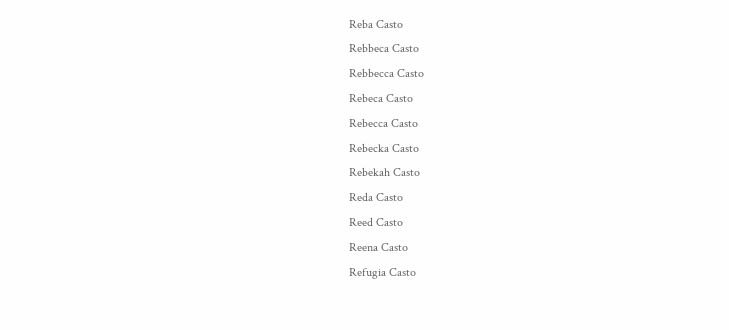Reba Casto
Rebbeca Casto
Rebbecca Casto
Rebeca Casto
Rebecca Casto
Rebecka Casto
Rebekah Casto
Reda Casto
Reed Casto
Reena Casto
Refugia Casto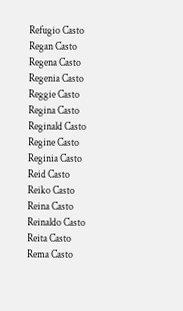Refugio Casto
Regan Casto
Regena Casto
Regenia Casto
Reggie Casto
Regina Casto
Reginald Casto
Regine Casto
Reginia Casto
Reid Casto
Reiko Casto
Reina Casto
Reinaldo Casto
Reita Casto
Rema Casto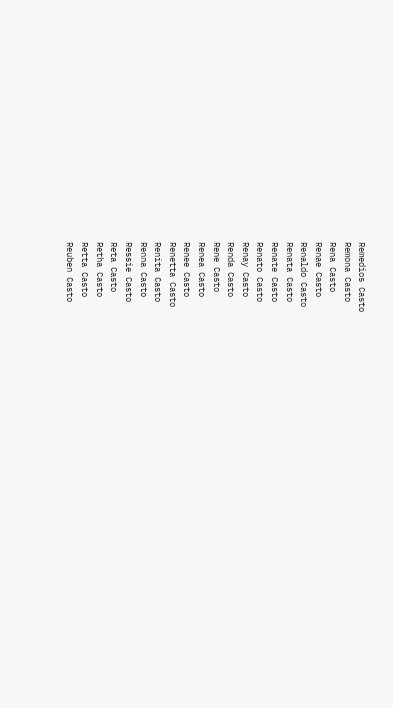Remedios Casto
Remona Casto
Rena Casto
Renae Casto
Renaldo Casto
Renata Casto
Renate Casto
Renato Casto
Renay Casto
Renda Casto
Rene Casto
Renea Casto
Renee Casto
Renetta Casto
Renita Casto
Renna Casto
Ressie Casto
Reta Casto
Retha Casto
Retta Casto
Reuben Casto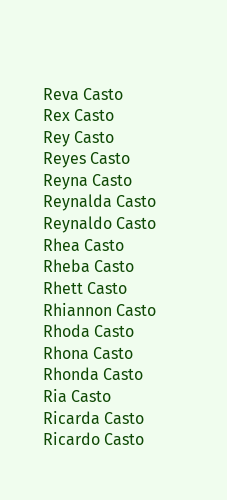Reva Casto
Rex Casto
Rey Casto
Reyes Casto
Reyna Casto
Reynalda Casto
Reynaldo Casto
Rhea Casto
Rheba Casto
Rhett Casto
Rhiannon Casto
Rhoda Casto
Rhona Casto
Rhonda Casto
Ria Casto
Ricarda Casto
Ricardo Casto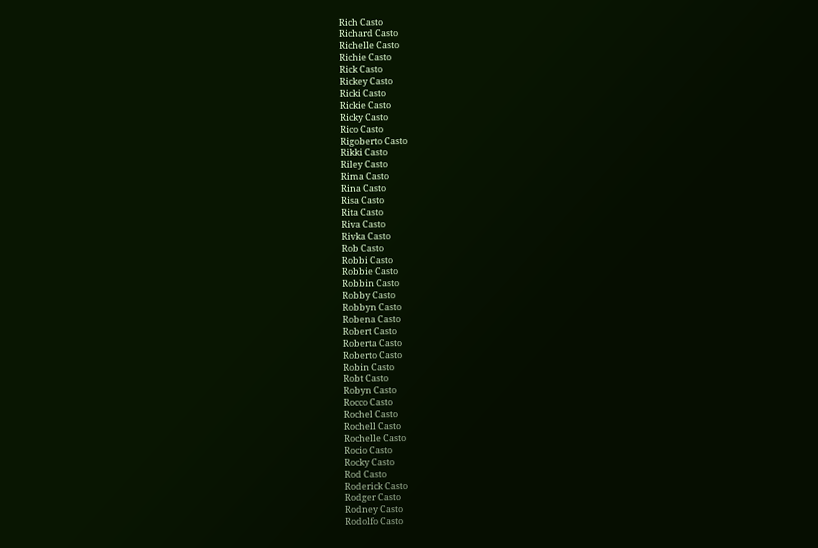Rich Casto
Richard Casto
Richelle Casto
Richie Casto
Rick Casto
Rickey Casto
Ricki Casto
Rickie Casto
Ricky Casto
Rico Casto
Rigoberto Casto
Rikki Casto
Riley Casto
Rima Casto
Rina Casto
Risa Casto
Rita Casto
Riva Casto
Rivka Casto
Rob Casto
Robbi Casto
Robbie Casto
Robbin Casto
Robby Casto
Robbyn Casto
Robena Casto
Robert Casto
Roberta Casto
Roberto Casto
Robin Casto
Robt Casto
Robyn Casto
Rocco Casto
Rochel Casto
Rochell Casto
Rochelle Casto
Rocio Casto
Rocky Casto
Rod Casto
Roderick Casto
Rodger Casto
Rodney Casto
Rodolfo Casto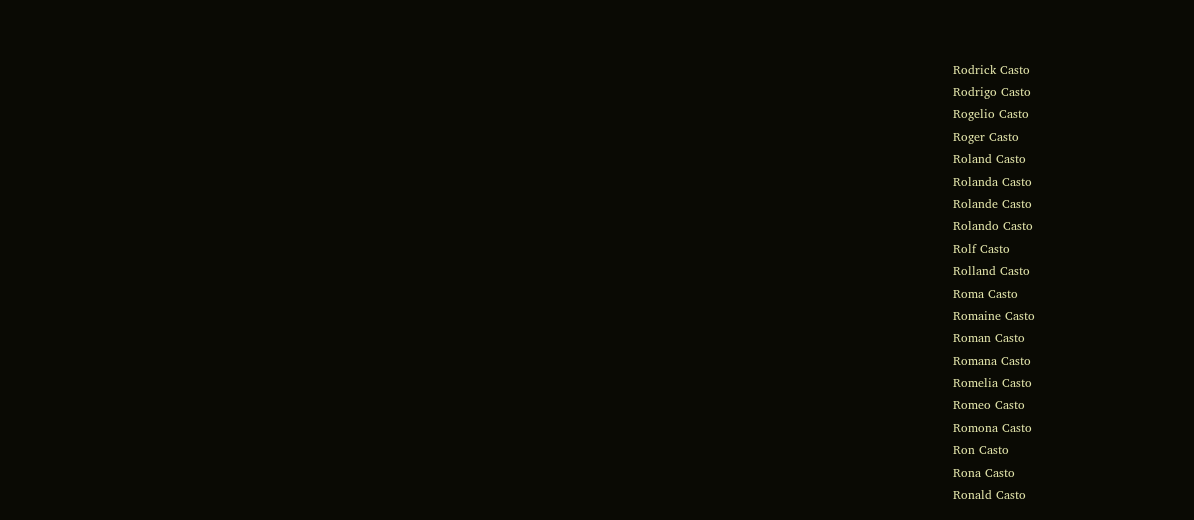Rodrick Casto
Rodrigo Casto
Rogelio Casto
Roger Casto
Roland Casto
Rolanda Casto
Rolande Casto
Rolando Casto
Rolf Casto
Rolland Casto
Roma Casto
Romaine Casto
Roman Casto
Romana Casto
Romelia Casto
Romeo Casto
Romona Casto
Ron Casto
Rona Casto
Ronald Casto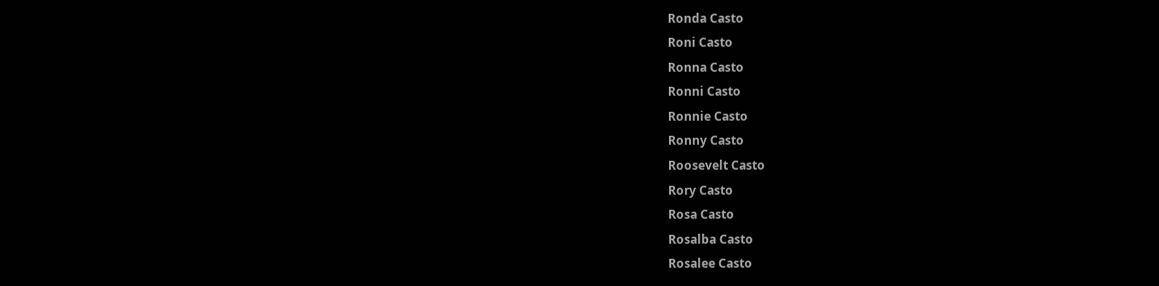Ronda Casto
Roni Casto
Ronna Casto
Ronni Casto
Ronnie Casto
Ronny Casto
Roosevelt Casto
Rory Casto
Rosa Casto
Rosalba Casto
Rosalee Casto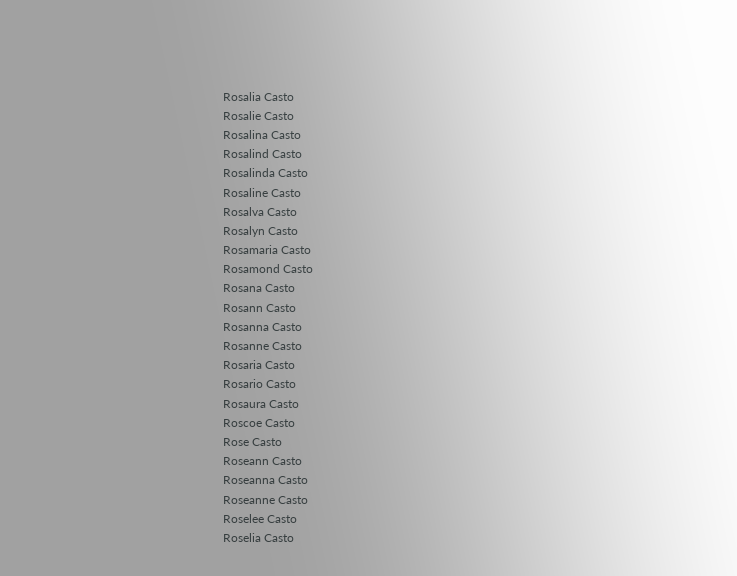Rosalia Casto
Rosalie Casto
Rosalina Casto
Rosalind Casto
Rosalinda Casto
Rosaline Casto
Rosalva Casto
Rosalyn Casto
Rosamaria Casto
Rosamond Casto
Rosana Casto
Rosann Casto
Rosanna Casto
Rosanne Casto
Rosaria Casto
Rosario Casto
Rosaura Casto
Roscoe Casto
Rose Casto
Roseann Casto
Roseanna Casto
Roseanne Casto
Roselee Casto
Roselia Casto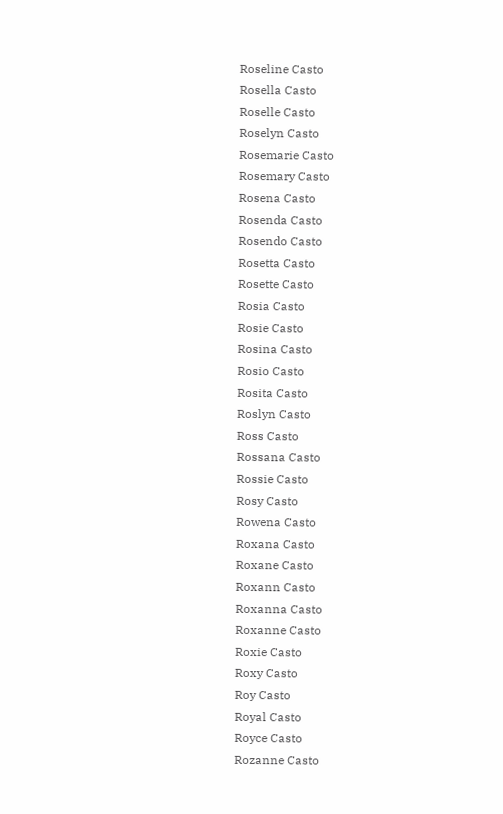Roseline Casto
Rosella Casto
Roselle Casto
Roselyn Casto
Rosemarie Casto
Rosemary Casto
Rosena Casto
Rosenda Casto
Rosendo Casto
Rosetta Casto
Rosette Casto
Rosia Casto
Rosie Casto
Rosina Casto
Rosio Casto
Rosita Casto
Roslyn Casto
Ross Casto
Rossana Casto
Rossie Casto
Rosy Casto
Rowena Casto
Roxana Casto
Roxane Casto
Roxann Casto
Roxanna Casto
Roxanne Casto
Roxie Casto
Roxy Casto
Roy Casto
Royal Casto
Royce Casto
Rozanne Casto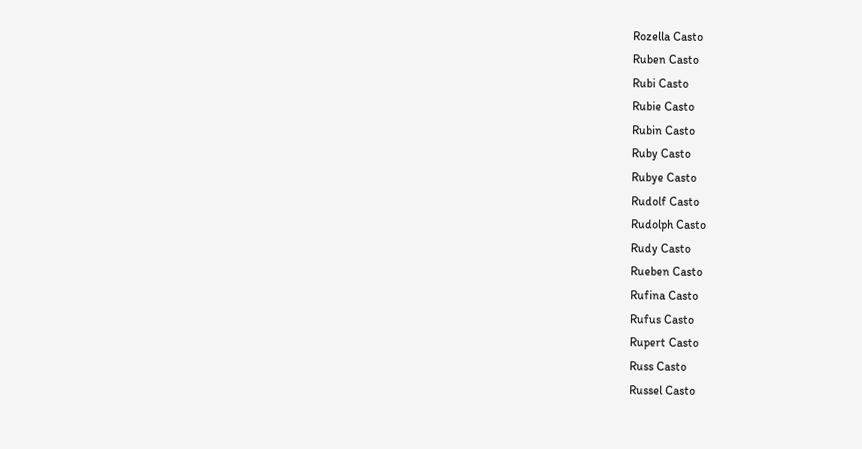Rozella Casto
Ruben Casto
Rubi Casto
Rubie Casto
Rubin Casto
Ruby Casto
Rubye Casto
Rudolf Casto
Rudolph Casto
Rudy Casto
Rueben Casto
Rufina Casto
Rufus Casto
Rupert Casto
Russ Casto
Russel Casto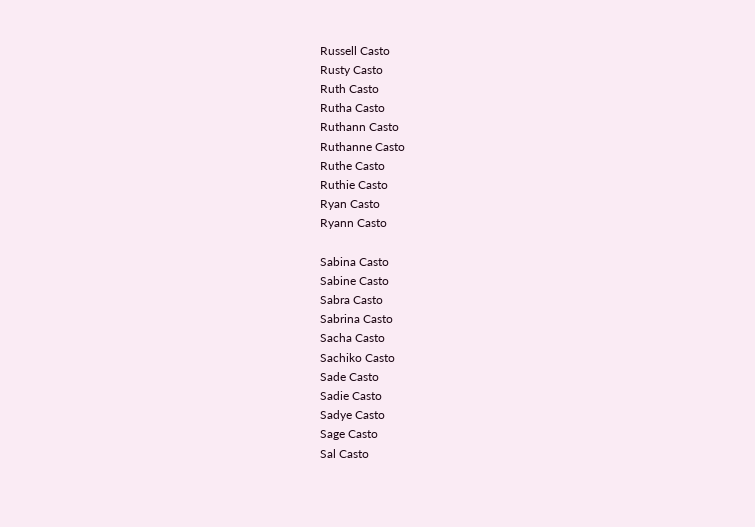Russell Casto
Rusty Casto
Ruth Casto
Rutha Casto
Ruthann Casto
Ruthanne Casto
Ruthe Casto
Ruthie Casto
Ryan Casto
Ryann Casto

Sabina Casto
Sabine Casto
Sabra Casto
Sabrina Casto
Sacha Casto
Sachiko Casto
Sade Casto
Sadie Casto
Sadye Casto
Sage Casto
Sal Casto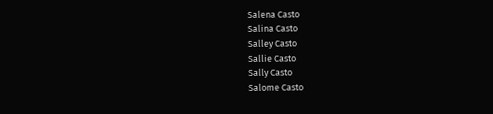Salena Casto
Salina Casto
Salley Casto
Sallie Casto
Sally Casto
Salome Casto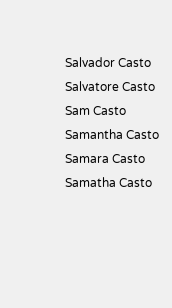Salvador Casto
Salvatore Casto
Sam Casto
Samantha Casto
Samara Casto
Samatha Casto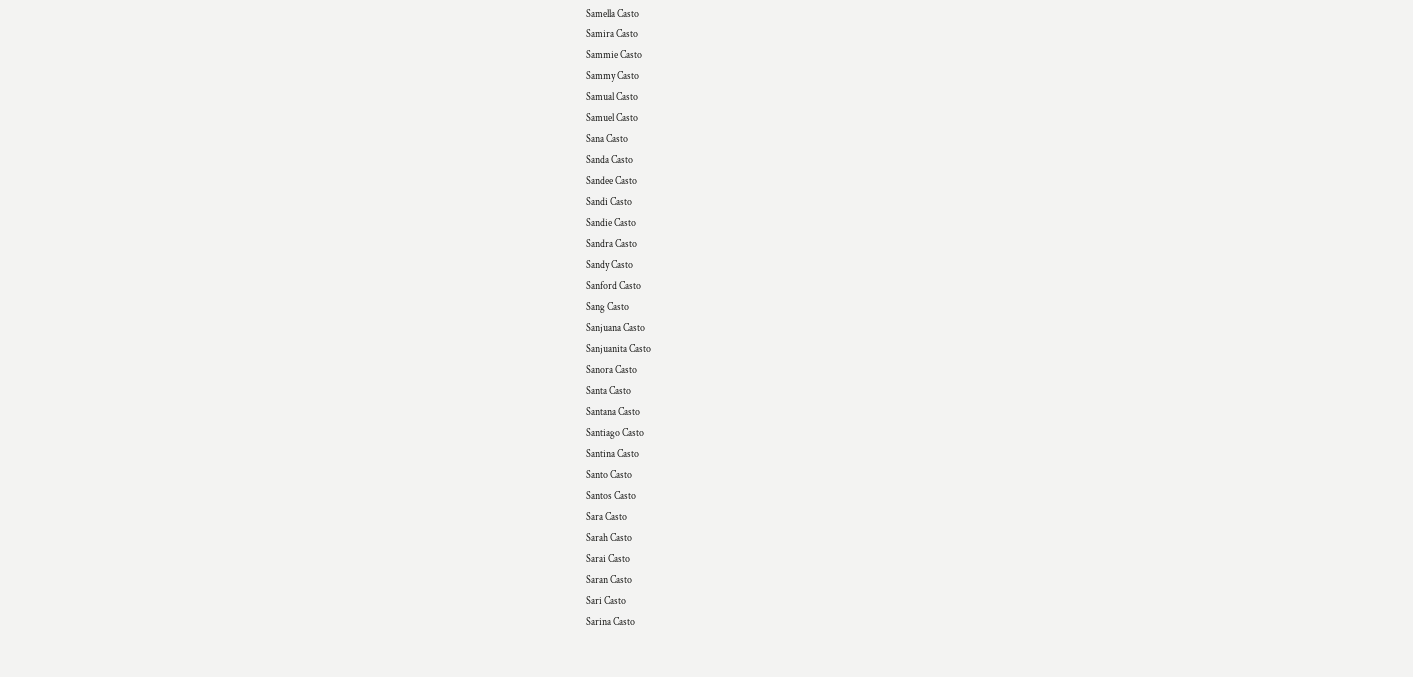Samella Casto
Samira Casto
Sammie Casto
Sammy Casto
Samual Casto
Samuel Casto
Sana Casto
Sanda Casto
Sandee Casto
Sandi Casto
Sandie Casto
Sandra Casto
Sandy Casto
Sanford Casto
Sang Casto
Sanjuana Casto
Sanjuanita Casto
Sanora Casto
Santa Casto
Santana Casto
Santiago Casto
Santina Casto
Santo Casto
Santos Casto
Sara Casto
Sarah Casto
Sarai Casto
Saran Casto
Sari Casto
Sarina Casto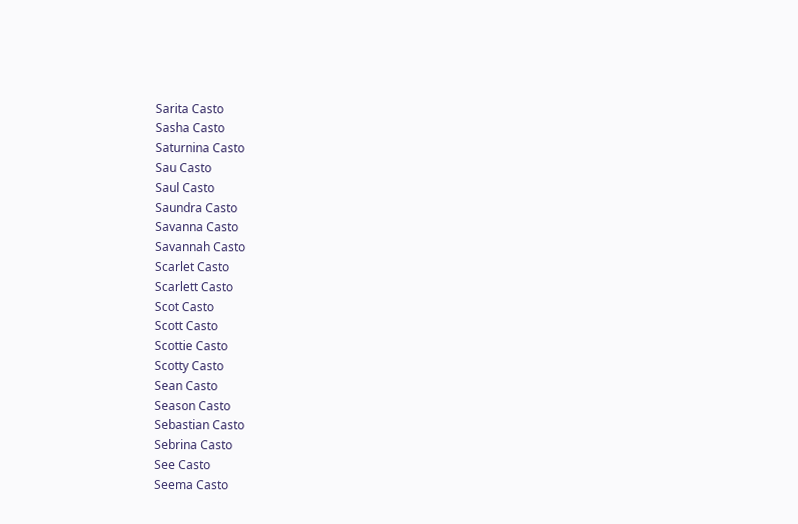Sarita Casto
Sasha Casto
Saturnina Casto
Sau Casto
Saul Casto
Saundra Casto
Savanna Casto
Savannah Casto
Scarlet Casto
Scarlett Casto
Scot Casto
Scott Casto
Scottie Casto
Scotty Casto
Sean Casto
Season Casto
Sebastian Casto
Sebrina Casto
See Casto
Seema Casto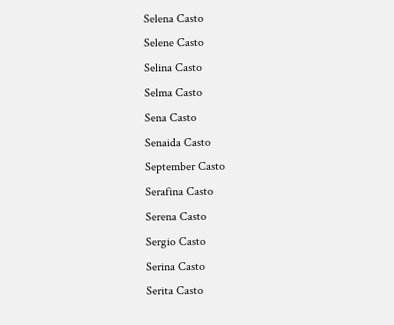Selena Casto
Selene Casto
Selina Casto
Selma Casto
Sena Casto
Senaida Casto
September Casto
Serafina Casto
Serena Casto
Sergio Casto
Serina Casto
Serita Casto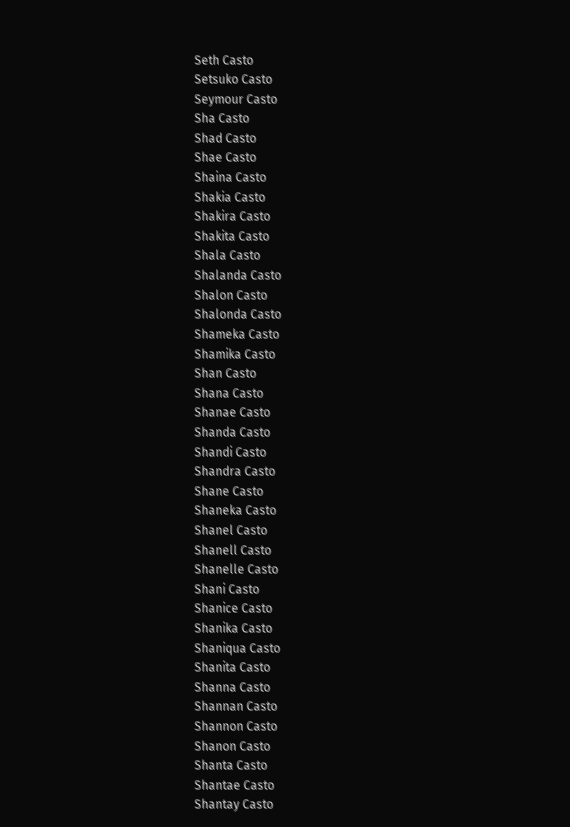Seth Casto
Setsuko Casto
Seymour Casto
Sha Casto
Shad Casto
Shae Casto
Shaina Casto
Shakia Casto
Shakira Casto
Shakita Casto
Shala Casto
Shalanda Casto
Shalon Casto
Shalonda Casto
Shameka Casto
Shamika Casto
Shan Casto
Shana Casto
Shanae Casto
Shanda Casto
Shandi Casto
Shandra Casto
Shane Casto
Shaneka Casto
Shanel Casto
Shanell Casto
Shanelle Casto
Shani Casto
Shanice Casto
Shanika Casto
Shaniqua Casto
Shanita Casto
Shanna Casto
Shannan Casto
Shannon Casto
Shanon Casto
Shanta Casto
Shantae Casto
Shantay Casto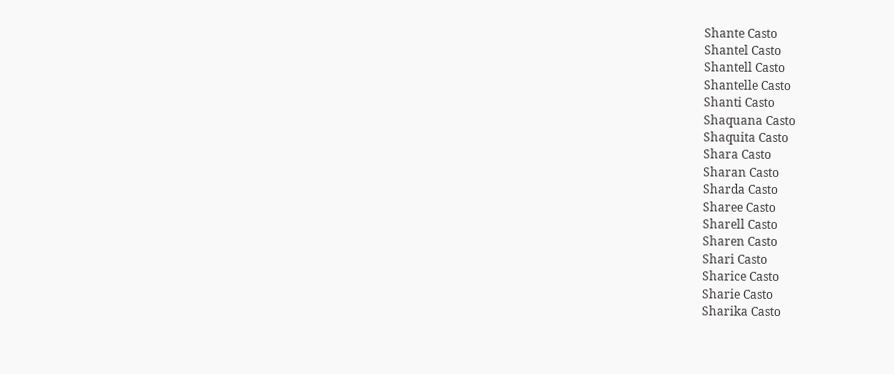Shante Casto
Shantel Casto
Shantell Casto
Shantelle Casto
Shanti Casto
Shaquana Casto
Shaquita Casto
Shara Casto
Sharan Casto
Sharda Casto
Sharee Casto
Sharell Casto
Sharen Casto
Shari Casto
Sharice Casto
Sharie Casto
Sharika Casto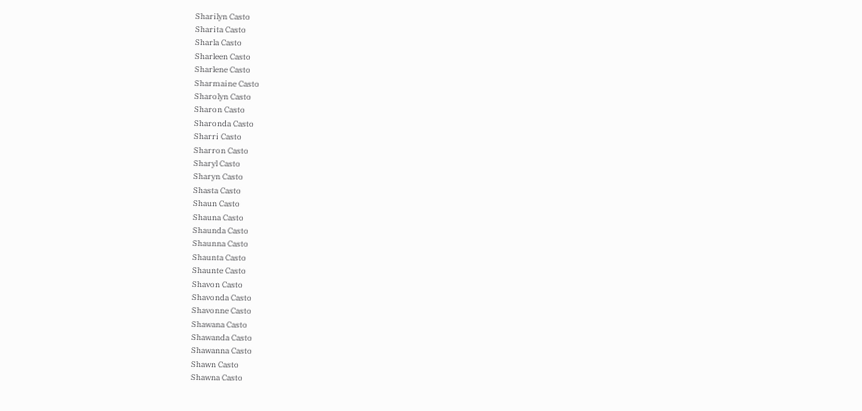Sharilyn Casto
Sharita Casto
Sharla Casto
Sharleen Casto
Sharlene Casto
Sharmaine Casto
Sharolyn Casto
Sharon Casto
Sharonda Casto
Sharri Casto
Sharron Casto
Sharyl Casto
Sharyn Casto
Shasta Casto
Shaun Casto
Shauna Casto
Shaunda Casto
Shaunna Casto
Shaunta Casto
Shaunte Casto
Shavon Casto
Shavonda Casto
Shavonne Casto
Shawana Casto
Shawanda Casto
Shawanna Casto
Shawn Casto
Shawna Casto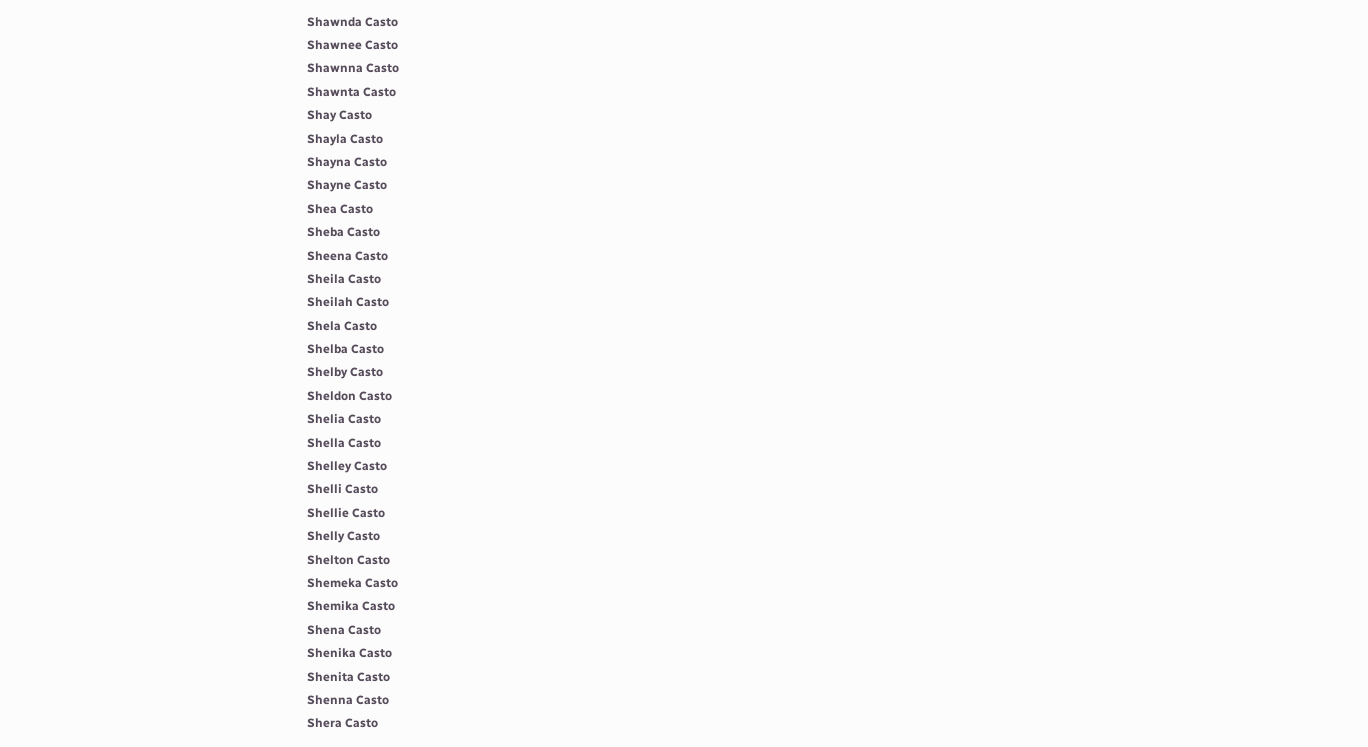Shawnda Casto
Shawnee Casto
Shawnna Casto
Shawnta Casto
Shay Casto
Shayla Casto
Shayna Casto
Shayne Casto
Shea Casto
Sheba Casto
Sheena Casto
Sheila Casto
Sheilah Casto
Shela Casto
Shelba Casto
Shelby Casto
Sheldon Casto
Shelia Casto
Shella Casto
Shelley Casto
Shelli Casto
Shellie Casto
Shelly Casto
Shelton Casto
Shemeka Casto
Shemika Casto
Shena Casto
Shenika Casto
Shenita Casto
Shenna Casto
Shera Casto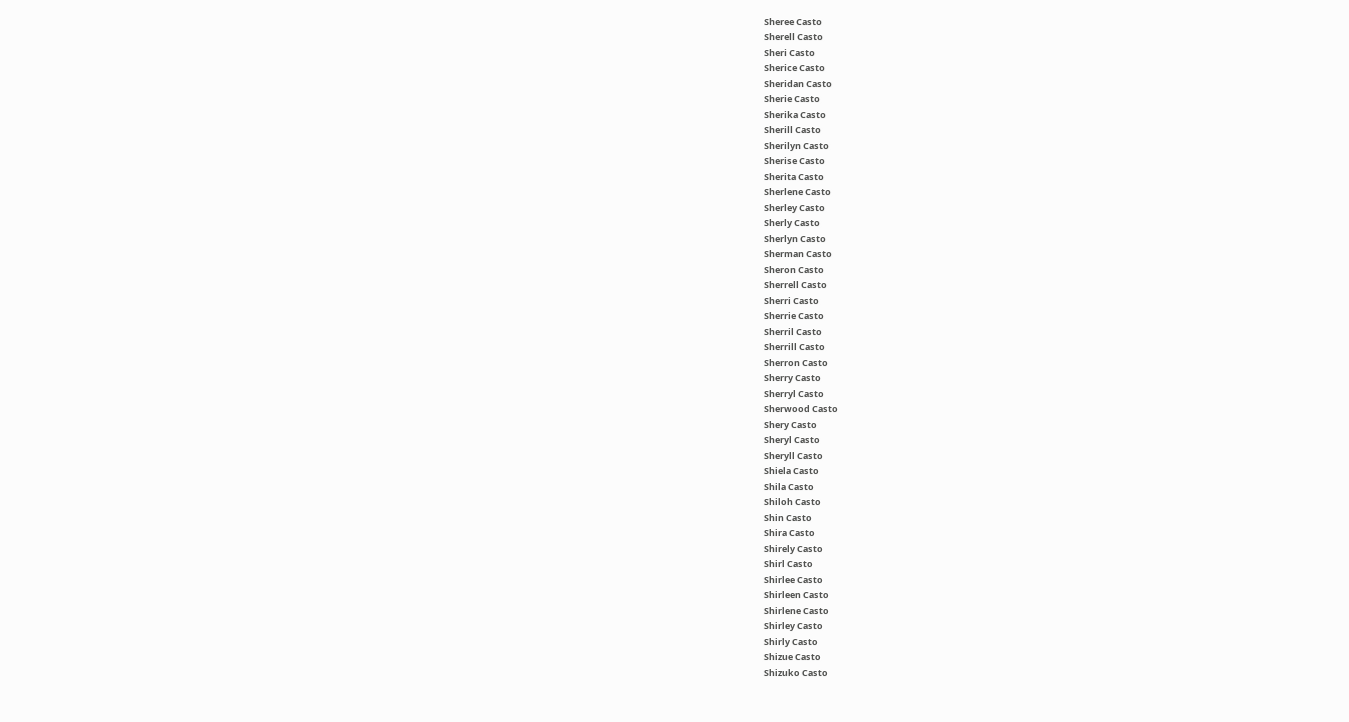Sheree Casto
Sherell Casto
Sheri Casto
Sherice Casto
Sheridan Casto
Sherie Casto
Sherika Casto
Sherill Casto
Sherilyn Casto
Sherise Casto
Sherita Casto
Sherlene Casto
Sherley Casto
Sherly Casto
Sherlyn Casto
Sherman Casto
Sheron Casto
Sherrell Casto
Sherri Casto
Sherrie Casto
Sherril Casto
Sherrill Casto
Sherron Casto
Sherry Casto
Sherryl Casto
Sherwood Casto
Shery Casto
Sheryl Casto
Sheryll Casto
Shiela Casto
Shila Casto
Shiloh Casto
Shin Casto
Shira Casto
Shirely Casto
Shirl Casto
Shirlee Casto
Shirleen Casto
Shirlene Casto
Shirley Casto
Shirly Casto
Shizue Casto
Shizuko Casto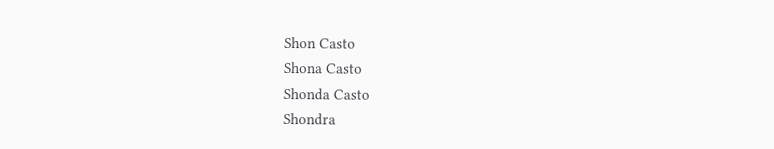Shon Casto
Shona Casto
Shonda Casto
Shondra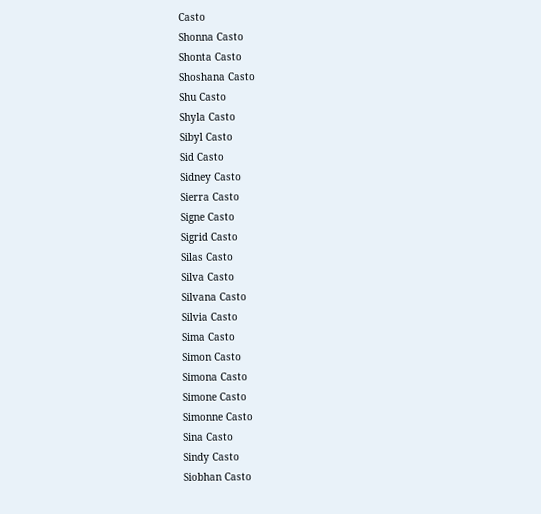Casto
Shonna Casto
Shonta Casto
Shoshana Casto
Shu Casto
Shyla Casto
Sibyl Casto
Sid Casto
Sidney Casto
Sierra Casto
Signe Casto
Sigrid Casto
Silas Casto
Silva Casto
Silvana Casto
Silvia Casto
Sima Casto
Simon Casto
Simona Casto
Simone Casto
Simonne Casto
Sina Casto
Sindy Casto
Siobhan Casto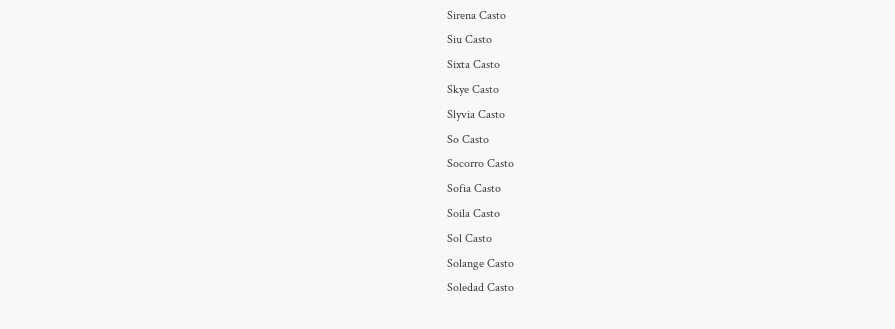Sirena Casto
Siu Casto
Sixta Casto
Skye Casto
Slyvia Casto
So Casto
Socorro Casto
Sofia Casto
Soila Casto
Sol Casto
Solange Casto
Soledad Casto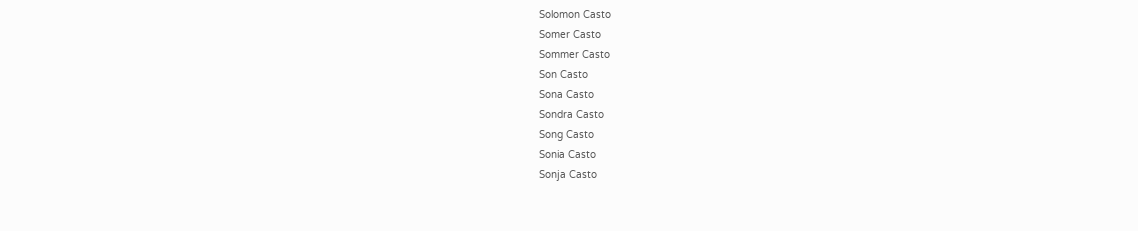Solomon Casto
Somer Casto
Sommer Casto
Son Casto
Sona Casto
Sondra Casto
Song Casto
Sonia Casto
Sonja Casto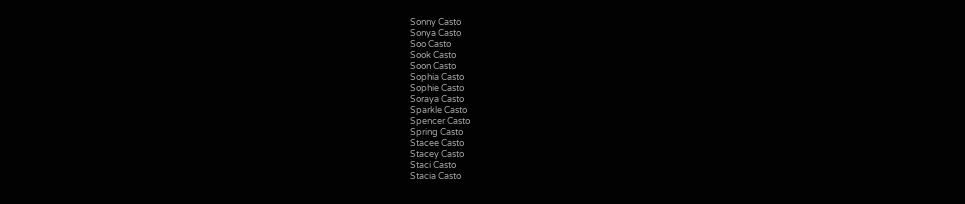Sonny Casto
Sonya Casto
Soo Casto
Sook Casto
Soon Casto
Sophia Casto
Sophie Casto
Soraya Casto
Sparkle Casto
Spencer Casto
Spring Casto
Stacee Casto
Stacey Casto
Staci Casto
Stacia Casto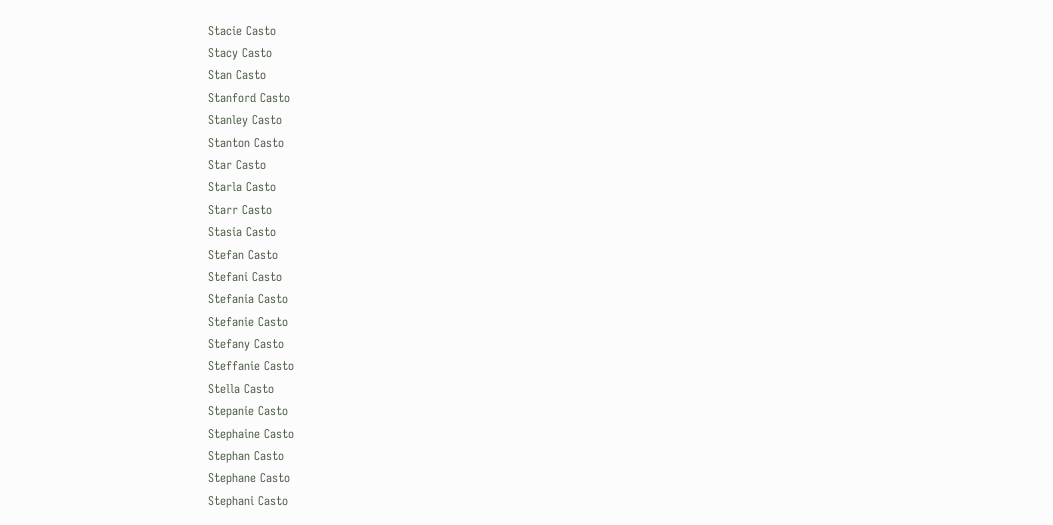Stacie Casto
Stacy Casto
Stan Casto
Stanford Casto
Stanley Casto
Stanton Casto
Star Casto
Starla Casto
Starr Casto
Stasia Casto
Stefan Casto
Stefani Casto
Stefania Casto
Stefanie Casto
Stefany Casto
Steffanie Casto
Stella Casto
Stepanie Casto
Stephaine Casto
Stephan Casto
Stephane Casto
Stephani Casto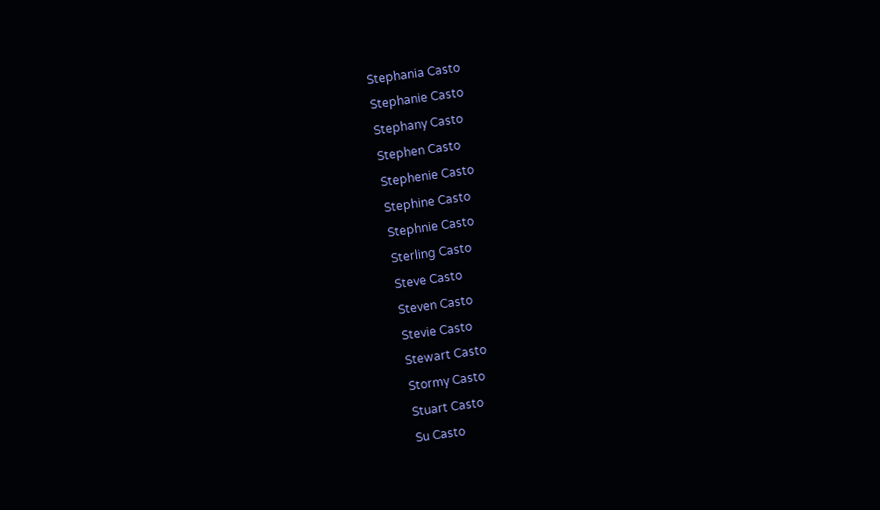Stephania Casto
Stephanie Casto
Stephany Casto
Stephen Casto
Stephenie Casto
Stephine Casto
Stephnie Casto
Sterling Casto
Steve Casto
Steven Casto
Stevie Casto
Stewart Casto
Stormy Casto
Stuart Casto
Su Casto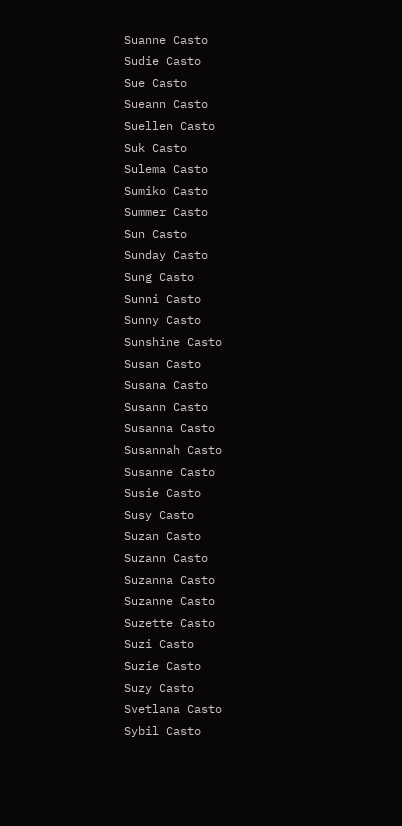Suanne Casto
Sudie Casto
Sue Casto
Sueann Casto
Suellen Casto
Suk Casto
Sulema Casto
Sumiko Casto
Summer Casto
Sun Casto
Sunday Casto
Sung Casto
Sunni Casto
Sunny Casto
Sunshine Casto
Susan Casto
Susana Casto
Susann Casto
Susanna Casto
Susannah Casto
Susanne Casto
Susie Casto
Susy Casto
Suzan Casto
Suzann Casto
Suzanna Casto
Suzanne Casto
Suzette Casto
Suzi Casto
Suzie Casto
Suzy Casto
Svetlana Casto
Sybil Casto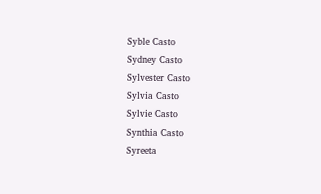Syble Casto
Sydney Casto
Sylvester Casto
Sylvia Casto
Sylvie Casto
Synthia Casto
Syreeta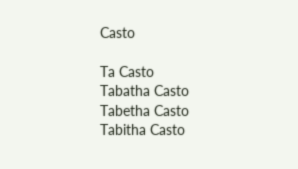Casto

Ta Casto
Tabatha Casto
Tabetha Casto
Tabitha Casto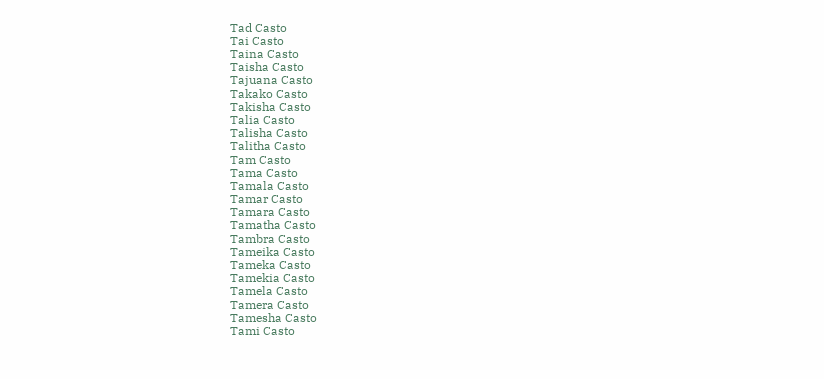Tad Casto
Tai Casto
Taina Casto
Taisha Casto
Tajuana Casto
Takako Casto
Takisha Casto
Talia Casto
Talisha Casto
Talitha Casto
Tam Casto
Tama Casto
Tamala Casto
Tamar Casto
Tamara Casto
Tamatha Casto
Tambra Casto
Tameika Casto
Tameka Casto
Tamekia Casto
Tamela Casto
Tamera Casto
Tamesha Casto
Tami Casto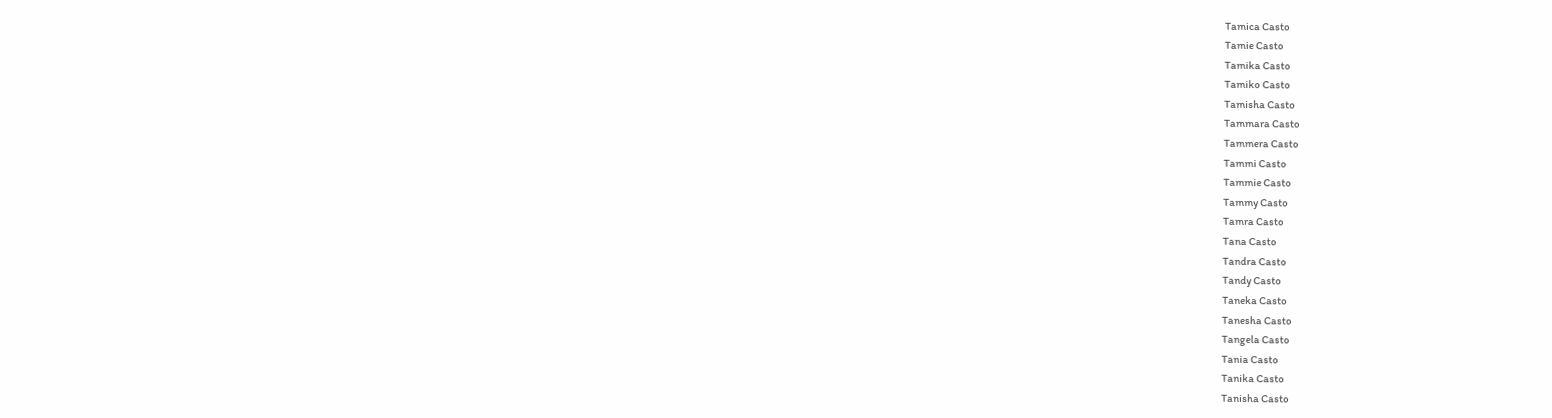Tamica Casto
Tamie Casto
Tamika Casto
Tamiko Casto
Tamisha Casto
Tammara Casto
Tammera Casto
Tammi Casto
Tammie Casto
Tammy Casto
Tamra Casto
Tana Casto
Tandra Casto
Tandy Casto
Taneka Casto
Tanesha Casto
Tangela Casto
Tania Casto
Tanika Casto
Tanisha Casto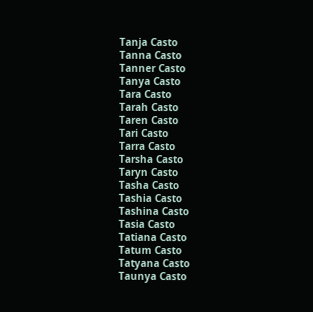Tanja Casto
Tanna Casto
Tanner Casto
Tanya Casto
Tara Casto
Tarah Casto
Taren Casto
Tari Casto
Tarra Casto
Tarsha Casto
Taryn Casto
Tasha Casto
Tashia Casto
Tashina Casto
Tasia Casto
Tatiana Casto
Tatum Casto
Tatyana Casto
Taunya Casto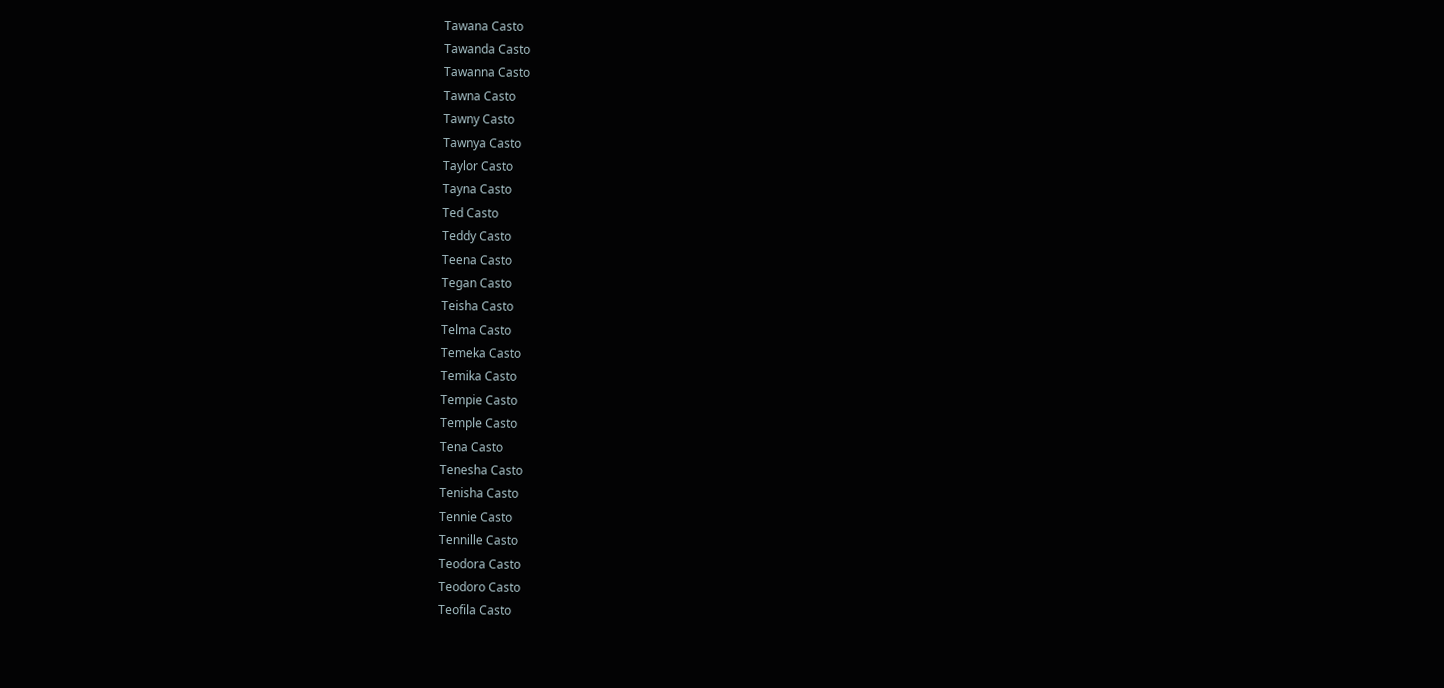Tawana Casto
Tawanda Casto
Tawanna Casto
Tawna Casto
Tawny Casto
Tawnya Casto
Taylor Casto
Tayna Casto
Ted Casto
Teddy Casto
Teena Casto
Tegan Casto
Teisha Casto
Telma Casto
Temeka Casto
Temika Casto
Tempie Casto
Temple Casto
Tena Casto
Tenesha Casto
Tenisha Casto
Tennie Casto
Tennille Casto
Teodora Casto
Teodoro Casto
Teofila Casto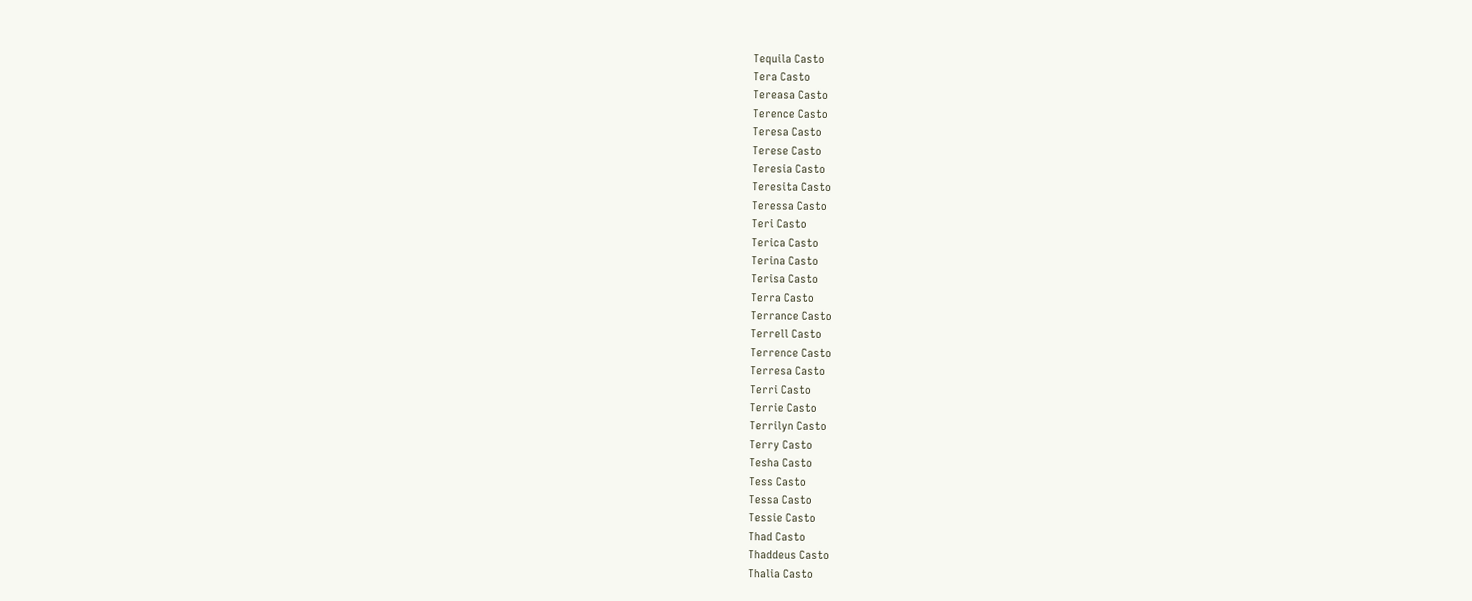Tequila Casto
Tera Casto
Tereasa Casto
Terence Casto
Teresa Casto
Terese Casto
Teresia Casto
Teresita Casto
Teressa Casto
Teri Casto
Terica Casto
Terina Casto
Terisa Casto
Terra Casto
Terrance Casto
Terrell Casto
Terrence Casto
Terresa Casto
Terri Casto
Terrie Casto
Terrilyn Casto
Terry Casto
Tesha Casto
Tess Casto
Tessa Casto
Tessie Casto
Thad Casto
Thaddeus Casto
Thalia Casto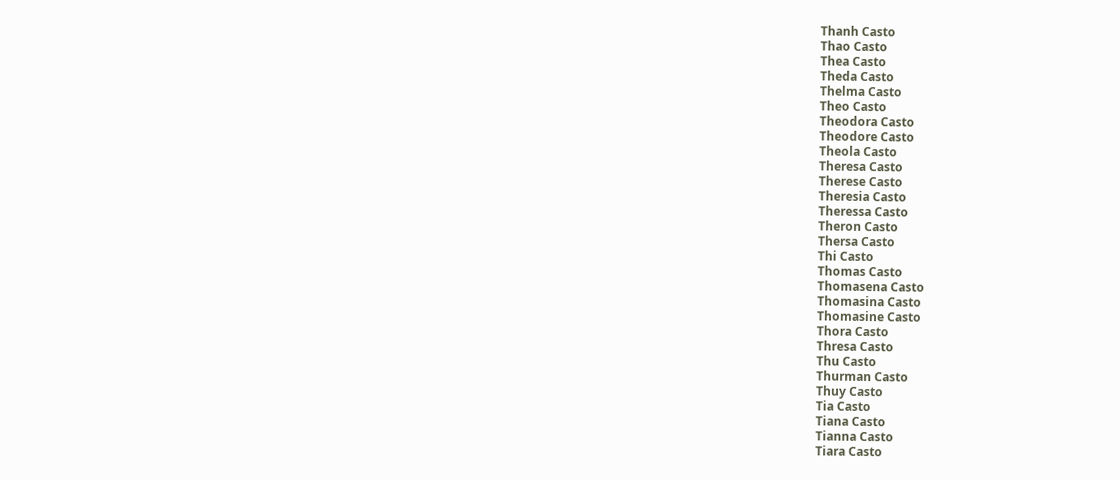Thanh Casto
Thao Casto
Thea Casto
Theda Casto
Thelma Casto
Theo Casto
Theodora Casto
Theodore Casto
Theola Casto
Theresa Casto
Therese Casto
Theresia Casto
Theressa Casto
Theron Casto
Thersa Casto
Thi Casto
Thomas Casto
Thomasena Casto
Thomasina Casto
Thomasine Casto
Thora Casto
Thresa Casto
Thu Casto
Thurman Casto
Thuy Casto
Tia Casto
Tiana Casto
Tianna Casto
Tiara Casto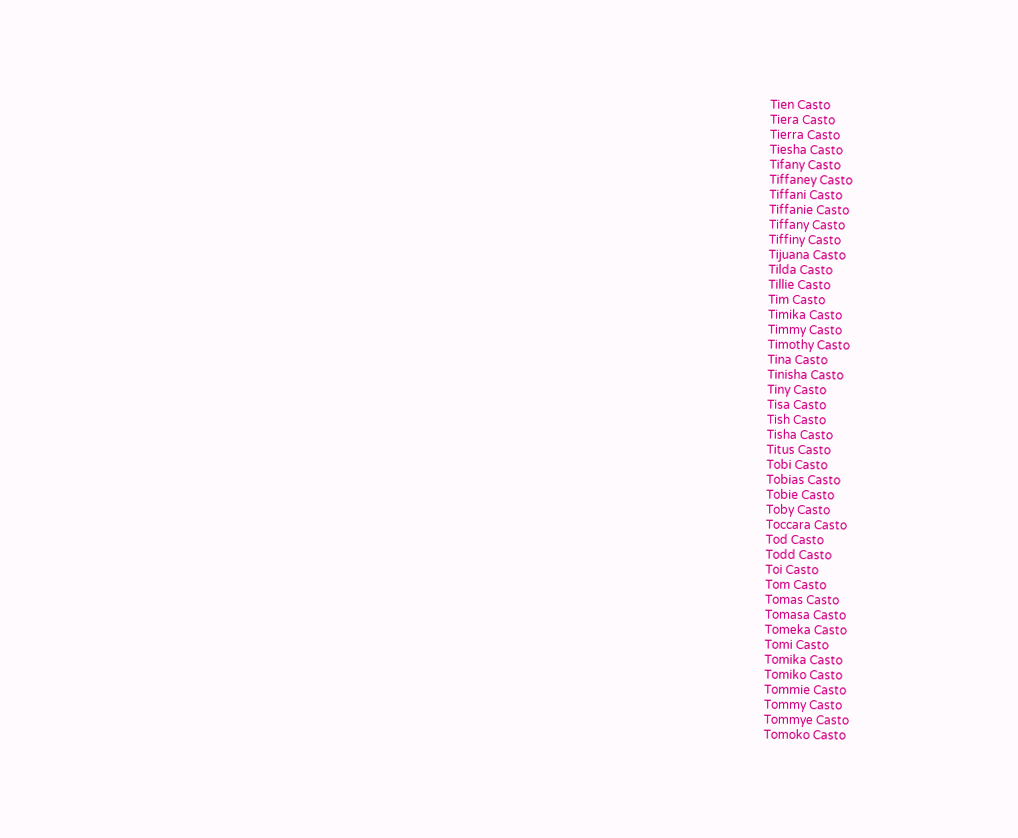Tien Casto
Tiera Casto
Tierra Casto
Tiesha Casto
Tifany Casto
Tiffaney Casto
Tiffani Casto
Tiffanie Casto
Tiffany Casto
Tiffiny Casto
Tijuana Casto
Tilda Casto
Tillie Casto
Tim Casto
Timika Casto
Timmy Casto
Timothy Casto
Tina Casto
Tinisha Casto
Tiny Casto
Tisa Casto
Tish Casto
Tisha Casto
Titus Casto
Tobi Casto
Tobias Casto
Tobie Casto
Toby Casto
Toccara Casto
Tod Casto
Todd Casto
Toi Casto
Tom Casto
Tomas Casto
Tomasa Casto
Tomeka Casto
Tomi Casto
Tomika Casto
Tomiko Casto
Tommie Casto
Tommy Casto
Tommye Casto
Tomoko Casto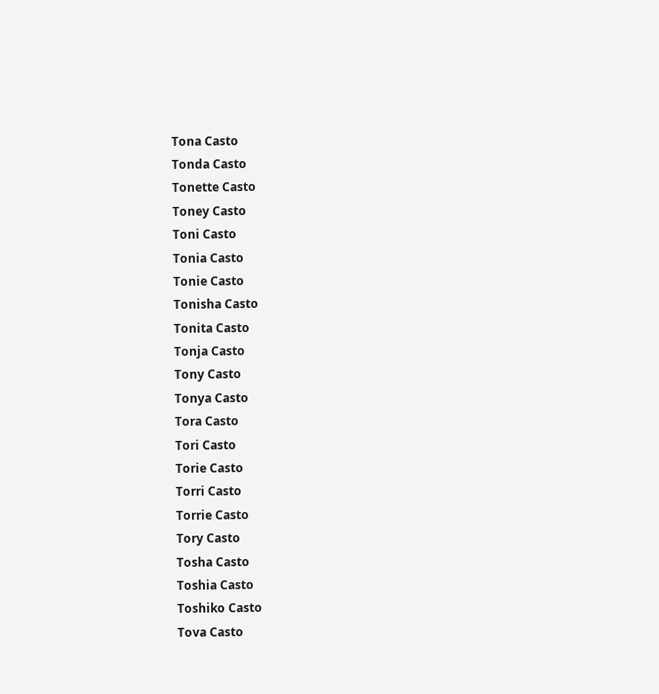Tona Casto
Tonda Casto
Tonette Casto
Toney Casto
Toni Casto
Tonia Casto
Tonie Casto
Tonisha Casto
Tonita Casto
Tonja Casto
Tony Casto
Tonya Casto
Tora Casto
Tori Casto
Torie Casto
Torri Casto
Torrie Casto
Tory Casto
Tosha Casto
Toshia Casto
Toshiko Casto
Tova Casto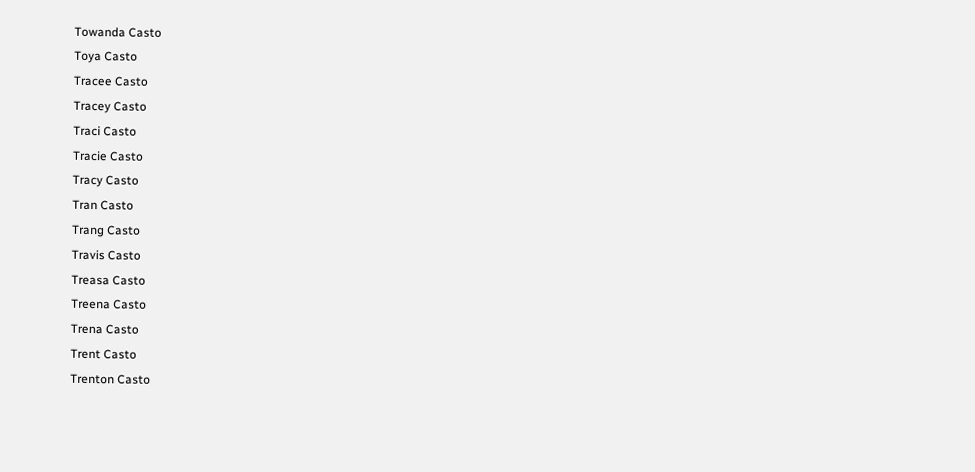Towanda Casto
Toya Casto
Tracee Casto
Tracey Casto
Traci Casto
Tracie Casto
Tracy Casto
Tran Casto
Trang Casto
Travis Casto
Treasa Casto
Treena Casto
Trena Casto
Trent Casto
Trenton Casto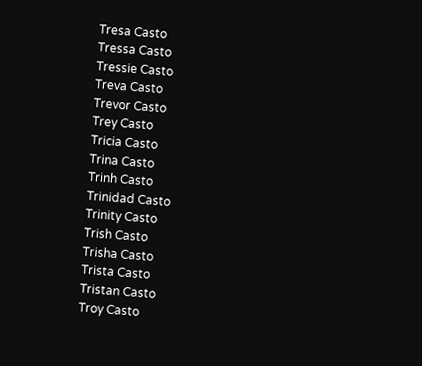Tresa Casto
Tressa Casto
Tressie Casto
Treva Casto
Trevor Casto
Trey Casto
Tricia Casto
Trina Casto
Trinh Casto
Trinidad Casto
Trinity Casto
Trish Casto
Trisha Casto
Trista Casto
Tristan Casto
Troy Casto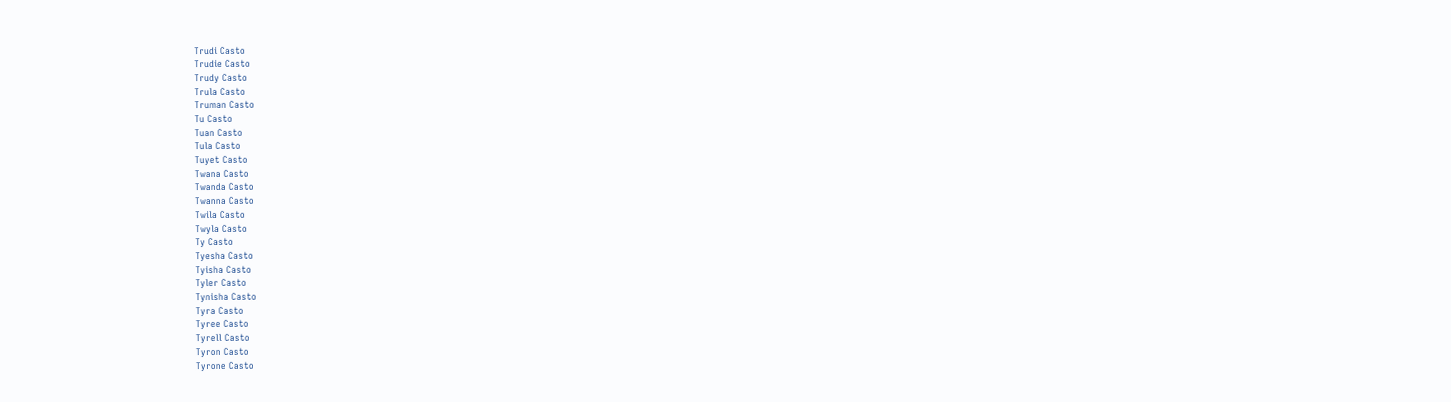Trudi Casto
Trudie Casto
Trudy Casto
Trula Casto
Truman Casto
Tu Casto
Tuan Casto
Tula Casto
Tuyet Casto
Twana Casto
Twanda Casto
Twanna Casto
Twila Casto
Twyla Casto
Ty Casto
Tyesha Casto
Tyisha Casto
Tyler Casto
Tynisha Casto
Tyra Casto
Tyree Casto
Tyrell Casto
Tyron Casto
Tyrone Casto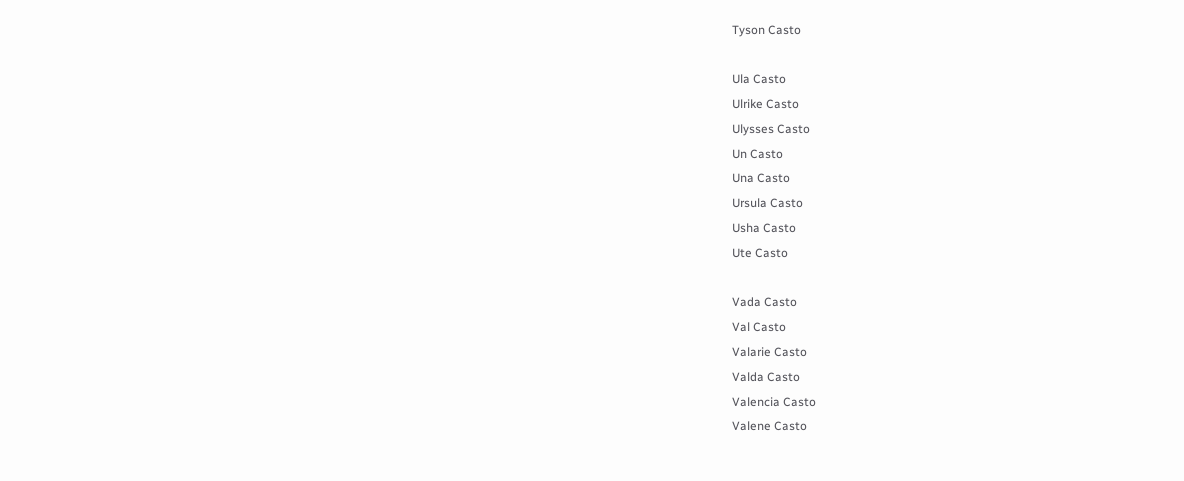Tyson Casto

Ula Casto
Ulrike Casto
Ulysses Casto
Un Casto
Una Casto
Ursula Casto
Usha Casto
Ute Casto

Vada Casto
Val Casto
Valarie Casto
Valda Casto
Valencia Casto
Valene Casto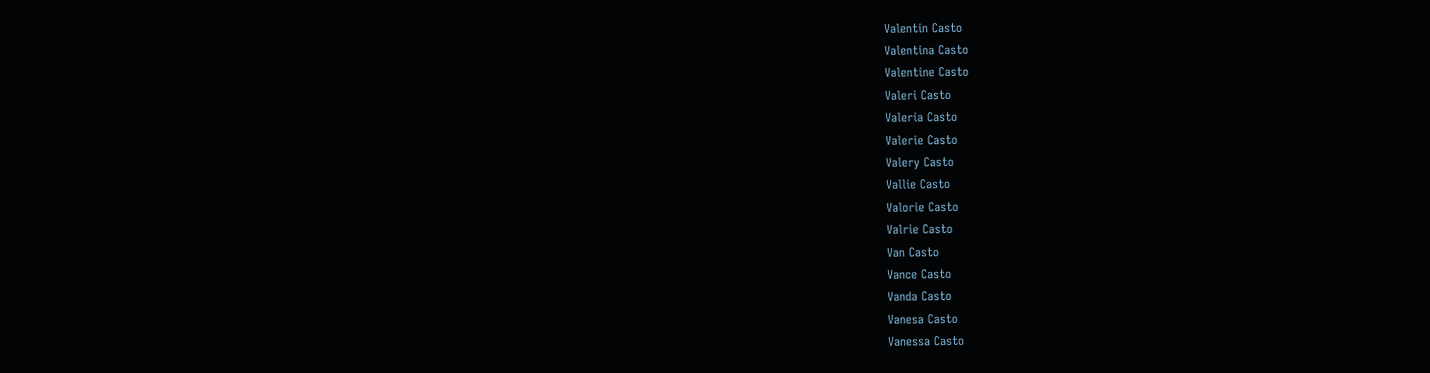Valentin Casto
Valentina Casto
Valentine Casto
Valeri Casto
Valeria Casto
Valerie Casto
Valery Casto
Vallie Casto
Valorie Casto
Valrie Casto
Van Casto
Vance Casto
Vanda Casto
Vanesa Casto
Vanessa Casto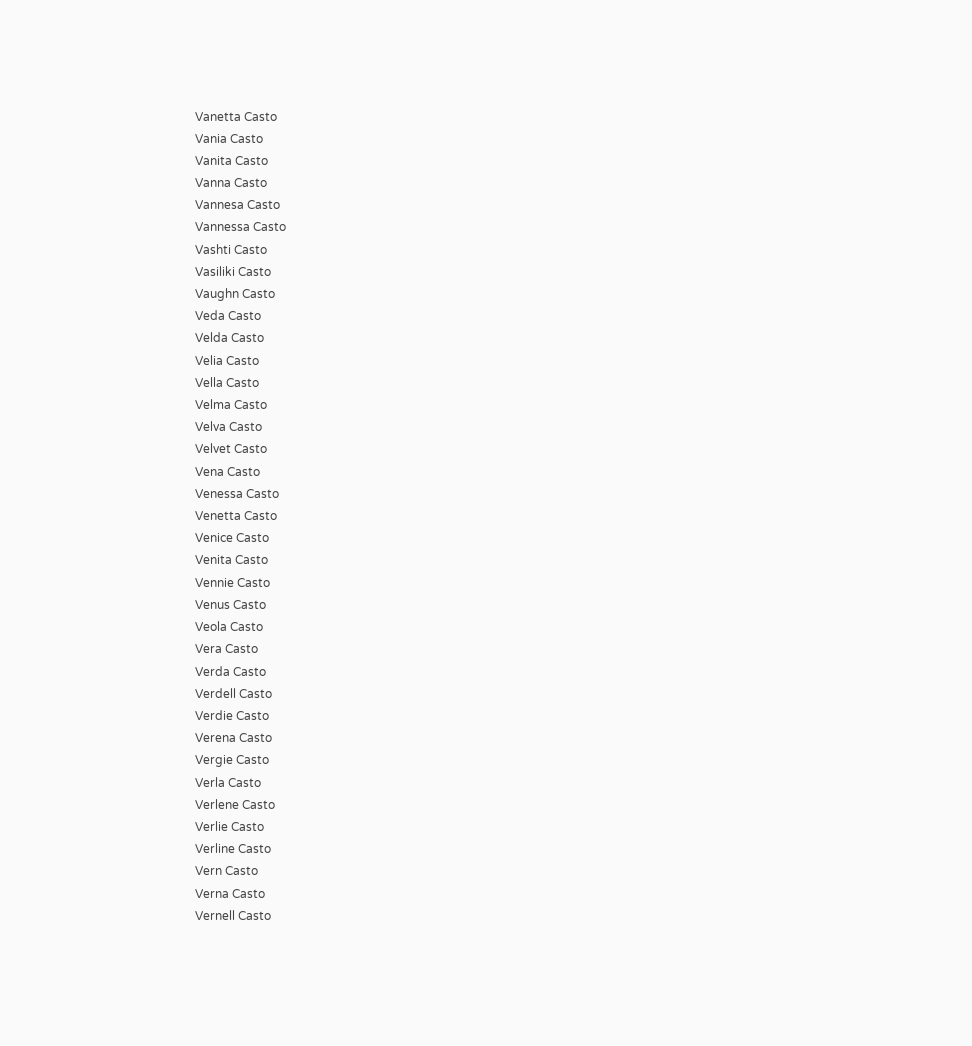Vanetta Casto
Vania Casto
Vanita Casto
Vanna Casto
Vannesa Casto
Vannessa Casto
Vashti Casto
Vasiliki Casto
Vaughn Casto
Veda Casto
Velda Casto
Velia Casto
Vella Casto
Velma Casto
Velva Casto
Velvet Casto
Vena Casto
Venessa Casto
Venetta Casto
Venice Casto
Venita Casto
Vennie Casto
Venus Casto
Veola Casto
Vera Casto
Verda Casto
Verdell Casto
Verdie Casto
Verena Casto
Vergie Casto
Verla Casto
Verlene Casto
Verlie Casto
Verline Casto
Vern Casto
Verna Casto
Vernell Casto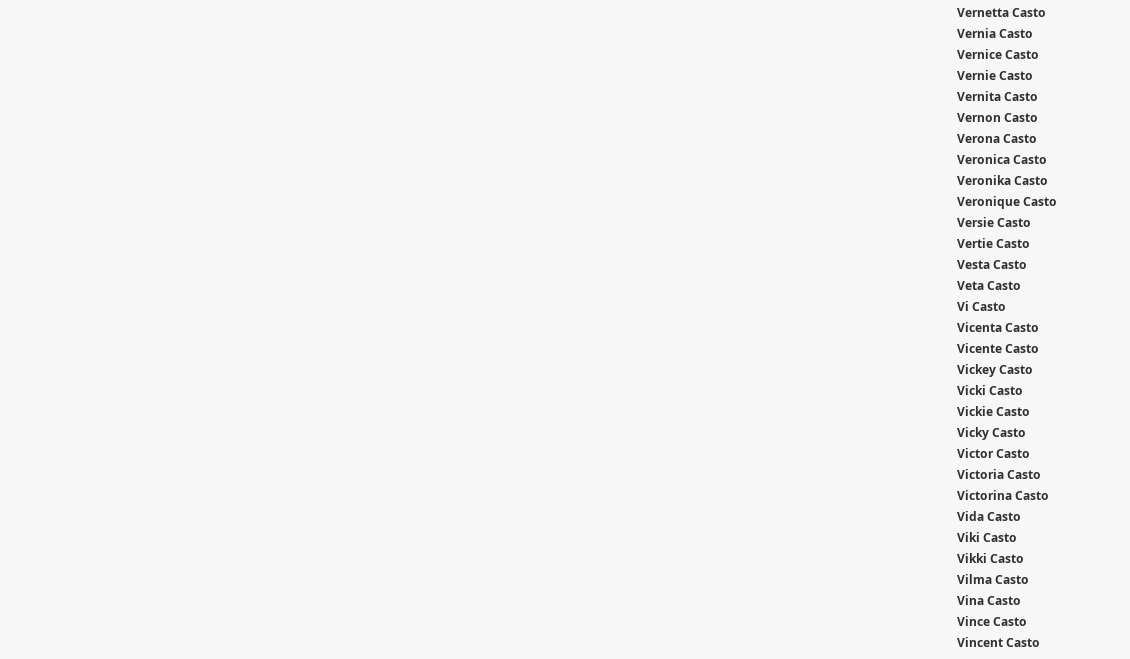Vernetta Casto
Vernia Casto
Vernice Casto
Vernie Casto
Vernita Casto
Vernon Casto
Verona Casto
Veronica Casto
Veronika Casto
Veronique Casto
Versie Casto
Vertie Casto
Vesta Casto
Veta Casto
Vi Casto
Vicenta Casto
Vicente Casto
Vickey Casto
Vicki Casto
Vickie Casto
Vicky Casto
Victor Casto
Victoria Casto
Victorina Casto
Vida Casto
Viki Casto
Vikki Casto
Vilma Casto
Vina Casto
Vince Casto
Vincent Casto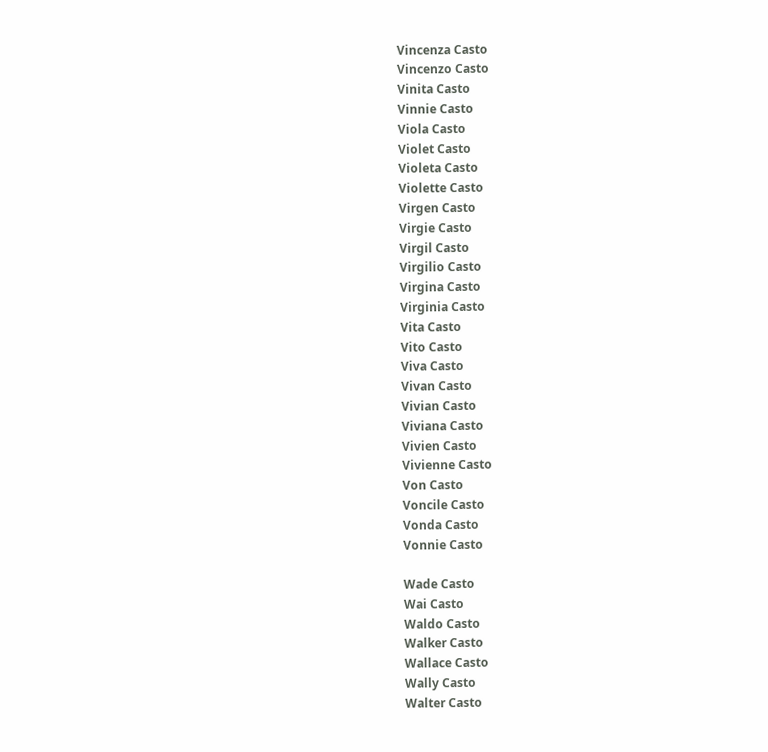Vincenza Casto
Vincenzo Casto
Vinita Casto
Vinnie Casto
Viola Casto
Violet Casto
Violeta Casto
Violette Casto
Virgen Casto
Virgie Casto
Virgil Casto
Virgilio Casto
Virgina Casto
Virginia Casto
Vita Casto
Vito Casto
Viva Casto
Vivan Casto
Vivian Casto
Viviana Casto
Vivien Casto
Vivienne Casto
Von Casto
Voncile Casto
Vonda Casto
Vonnie Casto

Wade Casto
Wai Casto
Waldo Casto
Walker Casto
Wallace Casto
Wally Casto
Walter Casto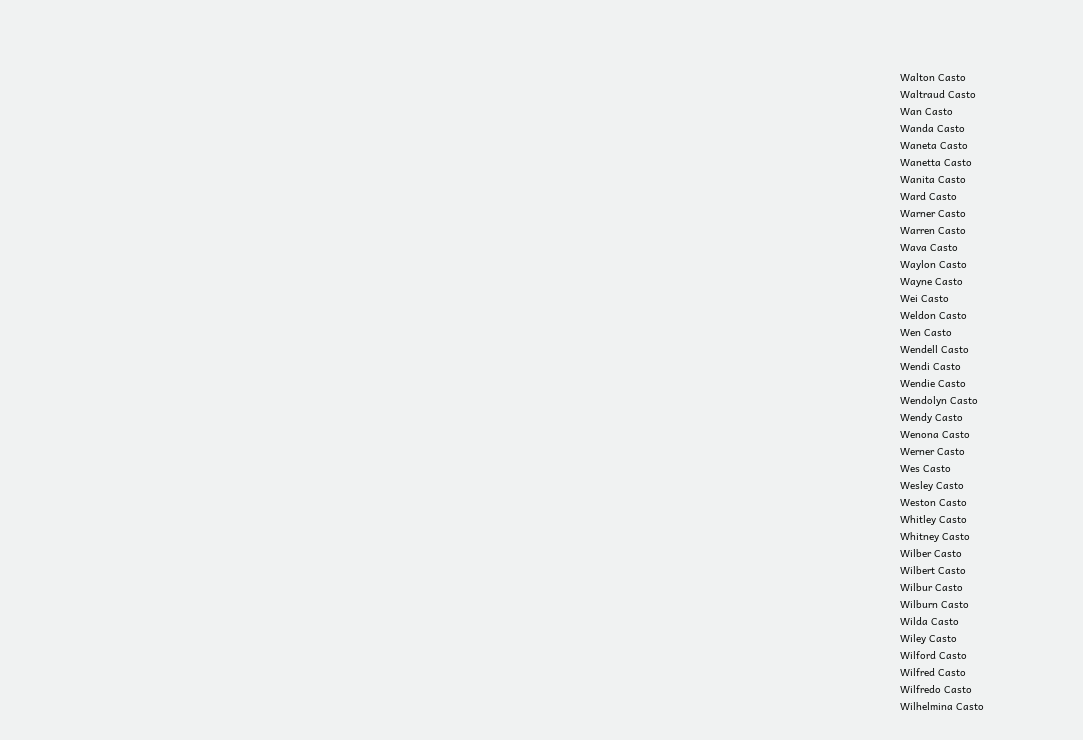Walton Casto
Waltraud Casto
Wan Casto
Wanda Casto
Waneta Casto
Wanetta Casto
Wanita Casto
Ward Casto
Warner Casto
Warren Casto
Wava Casto
Waylon Casto
Wayne Casto
Wei Casto
Weldon Casto
Wen Casto
Wendell Casto
Wendi Casto
Wendie Casto
Wendolyn Casto
Wendy Casto
Wenona Casto
Werner Casto
Wes Casto
Wesley Casto
Weston Casto
Whitley Casto
Whitney Casto
Wilber Casto
Wilbert Casto
Wilbur Casto
Wilburn Casto
Wilda Casto
Wiley Casto
Wilford Casto
Wilfred Casto
Wilfredo Casto
Wilhelmina Casto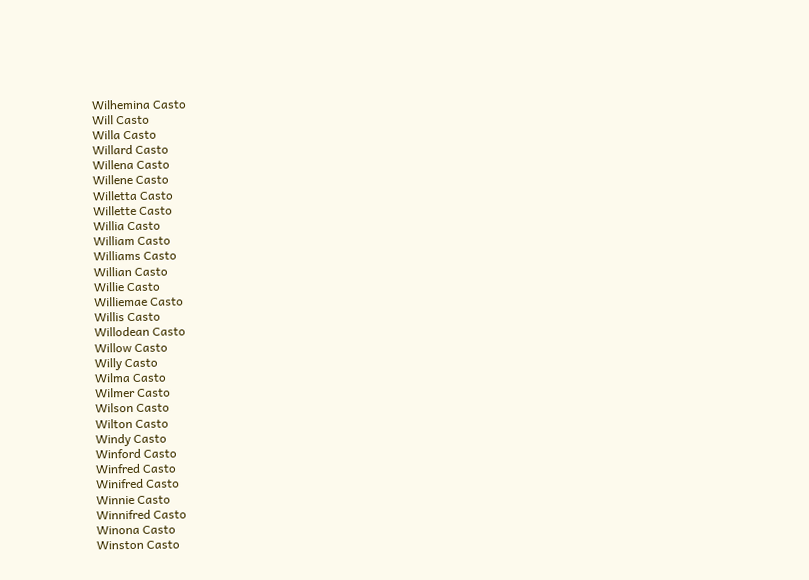Wilhemina Casto
Will Casto
Willa Casto
Willard Casto
Willena Casto
Willene Casto
Willetta Casto
Willette Casto
Willia Casto
William Casto
Williams Casto
Willian Casto
Willie Casto
Williemae Casto
Willis Casto
Willodean Casto
Willow Casto
Willy Casto
Wilma Casto
Wilmer Casto
Wilson Casto
Wilton Casto
Windy Casto
Winford Casto
Winfred Casto
Winifred Casto
Winnie Casto
Winnifred Casto
Winona Casto
Winston Casto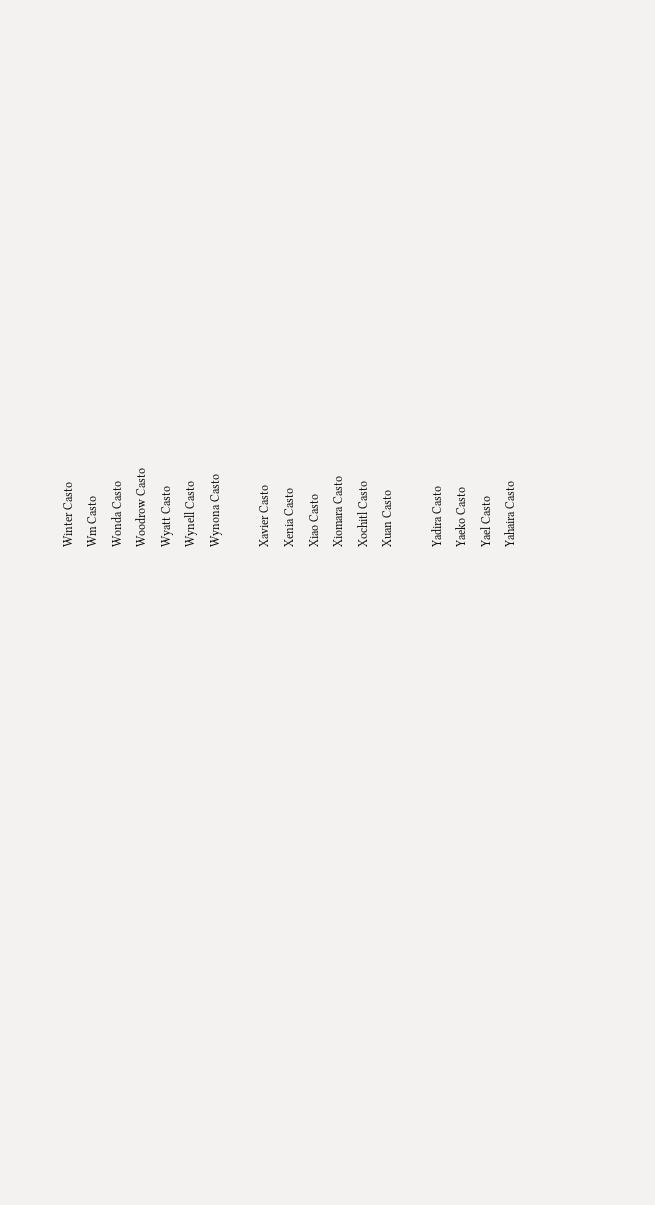Winter Casto
Wm Casto
Wonda Casto
Woodrow Casto
Wyatt Casto
Wynell Casto
Wynona Casto

Xavier Casto
Xenia Casto
Xiao Casto
Xiomara Casto
Xochitl Casto
Xuan Casto

Yadira Casto
Yaeko Casto
Yael Casto
Yahaira Casto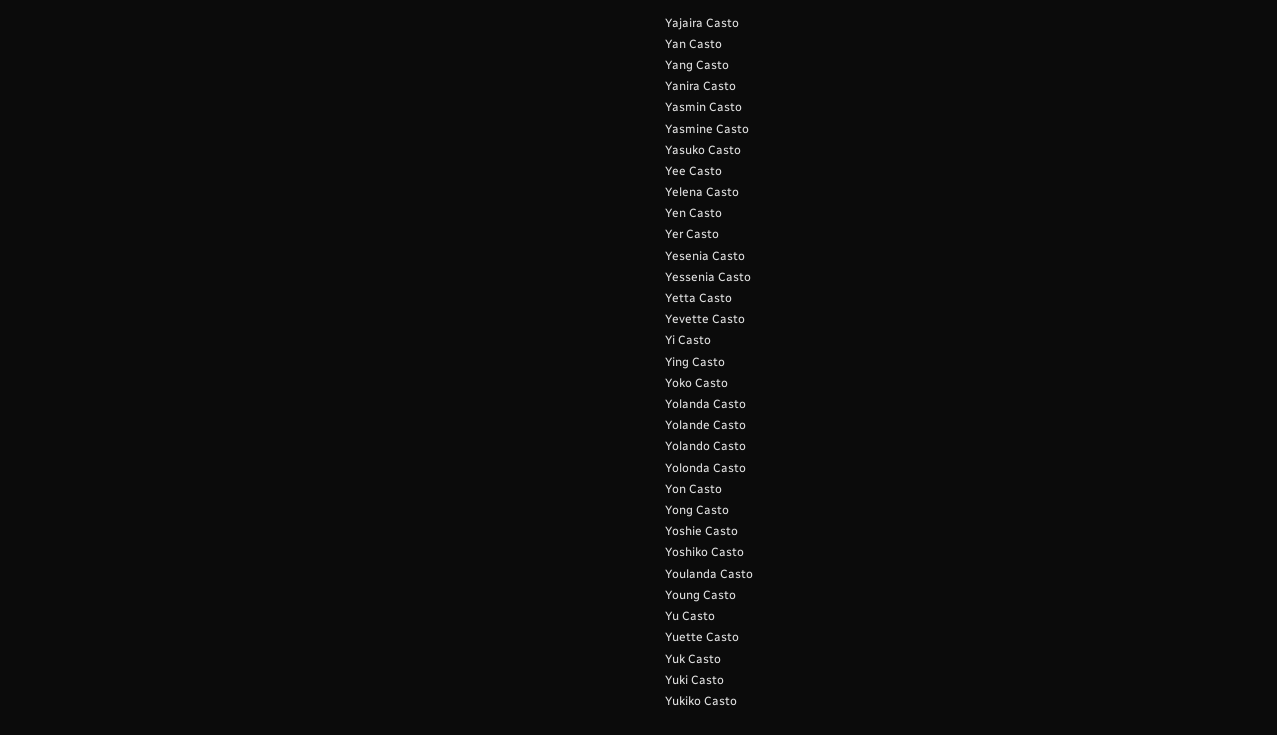Yajaira Casto
Yan Casto
Yang Casto
Yanira Casto
Yasmin Casto
Yasmine Casto
Yasuko Casto
Yee Casto
Yelena Casto
Yen Casto
Yer Casto
Yesenia Casto
Yessenia Casto
Yetta Casto
Yevette Casto
Yi Casto
Ying Casto
Yoko Casto
Yolanda Casto
Yolande Casto
Yolando Casto
Yolonda Casto
Yon Casto
Yong Casto
Yoshie Casto
Yoshiko Casto
Youlanda Casto
Young Casto
Yu Casto
Yuette Casto
Yuk Casto
Yuki Casto
Yukiko Casto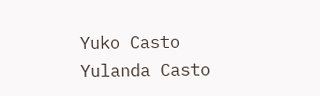Yuko Casto
Yulanda Casto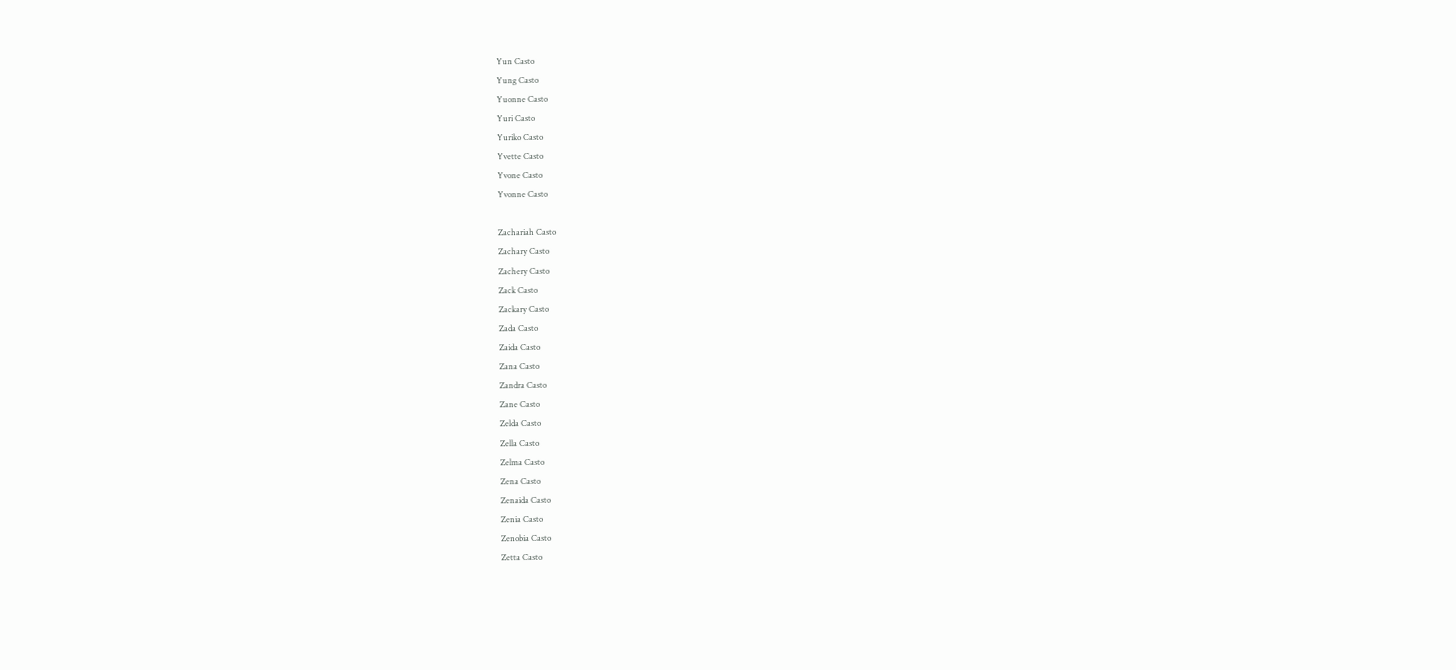Yun Casto
Yung Casto
Yuonne Casto
Yuri Casto
Yuriko Casto
Yvette Casto
Yvone Casto
Yvonne Casto

Zachariah Casto
Zachary Casto
Zachery Casto
Zack Casto
Zackary Casto
Zada Casto
Zaida Casto
Zana Casto
Zandra Casto
Zane Casto
Zelda Casto
Zella Casto
Zelma Casto
Zena Casto
Zenaida Casto
Zenia Casto
Zenobia Casto
Zetta Casto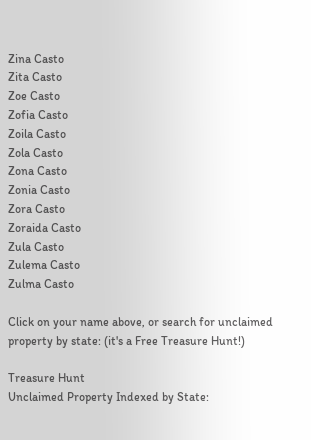Zina Casto
Zita Casto
Zoe Casto
Zofia Casto
Zoila Casto
Zola Casto
Zona Casto
Zonia Casto
Zora Casto
Zoraida Casto
Zula Casto
Zulema Casto
Zulma Casto

Click on your name above, or search for unclaimed property by state: (it's a Free Treasure Hunt!)

Treasure Hunt
Unclaimed Property Indexed by State: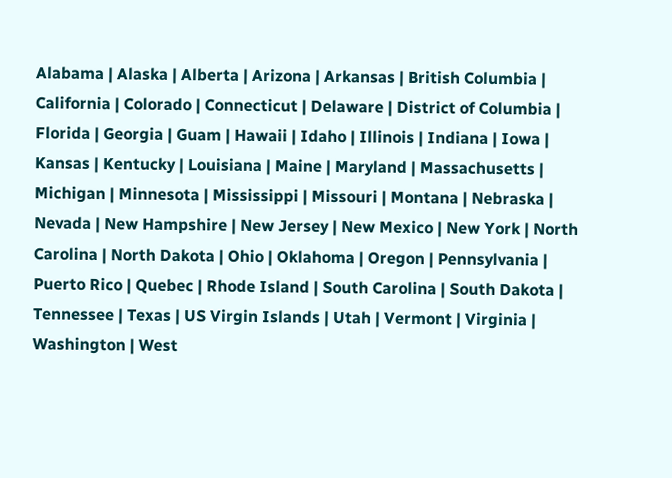Alabama | Alaska | Alberta | Arizona | Arkansas | British Columbia | California | Colorado | Connecticut | Delaware | District of Columbia | Florida | Georgia | Guam | Hawaii | Idaho | Illinois | Indiana | Iowa | Kansas | Kentucky | Louisiana | Maine | Maryland | Massachusetts | Michigan | Minnesota | Mississippi | Missouri | Montana | Nebraska | Nevada | New Hampshire | New Jersey | New Mexico | New York | North Carolina | North Dakota | Ohio | Oklahoma | Oregon | Pennsylvania | Puerto Rico | Quebec | Rhode Island | South Carolina | South Dakota | Tennessee | Texas | US Virgin Islands | Utah | Vermont | Virginia | Washington | West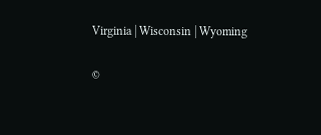Virginia | Wisconsin | Wyoming

©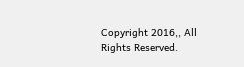Copyright 2016,, All Rights Reserved.